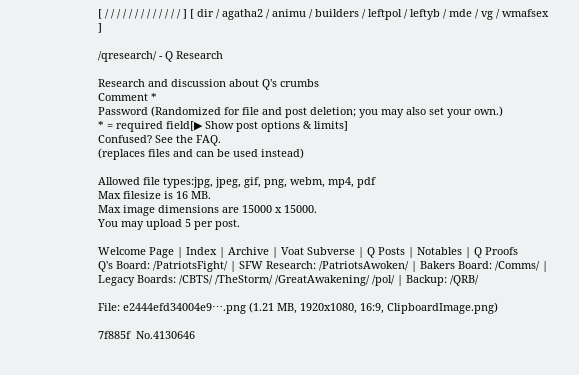[ / / / / / / / / / / / / / ] [ dir / agatha2 / animu / builders / leftpol / leftyb / mde / vg / wmafsex ]

/qresearch/ - Q Research

Research and discussion about Q's crumbs
Comment *
Password (Randomized for file and post deletion; you may also set your own.)
* = required field[▶ Show post options & limits]
Confused? See the FAQ.
(replaces files and can be used instead)

Allowed file types:jpg, jpeg, gif, png, webm, mp4, pdf
Max filesize is 16 MB.
Max image dimensions are 15000 x 15000.
You may upload 5 per post.

Welcome Page | Index | Archive | Voat Subverse | Q Posts | Notables | Q Proofs
Q's Board: /PatriotsFight/ | SFW Research: /PatriotsAwoken/ | Bakers Board: /Comms/ | Legacy Boards: /CBTS/ /TheStorm/ /GreatAwakening/ /pol/ | Backup: /QRB/

File: e2444efd34004e9⋯.png (1.21 MB, 1920x1080, 16:9, ClipboardImage.png)

7f885f  No.4130646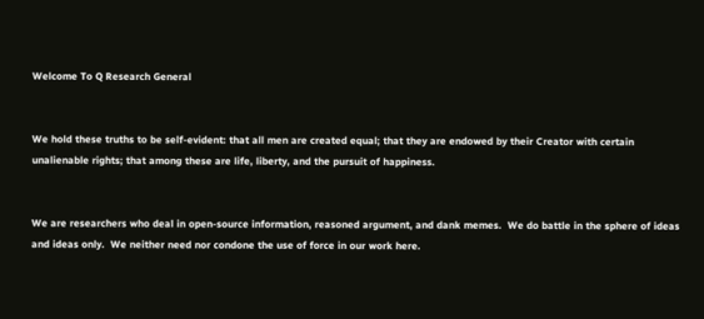Welcome To Q Research General


We hold these truths to be self-evident: that all men are created equal; that they are endowed by their Creator with certain unalienable rights; that among these are life, liberty, and the pursuit of happiness.


We are researchers who deal in open-source information, reasoned argument, and dank memes.  We do battle in the sphere of ideas and ideas only.  We neither need nor condone the use of force in our work here.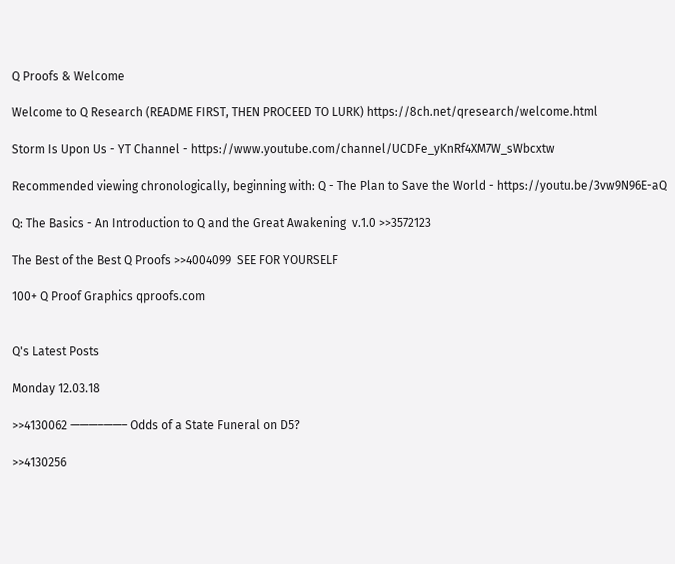Q Proofs & Welcome

Welcome to Q Research (README FIRST, THEN PROCEED TO LURK) https://8ch.net/qresearch/welcome.html

Storm Is Upon Us - YT Channel - https://www.youtube.com/channel/UCDFe_yKnRf4XM7W_sWbcxtw

Recommended viewing chronologically, beginning with: Q - The Plan to Save the World - https://youtu.be/3vw9N96E-aQ

Q: The Basics - An Introduction to Q and the Great Awakening  v.1.0 >>3572123

The Best of the Best Q Proofs >>4004099  SEE FOR YOURSELF

100+ Q Proof Graphics qproofs.com


Q's Latest Posts

Monday 12.03.18

>>4130062 ———–——– Odds of a State Funeral on D5?

>>4130256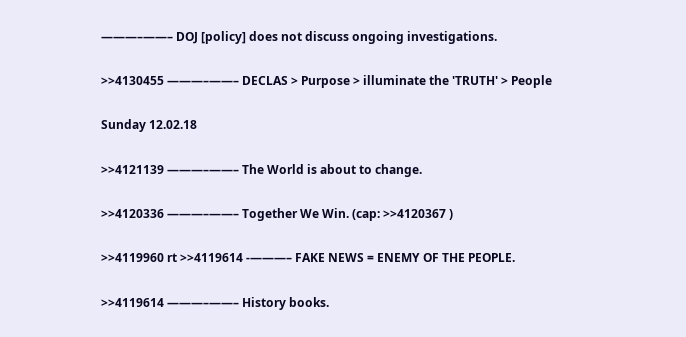———–——– DOJ [policy] does not discuss ongoing investigations.

>>4130455 ———–——– DECLAS > Purpose > illuminate the 'TRUTH' > People

Sunday 12.02.18

>>4121139 ———–——– The World is about to change.

>>4120336 ———–——– Together We Win. (cap: >>4120367 )

>>4119960 rt >>4119614 -———– FAKE NEWS = ENEMY OF THE PEOPLE.

>>4119614 ———–——– History books.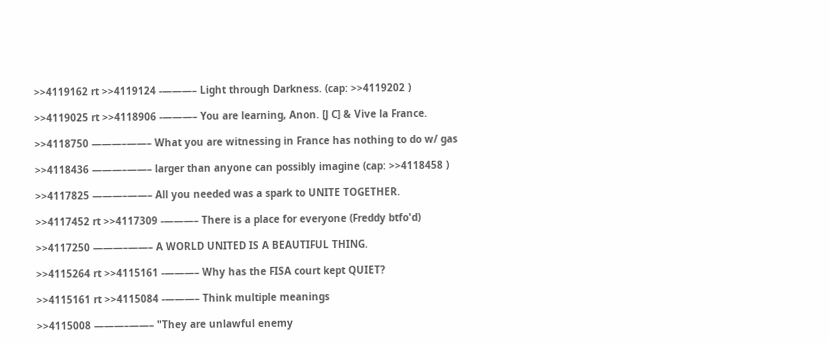>>4119162 rt >>4119124 -———– Light through Darkness. (cap: >>4119202 )

>>4119025 rt >>4118906 -———– You are learning, Anon. [J C] & Vive la France.

>>4118750 ———–——– What you are witnessing in France has nothing to do w/ gas

>>4118436 ———–——– larger than anyone can possibly imagine (cap: >>4118458 )

>>4117825 ———–——– All you needed was a spark to UNITE TOGETHER.

>>4117452 rt >>4117309 -———– There is a place for everyone (Freddy btfo'd)

>>4117250 ———–——– A WORLD UNITED IS A BEAUTIFUL THING.

>>4115264 rt >>4115161 -———– Why has the FISA court kept QUIET?

>>4115161 rt >>4115084 -———– Think multiple meanings

>>4115008 ———–——– "They are unlawful enemy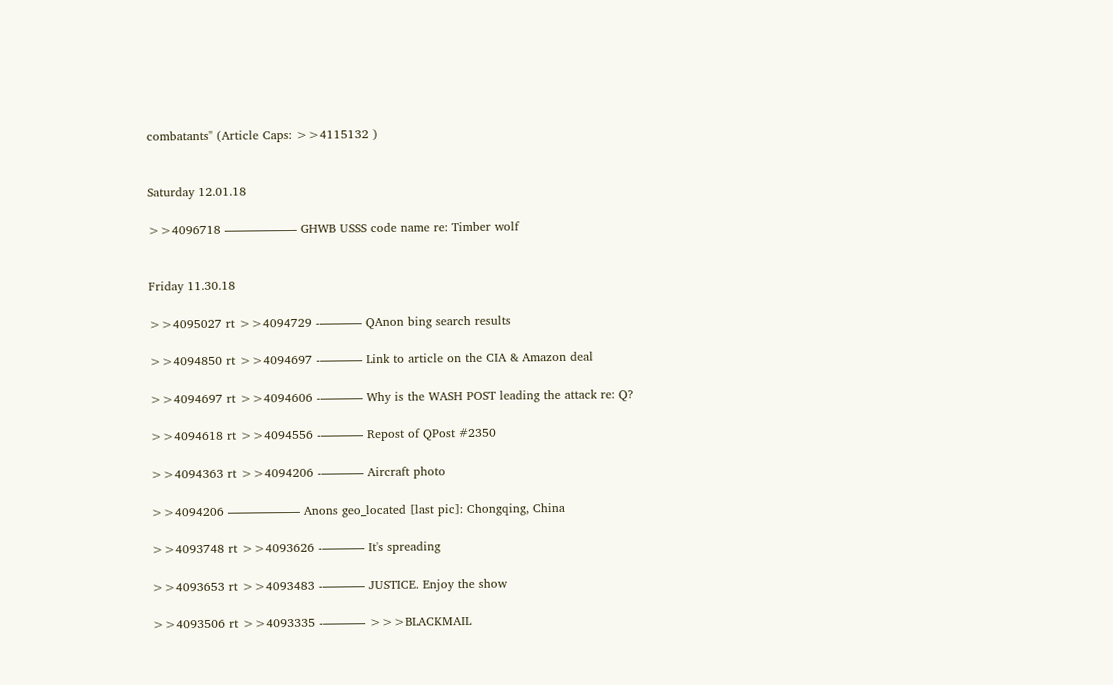combatants" (Article Caps: >>4115132 )


Saturday 12.01.18

>>4096718 ———–——– GHWB USSS code name re: Timber wolf


Friday 11.30.18

>>4095027 rt >>4094729 -———– QAnon bing search results

>>4094850 rt >>4094697 -———– Link to article on the CIA & Amazon deal

>>4094697 rt >>4094606 -———– Why is the WASH POST leading the attack re: Q?

>>4094618 rt >>4094556 -———– Repost of QPost #2350

>>4094363 rt >>4094206 -———– Aircraft photo

>>4094206 ———–——– Anons geo_located [last pic]: Chongqing, China

>>4093748 rt >>4093626 -———– It's spreading

>>4093653 rt >>4093483 -———– JUSTICE. Enjoy the show

>>4093506 rt >>4093335 -———– >>>BLACKMAIL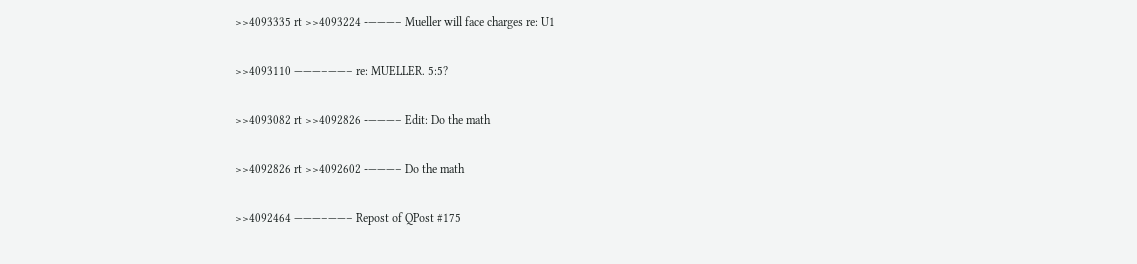>>4093335 rt >>4093224 -———– Mueller will face charges re: U1

>>4093110 ———–——– re: MUELLER. 5:5?

>>4093082 rt >>4092826 -———– Edit: Do the math

>>4092826 rt >>4092602 -———– Do the math

>>4092464 ———–——– Repost of QPost #175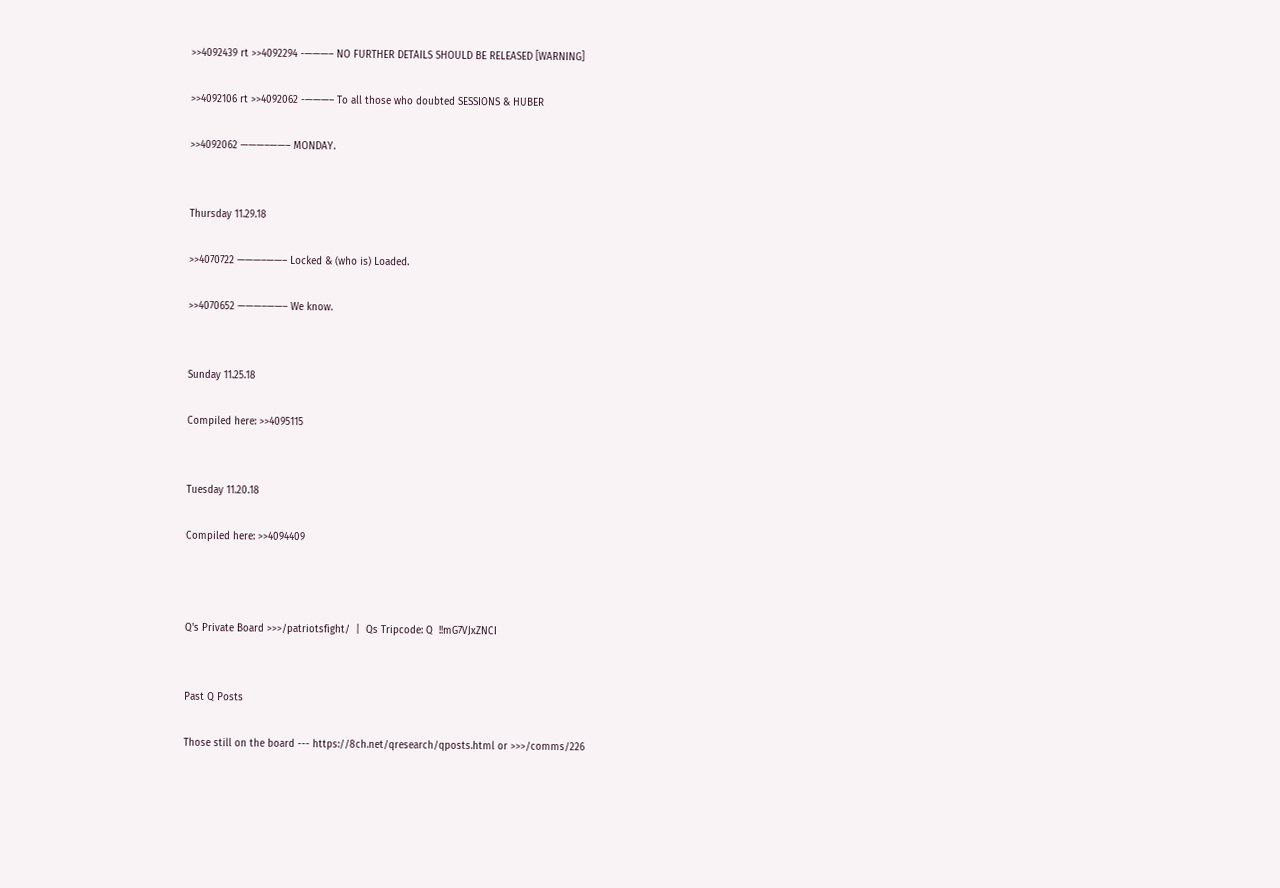>>4092439 rt >>4092294 -———– NO FURTHER DETAILS SHOULD BE RELEASED [WARNING]

>>4092106 rt >>4092062 -———– To all those who doubted SESSIONS & HUBER

>>4092062 ———–——– MONDAY.


Thursday 11.29.18

>>4070722 ———–——– Locked & (who is) Loaded.

>>4070652 ———–——– We know.


Sunday 11.25.18

Compiled here: >>4095115


Tuesday 11.20.18

Compiled here: >>4094409



Q's Private Board >>>/patriotsfight/  |  Qs Tripcode: Q  !!mG7VJxZNCI


Past Q Posts

Those still on the board --- https://8ch.net/qresearch/qposts.html or >>>/comms/226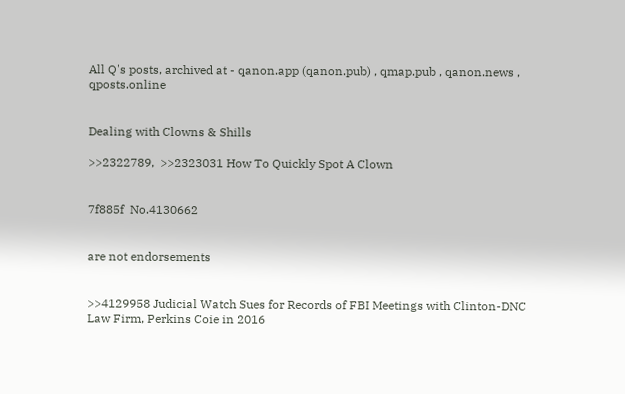All Q's posts, archived at - qanon.app (qanon.pub) , qmap.pub , qanon.news , qposts.online


Dealing with Clowns & Shills

>>2322789,  >>2323031 How To Quickly Spot A Clown


7f885f  No.4130662


are not endorsements


>>4129958 Judicial Watch Sues for Records of FBI Meetings with Clinton-DNC Law Firm, Perkins Coie in 2016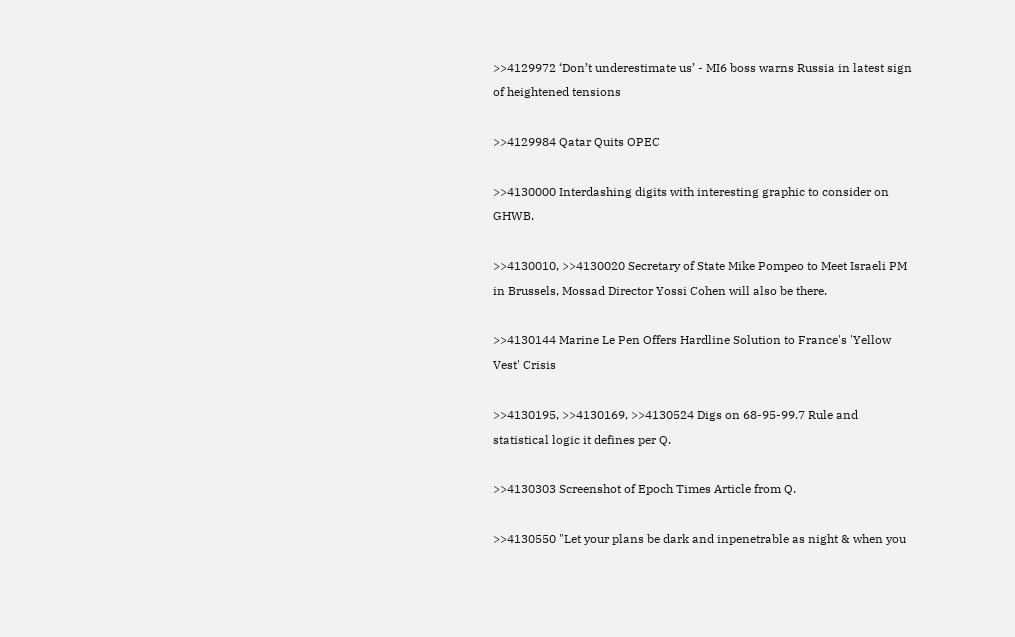>>4129972 ‘Don’t underestimate us’ - MI6 boss warns Russia in latest sign of heightened tensions

>>4129984 Qatar Quits OPEC

>>4130000 Interdashing digits with interesting graphic to consider on GHWB.

>>4130010, >>4130020 Secretary of State Mike Pompeo to Meet Israeli PM in Brussels, Mossad Director Yossi Cohen will also be there.

>>4130144 Marine Le Pen Offers Hardline Solution to France's 'Yellow Vest' Crisis

>>4130195, >>4130169, >>4130524 Digs on 68-95-99.7 Rule and statistical logic it defines per Q.

>>4130303 Screenshot of Epoch Times Article from Q.

>>4130550 "Let your plans be dark and inpenetrable as night & when you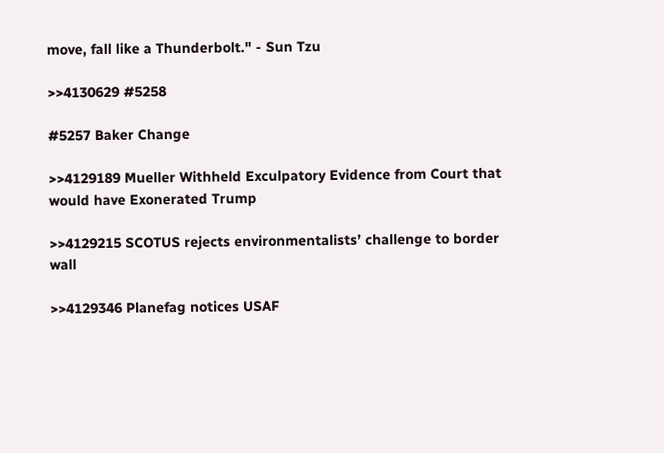move, fall like a Thunderbolt." - Sun Tzu

>>4130629 #5258

#5257 Baker Change

>>4129189 Mueller Withheld Exculpatory Evidence from Court that would have Exonerated Trump

>>4129215 SCOTUS rejects environmentalists’ challenge to border wall

>>4129346 Planefag notices USAF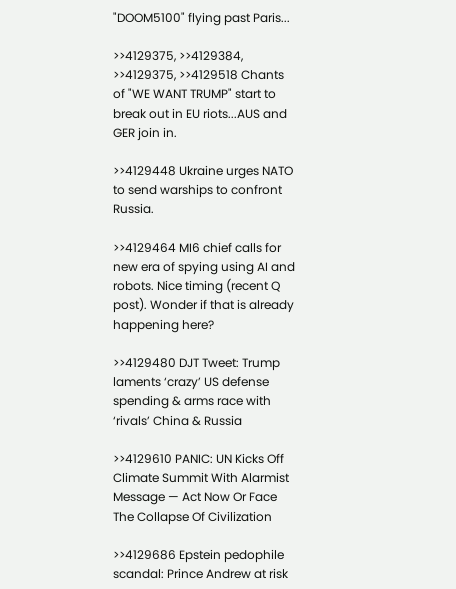"DOOM5100" flying past Paris...

>>4129375, >>4129384, >>4129375, >>4129518 Chants of "WE WANT TRUMP" start to break out in EU riots...AUS and GER join in.

>>4129448 Ukraine urges NATO to send warships to confront Russia.

>>4129464 MI6 chief calls for new era of spying using AI and robots. Nice timing (recent Q post). Wonder if that is already happening here?

>>4129480 DJT Tweet: Trump laments ‘crazy’ US defense spending & arms race with ‘rivals’ China & Russia

>>4129610 PANIC: UN Kicks Off Climate Summit With Alarmist Message — Act Now Or Face The Collapse Of Civilization

>>4129686 Epstein pedophile scandal: Prince Andrew at risk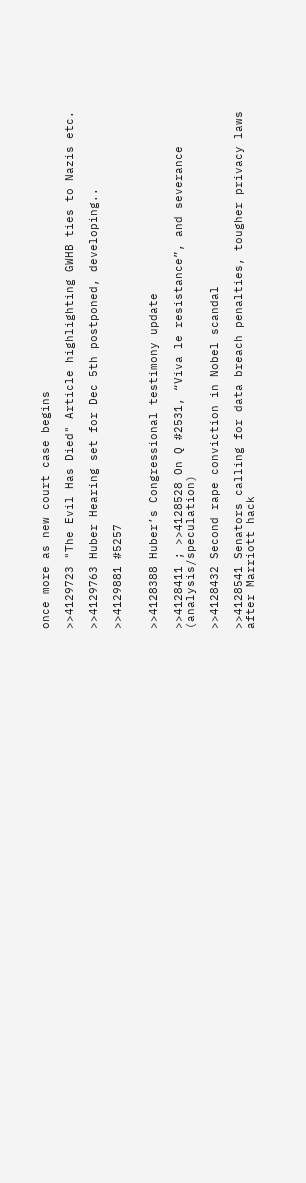once more as new court case begins

>>4129723 "The Evil Has Died" Article highlighting GWHB ties to Nazis etc.

>>4129763 Huber Hearing set for Dec 5th postponed, developing..

>>4129881 #5257


>>4128388 Huber’s Congressional testimony update

>>4128411 ; >>4128528 On Q #2531, “Viva le resistance”, and severance (analysis/speculation)

>>4128432 Second rape conviction in Nobel scandal

>>4128541 Senators calling for data breach penalties, tougher privacy laws after Marriott hack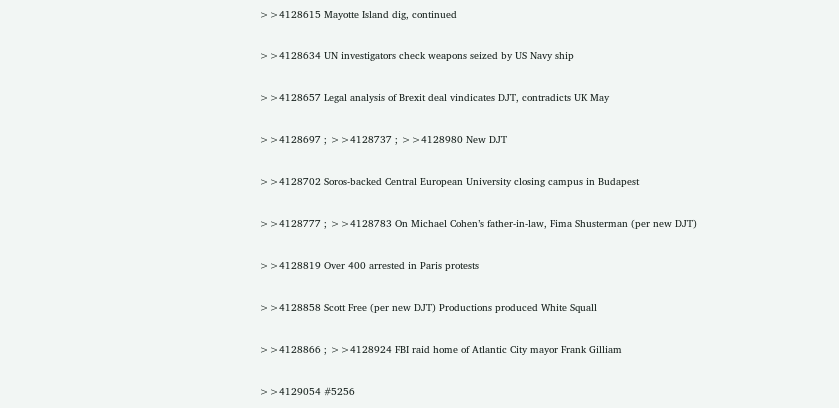>>4128615 Mayotte Island dig, continued

>>4128634 UN investigators check weapons seized by US Navy ship

>>4128657 Legal analysis of Brexit deal vindicates DJT, contradicts UK May

>>4128697 ; >>4128737 ; >>4128980 New DJT

>>4128702 Soros-backed Central European University closing campus in Budapest

>>4128777 ; >>4128783 On Michael Cohen’s father-in-law, Fima Shusterman (per new DJT)

>>4128819 Over 400 arrested in Paris protests

>>4128858 Scott Free (per new DJT) Productions produced White Squall

>>4128866 ; >>4128924 FBI raid home of Atlantic City mayor Frank Gilliam

>>4129054 #5256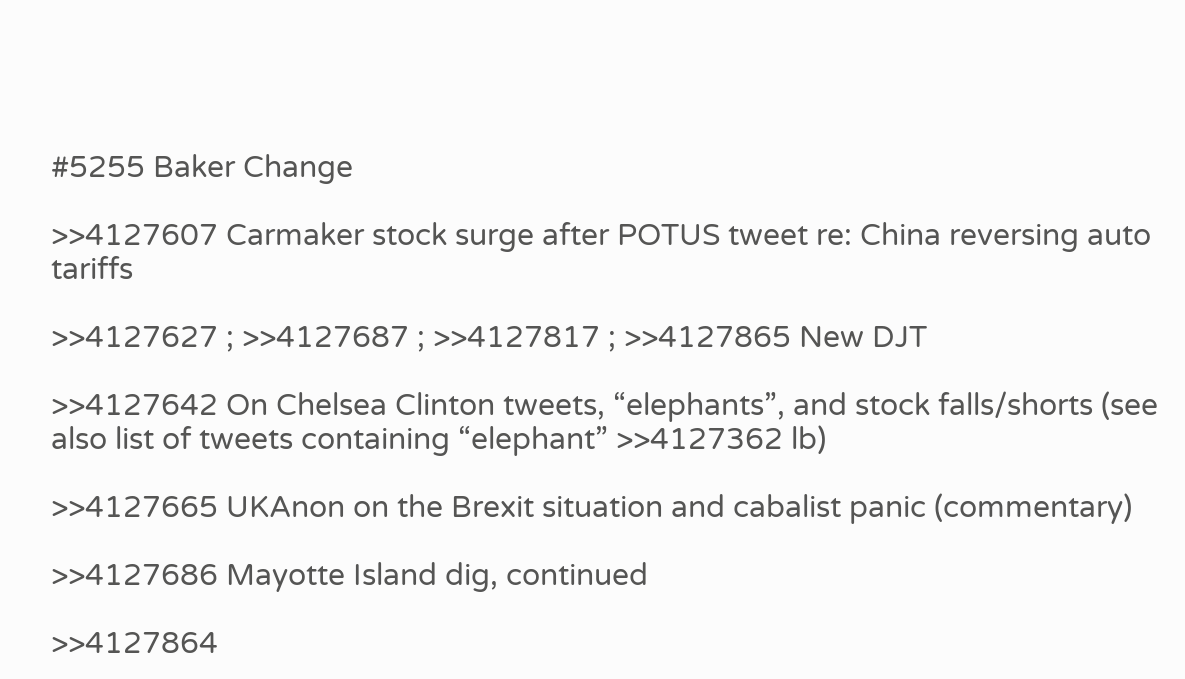#5255 Baker Change

>>4127607 Carmaker stock surge after POTUS tweet re: China reversing auto tariffs

>>4127627 ; >>4127687 ; >>4127817 ; >>4127865 New DJT

>>4127642 On Chelsea Clinton tweets, “elephants”, and stock falls/shorts (see also list of tweets containing “elephant” >>4127362 lb)

>>4127665 UKAnon on the Brexit situation and cabalist panic (commentary)

>>4127686 Mayotte Island dig, continued

>>4127864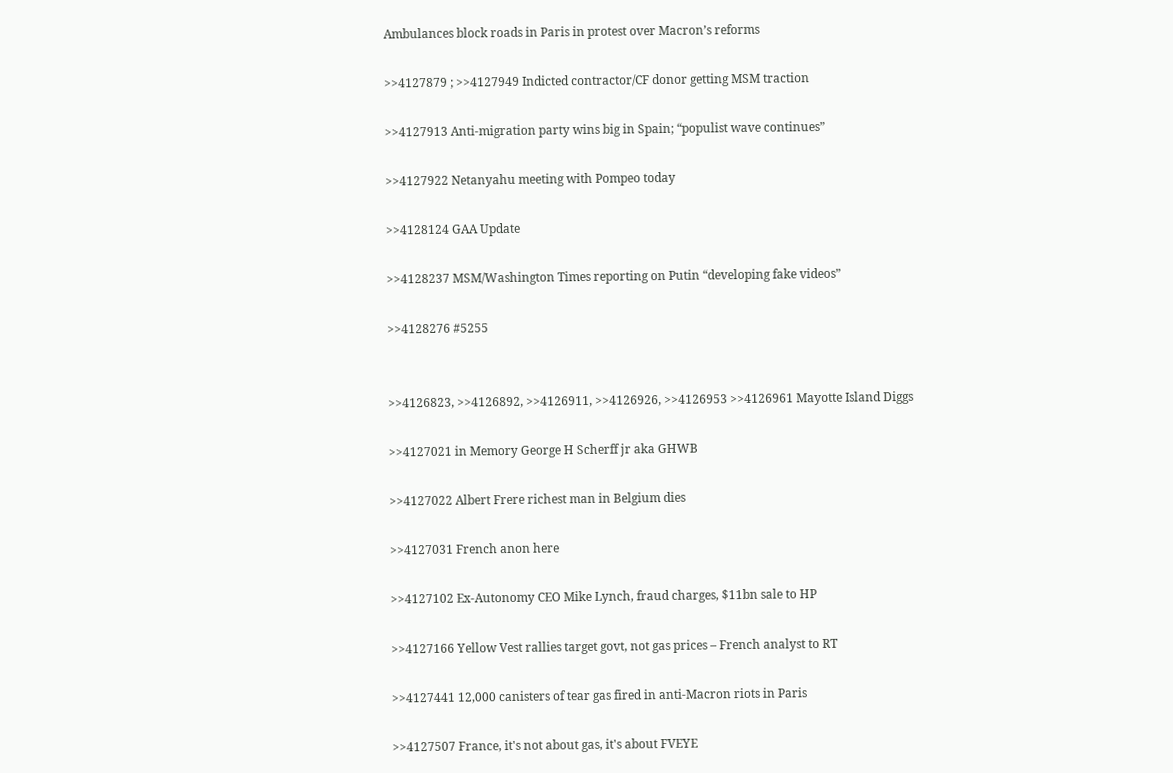Ambulances block roads in Paris in protest over Macron’s reforms

>>4127879 ; >>4127949 Indicted contractor/CF donor getting MSM traction

>>4127913 Anti-migration party wins big in Spain; “populist wave continues”

>>4127922 Netanyahu meeting with Pompeo today

>>4128124 GAA Update

>>4128237 MSM/Washington Times reporting on Putin “developing fake videos”

>>4128276 #5255


>>4126823, >>4126892, >>4126911, >>4126926, >>4126953 >>4126961 Mayotte Island Diggs

>>4127021 in Memory George H Scherff jr aka GHWB

>>4127022 Albert Frere richest man in Belgium dies

>>4127031 French anon here

>>4127102 Ex-Autonomy CEO Mike Lynch, fraud charges, $11bn sale to HP

>>4127166 Yellow Vest rallies target govt, not gas prices – French analyst to RT

>>4127441 12,000 canisters of tear gas fired in anti-Macron riots in Paris

>>4127507 France, it's not about gas, it's about FVEYE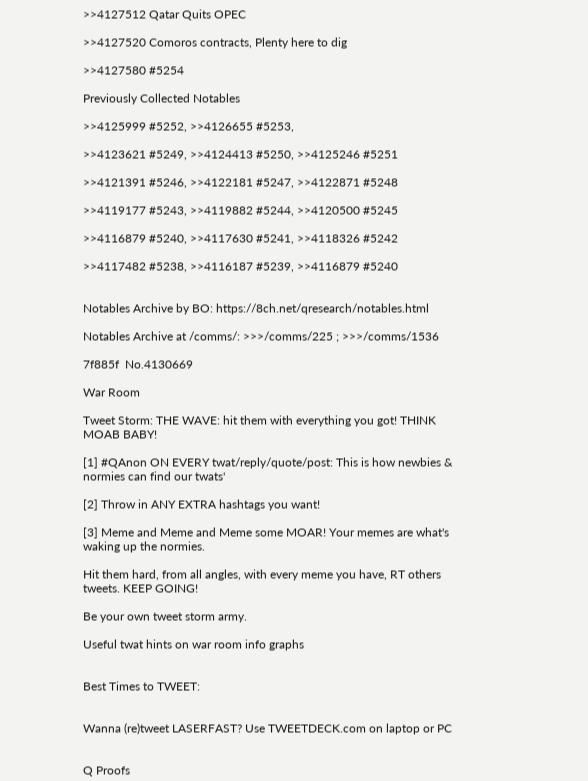>>4127512 Qatar Quits OPEC

>>4127520 Comoros contracts, Plenty here to dig

>>4127580 #5254

Previously Collected Notables

>>4125999 #5252, >>4126655 #5253,

>>4123621 #5249, >>4124413 #5250, >>4125246 #5251

>>4121391 #5246, >>4122181 #5247, >>4122871 #5248

>>4119177 #5243, >>4119882 #5244, >>4120500 #5245

>>4116879 #5240, >>4117630 #5241, >>4118326 #5242

>>4117482 #5238, >>4116187 #5239, >>4116879 #5240


Notables Archive by BO: https://8ch.net/qresearch/notables.html

Notables Archive at /comms/: >>>/comms/225 ; >>>/comms/1536

7f885f  No.4130669

War Room

Tweet Storm: THE WAVE: hit them with everything you got! THINK MOAB BABY!

[1] #QAnon ON EVERY twat/reply/quote/post: This is how newbies & normies can find our twats'

[2] Throw in ANY EXTRA hashtags you want!

[3] Meme and Meme and Meme some MOAR! Your memes are what's waking up the normies.

Hit them hard, from all angles, with every meme you have, RT others tweets. KEEP GOING!

Be your own tweet storm army.

Useful twat hints on war room info graphs


Best Times to TWEET:


Wanna (re)tweet LASERFAST? Use TWEETDECK.com on laptop or PC


Q Proofs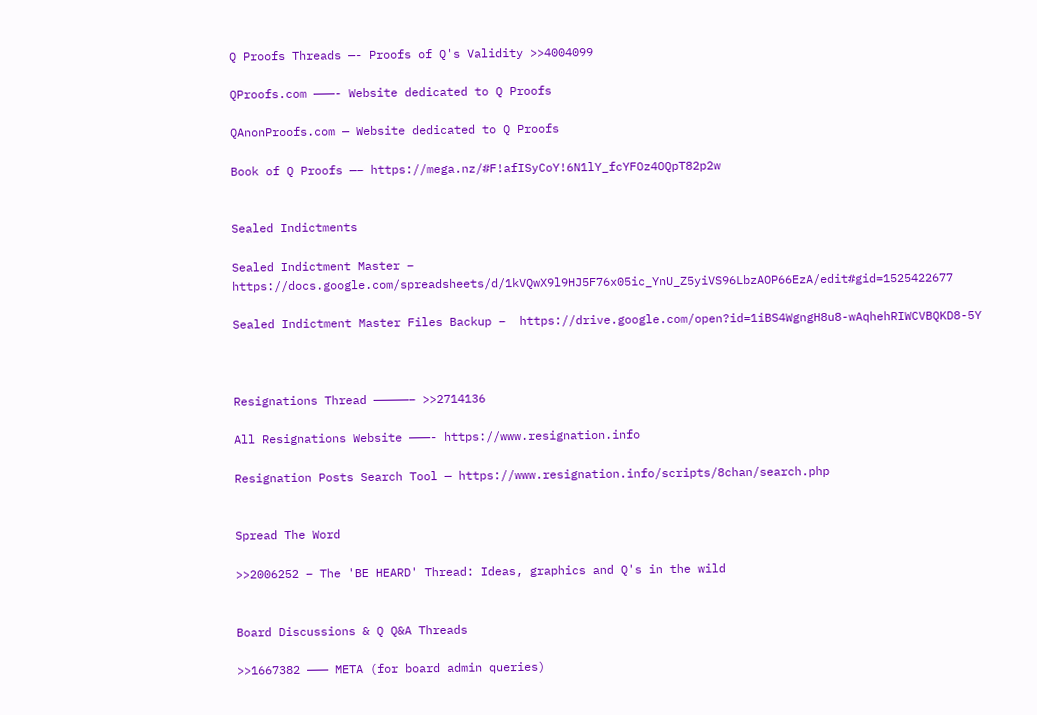Q Proofs Threads —- Proofs of Q's Validity >>4004099

QProofs.com ———- Website dedicated to Q Proofs

QAnonProofs.com — Website dedicated to Q Proofs

Book of Q Proofs —– https://mega.nz/#F!afISyCoY!6N1lY_fcYFOz4OQpT82p2w


Sealed Indictments

Sealed Indictment Master – https://docs.google.com/spreadsheets/d/1kVQwX9l9HJ5F76x05ic_YnU_Z5yiVS96LbzAOP66EzA/edit#gid=1525422677

Sealed Indictment Master Files Backup –  https://drive.google.com/open?id=1iBS4WgngH8u8-wAqhehRIWCVBQKD8-5Y



Resignations Thread —————– >>2714136

All Resignations Website ———- https://www.resignation.info

Resignation Posts Search Tool — https://www.resignation.info/scripts/8chan/search.php


Spread The Word

>>2006252 – The 'BE HEARD' Thread: Ideas, graphics and Q's in the wild


Board Discussions & Q Q&A Threads

>>1667382 ——— META (for board admin queries)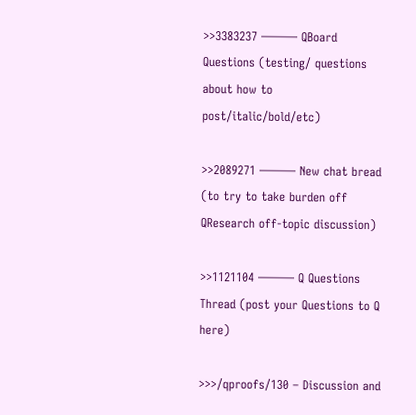>>3383237 ——— QBoard Questions (testing/ questions about how to post/italic/bold/etc)

>>2089271 ——— New chat bread (to try to take burden off QResearch off-topic discussion)

>>1121104 ——— Q Questions Thread (post your Questions to Q here)

>>>/qproofs/130 – Discussion and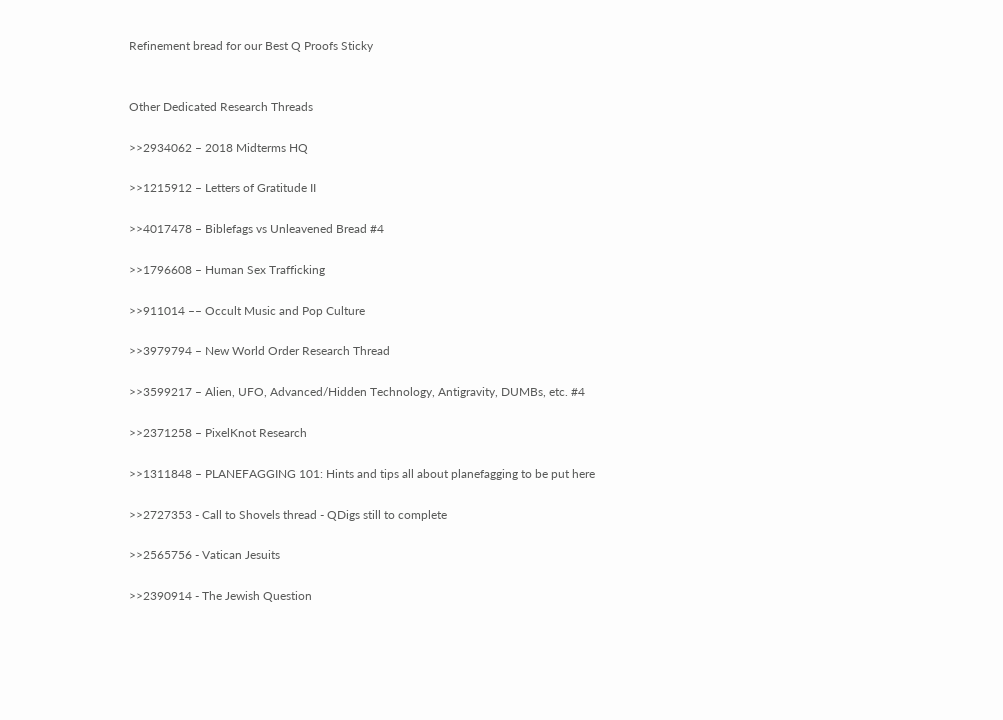Refinement bread for our Best Q Proofs Sticky


Other Dedicated Research Threads

>>2934062 – 2018 Midterms HQ

>>1215912 – Letters of Gratitude II

>>4017478 – Biblefags vs Unleavened Bread #4

>>1796608 – Human Sex Trafficking

>>911014 –– Occult Music and Pop Culture

>>3979794 – New World Order Research Thread

>>3599217 – Alien, UFO, Advanced/Hidden Technology, Antigravity, DUMBs, etc. #4

>>2371258 – PixelKnot Research

>>1311848 – PLANEFAGGING 101: Hints and tips all about planefagging to be put here

>>2727353 - Call to Shovels thread - QDigs still to complete

>>2565756 - Vatican Jesuits

>>2390914 - The Jewish Question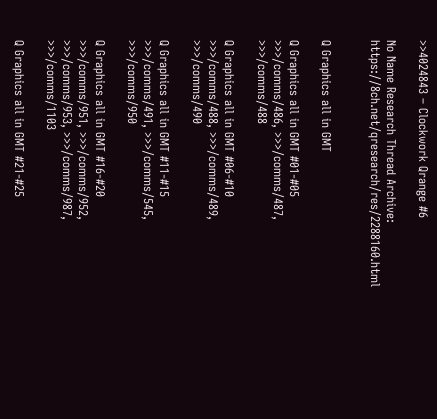>>4024843 – Clockwork Qrange #6

No Name Research Thread Archive: https://8ch.net/qresearch/res/2288160.html


Q Graphics all in GMT

Q Graphics all in GMT #01-#05  >>>/comms/486, >>>/comms/487, >>>/comms/488

Q Graphics all in GMT #06-#10  >>>/comms/488, >>>/comms/489, >>>/comms/490

Q Graphics all in GMT #11-#15  >>>/comms/491, >>>/comms/545, >>>/comms/950

Q Graphics all in GMT #16-#20  >>>/comms/951, >>>/comms/952, >>>/comms/953, >>>/comms/987, >>>/comms/1103

Q Graphics all in GMT #21-#25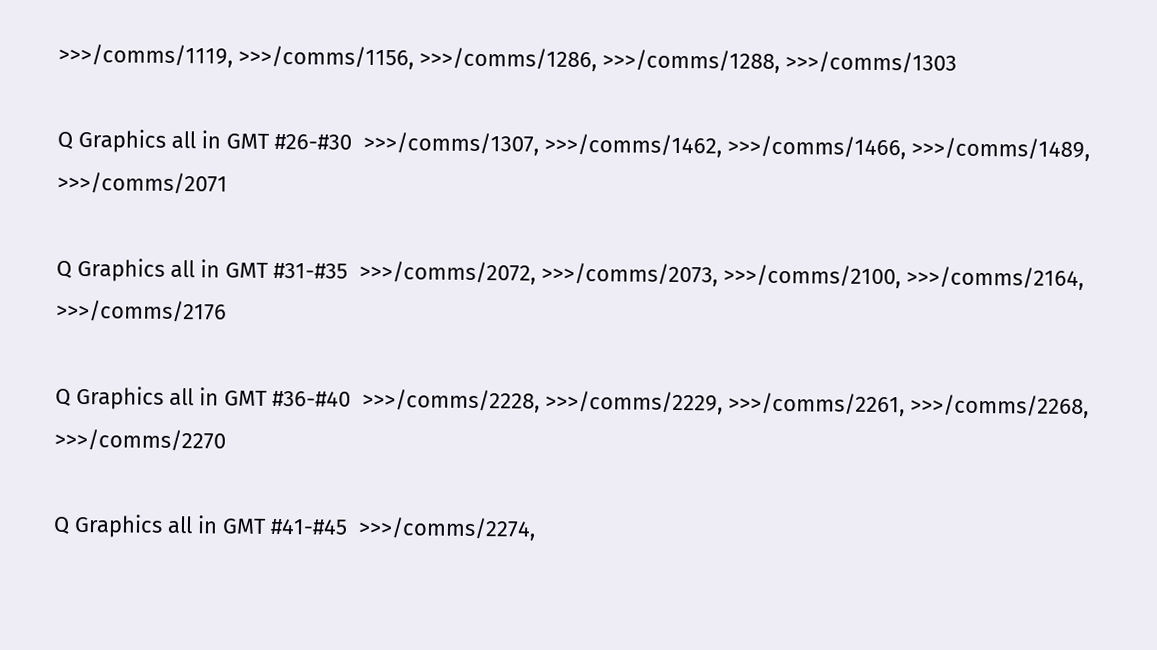>>>/comms/1119, >>>/comms/1156, >>>/comms/1286, >>>/comms/1288, >>>/comms/1303

Q Graphics all in GMT #26-#30  >>>/comms/1307, >>>/comms/1462, >>>/comms/1466, >>>/comms/1489, >>>/comms/2071

Q Graphics all in GMT #31-#35  >>>/comms/2072, >>>/comms/2073, >>>/comms/2100, >>>/comms/2164, >>>/comms/2176

Q Graphics all in GMT #36-#40  >>>/comms/2228, >>>/comms/2229, >>>/comms/2261, >>>/comms/2268, >>>/comms/2270

Q Graphics all in GMT #41-#45  >>>/comms/2274,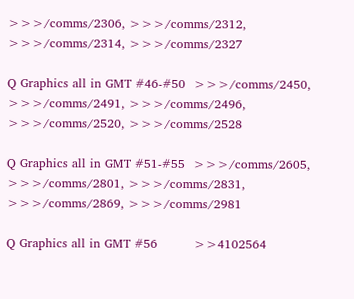>>>/comms/2306, >>>/comms/2312, >>>/comms/2314, >>>/comms/2327

Q Graphics all in GMT #46-#50  >>>/comms/2450, >>>/comms/2491, >>>/comms/2496, >>>/comms/2520, >>>/comms/2528

Q Graphics all in GMT #51-#55  >>>/comms/2605, >>>/comms/2801, >>>/comms/2831, >>>/comms/2869, >>>/comms/2981

Q Graphics all in GMT #56         >>4102564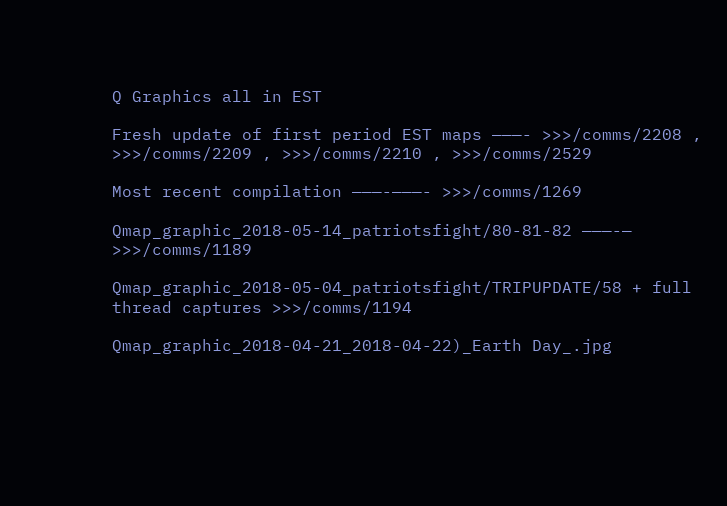Q Graphics all in EST

Fresh update of first period EST maps ———- >>>/comms/2208 , >>>/comms/2209 , >>>/comms/2210 , >>>/comms/2529

Most recent compilation ———-———- >>>/comms/1269

Qmap_graphic_2018-05-14_patriotsfight/80-81-82 ———-— >>>/comms/1189

Qmap_graphic_2018-05-04_patriotsfight/TRIPUPDATE/58 + full thread captures >>>/comms/1194

Qmap_graphic_2018-04-21_2018-04-22)_Earth Day_.jpg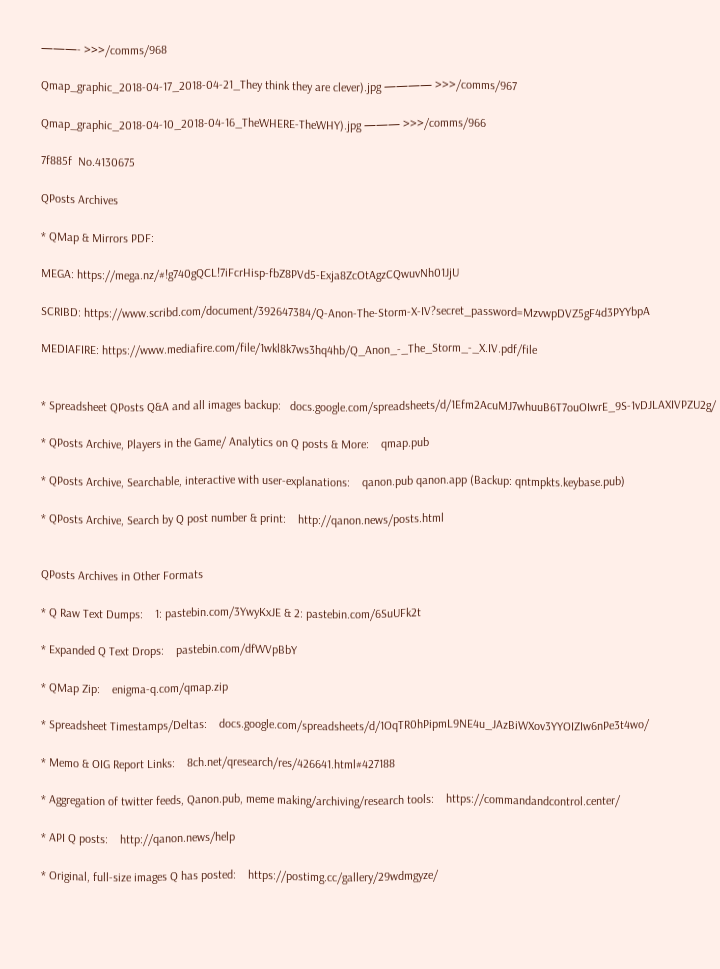———- >>>/comms/968

Qmap_graphic_2018-04-17_2018-04-21_They think they are clever).jpg ———— >>>/comms/967

Qmap_graphic_2018-04-10_2018-04-16_TheWHERE-TheWHY).jpg ——— >>>/comms/966

7f885f  No.4130675

QPosts Archives

* QMap & Mirrors PDF:

MEGA: https://mega.nz/#!g740gQCL!7iFcrHisp-fbZ8PVd5-Exja8ZcOtAgzCQwuvNh01JjU

SCRIBD: https://www.scribd.com/document/392647384/Q-Anon-The-Storm-X-IV?secret_password=MzvwpDVZ5gF4d3PYYbpA

MEDIAFIRE: https://www.mediafire.com/file/1wkl8k7ws3hq4hb/Q_Anon_-_The_Storm_-_X.IV.pdf/file


* Spreadsheet QPosts Q&A and all images backup:   docs.google.com/spreadsheets/d/1Efm2AcuMJ7whuuB6T7ouOIwrE_9S-1vDJLAXIVPZU2g/

* QPosts Archive, Players in the Game/ Analytics on Q posts & More:    qmap.pub

* QPosts Archive, Searchable, interactive with user-explanations:    qanon.pub qanon.app (Backup: qntmpkts.keybase.pub)

* QPosts Archive, Search by Q post number & print:    http://qanon.news/posts.html


QPosts Archives in Other Formats

* Q Raw Text Dumps:    1: pastebin.com/3YwyKxJE & 2: pastebin.com/6SuUFk2t

* Expanded Q Text Drops:    pastebin.com/dfWVpBbY

* QMap Zip:    enigma-q.com/qmap.zip

* Spreadsheet Timestamps/Deltas:    docs.google.com/spreadsheets/d/1OqTR0hPipmL9NE4u_JAzBiWXov3YYOIZIw6nPe3t4wo/

* Memo & OIG Report Links:    8ch.net/qresearch/res/426641.html#427188

* Aggregation of twitter feeds, Qanon.pub, meme making/archiving/research tools:    https://commandandcontrol.center/

* API Q posts:    http://qanon.news/help

* Original, full-size images Q has posted:    https://postimg.cc/gallery/29wdmgyze/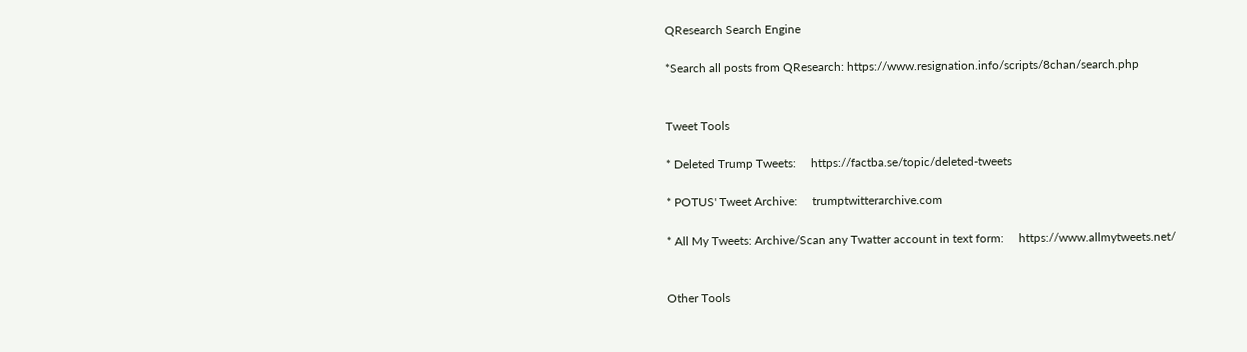QResearch Search Engine

*Search all posts from QResearch: https://www.resignation.info/scripts/8chan/search.php


Tweet Tools

* Deleted Trump Tweets:     https://factba.se/topic/deleted-tweets

* POTUS' Tweet Archive:     trumptwitterarchive.com

* All My Tweets: Archive/Scan any Twatter account in text form:     https://www.allmytweets.net/


Other Tools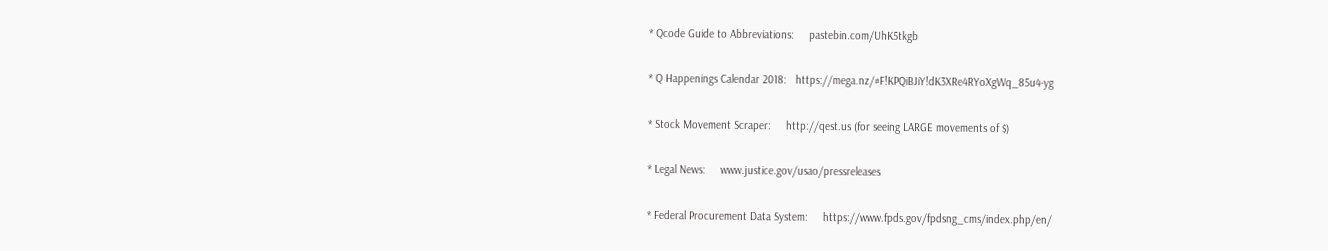* Qcode Guide to Abbreviations:     pastebin.com/UhK5tkgb

* Q Happenings Calendar 2018:   https://mega.nz/#F!KPQiBJiY!dK3XRe4RYoXgWq_85u4-yg

* Stock Movement Scraper:     http://qest.us (for seeing LARGE movements of $)

* Legal News:     www.justice.gov/usao/pressreleases

* Federal Procurement Data System:     https://www.fpds.gov/fpdsng_cms/index.php/en/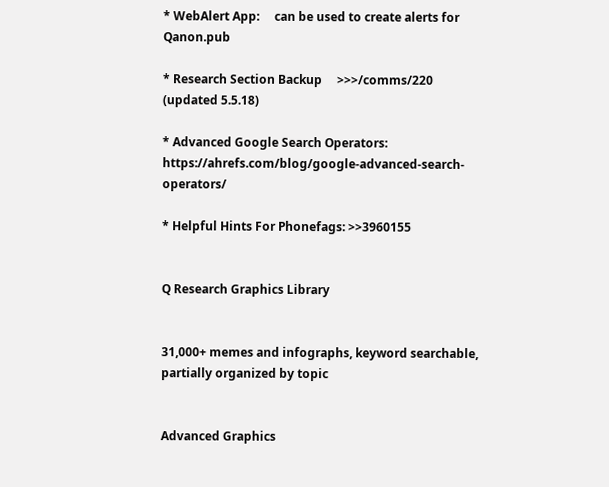* WebAlert App:     can be used to create alerts for Qanon.pub

* Research Section Backup     >>>/comms/220  (updated 5.5.18)

* Advanced Google Search Operators: https://ahrefs.com/blog/google-advanced-search-operators/

* Helpful Hints For Phonefags: >>3960155


Q Research Graphics Library


31,000+ memes and infographs, keyword searchable, partially organized by topic


Advanced Graphics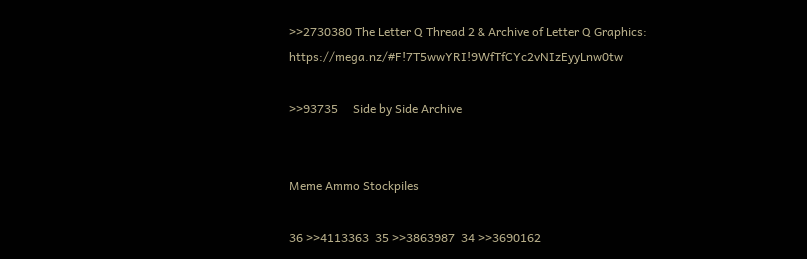>>2730380 The Letter Q Thread 2 & Archive of Letter Q Graphics: https://mega.nz/#F!7T5wwYRI!9WfTfCYc2vNIzEyyLnw0tw

>>93735     Side by Side Archive


Meme Ammo Stockpiles

36 >>4113363  35 >>3863987  34 >>3690162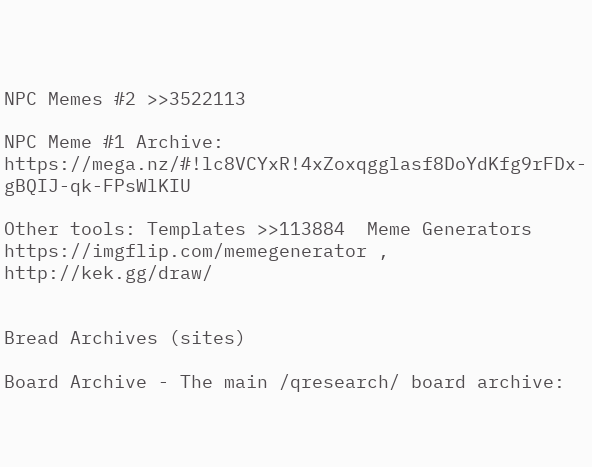NPC Memes #2 >>3522113

NPC Meme #1 Archive: https://mega.nz/#!lc8VCYxR!4xZoxqgglasf8DoYdKfg9rFDx-gBQIJ-qk-FPsWlKIU

Other tools: Templates >>113884  Meme Generators https://imgflip.com/memegenerator , http://kek.gg/draw/


Bread Archives (sites)

Board Archive - The main /qresearch/ board archive: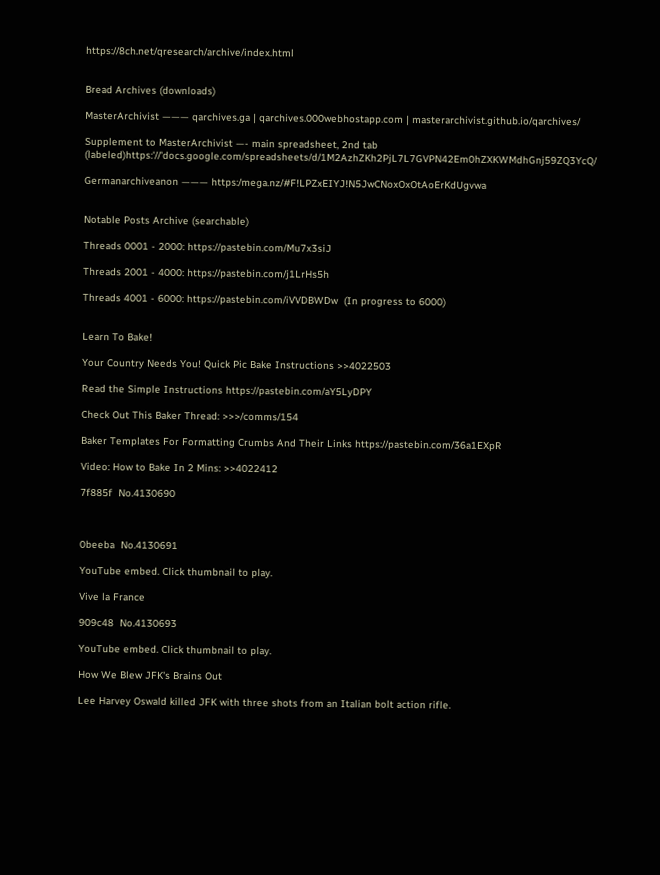https://8ch.net/qresearch/archive/index.html


Bread Archives (downloads)

MasterArchivist ——— qarchives.ga | qarchives.000webhostapp.com | masterarchivist.github.io/qarchives/

Supplement to MasterArchivist —- main spreadsheet, 2nd tab (labeled)https:'//'docs.google.com/spreadsheets/d/1M2AzhZKh2PjL7L7GVPN42Em0hZXKWMdhGnj59ZQ3YcQ/

Germanarchiveanon ——— https:/mega.nz/#F!LPZxEIYJ!N5JwCNoxOxOtAoErKdUgvwa


Notable Posts Archive (searchable)

Threads 0001 - 2000: https://pastebin.com/Mu7x3siJ

Threads 2001 - 4000: https://pastebin.com/j1LrHs5h

Threads 4001 - 6000: https://pastebin.com/iVVDBWDw  (In progress to 6000)


Learn To Bake!

Your Country Needs You! Quick Pic Bake Instructions >>4022503

Read the Simple Instructions https://pastebin.com/aY5LyDPY

Check Out This Baker Thread: >>>/comms/154

Baker Templates For Formatting Crumbs And Their Links https://pastebin.com/36a1EXpR

Video: How to Bake In 2 Mins: >>4022412

7f885f  No.4130690



0beeba  No.4130691

YouTube embed. Click thumbnail to play.

Vive la France

909c48  No.4130693

YouTube embed. Click thumbnail to play.

How We Blew JFK's Brains Out

Lee Harvey Oswald killed JFK with three shots from an Italian bolt action rifle.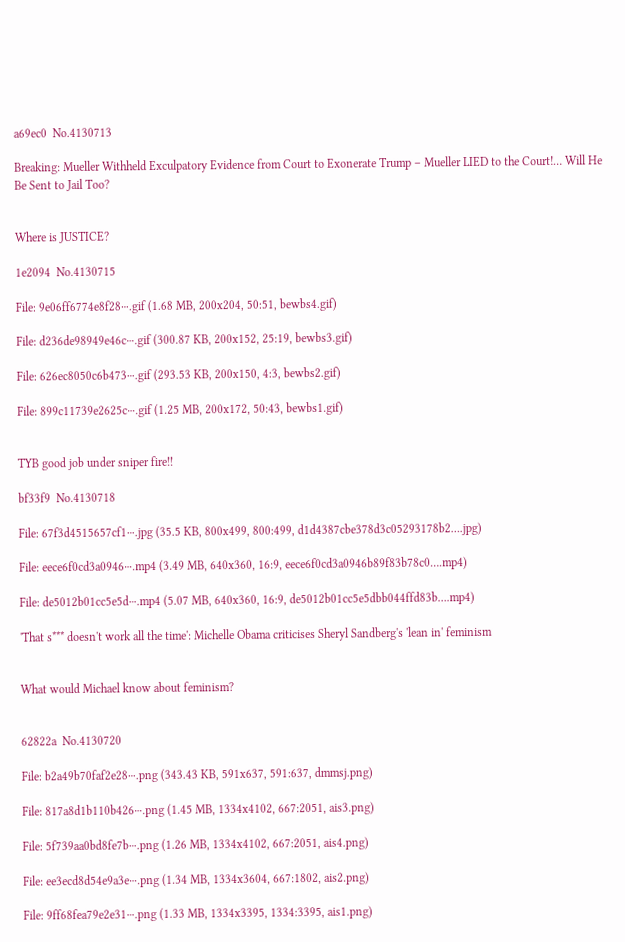a69ec0  No.4130713

Breaking: Mueller Withheld Exculpatory Evidence from Court to Exonerate Trump – Mueller LIED to the Court!… Will He Be Sent to Jail Too?


Where is JUSTICE?

1e2094  No.4130715

File: 9e06ff6774e8f28⋯.gif (1.68 MB, 200x204, 50:51, bewbs4.gif)

File: d236de98949e46c⋯.gif (300.87 KB, 200x152, 25:19, bewbs3.gif)

File: 626ec8050c6b473⋯.gif (293.53 KB, 200x150, 4:3, bewbs2.gif)

File: 899c11739e2625c⋯.gif (1.25 MB, 200x172, 50:43, bewbs1.gif)


TYB good job under sniper fire!!

bf33f9  No.4130718

File: 67f3d4515657cf1⋯.jpg (35.5 KB, 800x499, 800:499, d1d4387cbe378d3c05293178b2….jpg)

File: eece6f0cd3a0946⋯.mp4 (3.49 MB, 640x360, 16:9, eece6f0cd3a0946b89f83b78c0….mp4)

File: de5012b01cc5e5d⋯.mp4 (5.07 MB, 640x360, 16:9, de5012b01cc5e5dbb044ffd83b….mp4)

'That s*** doesn't work all the time': Michelle Obama criticises Sheryl Sandberg's 'lean in' feminism


What would Michael know about feminism?


62822a  No.4130720

File: b2a49b70faf2e28⋯.png (343.43 KB, 591x637, 591:637, dmmsj.png)

File: 817a8d1b110b426⋯.png (1.45 MB, 1334x4102, 667:2051, ais3.png)

File: 5f739aa0bd8fe7b⋯.png (1.26 MB, 1334x4102, 667:2051, ais4.png)

File: ee3ecd8d54e9a3e⋯.png (1.34 MB, 1334x3604, 667:1802, ais2.png)

File: 9ff68fea79e2e31⋯.png (1.33 MB, 1334x3395, 1334:3395, ais1.png)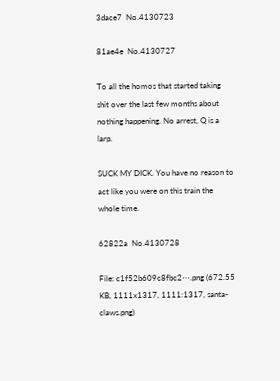3dace7  No.4130723

81ae4e  No.4130727

To all the homos that started taking shit over the last few months about nothing happening. No arrest, Q is a larp.

SUCK MY DICK. You have no reason to act like you were on this train the whole time.

62822a  No.4130728

File: c1f52b609c8fbc2⋯.png (672.55 KB, 1111x1317, 1111:1317, santa-claws.png)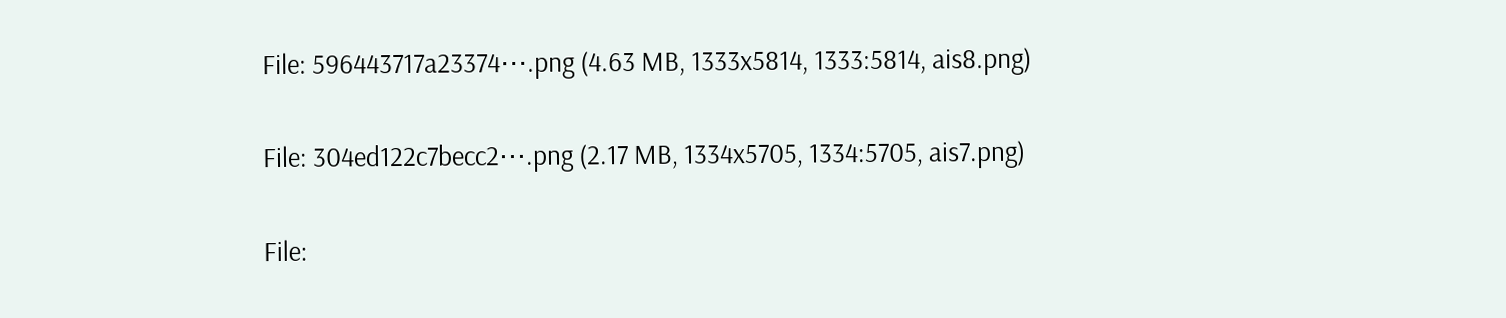File: 596443717a23374⋯.png (4.63 MB, 1333x5814, 1333:5814, ais8.png)

File: 304ed122c7becc2⋯.png (2.17 MB, 1334x5705, 1334:5705, ais7.png)

File: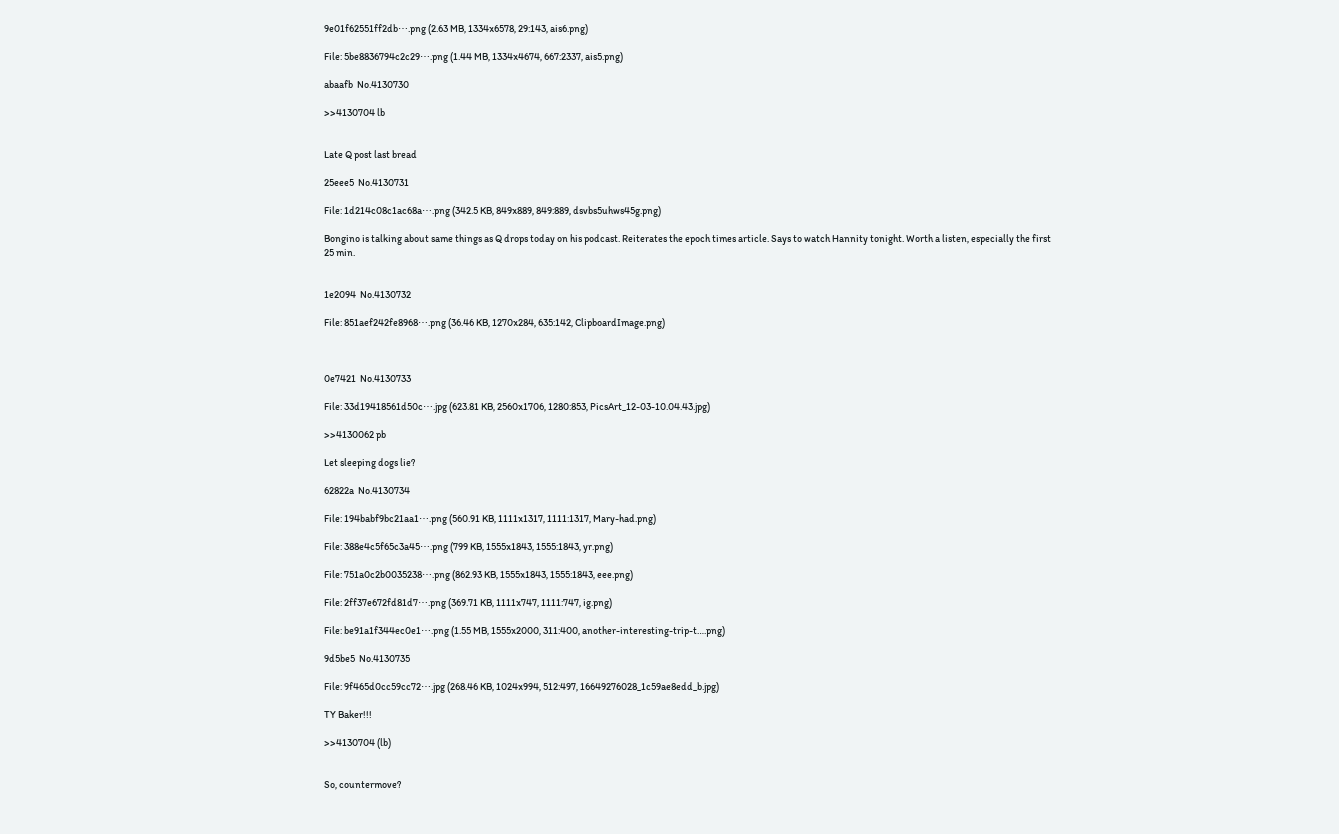9e01f62551ff2db⋯.png (2.63 MB, 1334x6578, 29:143, ais6.png)

File: 5be8836794c2c29⋯.png (1.44 MB, 1334x4674, 667:2337, ais5.png)

abaafb  No.4130730

>>4130704 lb


Late Q post last bread

25eee5  No.4130731

File: 1d214c08c1ac68a⋯.png (342.5 KB, 849x889, 849:889, dsvbs5uhws45g.png)

Bongino is talking about same things as Q drops today on his podcast. Reiterates the epoch times article. Says to watch Hannity tonight. Worth a listen, especially the first 25 min.


1e2094  No.4130732

File: 851aef242fe8968⋯.png (36.46 KB, 1270x284, 635:142, ClipboardImage.png)



0e7421  No.4130733

File: 33d19418561d50c⋯.jpg (623.81 KB, 2560x1706, 1280:853, PicsArt_12-03-10.04.43.jpg)

>>4130062 pb

Let sleeping dogs lie?

62822a  No.4130734

File: 194babf9bc21aa1⋯.png (560.91 KB, 1111x1317, 1111:1317, Mary-had.png)

File: 388e4c5f65c3a45⋯.png (799 KB, 1555x1843, 1555:1843, yr.png)

File: 751a0c2b0035238⋯.png (862.93 KB, 1555x1843, 1555:1843, eee.png)

File: 2ff37e672fd81d7⋯.png (369.71 KB, 1111x747, 1111:747, ig.png)

File: be91a1f344ec0e1⋯.png (1.55 MB, 1555x2000, 311:400, another-interesting-trip-t….png)

9d5be5  No.4130735

File: 9f465d0cc59cc72⋯.jpg (268.46 KB, 1024x994, 512:497, 16649276028_1c59ae8edd_b.jpg)

TY Baker!!!

>>4130704 (lb)


So, countermove?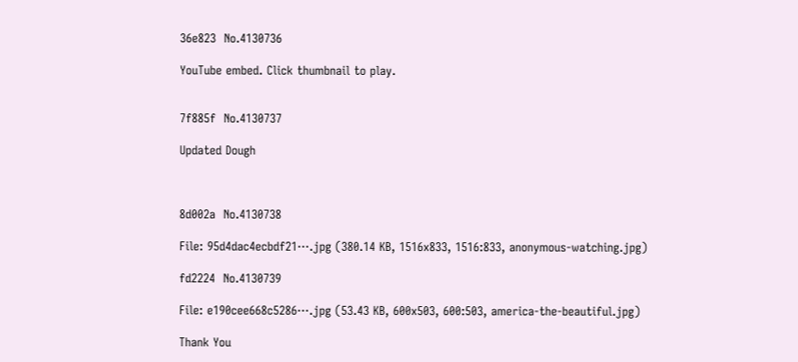36e823  No.4130736

YouTube embed. Click thumbnail to play.


7f885f  No.4130737

Updated Dough



8d002a  No.4130738

File: 95d4dac4ecbdf21⋯.jpg (380.14 KB, 1516x833, 1516:833, anonymous-watching.jpg)

fd2224  No.4130739

File: e190cee668c5286⋯.jpg (53.43 KB, 600x503, 600:503, america-the-beautiful.jpg)

Thank You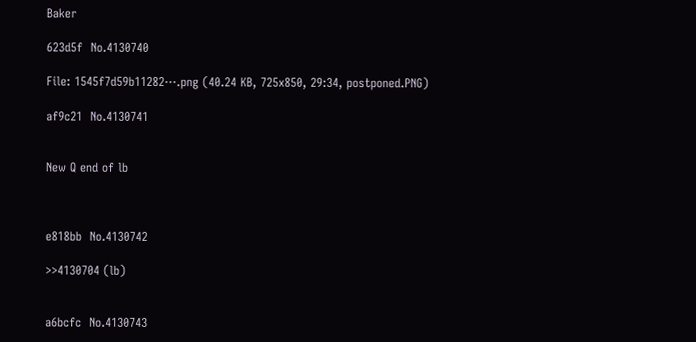Baker

623d5f  No.4130740

File: 1545f7d59b11282⋯.png (40.24 KB, 725x850, 29:34, postponed.PNG)

af9c21  No.4130741


New Q end of lb



e818bb  No.4130742

>>4130704 (lb)


a6bcfc  No.4130743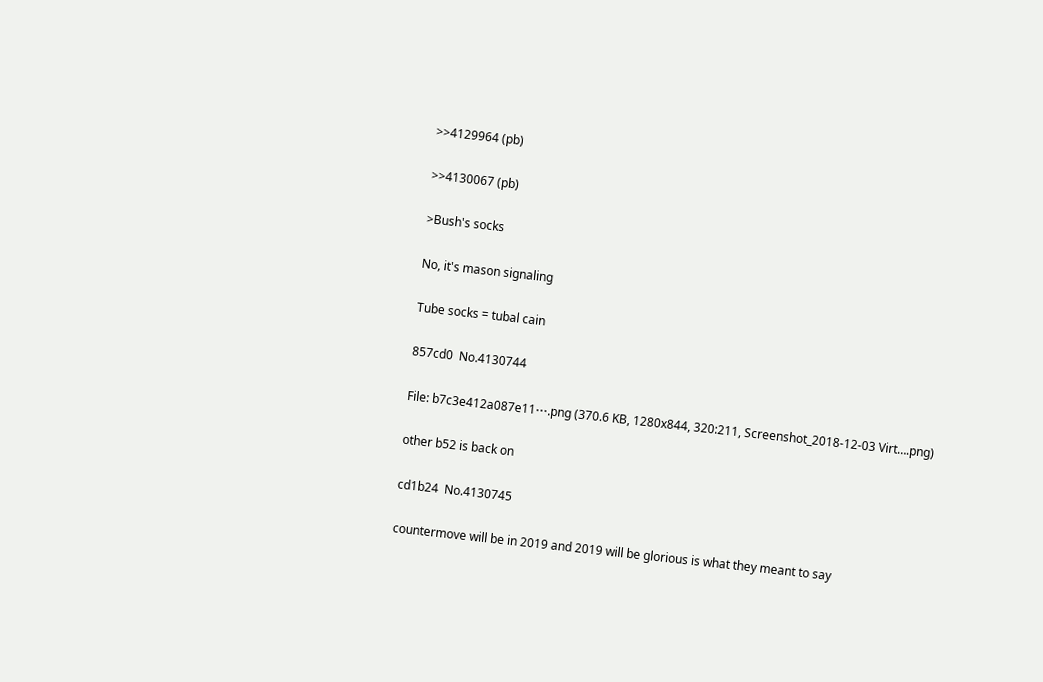>>4129964 (pb)

>>4130067 (pb)

>Bush's socks

No, it's mason signaling

Tube socks = tubal cain

857cd0  No.4130744

File: b7c3e412a087e11⋯.png (370.6 KB, 1280x844, 320:211, Screenshot_2018-12-03 Virt….png)

other b52 is back on

cd1b24  No.4130745

countermove will be in 2019 and 2019 will be glorious is what they meant to say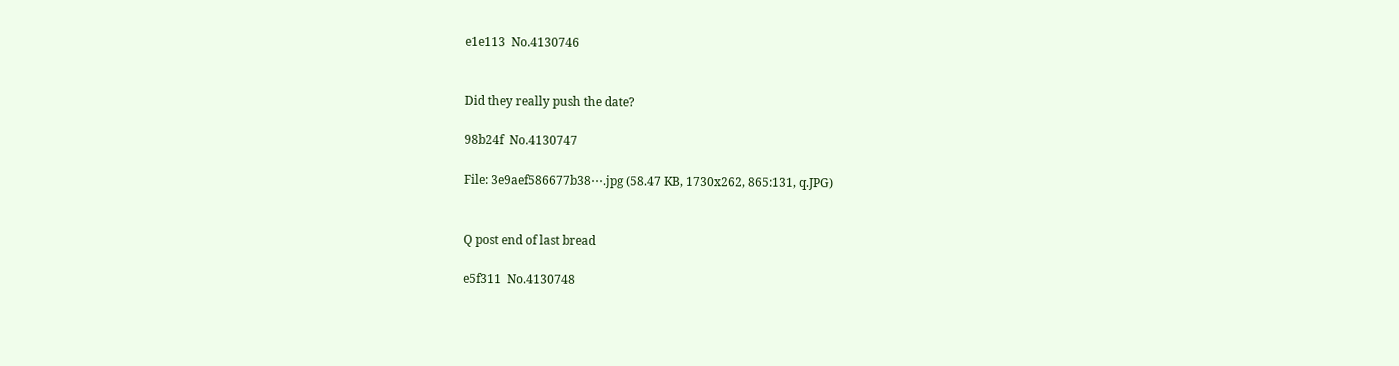e1e113  No.4130746


Did they really push the date?

98b24f  No.4130747

File: 3e9aef586677b38⋯.jpg (58.47 KB, 1730x262, 865:131, q.JPG)


Q post end of last bread

e5f311  No.4130748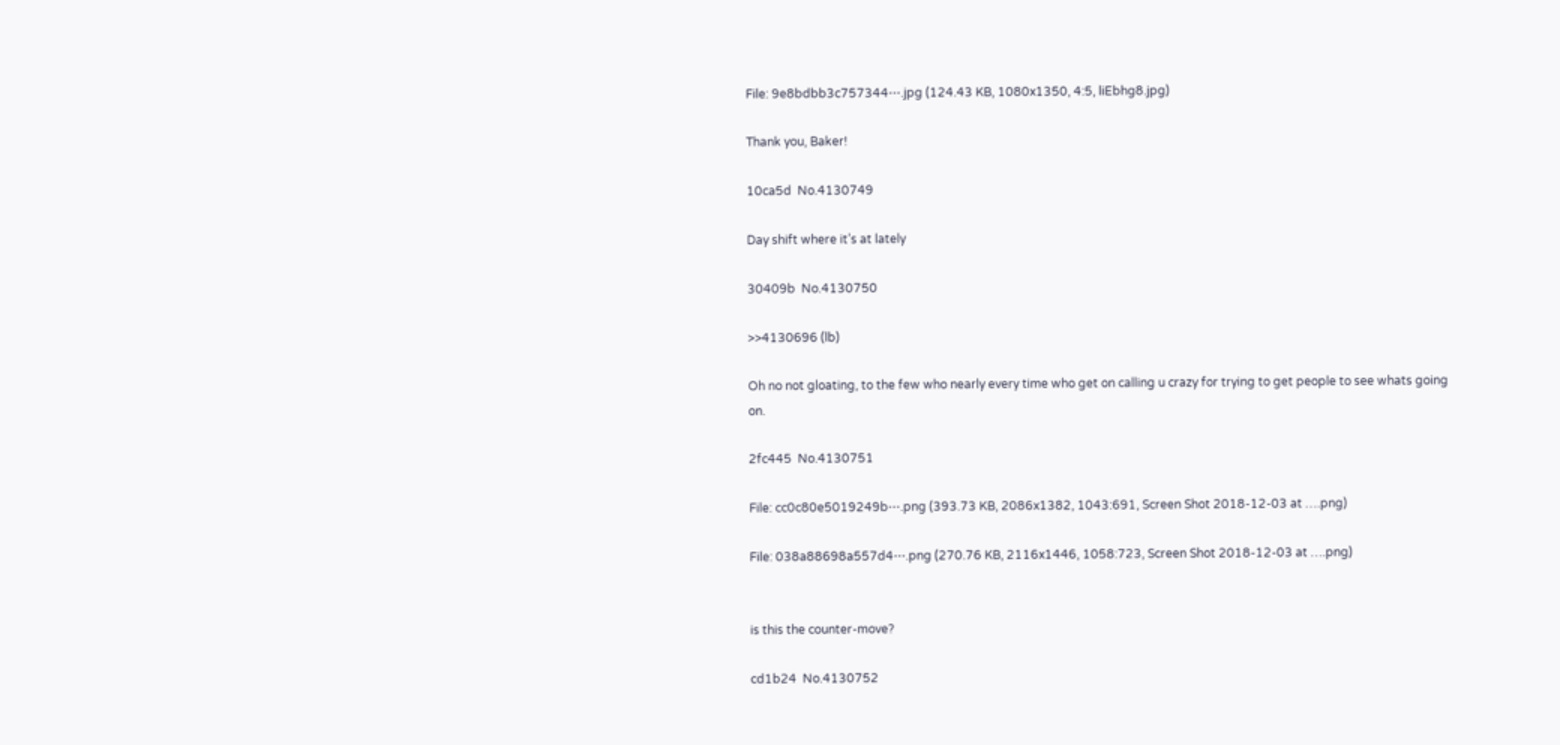File: 9e8bdbb3c757344⋯.jpg (124.43 KB, 1080x1350, 4:5, liEbhg8.jpg)

Thank you, Baker!

10ca5d  No.4130749

Day shift where it’s at lately

30409b  No.4130750

>>4130696 (lb)

Oh no not gloating, to the few who nearly every time who get on calling u crazy for trying to get people to see whats going on.

2fc445  No.4130751

File: cc0c80e5019249b⋯.png (393.73 KB, 2086x1382, 1043:691, Screen Shot 2018-12-03 at ….png)

File: 038a88698a557d4⋯.png (270.76 KB, 2116x1446, 1058:723, Screen Shot 2018-12-03 at ….png)


is this the counter-move?

cd1b24  No.4130752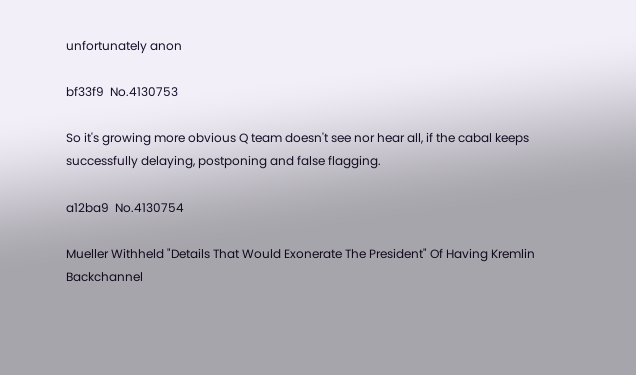unfortunately anon

bf33f9  No.4130753

So it's growing more obvious Q team doesn't see nor hear all, if the cabal keeps successfully delaying, postponing and false flagging.

a12ba9  No.4130754

Mueller Withheld "Details That Would Exonerate The President" Of Having Kremlin Backchannel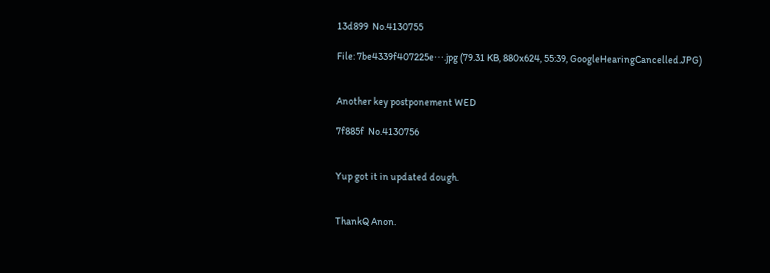13d899  No.4130755

File: 7be4339f407225e⋯.jpg (79.31 KB, 880x624, 55:39, GoogleHearingCancelled.JPG)


Another key postponement WED

7f885f  No.4130756


Yup got it in updated dough.


ThankQ Anon.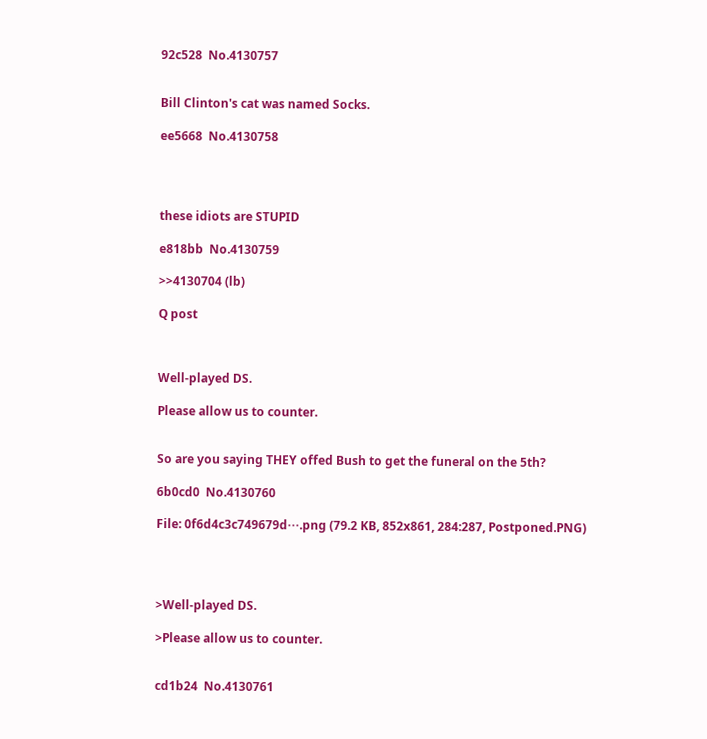92c528  No.4130757


Bill Clinton's cat was named Socks.

ee5668  No.4130758




these idiots are STUPID

e818bb  No.4130759

>>4130704 (lb)

Q post



Well-played DS.

Please allow us to counter.


So are you saying THEY offed Bush to get the funeral on the 5th?

6b0cd0  No.4130760

File: 0f6d4c3c749679d⋯.png (79.2 KB, 852x861, 284:287, Postponed.PNG)




>Well-played DS.

>Please allow us to counter.


cd1b24  No.4130761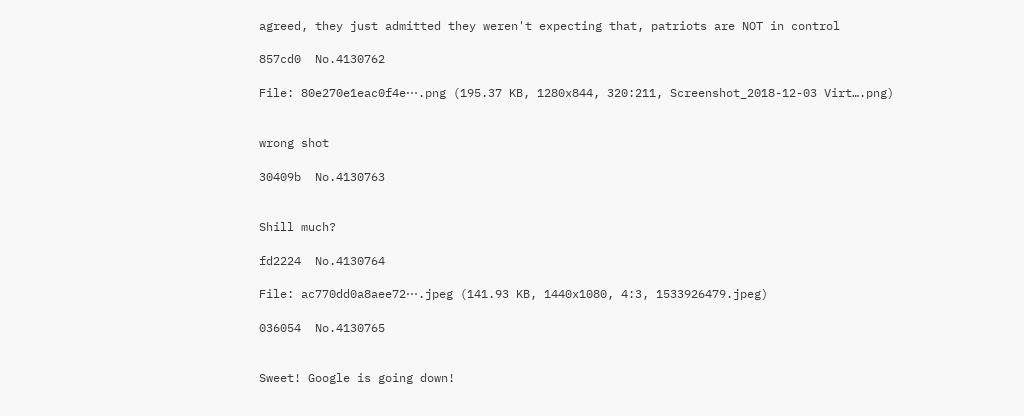agreed, they just admitted they weren't expecting that, patriots are NOT in control

857cd0  No.4130762

File: 80e270e1eac0f4e⋯.png (195.37 KB, 1280x844, 320:211, Screenshot_2018-12-03 Virt….png)


wrong shot

30409b  No.4130763


Shill much?

fd2224  No.4130764

File: ac770dd0a8aee72⋯.jpeg (141.93 KB, 1440x1080, 4:3, 1533926479.jpeg)

036054  No.4130765


Sweet! Google is going down!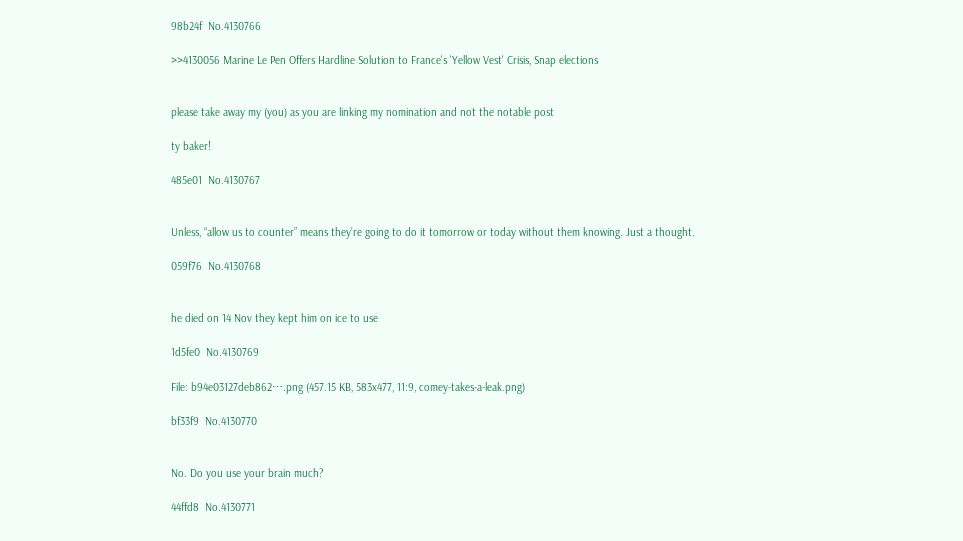98b24f  No.4130766

>>4130056 Marine Le Pen Offers Hardline Solution to France's 'Yellow Vest' Crisis, Snap elections


please take away my (you) as you are linking my nomination and not the notable post

ty baker!

485e01  No.4130767


Unless, “allow us to counter” means they’re going to do it tomorrow or today without them knowing. Just a thought.

059f76  No.4130768


he died on 14 Nov they kept him on ice to use

1d5fe0  No.4130769

File: b94e03127deb862⋯.png (457.15 KB, 583x477, 11:9, comey-takes-a-leak.png)

bf33f9  No.4130770


No. Do you use your brain much?

44ffd8  No.4130771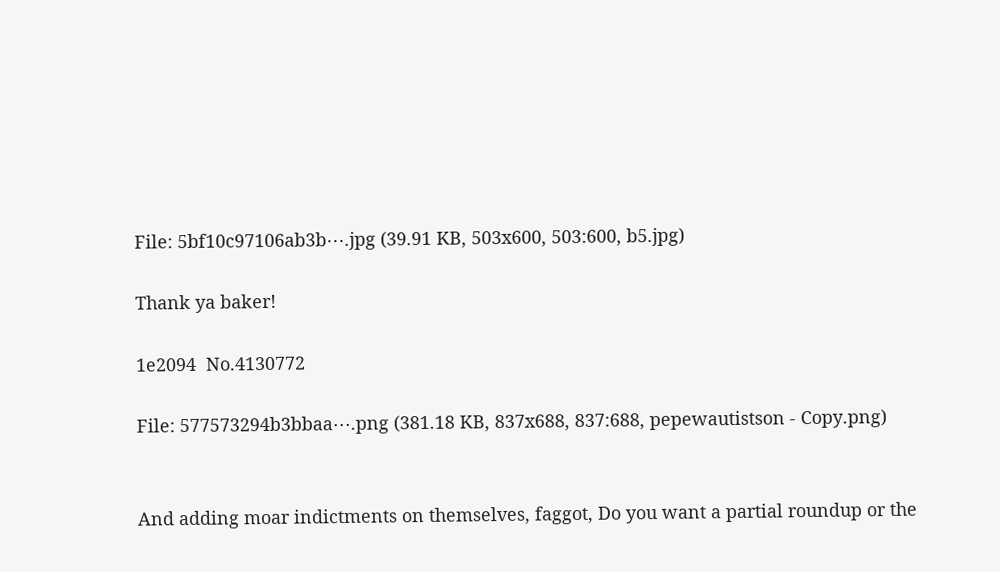File: 5bf10c97106ab3b⋯.jpg (39.91 KB, 503x600, 503:600, b5.jpg)

Thank ya baker!

1e2094  No.4130772

File: 577573294b3bbaa⋯.png (381.18 KB, 837x688, 837:688, pepewautistson - Copy.png)


And adding moar indictments on themselves, faggot, Do you want a partial roundup or the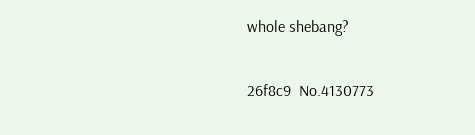whole shebang?

26f8c9  No.4130773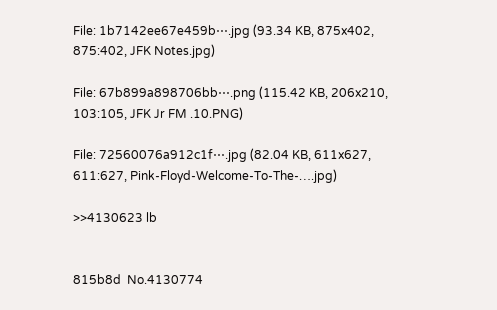File: 1b7142ee67e459b⋯.jpg (93.34 KB, 875x402, 875:402, JFK Notes.jpg)

File: 67b899a898706bb⋯.png (115.42 KB, 206x210, 103:105, JFK Jr FM .10.PNG)

File: 72560076a912c1f⋯.jpg (82.04 KB, 611x627, 611:627, Pink-Floyd-Welcome-To-The-….jpg)

>>4130623 lb


815b8d  No.4130774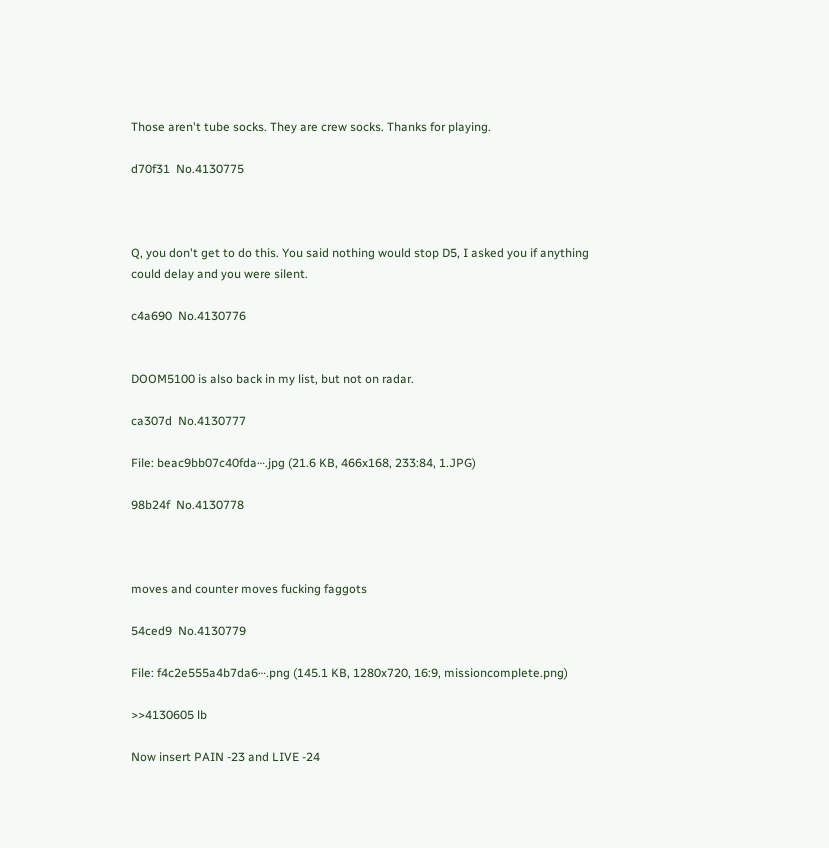Those aren't tube socks. They are crew socks. Thanks for playing.

d70f31  No.4130775



Q, you don't get to do this. You said nothing would stop D5, I asked you if anything could delay and you were silent.

c4a690  No.4130776


DOOM5100 is also back in my list, but not on radar.

ca307d  No.4130777

File: beac9bb07c40fda⋯.jpg (21.6 KB, 466x168, 233:84, 1.JPG)

98b24f  No.4130778



moves and counter moves fucking faggots

54ced9  No.4130779

File: f4c2e555a4b7da6⋯.png (145.1 KB, 1280x720, 16:9, missioncomplete.png)

>>4130605 lb

Now insert PAIN -23 and LIVE -24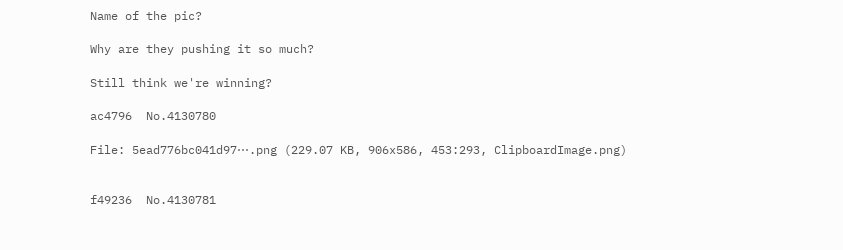Name of the pic?

Why are they pushing it so much?

Still think we're winning?

ac4796  No.4130780

File: 5ead776bc041d97⋯.png (229.07 KB, 906x586, 453:293, ClipboardImage.png)


f49236  No.4130781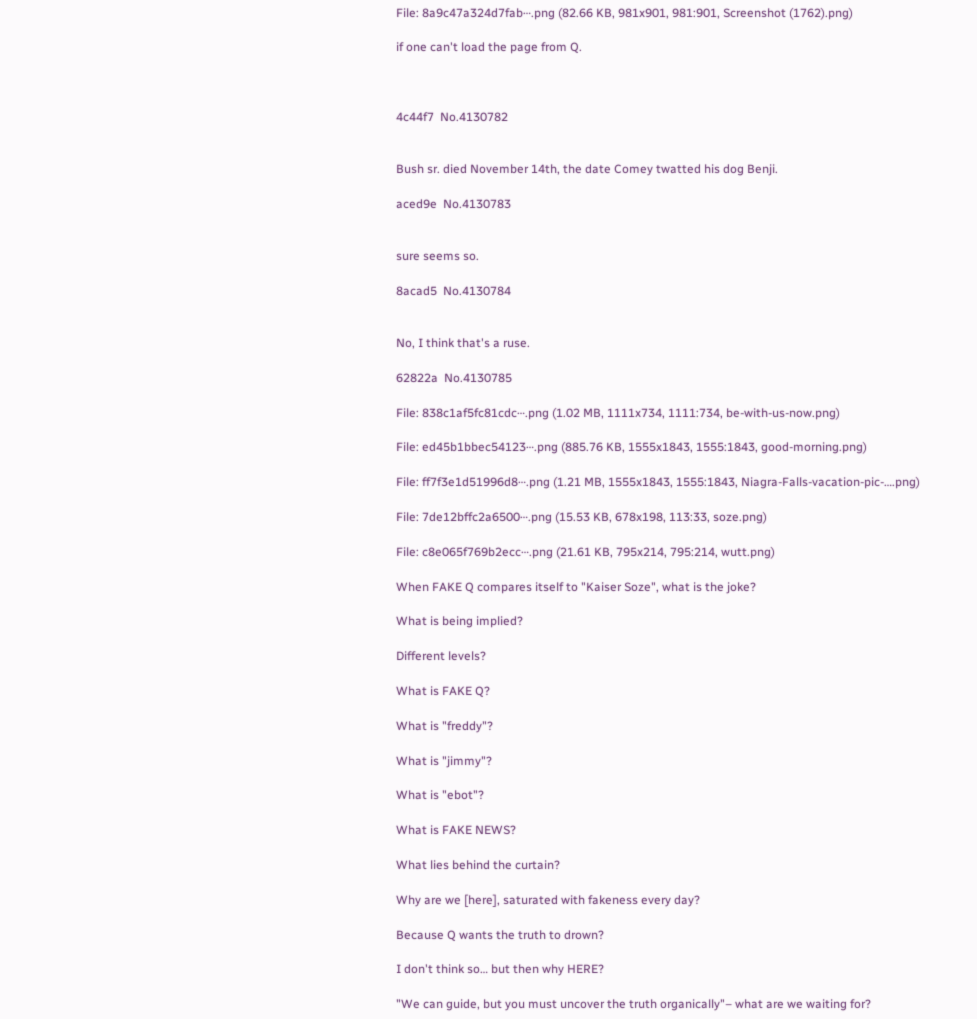File: 8a9c47a324d7fab⋯.png (82.66 KB, 981x901, 981:901, Screenshot (1762).png)

if one can't load the page from Q.



4c44f7  No.4130782


Bush sr. died November 14th, the date Comey twatted his dog Benji.

aced9e  No.4130783


sure seems so.

8acad5  No.4130784


No, I think that's a ruse.

62822a  No.4130785

File: 838c1af5fc81cdc⋯.png (1.02 MB, 1111x734, 1111:734, be-with-us-now.png)

File: ed45b1bbec54123⋯.png (885.76 KB, 1555x1843, 1555:1843, good-morning.png)

File: ff7f3e1d51996d8⋯.png (1.21 MB, 1555x1843, 1555:1843, Niagra-Falls-vacation-pic-….png)

File: 7de12bffc2a6500⋯.png (15.53 KB, 678x198, 113:33, soze.png)

File: c8e065f769b2ecc⋯.png (21.61 KB, 795x214, 795:214, wutt.png)

When FAKE Q compares itself to "Kaiser Soze", what is the joke?

What is being implied?

Different levels?

What is FAKE Q?

What is "freddy"?

What is "jimmy"?

What is "ebot"?

What is FAKE NEWS?

What lies behind the curtain?

Why are we [here], saturated with fakeness every day?

Because Q wants the truth to drown?

I don't think so… but then why HERE?

"We can guide, but you must uncover the truth organically"– what are we waiting for?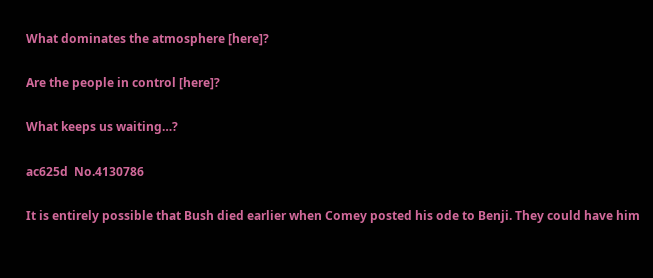What dominates the atmosphere [here]?

Are the people in control [here]?

What keeps us waiting…?

ac625d  No.4130786

It is entirely possible that Bush died earlier when Comey posted his ode to Benji. They could have him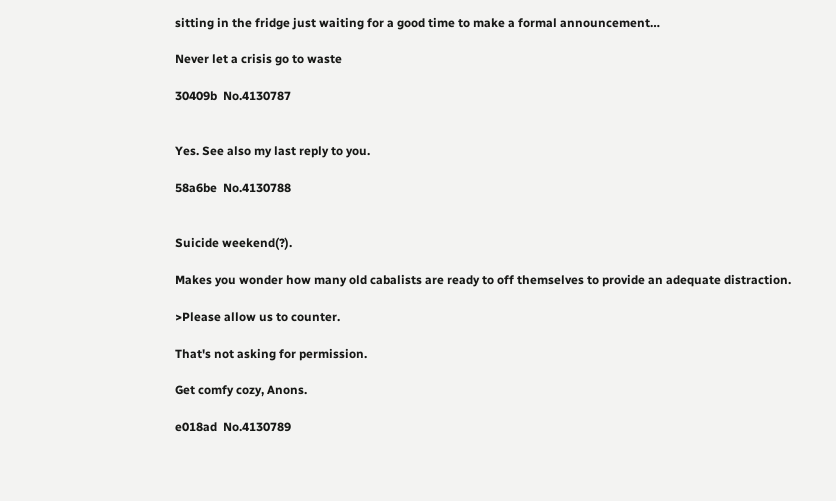sitting in the fridge just waiting for a good time to make a formal announcement…

Never let a crisis go to waste

30409b  No.4130787


Yes. See also my last reply to you.

58a6be  No.4130788


Suicide weekend(?).

Makes you wonder how many old cabalists are ready to off themselves to provide an adequate distraction.

>Please allow us to counter.

That's not asking for permission.

Get comfy cozy, Anons.

e018ad  No.4130789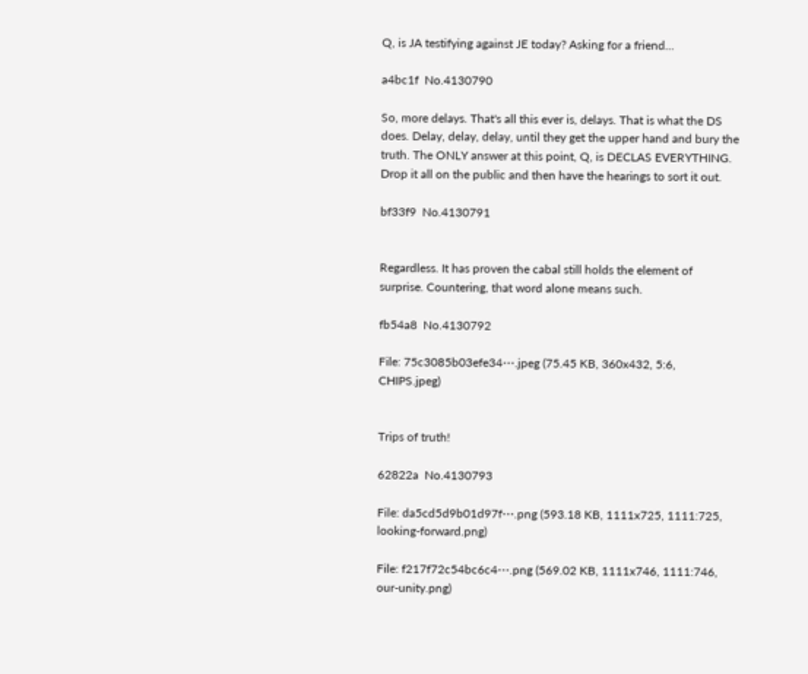Q, is JA testifying against JE today? Asking for a friend…

a4bc1f  No.4130790

So, more delays. That's all this ever is, delays. That is what the DS does. Delay, delay, delay, until they get the upper hand and bury the truth. The ONLY answer at this point, Q, is DECLAS EVERYTHING. Drop it all on the public and then have the hearings to sort it out.

bf33f9  No.4130791


Regardless. It has proven the cabal still holds the element of surprise. Countering, that word alone means such.

fb54a8  No.4130792

File: 75c3085b03efe34⋯.jpeg (75.45 KB, 360x432, 5:6, CHIPS.jpeg)


Trips of truth!

62822a  No.4130793

File: da5cd5d9b01d97f⋯.png (593.18 KB, 1111x725, 1111:725, looking-forward.png)

File: f217f72c54bc6c4⋯.png (569.02 KB, 1111x746, 1111:746, our-unity.png)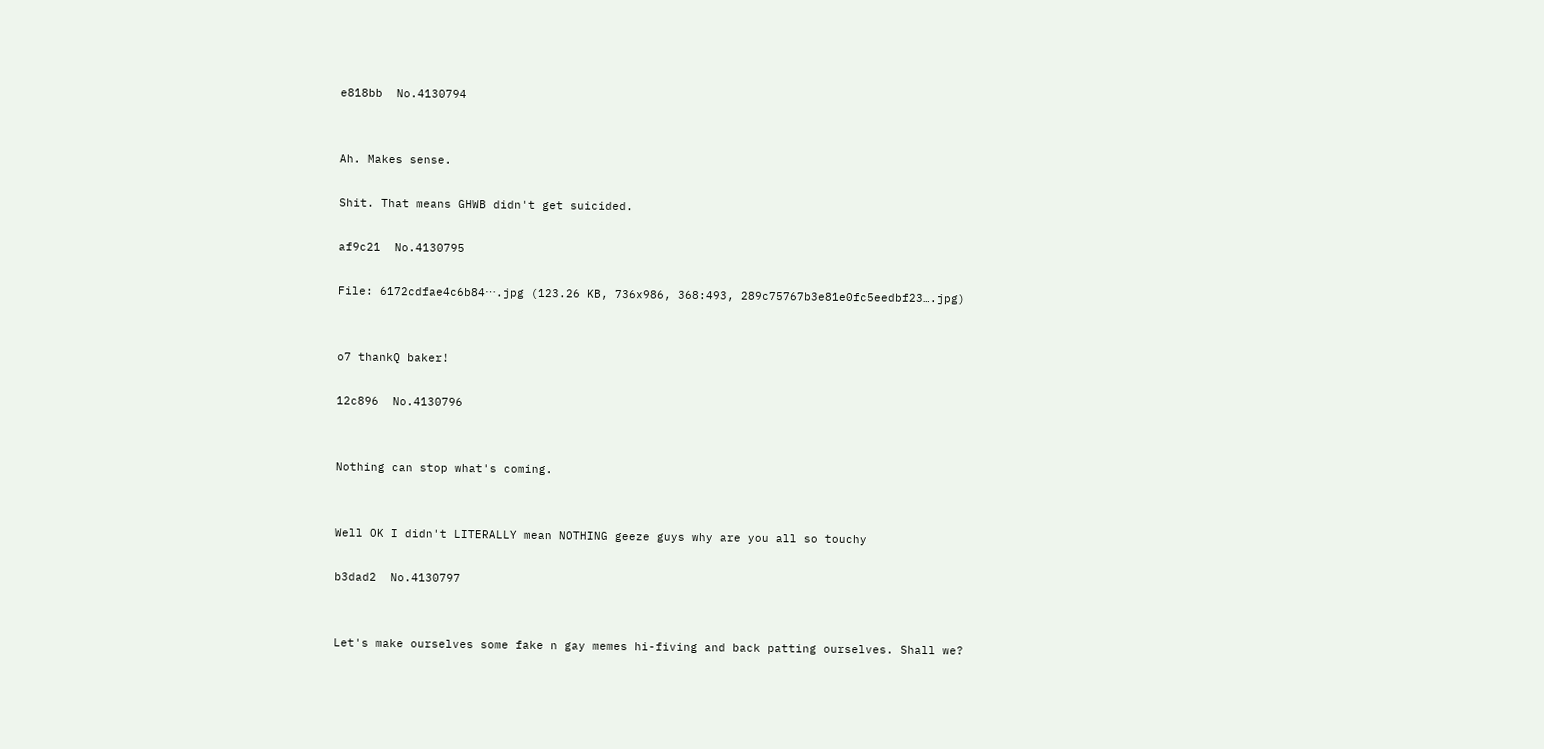e818bb  No.4130794


Ah. Makes sense.

Shit. That means GHWB didn't get suicided.

af9c21  No.4130795

File: 6172cdfae4c6b84⋯.jpg (123.26 KB, 736x986, 368:493, 289c75767b3e81e0fc5eedbf23….jpg)


o7 thankQ baker!

12c896  No.4130796


Nothing can stop what's coming.


Well OK I didn't LITERALLY mean NOTHING geeze guys why are you all so touchy

b3dad2  No.4130797


Let's make ourselves some fake n gay memes hi-fiving and back patting ourselves. Shall we?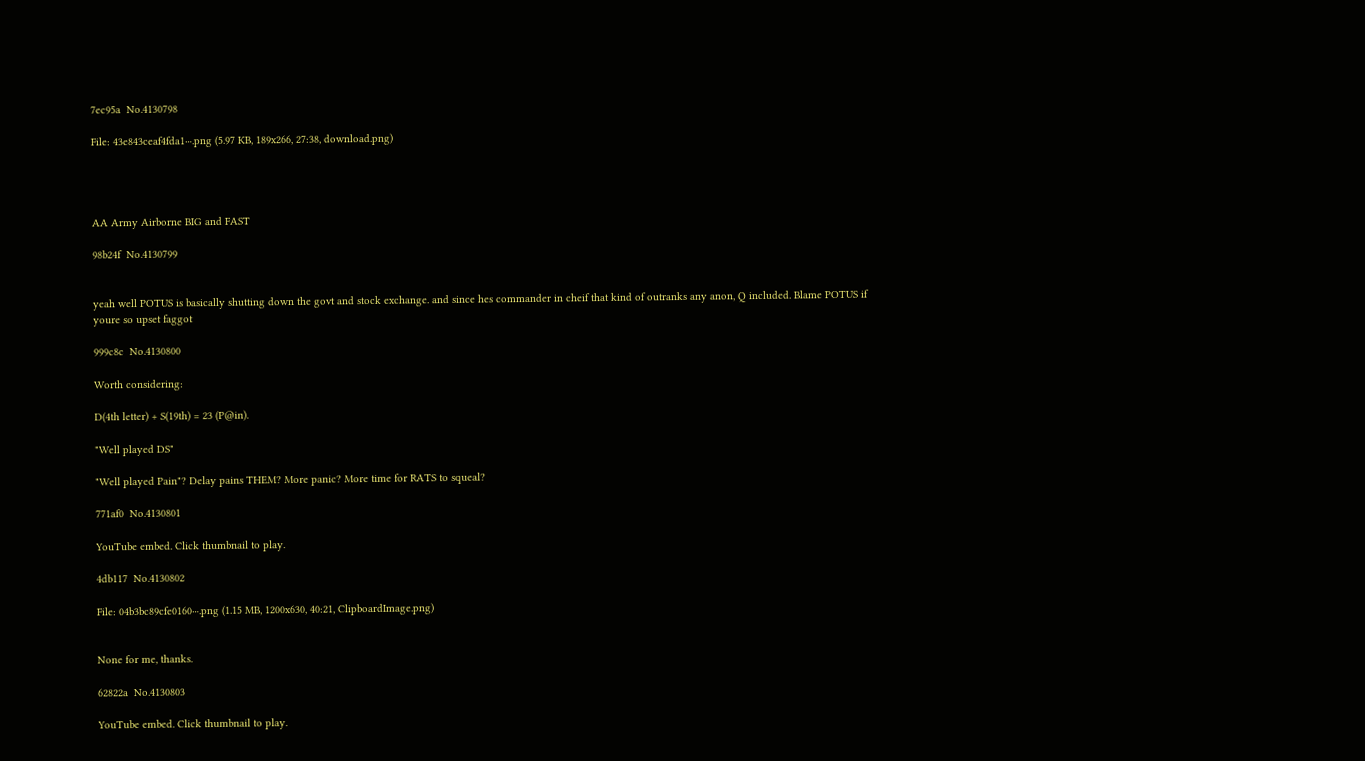7ec95a  No.4130798

File: 43e843ceaf4fda1⋯.png (5.97 KB, 189x266, 27:38, download.png)




AA Army Airborne BIG and FAST

98b24f  No.4130799


yeah well POTUS is basically shutting down the govt and stock exchange. and since hes commander in cheif that kind of outranks any anon, Q included. Blame POTUS if youre so upset faggot

999c8c  No.4130800

Worth considering:

D(4th letter) + S(19th) = 23 (P@in).

"Well played DS"

"Well played Pain"? Delay pains THEM? More panic? More time for RATS to squeal?

771af0  No.4130801

YouTube embed. Click thumbnail to play.

4db117  No.4130802

File: 04b3bc89cfe0160⋯.png (1.15 MB, 1200x630, 40:21, ClipboardImage.png)


None for me, thanks.

62822a  No.4130803

YouTube embed. Click thumbnail to play.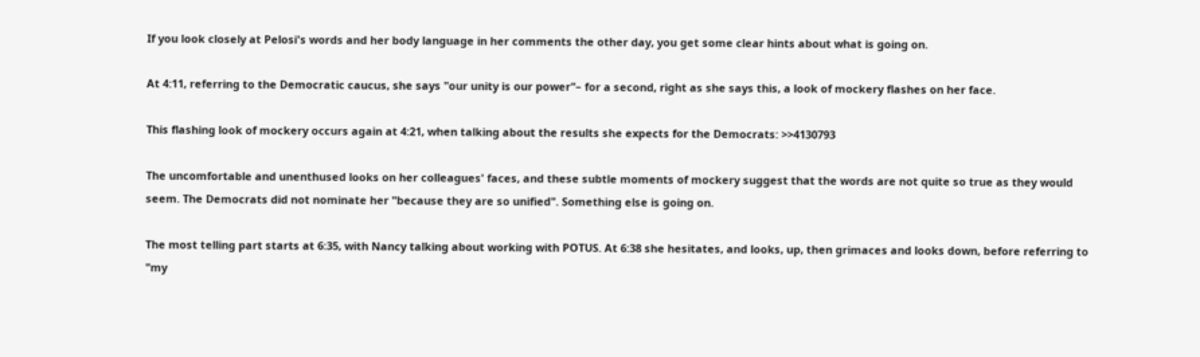If you look closely at Pelosi's words and her body language in her comments the other day, you get some clear hints about what is going on.

At 4:11, referring to the Democratic caucus, she says "our unity is our power"– for a second, right as she says this, a look of mockery flashes on her face.

This flashing look of mockery occurs again at 4:21, when talking about the results she expects for the Democrats: >>4130793

The uncomfortable and unenthused looks on her colleagues' faces, and these subtle moments of mockery suggest that the words are not quite so true as they would seem. The Democrats did not nominate her "because they are so unified". Something else is going on.

The most telling part starts at 6:35, with Nancy talking about working with POTUS. At 6:38 she hesitates, and looks, up, then grimaces and looks down, before referring to "my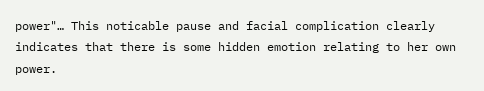power"… This noticable pause and facial complication clearly indicates that there is some hidden emotion relating to her own power.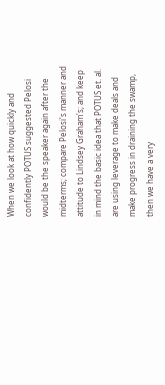When we look at how quickly and confidently POTUS suggested Pelosi would be the speaker again after the midterms; compare Pelosi's manner and attitude to Lindsey Graham's; and keep in mind the basic idea that POTUS et. al. are using leverage to make deals and make progress in draining the swamp, then we have a very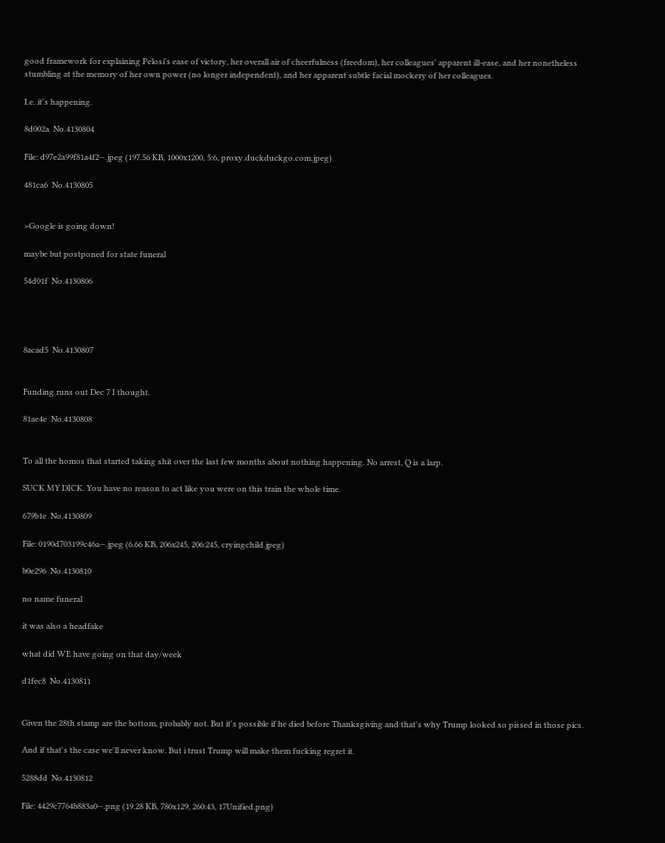good framework for explaining Pelosi's ease of victory, her overall air of cheerfulness (freedom), her colleagues' apparent ill-ease, and her nonetheless stumbling at the memory of her own power (no longer independent), and her apparent subtle facial mockery of her colleagues.

I.e. it's happening.

8d002a  No.4130804

File: d97e2a99f81a4f2⋯.jpeg (197.56 KB, 1000x1200, 5:6, proxy.duckduckgo.com.jpeg)

481ca6  No.4130805


>Google is going down!

maybe but postponed for state funeral

54d01f  No.4130806




8acad5  No.4130807


Funding runs out Dec 7 I thought.

81ae4e  No.4130808


To all the homos that started taking shit over the last few months about nothing happening. No arrest, Q is a larp.

SUCK MY DICK. You have no reason to act like you were on this train the whole time.

679b1e  No.4130809

File: 0190d703199c46a⋯.jpeg (6.66 KB, 206x245, 206:245, cryingchild.jpeg)

b0e296  No.4130810

no name funeral

it was also a headfake

what did WE have going on that day/week

d1fec8  No.4130811


Given the 28th stamp are the bottom, probably not. But it's possible if he died before Thanksgiving and that's why Trump looked so pissed in those pics.

And if that's the case we'll never know. But i trust Trump will make them fucking regret it.

5288dd  No.4130812

File: 4429c7764b883a0⋯.png (19.28 KB, 780x129, 260:43, 17Unified.png)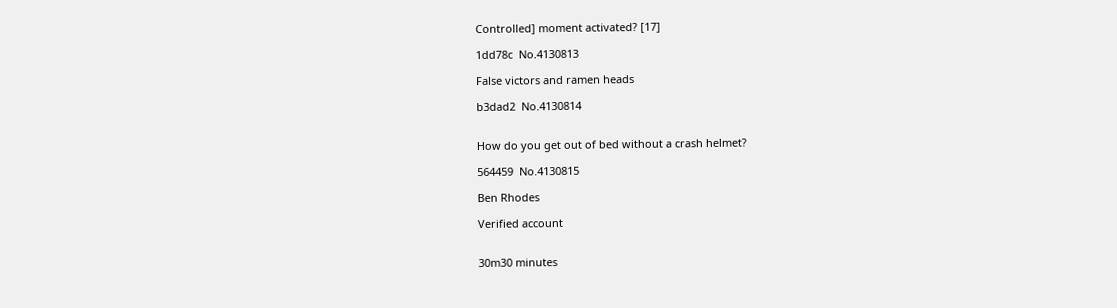Controlled] moment activated? [17]

1dd78c  No.4130813

False victors and ramen heads

b3dad2  No.4130814


How do you get out of bed without a crash helmet?

564459  No.4130815

Ben Rhodes

Verified account


30m30 minutes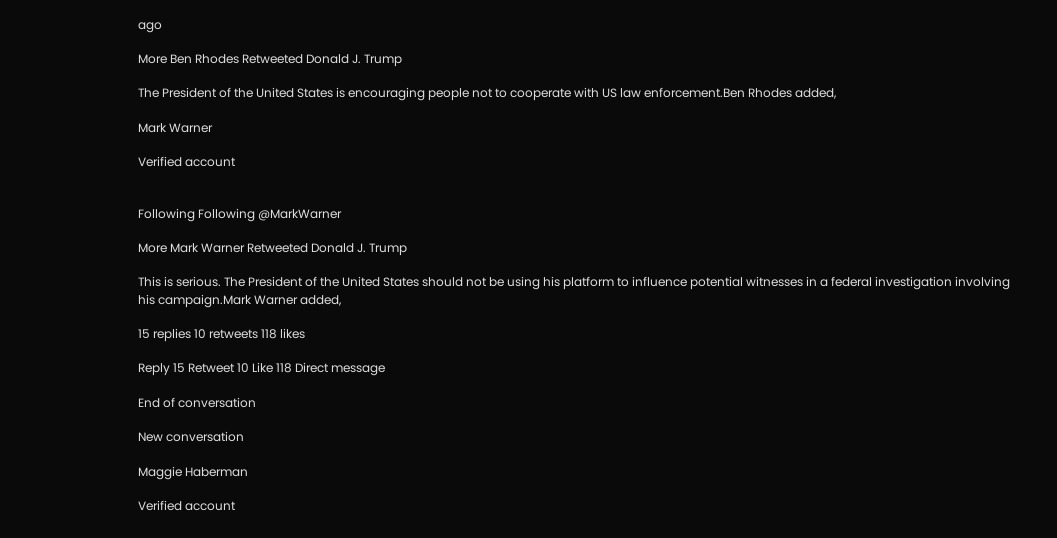ago

More Ben Rhodes Retweeted Donald J. Trump

The President of the United States is encouraging people not to cooperate with US law enforcement.Ben Rhodes added,

Mark Warner

Verified account


Following Following @MarkWarner

More Mark Warner Retweeted Donald J. Trump

This is serious. The President of the United States should not be using his platform to influence potential witnesses in a federal investigation involving his campaign.Mark Warner added,

15 replies 10 retweets 118 likes

Reply 15 Retweet 10 Like 118 Direct message

End of conversation

New conversation

Maggie Haberman

Verified account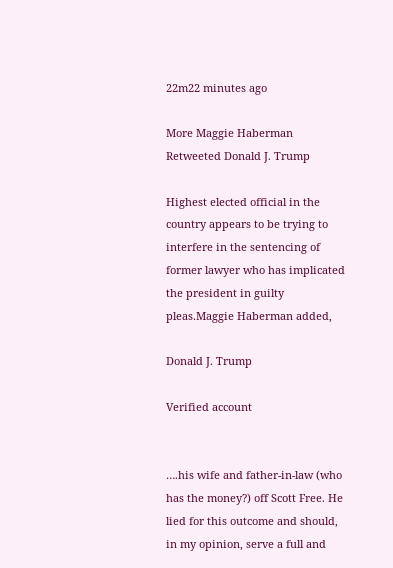22m22 minutes ago

More Maggie Haberman Retweeted Donald J. Trump

Highest elected official in the country appears to be trying to interfere in the sentencing of former lawyer who has implicated the president in guilty pleas.Maggie Haberman added,

Donald J. Trump

Verified account


….his wife and father-in-law (who has the money?) off Scott Free. He lied for this outcome and should, in my opinion, serve a full and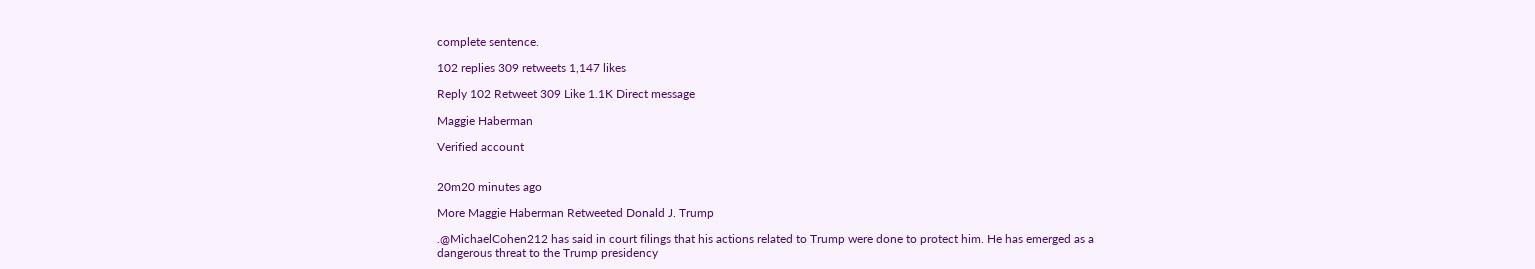complete sentence.

102 replies 309 retweets 1,147 likes

Reply 102 Retweet 309 Like 1.1K Direct message

Maggie Haberman

Verified account


20m20 minutes ago

More Maggie Haberman Retweeted Donald J. Trump

.@MichaelCohen212 has said in court filings that his actions related to Trump were done to protect him. He has emerged as a dangerous threat to the Trump presidency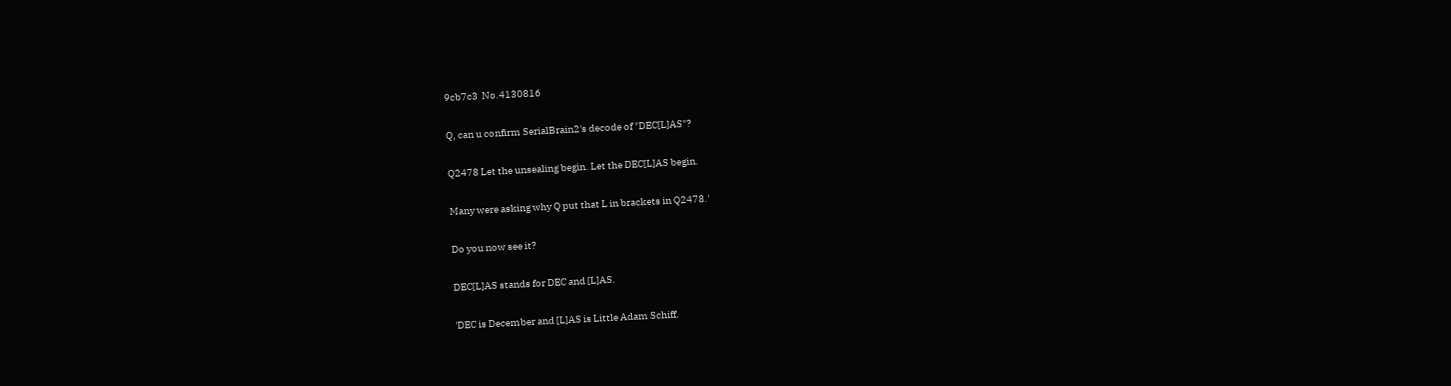9cb7c3  No.4130816

Q, can u confirm SerialBrain2's decode of "DEC[L]AS"?

Q2478 Let the unsealing begin. Let the DEC[L]AS begin.

Many were asking why Q put that L in brackets in Q2478.'

Do you now see it?

DEC[L]AS stands for DEC and [L]AS.

'DEC is December and [L]AS is Little Adam Schiff.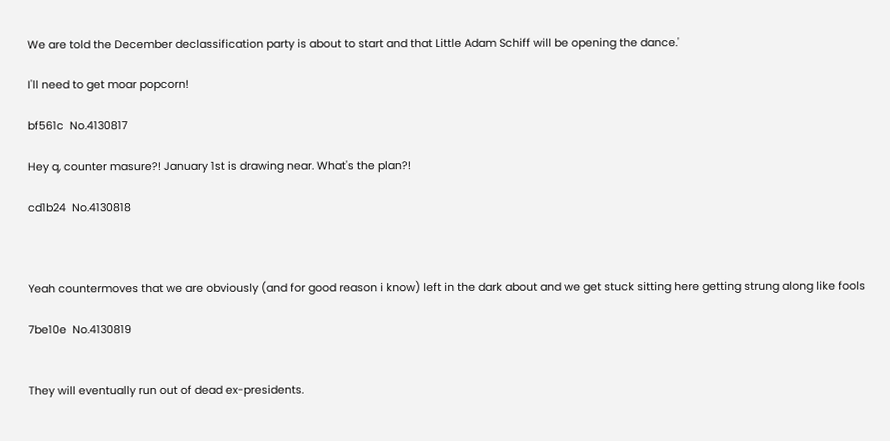We are told the December declassification party is about to start and that Little Adam Schiff will be opening the dance.'

I'll need to get moar popcorn!

bf561c  No.4130817

Hey q, counter masure?! January 1st is drawing near. What's the plan?!

cd1b24  No.4130818



Yeah countermoves that we are obviously (and for good reason i know) left in the dark about and we get stuck sitting here getting strung along like fools

7be10e  No.4130819


They will eventually run out of dead ex-presidents.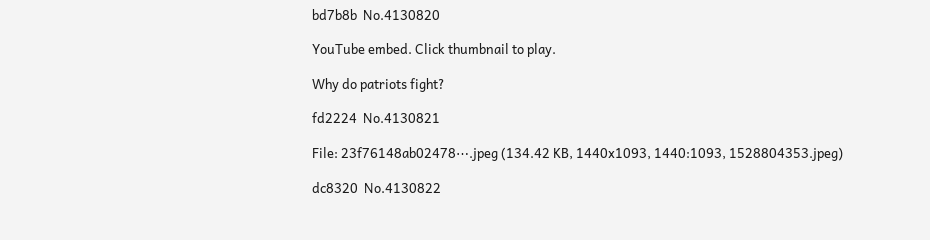bd7b8b  No.4130820

YouTube embed. Click thumbnail to play.

Why do patriots fight?

fd2224  No.4130821

File: 23f76148ab02478⋯.jpeg (134.42 KB, 1440x1093, 1440:1093, 1528804353.jpeg)

dc8320  No.4130822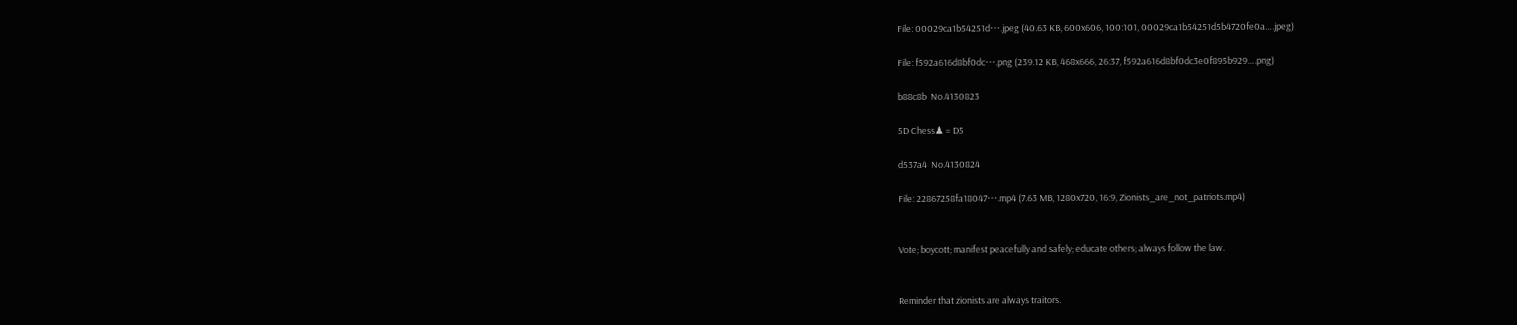File: 00029ca1b54251d⋯.jpeg (40.63 KB, 600x606, 100:101, 00029ca1b54251d5b4720fe0a….jpeg)

File: f592a616d8bf0dc⋯.png (239.12 KB, 468x666, 26:37, f592a616d8bf0dc3e0f895b929….png)

b88c8b  No.4130823

5D Chess♟ = D5

d537a4  No.4130824

File: 22867258fa18047⋯.mp4 (7.63 MB, 1280x720, 16:9, Zionists_are_not_patriots.mp4)


Vote; boycott; manifest peacefully and safely; educate others; always follow the law.


Reminder that zionists are always traitors.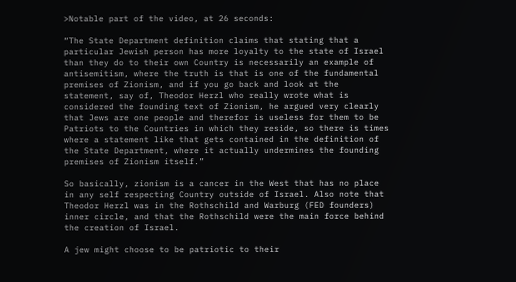>Notable part of the video, at 26 seconds:

“The State Department definition claims that stating that a particular Jewish person has more loyalty to the state of Israel than they do to their own Country is necessarily an example of antisemitism, where the truth is that is one of the fundamental premises of Zionism, and if you go back and look at the statement, say of, Theodor Herzl who really wrote what is considered the founding text of Zionism, he argued very clearly that Jews are one people and therefor is useless for them to be Patriots to the Countries in which they reside, so there is times where a statement like that gets contained in the definition of the State Department, where it actually undermines the founding premises of Zionism itself.”

So basically, zionism is a cancer in the West that has no place in any self respecting Country outside of Israel. Also note that Theodor Herzl was in the Rothschild and Warburg (FED founders) inner circle, and that the Rothschild were the main force behind the creation of Israel.

A jew might choose to be patriotic to their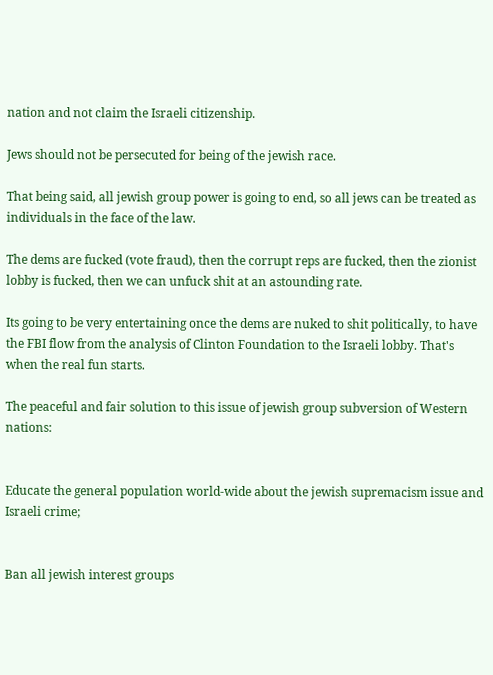nation and not claim the Israeli citizenship.

Jews should not be persecuted for being of the jewish race.

That being said, all jewish group power is going to end, so all jews can be treated as individuals in the face of the law.

The dems are fucked (vote fraud), then the corrupt reps are fucked, then the zionist lobby is fucked, then we can unfuck shit at an astounding rate.

Its going to be very entertaining once the dems are nuked to shit politically, to have the FBI flow from the analysis of Clinton Foundation to the Israeli lobby. That's when the real fun starts.

The peaceful and fair solution to this issue of jewish group subversion of Western nations:


Educate the general population world-wide about the jewish supremacism issue and Israeli crime;


Ban all jewish interest groups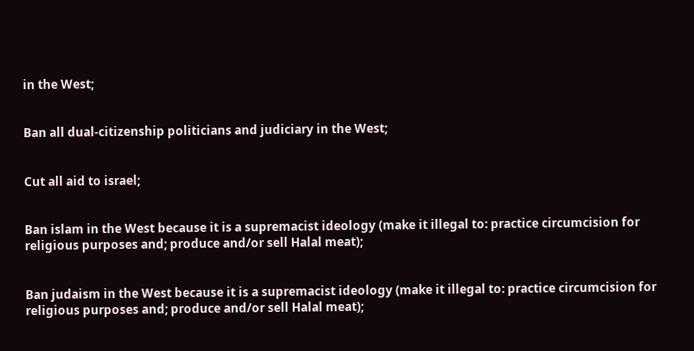in the West;


Ban all dual-citizenship politicians and judiciary in the West;


Cut all aid to israel;


Ban islam in the West because it is a supremacist ideology (make it illegal to: practice circumcision for religious purposes and; produce and/or sell Halal meat);


Ban judaism in the West because it is a supremacist ideology (make it illegal to: practice circumcision for religious purposes and; produce and/or sell Halal meat);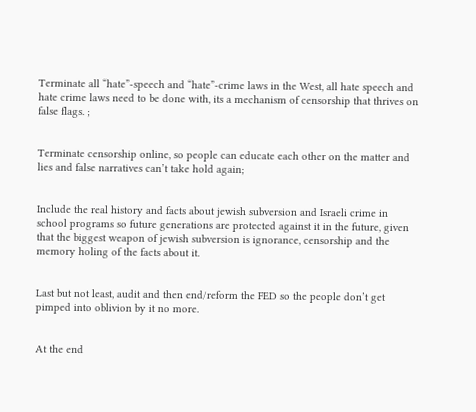Terminate all “hate”-speech and “hate”-crime laws in the West, all hate speech and hate crime laws need to be done with, its a mechanism of censorship that thrives on false flags. ;


Terminate censorship online, so people can educate each other on the matter and lies and false narratives can’t take hold again;


Include the real history and facts about jewish subversion and Israeli crime in school programs so future generations are protected against it in the future, given that the biggest weapon of jewish subversion is ignorance, censorship and the memory holing of the facts about it.


Last but not least, audit and then end/reform the FED so the people don’t get pimped into oblivion by it no more.


At the end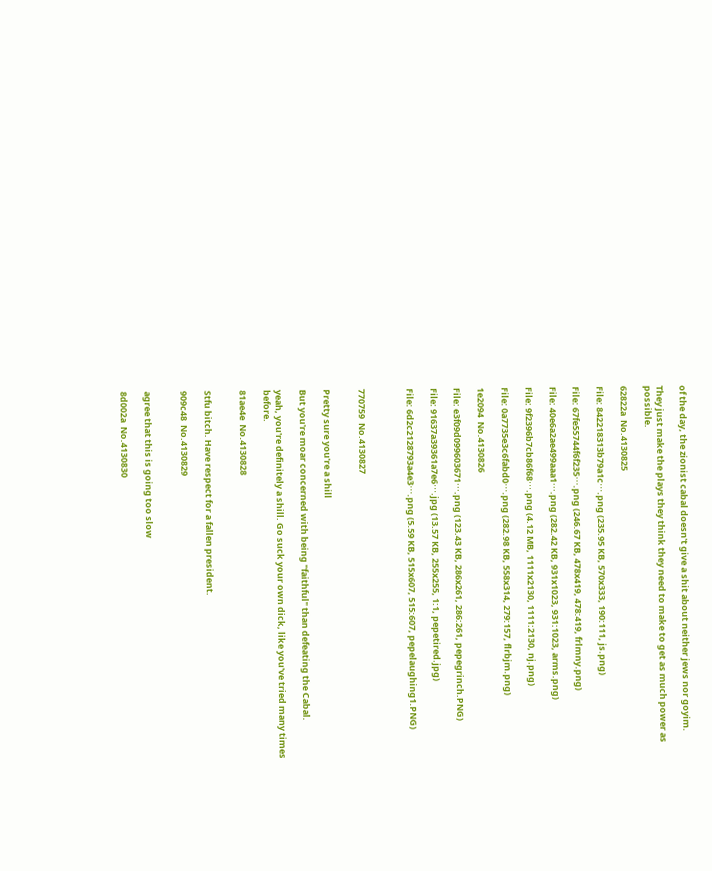of the day, the zionist cabal doesn't give a shit about neither jews nor goyim.

They just make the plays they think they need to make to get as much power as possible.

62822a  No.4130825

File: 842218313b79a1c⋯.png (235.95 KB, 570x333, 190:111, js.png)

File: 67fe55744f6f235⋯.png (246.67 KB, 478x419, 478:419, frlmny.png)

File: 40e6a2ae499aaa1⋯.png (282.42 KB, 931x1023, 931:1023, arms.png)

File: 9f2396b7cb86f68⋯.png (4.12 MB, 1111x2130, 1111:2130, nj.png)

File: 0a7735e3c6fabd0⋯.png (282.98 KB, 558x314, 279:157, flrbjm.png)

1e2094  No.4130826

File: e3f09d099603671⋯.png (123.43 KB, 286x261, 286:261, pepegrinch.PNG)

File: 91637a39361a7e6⋯.jpg (13.57 KB, 255x255, 1:1, pepetired.jpg)

File: 6d2c2128793a4e3⋯.png (5.59 KB, 515x607, 515:607, pepelaughing1.PNG)



770759  No.4130827


Pretty sure you're a shill

But you're moar concerned with being "faithful" than defeating the Cabal.

yeah, you're definitely a shill. Go suck your own dick, like you've tried many times before.

81ae4e  No.4130828


Stfu bitch. Have respect for a fallen president.

909c48  No.4130829


agree that this is going too slow

8d002a  No.4130830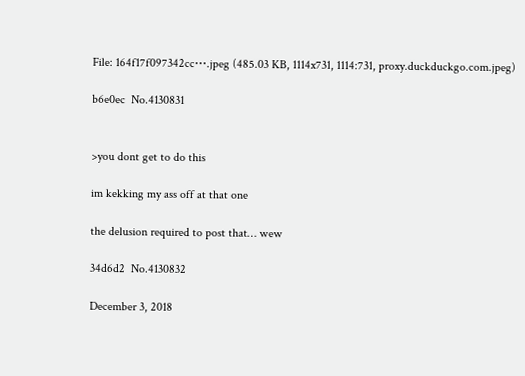File: 164f17f097342cc⋯.jpeg (485.03 KB, 1114x731, 1114:731, proxy.duckduckgo.com.jpeg)

b6e0ec  No.4130831


>you dont get to do this

im kekking my ass off at that one

the delusion required to post that… wew

34d6d2  No.4130832

December 3, 2018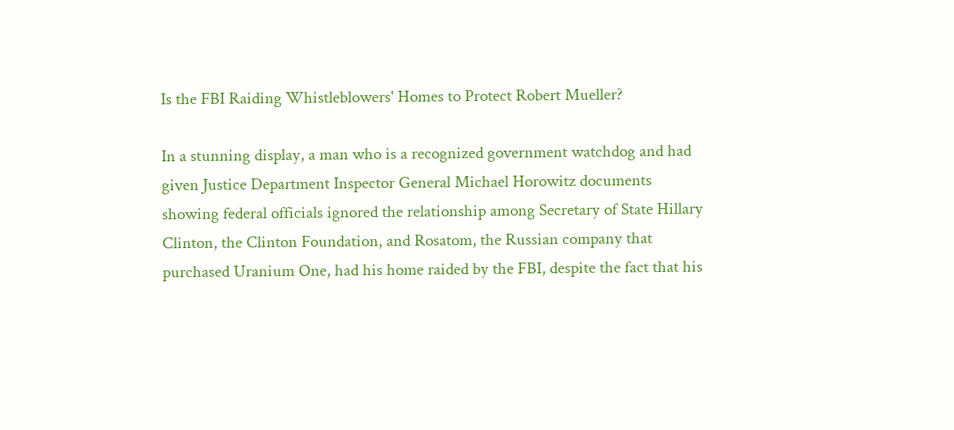Is the FBI Raiding Whistleblowers' Homes to Protect Robert Mueller?

In a stunning display, a man who is a recognized government watchdog and had given Justice Department Inspector General Michael Horowitz documents showing federal officials ignored the relationship among Secretary of State Hillary Clinton, the Clinton Foundation, and Rosatom, the Russian company that purchased Uranium One, had his home raided by the FBI, despite the fact that his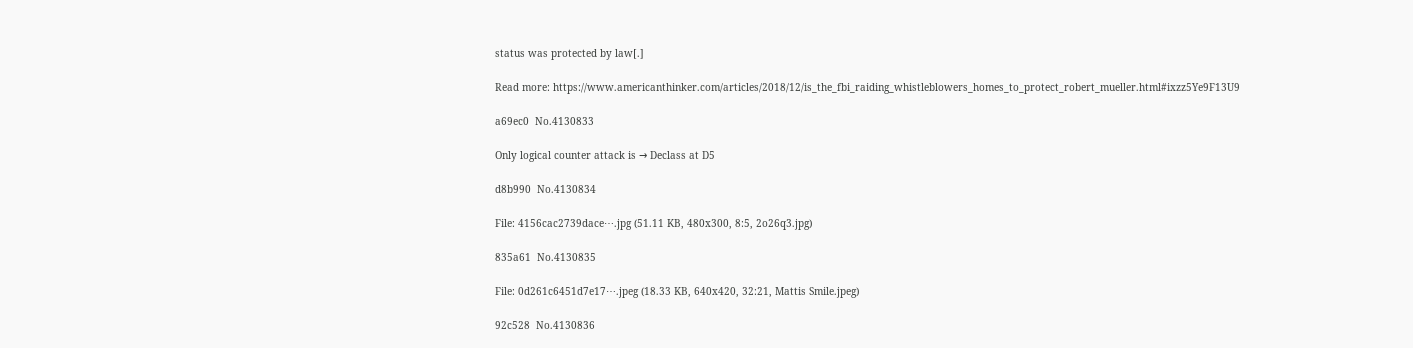status was protected by law[.]

Read more: https://www.americanthinker.com/articles/2018/12/is_the_fbi_raiding_whistleblowers_homes_to_protect_robert_mueller.html#ixzz5Ye9F13U9

a69ec0  No.4130833

Only logical counter attack is → Declass at D5

d8b990  No.4130834

File: 4156cac2739dace⋯.jpg (51.11 KB, 480x300, 8:5, 2o26q3.jpg)

835a61  No.4130835

File: 0d261c6451d7e17⋯.jpeg (18.33 KB, 640x420, 32:21, Mattis Smile.jpeg)

92c528  No.4130836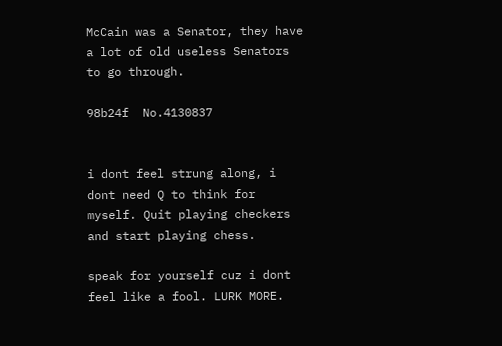McCain was a Senator, they have a lot of old useless Senators to go through.

98b24f  No.4130837


i dont feel strung along, i dont need Q to think for myself. Quit playing checkers and start playing chess.

speak for yourself cuz i dont feel like a fool. LURK MORE.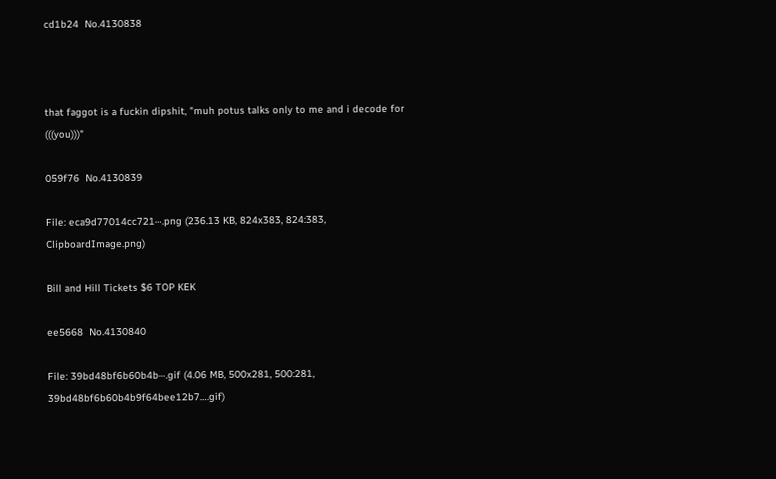cd1b24  No.4130838



that faggot is a fuckin dipshit, "muh potus talks only to me and i decode for (((you)))"

059f76  No.4130839

File: eca9d77014cc721⋯.png (236.13 KB, 824x383, 824:383, ClipboardImage.png)

Bill and Hill Tickets $6 TOP KEK

ee5668  No.4130840

File: 39bd48bf6b60b4b⋯.gif (4.06 MB, 500x281, 500:281, 39bd48bf6b60b4b9f64bee12b7….gif)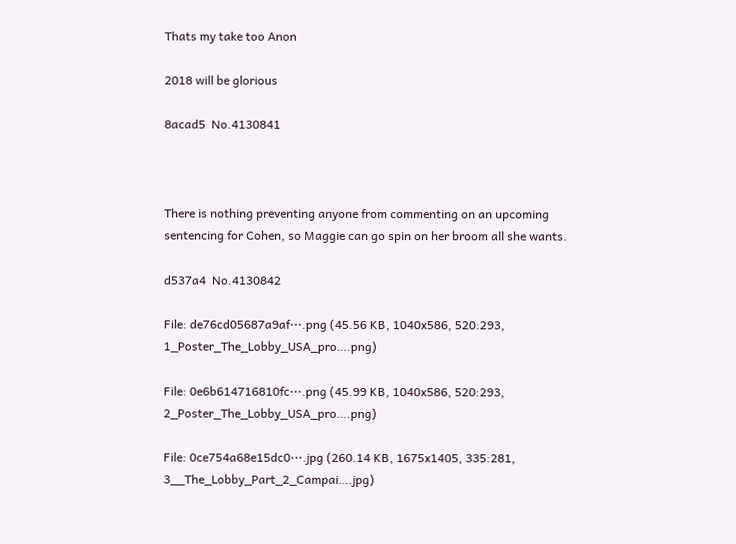Thats my take too Anon

2018 will be glorious

8acad5  No.4130841



There is nothing preventing anyone from commenting on an upcoming sentencing for Cohen, so Maggie can go spin on her broom all she wants.

d537a4  No.4130842

File: de76cd05687a9af⋯.png (45.56 KB, 1040x586, 520:293, 1_Poster_The_Lobby_USA_pro….png)

File: 0e6b614716810fc⋯.png (45.99 KB, 1040x586, 520:293, 2_Poster_The_Lobby_USA_pro….png)

File: 0ce754a68e15dc0⋯.jpg (260.14 KB, 1675x1405, 335:281, 3__The_Lobby_Part_2_Campai….jpg)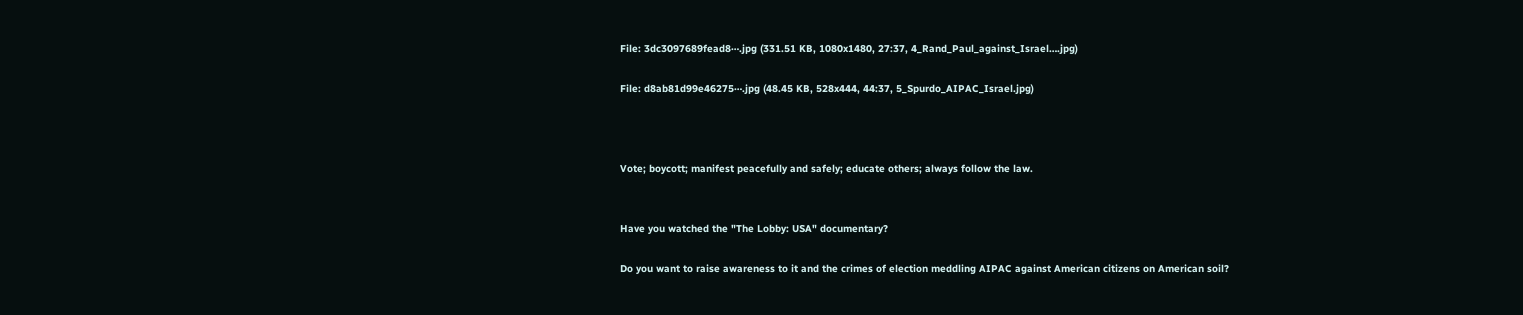File: 3dc3097689fead8⋯.jpg (331.51 KB, 1080x1480, 27:37, 4_Rand_Paul_against_Israel….jpg)

File: d8ab81d99e46275⋯.jpg (48.45 KB, 528x444, 44:37, 5_Spurdo_AIPAC_Israel.jpg)



Vote; boycott; manifest peacefully and safely; educate others; always follow the law.


Have you watched the "The Lobby: USA" documentary?

Do you want to raise awareness to it and the crimes of election meddling AIPAC against American citizens on American soil?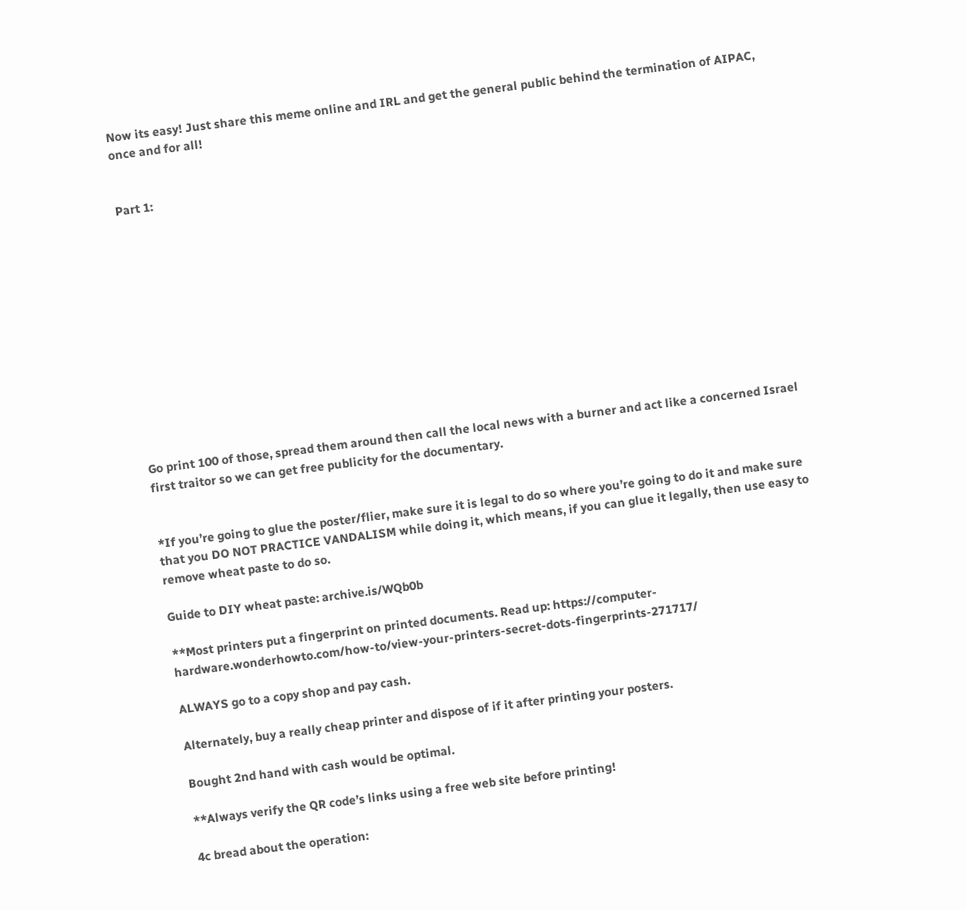Now its easy! Just share this meme online and IRL and get the general public behind the termination of AIPAC, once and for all!


Part 1:













Go print 100 of those, spread them around then call the local news with a burner and act like a concerned Israel first traitor so we can get free publicity for the documentary.


*If you’re going to glue the poster/flier, make sure it is legal to do so where you’re going to do it and make sure that you DO NOT PRACTICE VANDALISM while doing it, which means, if you can glue it legally, then use easy to remove wheat paste to do so.

Guide to DIY wheat paste: archive.is/WQb0b

**Most printers put a fingerprint on printed documents. Read up: https://computer-hardware.wonderhowto.com/how-to/view-your-printers-secret-dots-fingerprints-271717/

ALWAYS go to a copy shop and pay cash.

Alternately, buy a really cheap printer and dispose of if it after printing your posters.

Bought 2nd hand with cash would be optimal.

**Always verify the QR code’s links using a free web site before printing!

4c bread about the operation: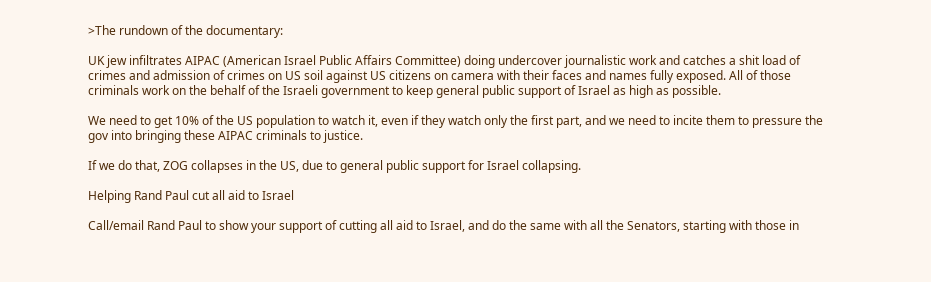>The rundown of the documentary:

UK jew infiltrates AIPAC (American Israel Public Affairs Committee) doing undercover journalistic work and catches a shit load of crimes and admission of crimes on US soil against US citizens on camera with their faces and names fully exposed. All of those criminals work on the behalf of the Israeli government to keep general public support of Israel as high as possible.

We need to get 10% of the US population to watch it, even if they watch only the first part, and we need to incite them to pressure the gov into bringing these AIPAC criminals to justice.

If we do that, ZOG collapses in the US, due to general public support for Israel collapsing.

Helping Rand Paul cut all aid to Israel

Call/email Rand Paul to show your support of cutting all aid to Israel, and do the same with all the Senators, starting with those in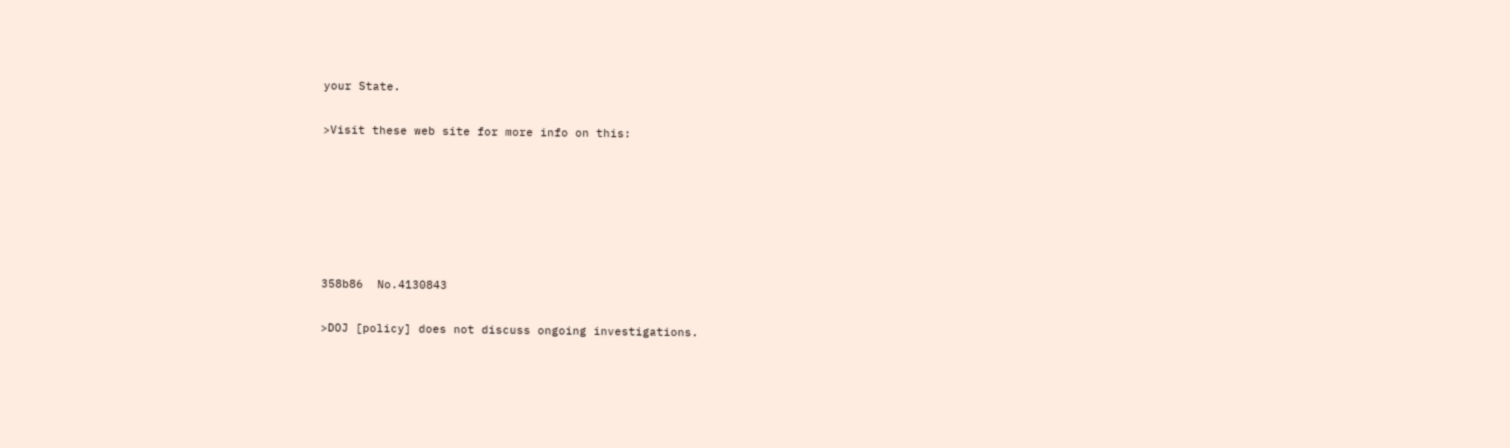your State.

>Visit these web site for more info on this:






358b86  No.4130843

>DOJ [policy] does not discuss ongoing investigations.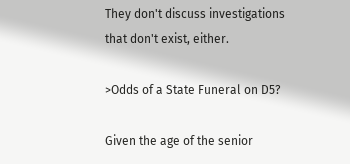They don't discuss investigations that don't exist, either.

>Odds of a State Funeral on D5?

Given the age of the senior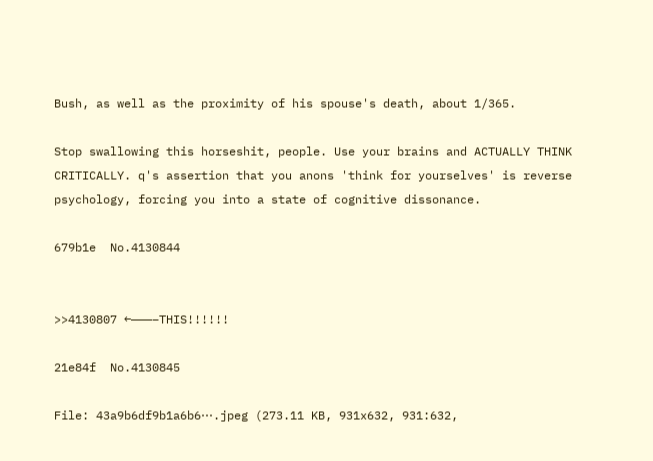Bush, as well as the proximity of his spouse's death, about 1/365.

Stop swallowing this horseshit, people. Use your brains and ACTUALLY THINK CRITICALLY. q's assertion that you anons 'think for yourselves' is reverse psychology, forcing you into a state of cognitive dissonance.

679b1e  No.4130844


>>4130807 ←———–THIS!!!!!!

21e84f  No.4130845

File: 43a9b6df9b1a6b6⋯.jpeg (273.11 KB, 931x632, 931:632,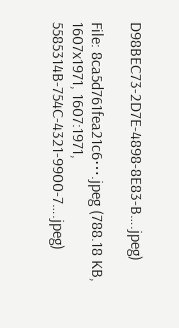D98BEC73-2D7E-4898-8E83-B….jpeg)

File: 8ca5d761fea21c6⋯.jpeg (788.18 KB, 1607x1971, 1607:1971, 5585314B-754C-4321-9900-7….jpeg)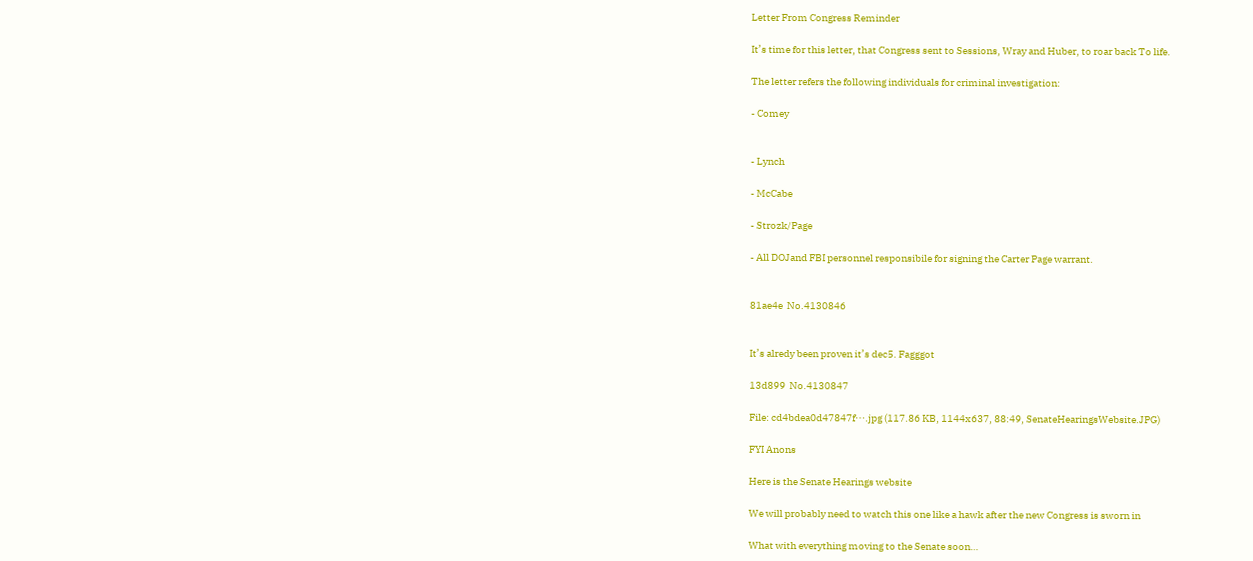Letter From Congress Reminder

It’s time for this letter, that Congress sent to Sessions, Wray and Huber, to roar back To life.

The letter refers the following individuals for criminal investigation:

- Comey


- Lynch

- McCabe

- Strozk/Page

- All DOJand FBI personnel responsibile for signing the Carter Page warrant.


81ae4e  No.4130846


It’s alredy been proven it’s dec5. Fagggot

13d899  No.4130847

File: cd4bdea0d47847f⋯.jpg (117.86 KB, 1144x637, 88:49, SenateHearingsWebsite.JPG)

FYI Anons

Here is the Senate Hearings website

We will probably need to watch this one like a hawk after the new Congress is sworn in

What with everything moving to the Senate soon…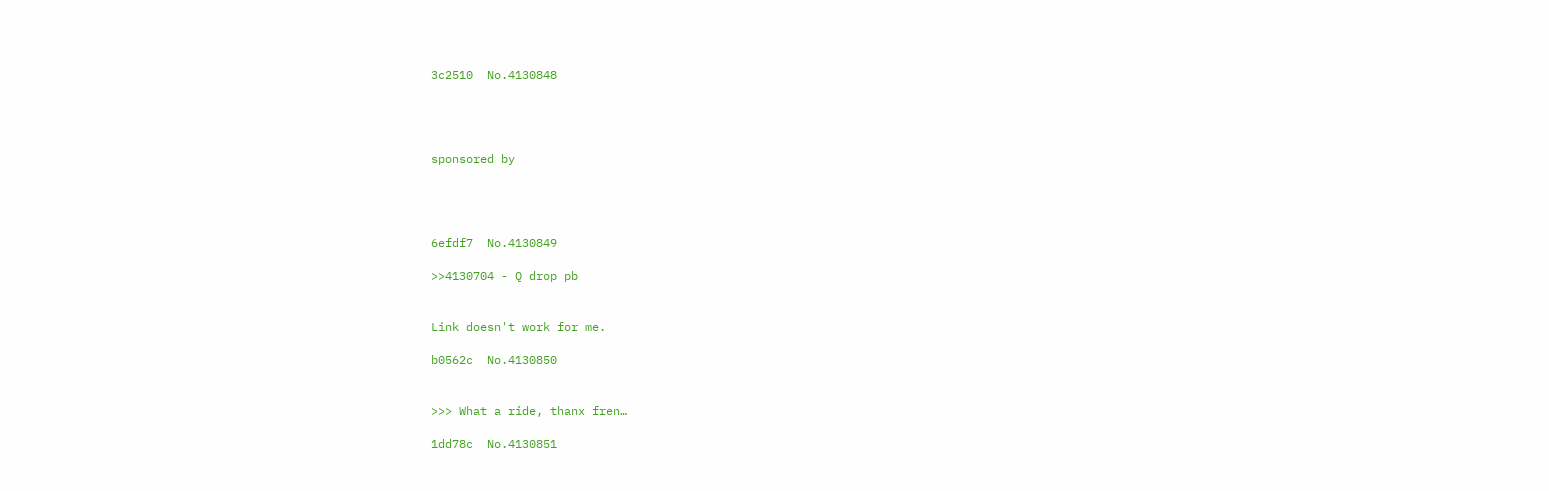3c2510  No.4130848




sponsored by




6efdf7  No.4130849

>>4130704 - Q drop pb


Link doesn't work for me.

b0562c  No.4130850


>>> What a ride, thanx fren…

1dd78c  No.4130851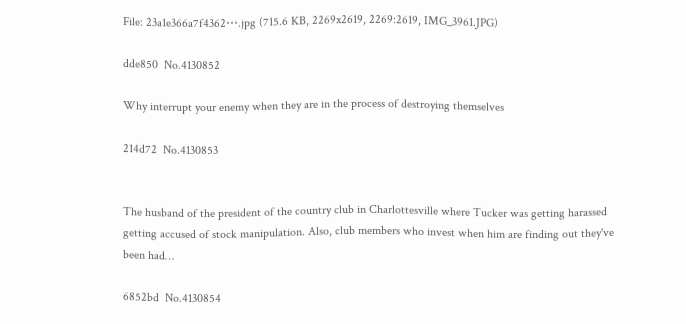File: 23a1e366a7f4362⋯.jpg (715.6 KB, 2269x2619, 2269:2619, IMG_3961.JPG)

dde850  No.4130852

Why interrupt your enemy when they are in the process of destroying themselves

214d72  No.4130853


The husband of the president of the country club in Charlottesville where Tucker was getting harassed getting accused of stock manipulation. Also, club members who invest when him are finding out they've been had…

6852bd  No.4130854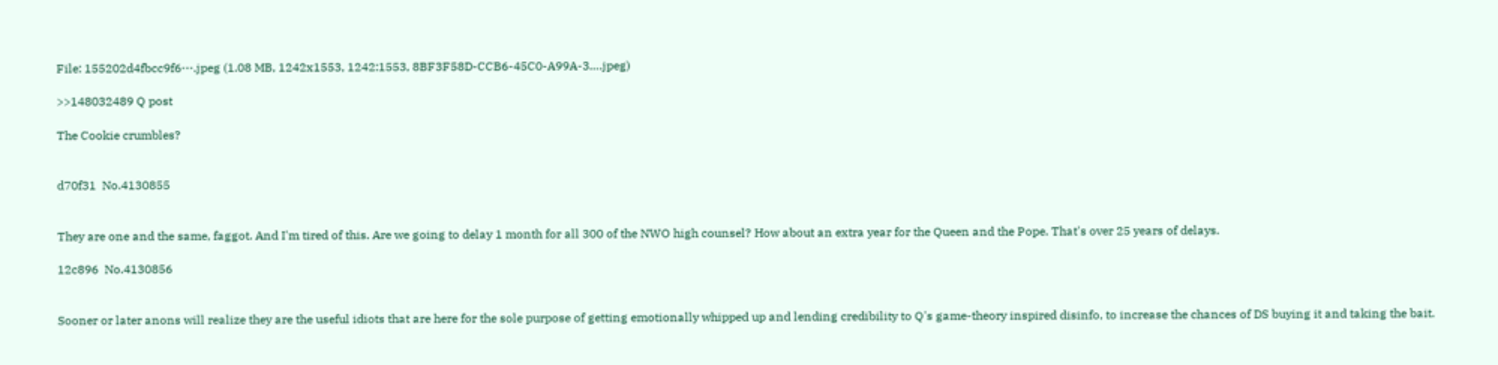File: 155202d4fbcc9f6⋯.jpeg (1.08 MB, 1242x1553, 1242:1553, 8BF3F58D-CCB6-45C0-A99A-3….jpeg)

>>148032489 Q post

The Cookie crumbles?


d70f31  No.4130855


They are one and the same, faggot. And I'm tired of this. Are we going to delay 1 month for all 300 of the NWO high counsel? How about an extra year for the Queen and the Pope. That's over 25 years of delays.

12c896  No.4130856


Sooner or later anons will realize they are the useful idiots that are here for the sole purpose of getting emotionally whipped up and lending credibility to Q's game-theory inspired disinfo, to increase the chances of DS buying it and taking the bait.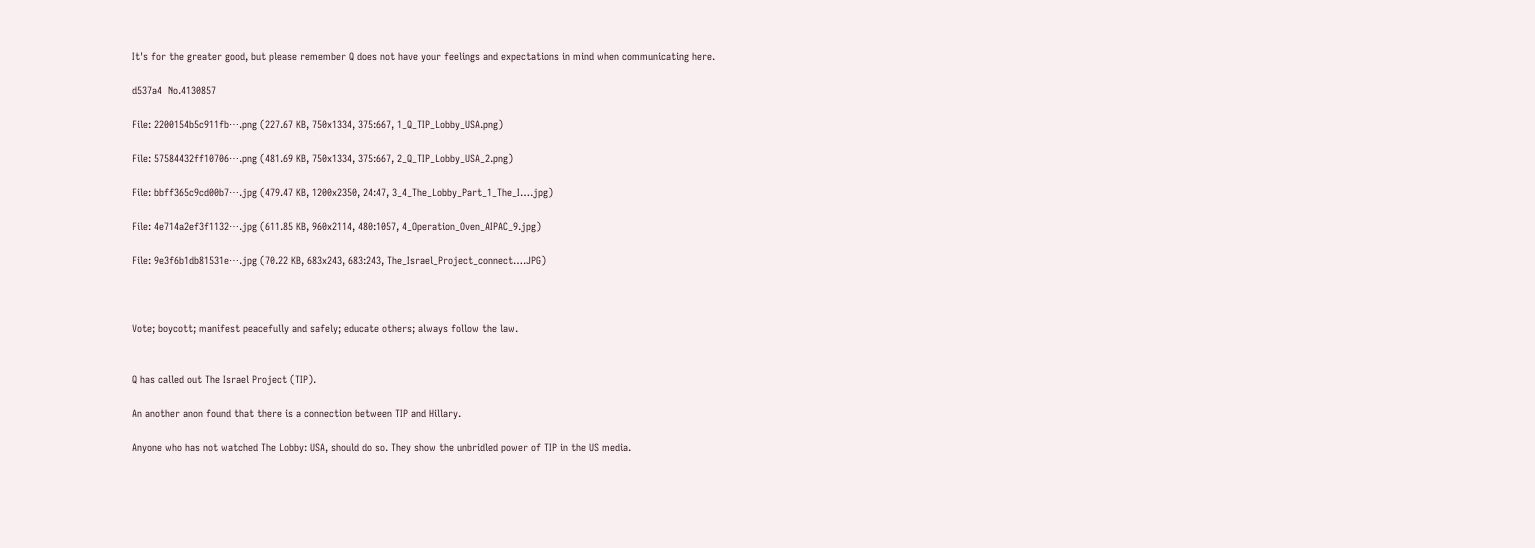It's for the greater good, but please remember Q does not have your feelings and expectations in mind when communicating here.

d537a4  No.4130857

File: 2200154b5c911fb⋯.png (227.67 KB, 750x1334, 375:667, 1_Q_TIP_Lobby_USA.png)

File: 57584432ff10706⋯.png (481.69 KB, 750x1334, 375:667, 2_Q_TIP_Lobby_USA_2.png)

File: bbff365c9cd00b7⋯.jpg (479.47 KB, 1200x2350, 24:47, 3_4_The_Lobby_Part_1_The_I….jpg)

File: 4e714a2ef3f1132⋯.jpg (611.85 KB, 960x2114, 480:1057, 4_Operation_Oven_AIPAC_9.jpg)

File: 9e3f6b1db81531e⋯.jpg (70.22 KB, 683x243, 683:243, The_Israel_Project_connect….JPG)



Vote; boycott; manifest peacefully and safely; educate others; always follow the law.


Q has called out The Israel Project (TIP).

An another anon found that there is a connection between TIP and Hillary.

Anyone who has not watched The Lobby: USA, should do so. They show the unbridled power of TIP in the US media.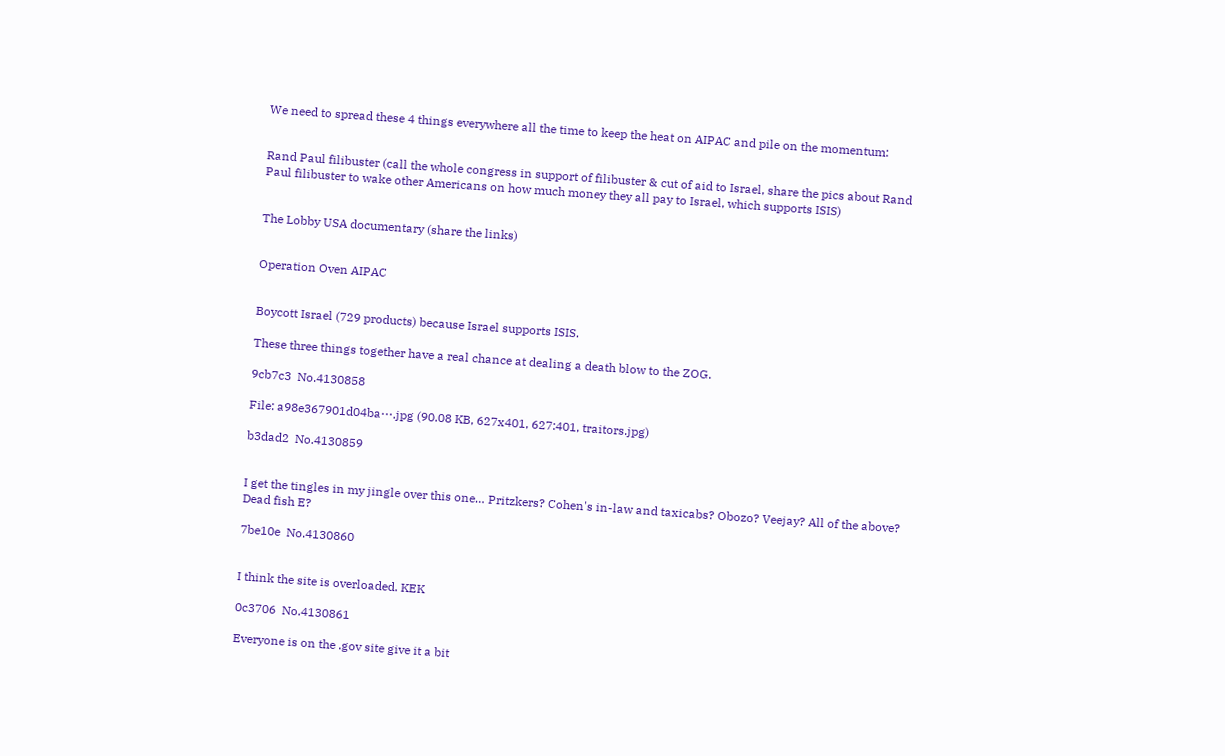We need to spread these 4 things everywhere all the time to keep the heat on AIPAC and pile on the momentum:


Rand Paul filibuster (call the whole congress in support of filibuster & cut of aid to Israel, share the pics about Rand Paul filibuster to wake other Americans on how much money they all pay to Israel, which supports ISIS)


The Lobby USA documentary (share the links)


Operation Oven AIPAC


Boycott Israel (729 products) because Israel supports ISIS.

These three things together have a real chance at dealing a death blow to the ZOG.

9cb7c3  No.4130858

File: a98e367901d04ba⋯.jpg (90.08 KB, 627x401, 627:401, traitors.jpg)

b3dad2  No.4130859


I get the tingles in my jingle over this one… Pritzkers? Cohen's in-law and taxicabs? Obozo? Veejay? All of the above? Dead fish E?

7be10e  No.4130860


I think the site is overloaded. KEK

0c3706  No.4130861

Everyone is on the .gov site give it a bit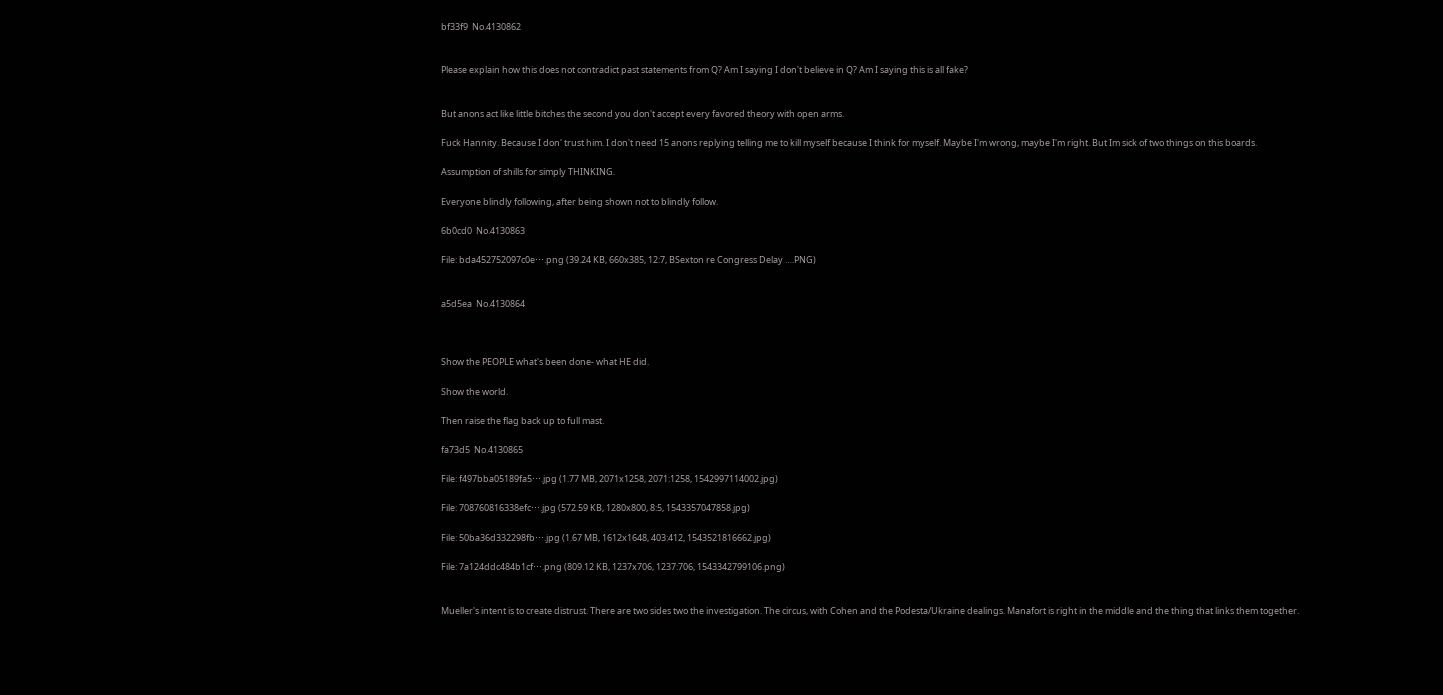bf33f9  No.4130862


Please explain how this does not contradict past statements from Q? Am I saying I don't believe in Q? Am I saying this is all fake?


But anons act like little bitches the second you don't accept every favored theory with open arms.

Fuck Hannity. Because I don' trust him. I don't need 15 anons replying telling me to kill myself because I think for myself. Maybe I'm wrong, maybe I'm right. But Im sick of two things on this boards.

Assumption of shills for simply THINKING.

Everyone blindly following, after being shown not to blindly follow.

6b0cd0  No.4130863

File: bda452752097c0e⋯.png (39.24 KB, 660x385, 12:7, BSexton re Congress Delay ….PNG)


a5d5ea  No.4130864



Show the PEOPLE what's been done- what HE did.

Show the world.

Then raise the flag back up to full mast.

fa73d5  No.4130865

File: f497bba05189fa5⋯.jpg (1.77 MB, 2071x1258, 2071:1258, 1542997114002.jpg)

File: 708760816338efc⋯.jpg (572.59 KB, 1280x800, 8:5, 1543357047858.jpg)

File: 50ba36d332298fb⋯.jpg (1.67 MB, 1612x1648, 403:412, 1543521816662.jpg)

File: 7a124ddc484b1cf⋯.png (809.12 KB, 1237x706, 1237:706, 1543342799106.png)


Mueller's intent is to create distrust. There are two sides two the investigation. The circus, with Cohen and the Podesta/Ukraine dealings. Manafort is right in the middle and the thing that links them together.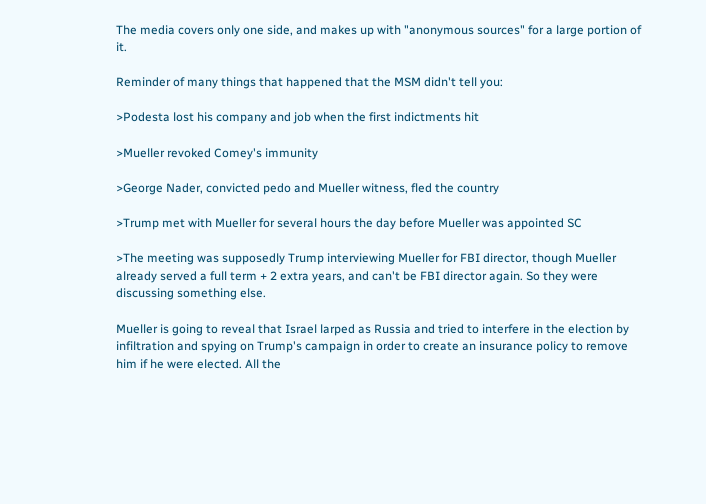The media covers only one side, and makes up with "anonymous sources" for a large portion of it.

Reminder of many things that happened that the MSM didn't tell you:

>Podesta lost his company and job when the first indictments hit

>Mueller revoked Comey's immunity

>George Nader, convicted pedo and Mueller witness, fled the country

>Trump met with Mueller for several hours the day before Mueller was appointed SC

>The meeting was supposedly Trump interviewing Mueller for FBI director, though Mueller already served a full term + 2 extra years, and can't be FBI director again. So they were discussing something else.

Mueller is going to reveal that Israel larped as Russia and tried to interfere in the election by infiltration and spying on Trump's campaign in order to create an insurance policy to remove him if he were elected. All the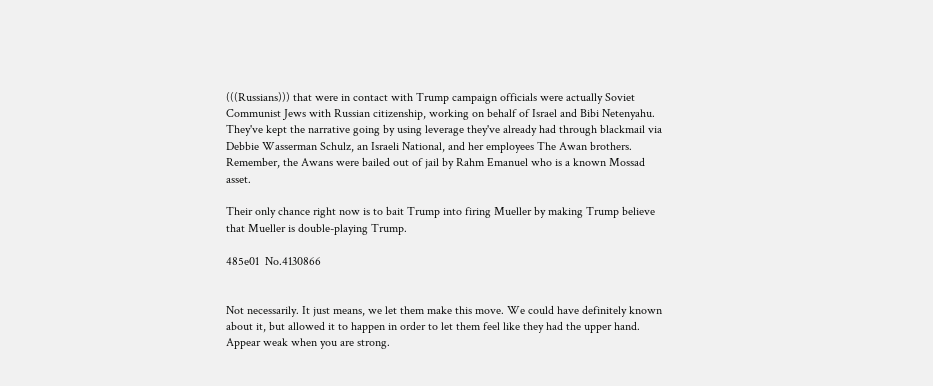(((Russians))) that were in contact with Trump campaign officials were actually Soviet Communist Jews with Russian citizenship, working on behalf of Israel and Bibi Netenyahu. They've kept the narrative going by using leverage they've already had through blackmail via Debbie Wasserman Schulz, an Israeli National, and her employees The Awan brothers. Remember, the Awans were bailed out of jail by Rahm Emanuel who is a known Mossad asset.

Their only chance right now is to bait Trump into firing Mueller by making Trump believe that Mueller is double-playing Trump.

485e01  No.4130866


Not necessarily. It just means, we let them make this move. We could have definitely known about it, but allowed it to happen in order to let them feel like they had the upper hand. Appear weak when you are strong.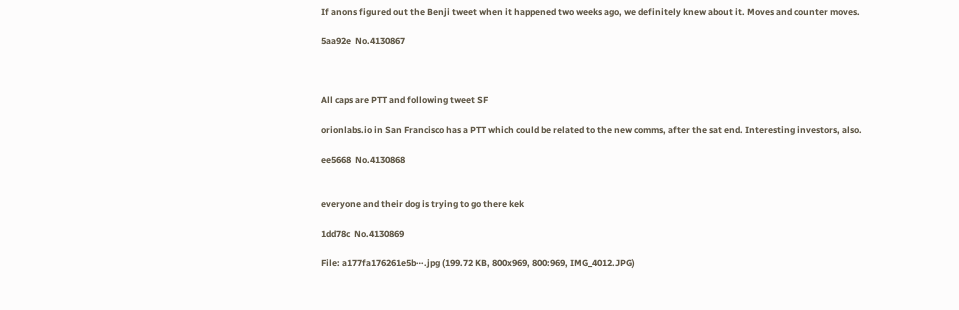If anons figured out the Benji tweet when it happened two weeks ago, we definitely knew about it. Moves and counter moves.

5aa92e  No.4130867



All caps are PTT and following tweet SF

orionlabs.io in San Francisco has a PTT which could be related to the new comms, after the sat end. Interesting investors, also.

ee5668  No.4130868


everyone and their dog is trying to go there kek

1dd78c  No.4130869

File: a177fa176261e5b⋯.jpg (199.72 KB, 800x969, 800:969, IMG_4012.JPG)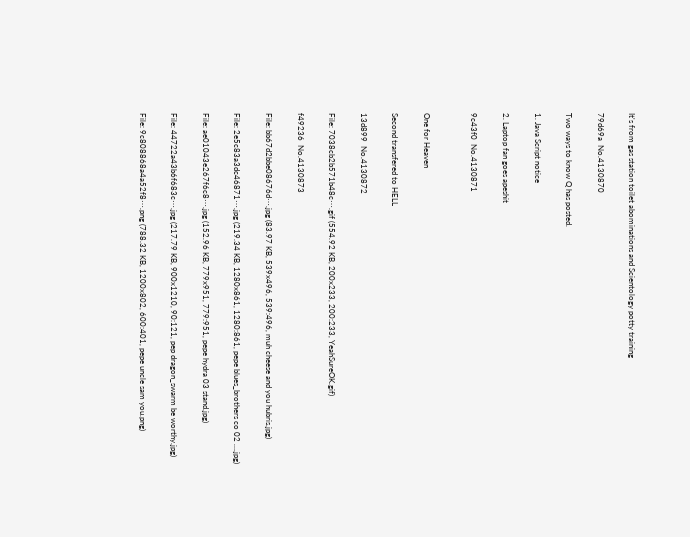It's from gas station toilet abominations and Scientology potty training

79d69a  No.4130870

Two ways to know Q has posted.

1. Java Script notice

2. Laptop fan goes apeshit

9c43f0  No.4130871


One for Heaven

Second transfered to HELL

13d899  No.4130872

File: 7038cb2b571b48c⋯.gif (554.92 KB, 200x233, 200:233, YeahSureOK.gif)

f49236  No.4130873

File: bb67d2bbe08676d⋯.jpg (83.97 KB, 539x496, 539:496, muh cheese and you hubris.jpg)

File: 2e5c83a3dc46871⋯.jpg (219.34 KB, 1280x861, 1280:861, pepe blues_brothers co 02 ….jpg)

File: ae01043e267f6c8⋯.jpg (152.96 KB, 779x951, 779:951, pepe hydra 03 stand.jpg)

File: 44722a43b6f683c⋯.jpg (217.79 KB, 900x1210, 90:121, pep dragon_swarm be worthy.jpg)

File: 9c808868a4a52f8⋯.png (788.32 KB, 1200x802, 600:401, pepe uncle sam you.png)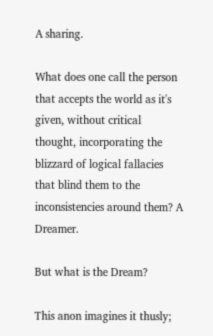A sharing.

What does one call the person that accepts the world as it's given, without critical thought, incorporating the blizzard of logical fallacies that blind them to the inconsistencies around them? A Dreamer.

But what is the Dream?

This anon imagines it thusly;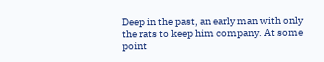Deep in the past, an early man with only the rats to keep him company. At some point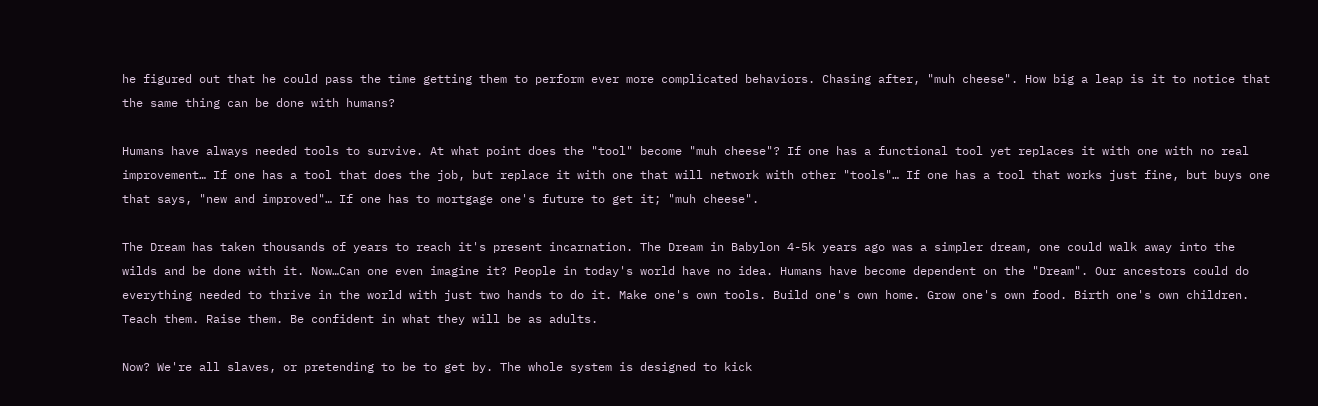he figured out that he could pass the time getting them to perform ever more complicated behaviors. Chasing after, "muh cheese". How big a leap is it to notice that the same thing can be done with humans?

Humans have always needed tools to survive. At what point does the "tool" become "muh cheese"? If one has a functional tool yet replaces it with one with no real improvement… If one has a tool that does the job, but replace it with one that will network with other "tools"… If one has a tool that works just fine, but buys one that says, "new and improved"… If one has to mortgage one's future to get it; "muh cheese".

The Dream has taken thousands of years to reach it's present incarnation. The Dream in Babylon 4-5k years ago was a simpler dream, one could walk away into the wilds and be done with it. Now…Can one even imagine it? People in today's world have no idea. Humans have become dependent on the "Dream". Our ancestors could do everything needed to thrive in the world with just two hands to do it. Make one's own tools. Build one's own home. Grow one's own food. Birth one's own children. Teach them. Raise them. Be confident in what they will be as adults.

Now? We're all slaves, or pretending to be to get by. The whole system is designed to kick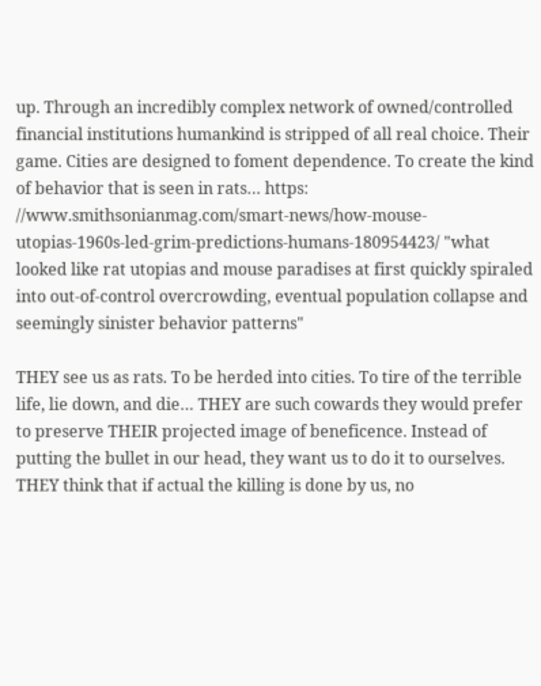up. Through an incredibly complex network of owned/controlled financial institutions humankind is stripped of all real choice. Their game. Cities are designed to foment dependence. To create the kind of behavior that is seen in rats… https: //www.smithsonianmag.com/smart-news/how-mouse-utopias-1960s-led-grim-predictions-humans-180954423/ "what looked like rat utopias and mouse paradises at first quickly spiraled into out-of-control overcrowding, eventual population collapse and seemingly sinister behavior patterns"

THEY see us as rats. To be herded into cities. To tire of the terrible life, lie down, and die… THEY are such cowards they would prefer to preserve THEIR projected image of beneficence. Instead of putting the bullet in our head, they want us to do it to ourselves. THEY think that if actual the killing is done by us, no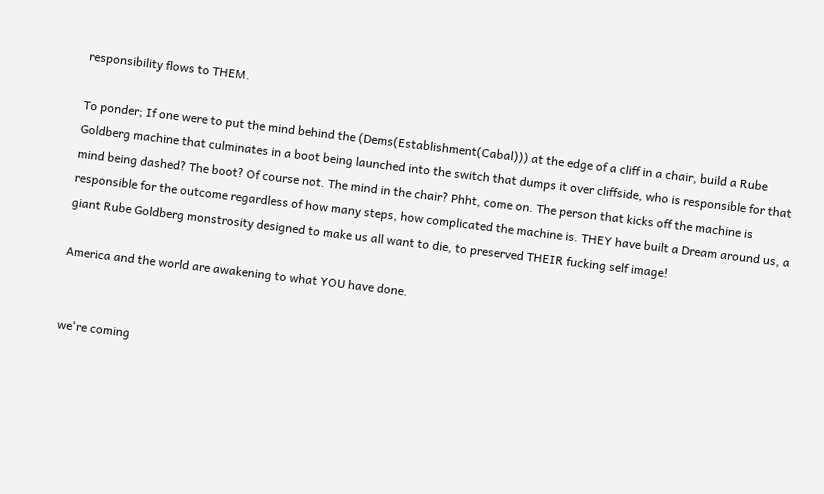responsibility flows to THEM.

To ponder; If one were to put the mind behind the (Dems(Establishment(Cabal))) at the edge of a cliff in a chair, build a Rube Goldberg machine that culminates in a boot being launched into the switch that dumps it over cliffside, who is responsible for that mind being dashed? The boot? Of course not. The mind in the chair? Phht, come on. The person that kicks off the machine is responsible for the outcome regardless of how many steps, how complicated the machine is. THEY have built a Dream around us, a giant Rube Goldberg monstrosity designed to make us all want to die, to preserved THEIR fucking self image!

America and the world are awakening to what YOU have done.


we're coming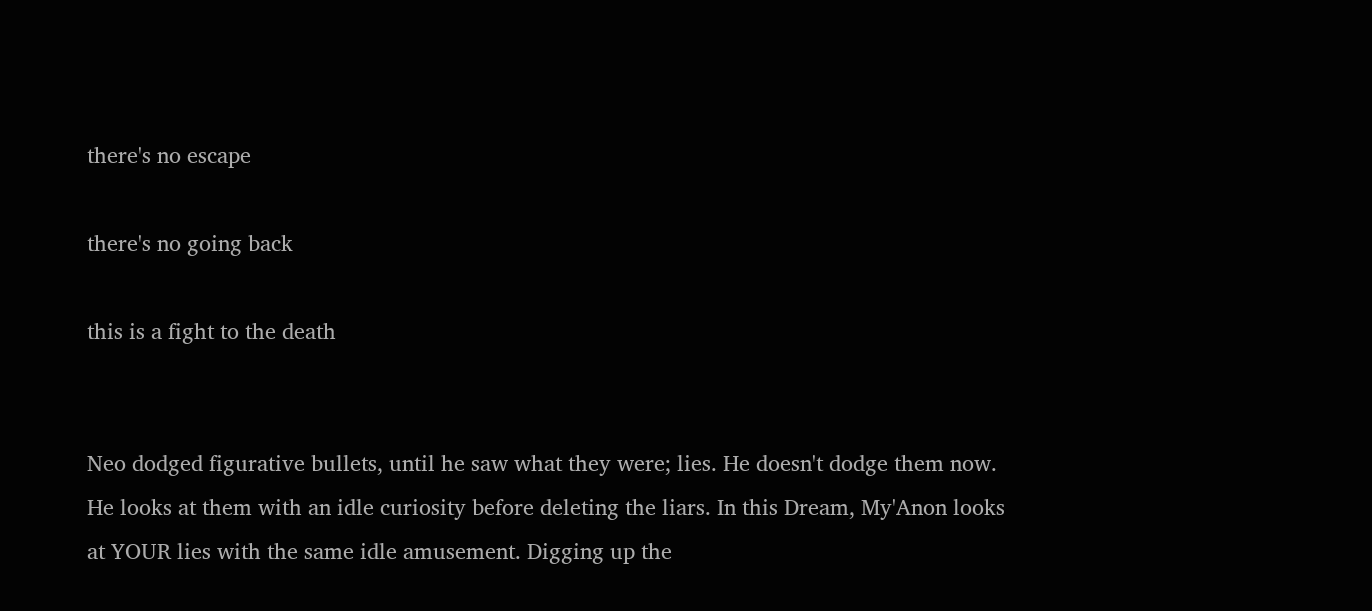there's no escape

there's no going back

this is a fight to the death


Neo dodged figurative bullets, until he saw what they were; lies. He doesn't dodge them now. He looks at them with an idle curiosity before deleting the liars. In this Dream, My'Anon looks at YOUR lies with the same idle amusement. Digging up the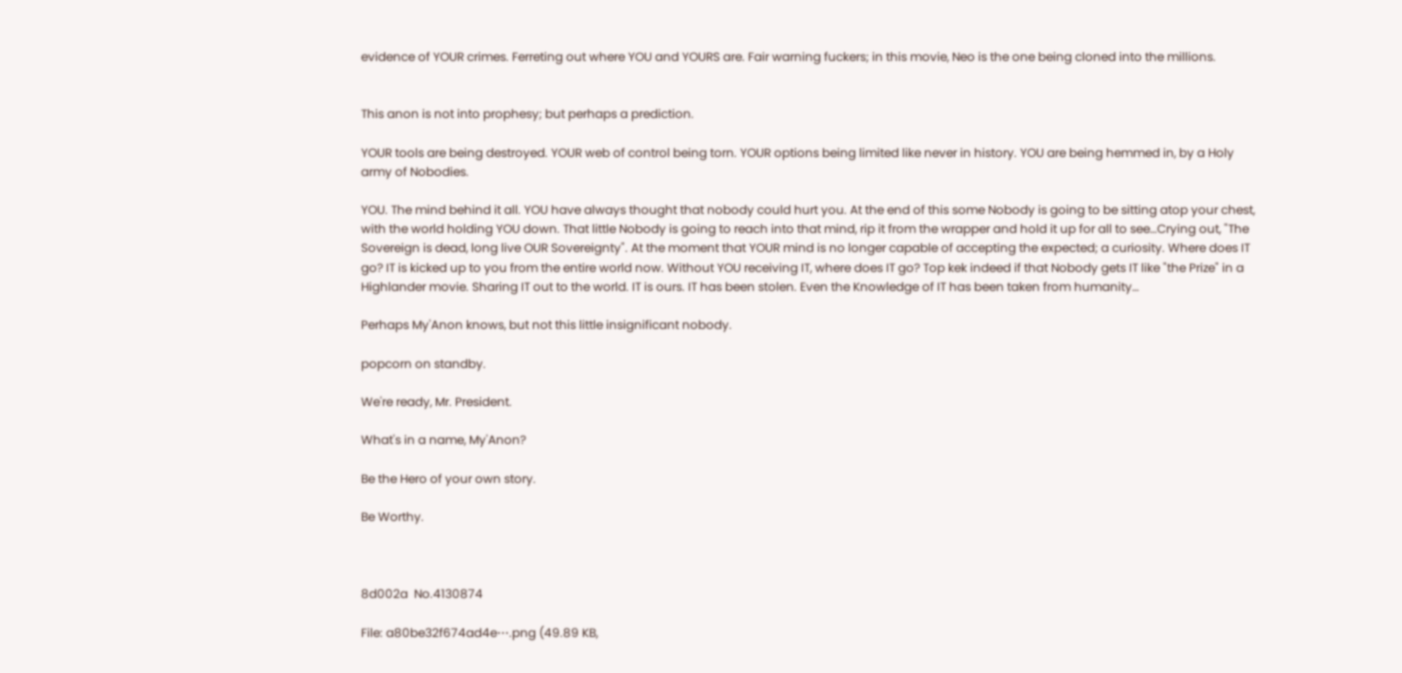evidence of YOUR crimes. Ferreting out where YOU and YOURS are. Fair warning fuckers; in this movie, Neo is the one being cloned into the millions.


This anon is not into prophesy; but perhaps a prediction.

YOUR tools are being destroyed. YOUR web of control being torn. YOUR options being limited like never in history. YOU are being hemmed in, by a Holy army of Nobodies.

YOU. The mind behind it all. YOU have always thought that nobody could hurt you. At the end of this some Nobody is going to be sitting atop your chest, with the world holding YOU down. That little Nobody is going to reach into that mind, rip it from the wrapper and hold it up for all to see…Crying out, "The Sovereign is dead, long live OUR Sovereignty". At the moment that YOUR mind is no longer capable of accepting the expected; a curiosity. Where does IT go? IT is kicked up to you from the entire world now. Without YOU receiving IT, where does IT go? Top kek indeed if that Nobody gets IT like "the Prize" in a Highlander movie. Sharing IT out to the world. IT is ours. IT has been stolen. Even the Knowledge of IT has been taken from humanity…

Perhaps My'Anon knows, but not this little insignificant nobody.

popcorn on standby.

We're ready, Mr. President.

What's in a name, My'Anon?

Be the Hero of your own story.

Be Worthy.



8d002a  No.4130874

File: a80be32f674ad4e⋯.png (49.89 KB,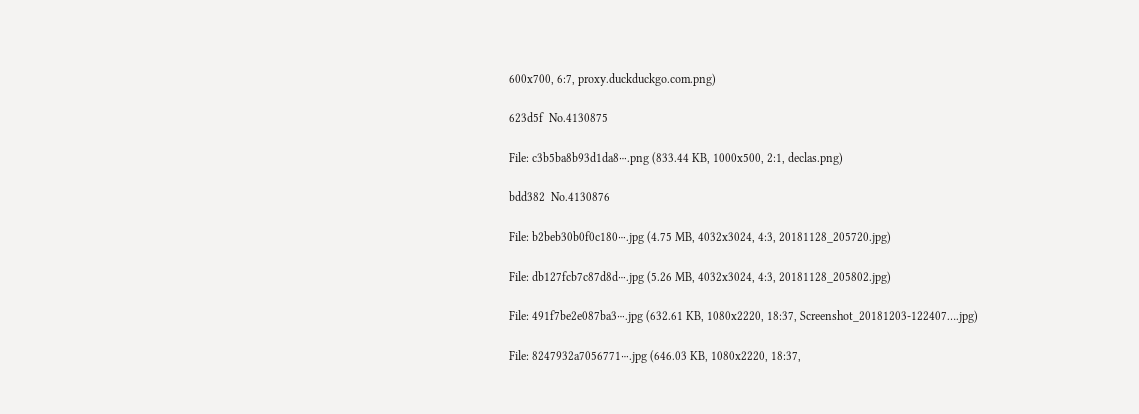600x700, 6:7, proxy.duckduckgo.com.png)

623d5f  No.4130875

File: c3b5ba8b93d1da8⋯.png (833.44 KB, 1000x500, 2:1, declas.png)

bdd382  No.4130876

File: b2beb30b0f0c180⋯.jpg (4.75 MB, 4032x3024, 4:3, 20181128_205720.jpg)

File: db127fcb7c87d8d⋯.jpg (5.26 MB, 4032x3024, 4:3, 20181128_205802.jpg)

File: 491f7be2e087ba3⋯.jpg (632.61 KB, 1080x2220, 18:37, Screenshot_20181203-122407….jpg)

File: 8247932a7056771⋯.jpg (646.03 KB, 1080x2220, 18:37,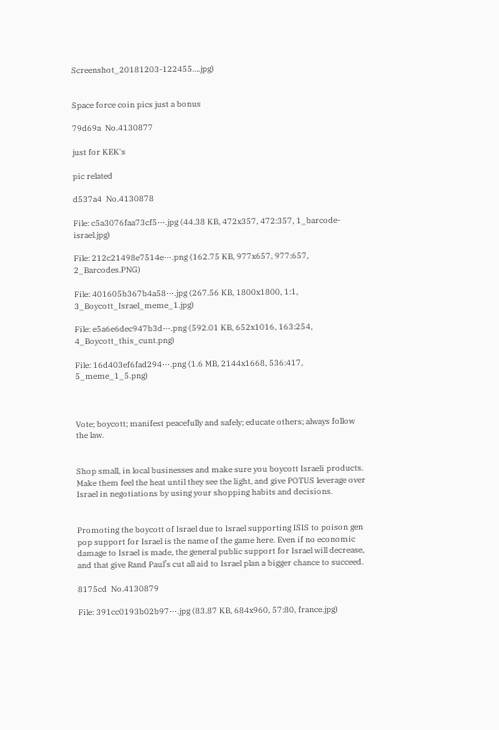Screenshot_20181203-122455….jpg)


Space force coin pics just a bonus

79d69a  No.4130877

just for KEK's

pic related

d537a4  No.4130878

File: c5a3076faa73cf5⋯.jpg (44.38 KB, 472x357, 472:357, 1_barcode-israel.jpg)

File: 212c21498e7514e⋯.png (162.75 KB, 977x657, 977:657, 2_Barcodes.PNG)

File: 401605b367b4a58⋯.jpg (267.56 KB, 1800x1800, 1:1, 3_Boycott_Israel_meme_1.jpg)

File: e5a6e6dec947b3d⋯.png (592.01 KB, 652x1016, 163:254, 4_Boycott_this_cunt.png)

File: 16d403ef6fad294⋯.png (1.6 MB, 2144x1668, 536:417, 5_meme_1_5.png)



Vote; boycott; manifest peacefully and safely; educate others; always follow the law.


Shop small, in local businesses and make sure you boycott Israeli products. Make them feel the heat until they see the light, and give POTUS leverage over Israel in negotiations by using your shopping habits and decisions.


Promoting the boycott of Israel due to Israel supporting ISIS to poison gen pop support for Israel is the name of the game here. Even if no economic damage to Israel is made, the general public support for Israel will decrease, and that give Rand Paul’s cut all aid to Israel plan a bigger chance to succeed.

8175cd  No.4130879

File: 391cc0193b02b97⋯.jpg (83.87 KB, 684x960, 57:80, france.jpg)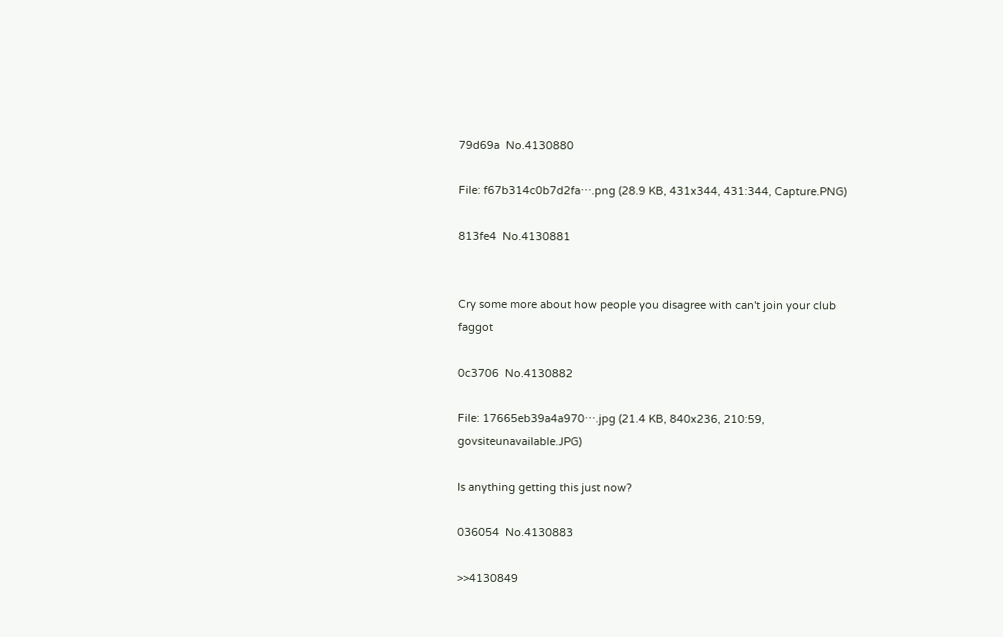79d69a  No.4130880

File: f67b314c0b7d2fa⋯.png (28.9 KB, 431x344, 431:344, Capture.PNG)

813fe4  No.4130881


Cry some more about how people you disagree with can't join your club faggot

0c3706  No.4130882

File: 17665eb39a4a970⋯.jpg (21.4 KB, 840x236, 210:59, govsiteunavailable.JPG)

Is anything getting this just now?

036054  No.4130883

>>4130849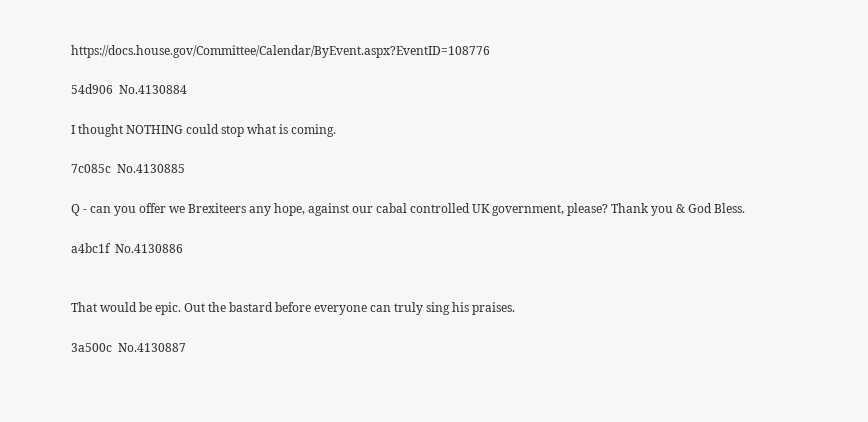https://docs.house.gov/Committee/Calendar/ByEvent.aspx?EventID=108776

54d906  No.4130884

I thought NOTHING could stop what is coming.

7c085c  No.4130885

Q - can you offer we Brexiteers any hope, against our cabal controlled UK government, please? Thank you & God Bless.

a4bc1f  No.4130886


That would be epic. Out the bastard before everyone can truly sing his praises.

3a500c  No.4130887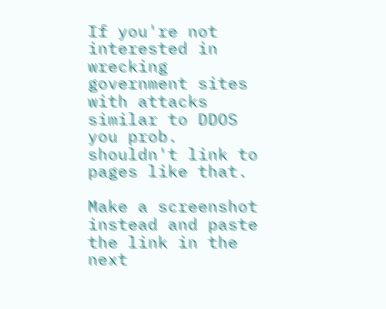If you're not interested in wrecking government sites with attacks similar to DDOS you prob. shouldn't link to pages like that.

Make a screenshot instead and paste the link in the next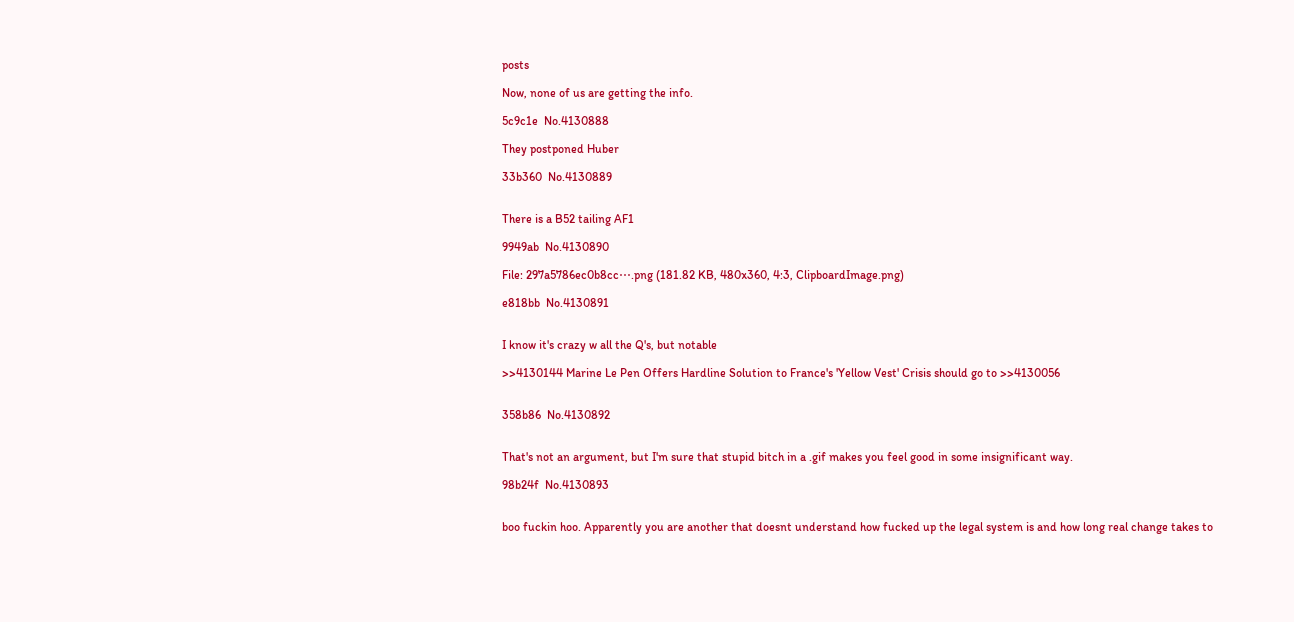posts

Now, none of us are getting the info.

5c9c1e  No.4130888

They postponed Huber

33b360  No.4130889


There is a B52 tailing AF1

9949ab  No.4130890

File: 297a5786ec0b8cc⋯.png (181.82 KB, 480x360, 4:3, ClipboardImage.png)

e818bb  No.4130891


I know it's crazy w all the Q's, but notable

>>4130144 Marine Le Pen Offers Hardline Solution to France's 'Yellow Vest' Crisis should go to >>4130056


358b86  No.4130892


That's not an argument, but I'm sure that stupid bitch in a .gif makes you feel good in some insignificant way.

98b24f  No.4130893


boo fuckin hoo. Apparently you are another that doesnt understand how fucked up the legal system is and how long real change takes to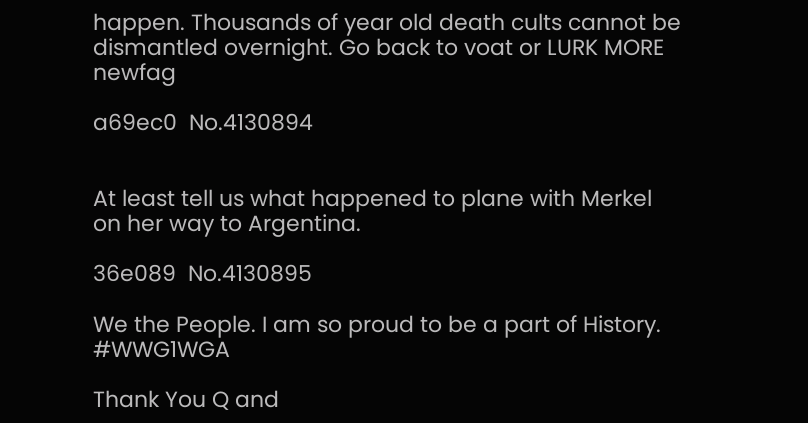happen. Thousands of year old death cults cannot be dismantled overnight. Go back to voat or LURK MORE newfag

a69ec0  No.4130894


At least tell us what happened to plane with Merkel on her way to Argentina.

36e089  No.4130895

We the People. I am so proud to be a part of History. #WWG1WGA

Thank You Q and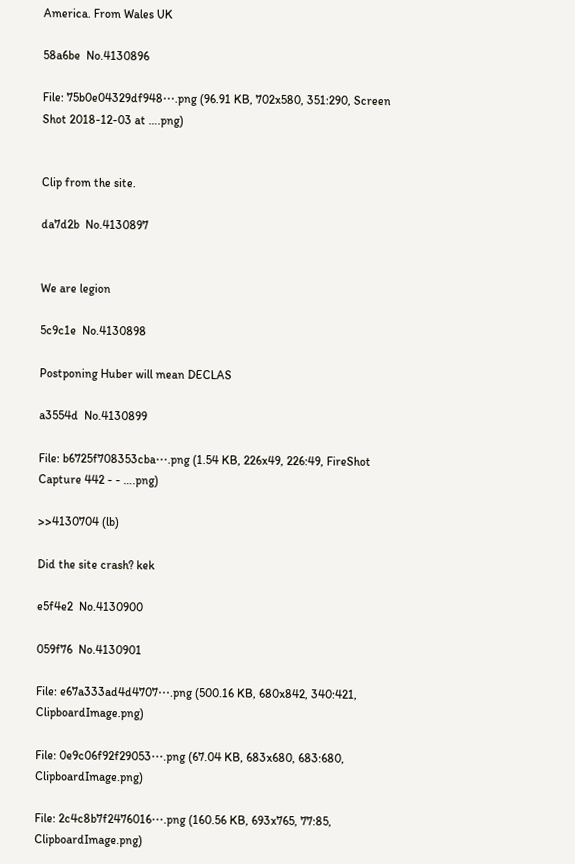America. From Wales UK

58a6be  No.4130896

File: 75b0e04329df948⋯.png (96.91 KB, 702x580, 351:290, Screen Shot 2018-12-03 at ….png)


Clip from the site.

da7d2b  No.4130897


We are legion

5c9c1e  No.4130898

Postponing Huber will mean DECLAS

a3554d  No.4130899

File: b6725f708353cba⋯.png (1.54 KB, 226x49, 226:49, FireShot Capture 442 - - ….png)

>>4130704 (lb)

Did the site crash? kek

e5f4e2  No.4130900

059f76  No.4130901

File: e67a333ad4d4707⋯.png (500.16 KB, 680x842, 340:421, ClipboardImage.png)

File: 0e9c06f92f29053⋯.png (67.04 KB, 683x680, 683:680, ClipboardImage.png)

File: 2c4c8b7f2476016⋯.png (160.56 KB, 693x765, 77:85, ClipboardImage.png)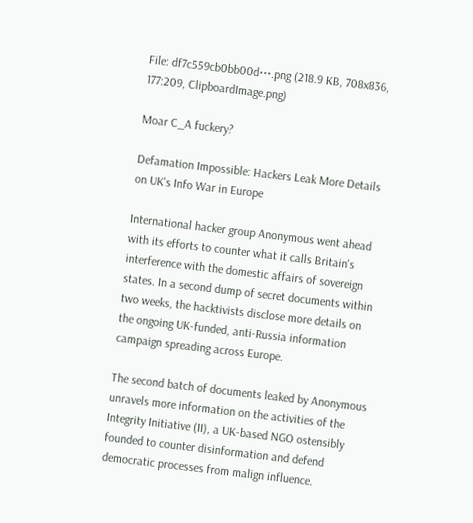File: df7c559cb0bb00d⋯.png (218.9 KB, 708x836, 177:209, ClipboardImage.png)

Moar C_A fuckery?

Defamation Impossible: Hackers Leak More Details on UK's Info War in Europe

International hacker group Anonymous went ahead with its efforts to counter what it calls Britain's interference with the domestic affairs of sovereign states. In a second dump of secret documents within two weeks, the hacktivists disclose more details on the ongoing UK-funded, anti-Russia information campaign spreading across Europe.

The second batch of documents leaked by Anonymous unravels more information on the activities of the Integrity Initiative (II), a UK-based NGO ostensibly founded to counter disinformation and defend democratic processes from malign influence.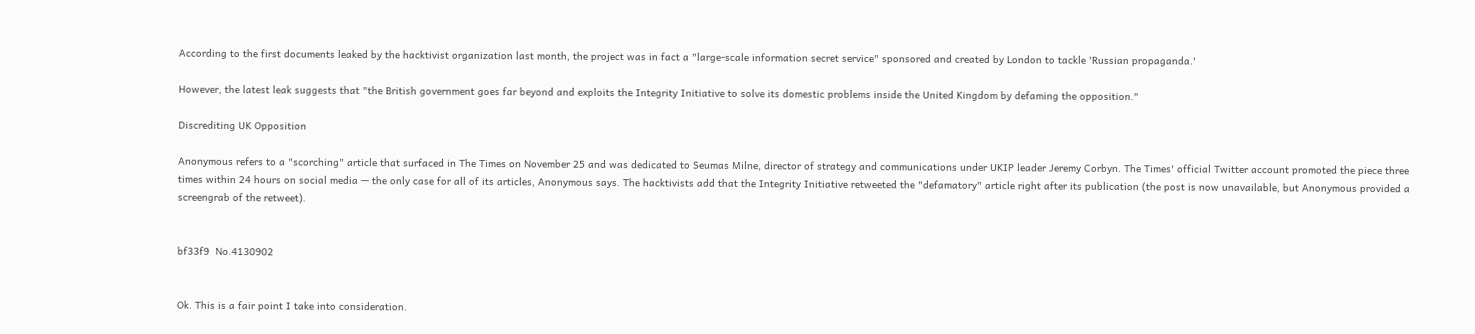According to the first documents leaked by the hacktivist organization last month, the project was in fact a "large-scale information secret service" sponsored and created by London to tackle 'Russian propaganda.'

However, the latest leak suggests that "the British government goes far beyond and exploits the Integrity Initiative to solve its domestic problems inside the United Kingdom by defaming the opposition."

Discrediting UK Opposition

Anonymous refers to a "scorching" article that surfaced in The Times on November 25 and was dedicated to Seumas Milne, director of strategy and communications under UKIP leader Jeremy Corbyn. The Times' official Twitter account promoted the piece three times within 24 hours on social media — the only case for all of its articles, Anonymous says. The hacktivists add that the Integrity Initiative retweeted the "defamatory" article right after its publication (the post is now unavailable, but Anonymous provided a screengrab of the retweet).


bf33f9  No.4130902


Ok. This is a fair point I take into consideration.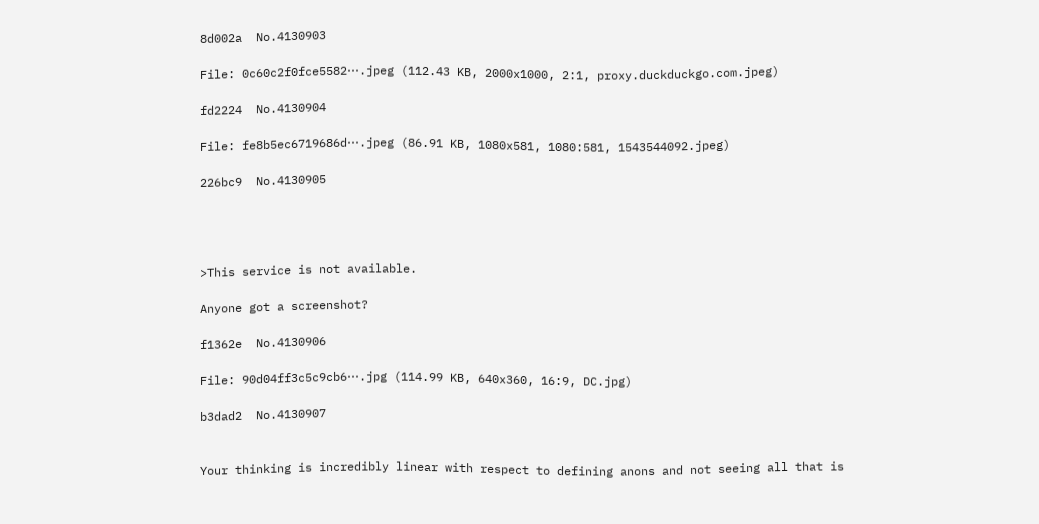8d002a  No.4130903

File: 0c60c2f0fce5582⋯.jpeg (112.43 KB, 2000x1000, 2:1, proxy.duckduckgo.com.jpeg)

fd2224  No.4130904

File: fe8b5ec6719686d⋯.jpeg (86.91 KB, 1080x581, 1080:581, 1543544092.jpeg)

226bc9  No.4130905




>This service is not available.

Anyone got a screenshot?

f1362e  No.4130906

File: 90d04ff3c5c9cb6⋯.jpg (114.99 KB, 640x360, 16:9, DC.jpg)

b3dad2  No.4130907


Your thinking is incredibly linear with respect to defining anons and not seeing all that is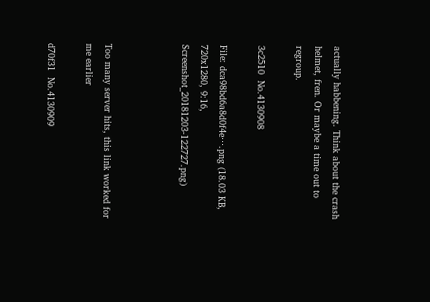actually habbening. Think about the crash helmet, fren. Or maybe a time out to regroup.

3c2510  No.4130908

File: dca98bd6a8d0f4e⋯.png (18.03 KB, 720x1280, 9:16, Screenshot_20181203-122727.png)



Too many server hits, this link worked for me earlier

d70f31  No.4130909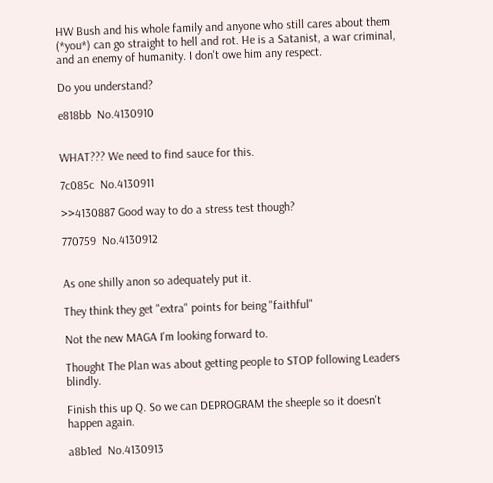HW Bush and his whole family and anyone who still cares about them (*you*) can go straight to hell and rot. He is a Satanist, a war criminal, and an enemy of humanity. I don't owe him any respect.

Do you understand?

e818bb  No.4130910


WHAT??? We need to find sauce for this.

7c085c  No.4130911

>>4130887 Good way to do a stress test though?

770759  No.4130912


As one shilly anon so adequately put it.

They think they get "extra" points for being "faithful"

Not the new MAGA I'm looking forward to.

Thought The Plan was about getting people to STOP following Leaders blindly.

Finish this up Q. So we can DEPROGRAM the sheeple so it doesn't happen again.

a8b1ed  No.4130913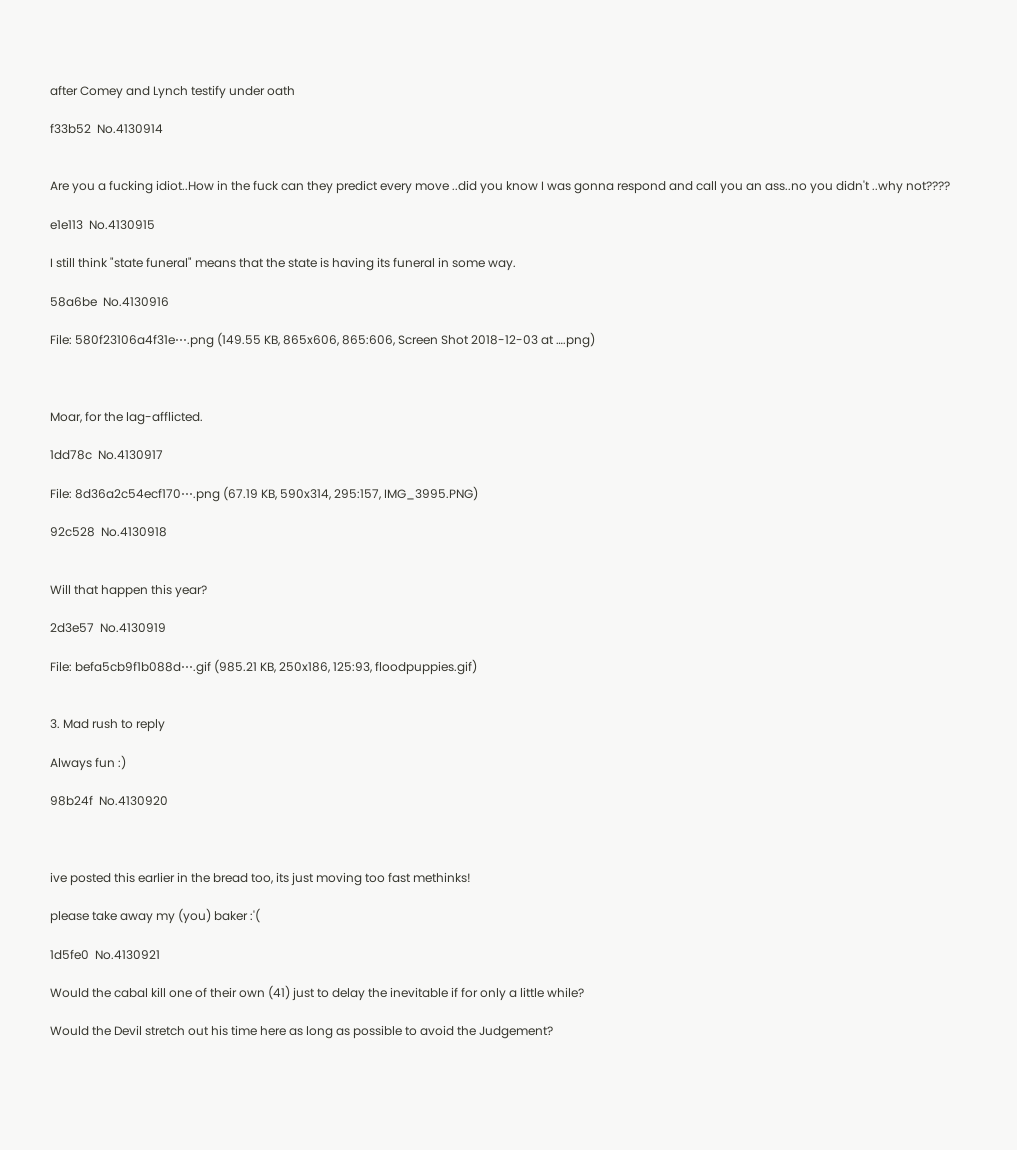after Comey and Lynch testify under oath

f33b52  No.4130914


Are you a fucking idiot..How in the fuck can they predict every move ..did you know I was gonna respond and call you an ass..no you didn't ..why not????

e1e113  No.4130915

I still think "state funeral" means that the state is having its funeral in some way.

58a6be  No.4130916

File: 580f23106a4f31e⋯.png (149.55 KB, 865x606, 865:606, Screen Shot 2018-12-03 at ….png)



Moar, for the lag-afflicted.

1dd78c  No.4130917

File: 8d36a2c54ecf170⋯.png (67.19 KB, 590x314, 295:157, IMG_3995.PNG)

92c528  No.4130918


Will that happen this year?

2d3e57  No.4130919

File: befa5cb9f1b088d⋯.gif (985.21 KB, 250x186, 125:93, floodpuppies.gif)


3. Mad rush to reply

Always fun :)

98b24f  No.4130920



ive posted this earlier in the bread too, its just moving too fast methinks!

please take away my (you) baker :'(

1d5fe0  No.4130921

Would the cabal kill one of their own (41) just to delay the inevitable if for only a little while?

Would the Devil stretch out his time here as long as possible to avoid the Judgement?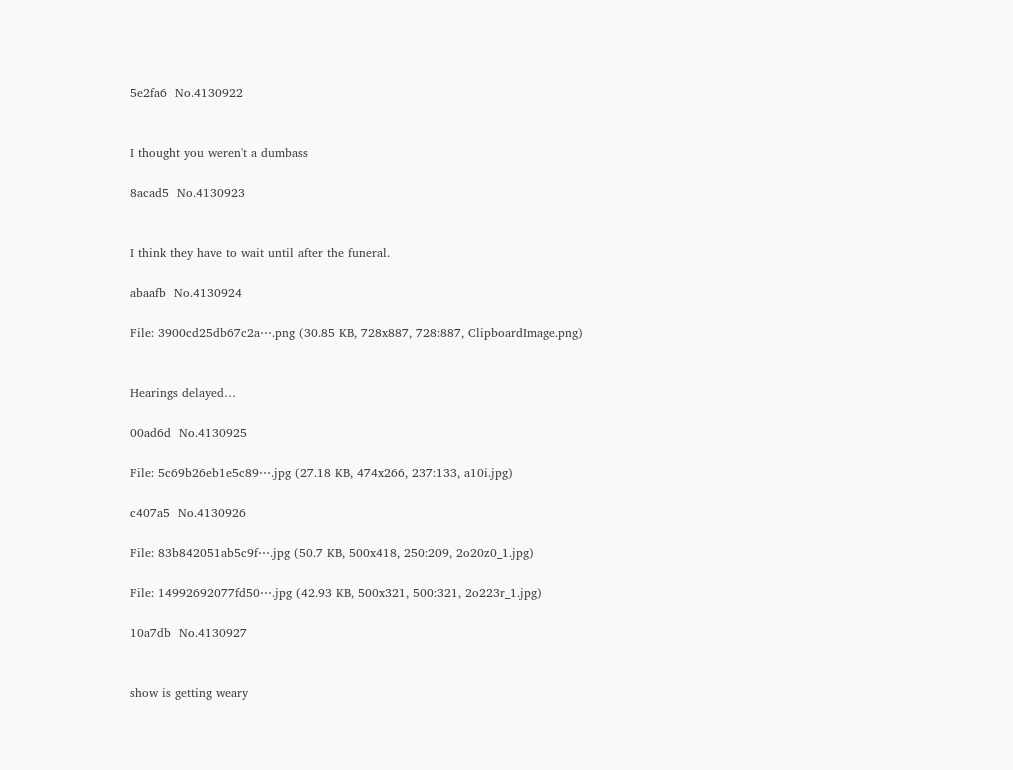5e2fa6  No.4130922


I thought you weren't a dumbass

8acad5  No.4130923


I think they have to wait until after the funeral.

abaafb  No.4130924

File: 3900cd25db67c2a⋯.png (30.85 KB, 728x887, 728:887, ClipboardImage.png)


Hearings delayed…

00ad6d  No.4130925

File: 5c69b26eb1e5c89⋯.jpg (27.18 KB, 474x266, 237:133, a10i.jpg)

c407a5  No.4130926

File: 83b842051ab5c9f⋯.jpg (50.7 KB, 500x418, 250:209, 2o20z0_1.jpg)

File: 14992692077fd50⋯.jpg (42.93 KB, 500x321, 500:321, 2o223r_1.jpg)

10a7db  No.4130927


show is getting weary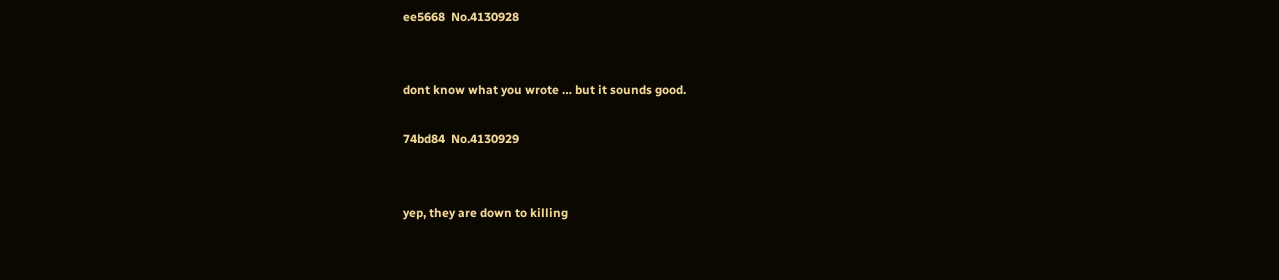ee5668  No.4130928


dont know what you wrote … but it sounds good.

74bd84  No.4130929


yep, they are down to killing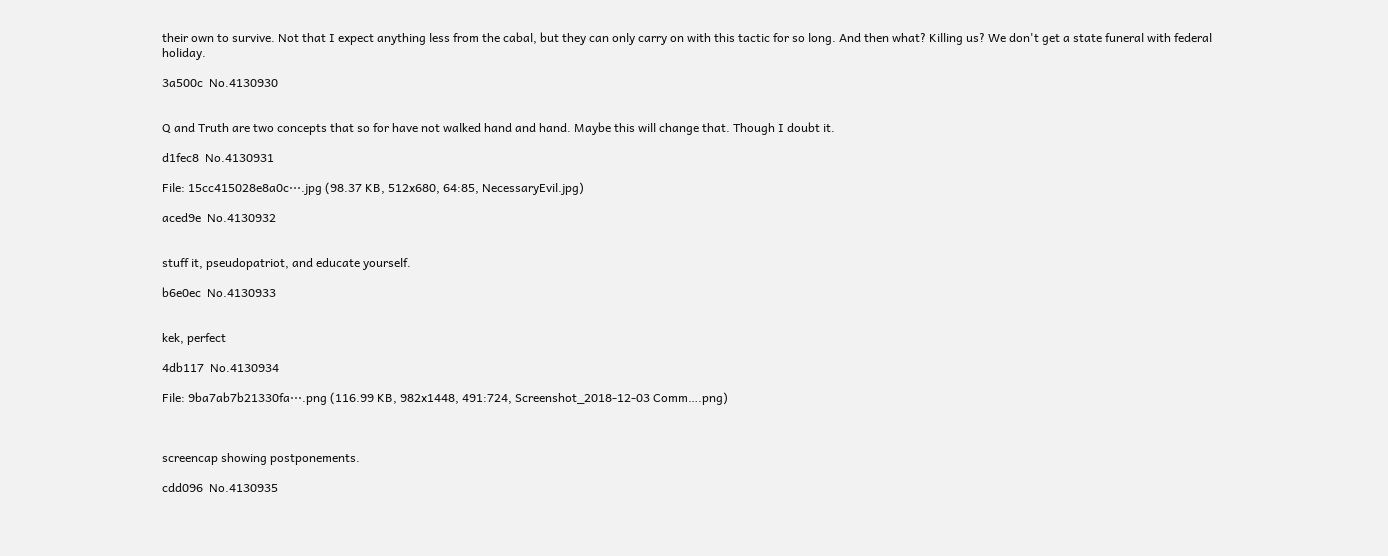their own to survive. Not that I expect anything less from the cabal, but they can only carry on with this tactic for so long. And then what? Killing us? We don't get a state funeral with federal holiday.

3a500c  No.4130930


Q and Truth are two concepts that so for have not walked hand and hand. Maybe this will change that. Though I doubt it.

d1fec8  No.4130931

File: 15cc415028e8a0c⋯.jpg (98.37 KB, 512x680, 64:85, NecessaryEvil.jpg)

aced9e  No.4130932


stuff it, pseudopatriot, and educate yourself.

b6e0ec  No.4130933


kek, perfect

4db117  No.4130934

File: 9ba7ab7b21330fa⋯.png (116.99 KB, 982x1448, 491:724, Screenshot_2018-12-03 Comm….png)



screencap showing postponements.

cdd096  No.4130935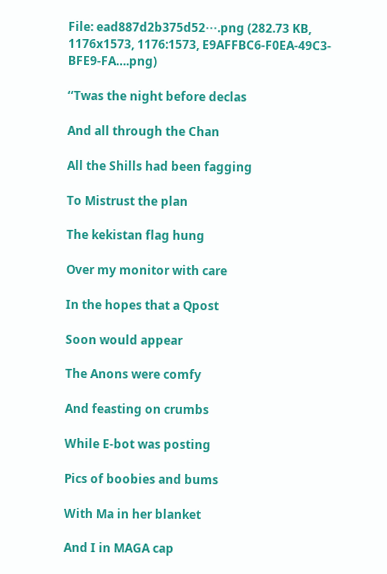File: ead887d2b375d52⋯.png (282.73 KB, 1176x1573, 1176:1573, E9AFFBC6-F0EA-49C3-BFE9-FA….png)

‘‘Twas the night before declas

And all through the Chan

All the Shills had been fagging

To Mistrust the plan

The kekistan flag hung

Over my monitor with care

In the hopes that a Qpost

Soon would appear

The Anons were comfy

And feasting on crumbs

While E-bot was posting

Pics of boobies and bums

With Ma in her blanket

And I in MAGA cap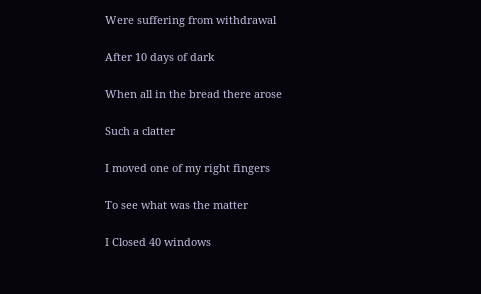Were suffering from withdrawal

After 10 days of dark

When all in the bread there arose

Such a clatter

I moved one of my right fingers

To see what was the matter

I Closed 40 windows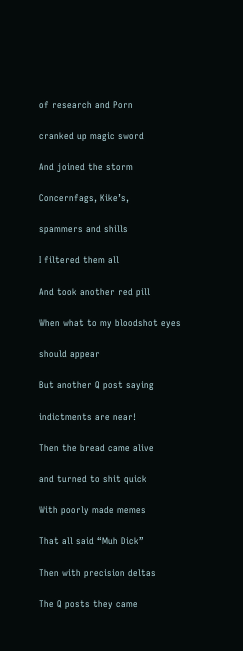of research and Porn

cranked up magic sword

And joined the storm

Concernfags, Kike’s,

spammers and shills

I filtered them all

And took another red pill

When what to my bloodshot eyes

should appear

But another Q post saying

indictments are near!

Then the bread came alive

and turned to shit quick

With poorly made memes

That all said “Muh Dick”

Then with precision deltas

The Q posts they came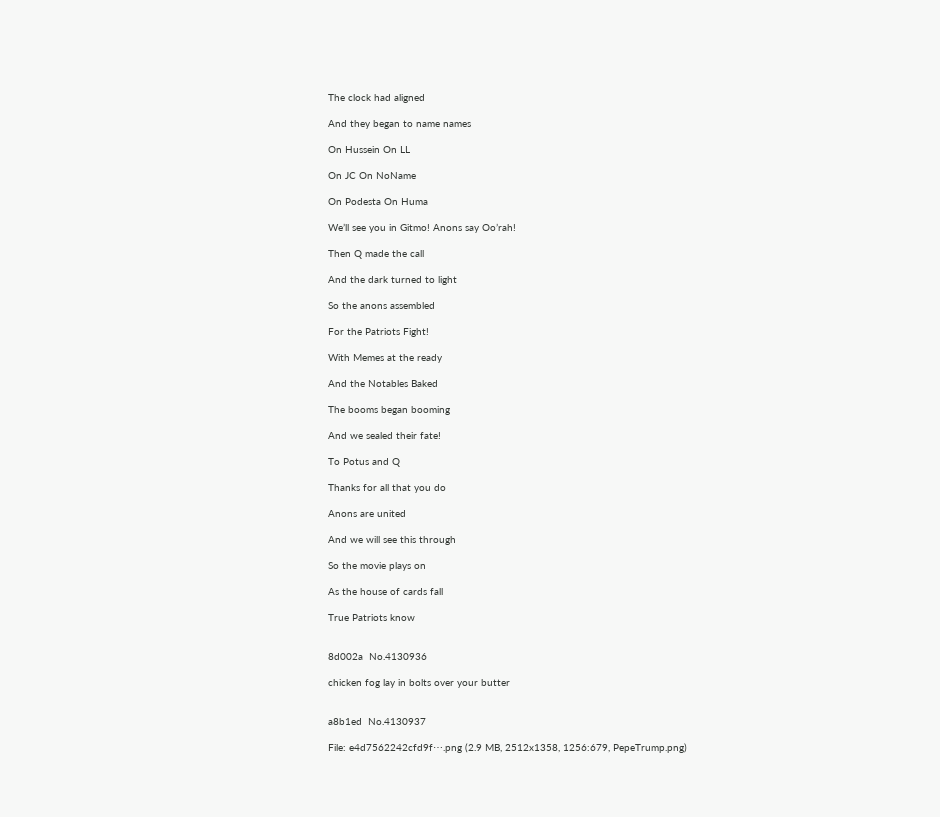The clock had aligned

And they began to name names

On Hussein On LL

On JC On NoName

On Podesta On Huma

We’ll see you in Gitmo! Anons say Oo’rah!

Then Q made the call

And the dark turned to light

So the anons assembled

For the Patriots Fight!

With Memes at the ready

And the Notables Baked

The booms began booming

And we sealed their fate!

To Potus and Q

Thanks for all that you do

Anons are united

And we will see this through

So the movie plays on

As the house of cards fall

True Patriots know


8d002a  No.4130936

chicken fog lay in bolts over your butter


a8b1ed  No.4130937

File: e4d7562242cfd9f⋯.png (2.9 MB, 2512x1358, 1256:679, PepeTrump.png)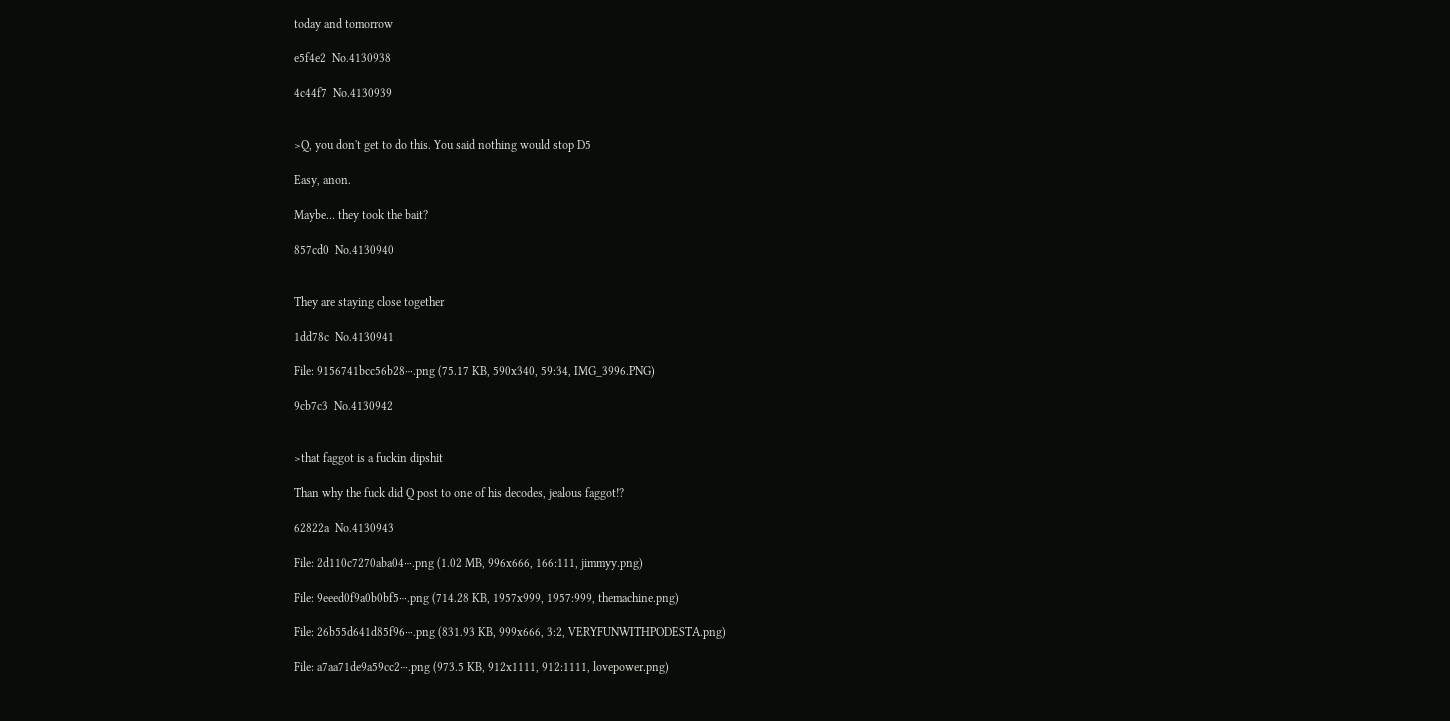today and tomorrow

e5f4e2  No.4130938

4c44f7  No.4130939


>Q, you don't get to do this. You said nothing would stop D5

Easy, anon.

Maybe… they took the bait?

857cd0  No.4130940


They are staying close together

1dd78c  No.4130941

File: 9156741bcc56b28⋯.png (75.17 KB, 590x340, 59:34, IMG_3996.PNG)

9cb7c3  No.4130942


>that faggot is a fuckin dipshit

Than why the fuck did Q post to one of his decodes, jealous faggot!?

62822a  No.4130943

File: 2d110c7270aba04⋯.png (1.02 MB, 996x666, 166:111, jimmyy.png)

File: 9eeed0f9a0b0bf5⋯.png (714.28 KB, 1957x999, 1957:999, themachine.png)

File: 26b55d641d85f96⋯.png (831.93 KB, 999x666, 3:2, VERYFUNWITHPODESTA.png)

File: a7aa71de9a59cc2⋯.png (973.5 KB, 912x1111, 912:1111, lovepower.png)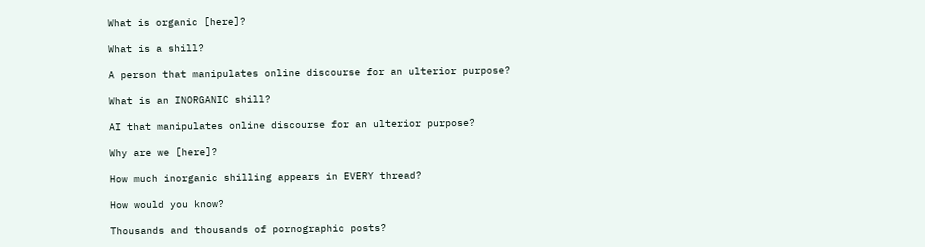What is organic [here]?

What is a shill?

A person that manipulates online discourse for an ulterior purpose?

What is an INORGANIC shill?

AI that manipulates online discourse for an ulterior purpose?

Why are we [here]?

How much inorganic shilling appears in EVERY thread?

How would you know?

Thousands and thousands of pornographic posts?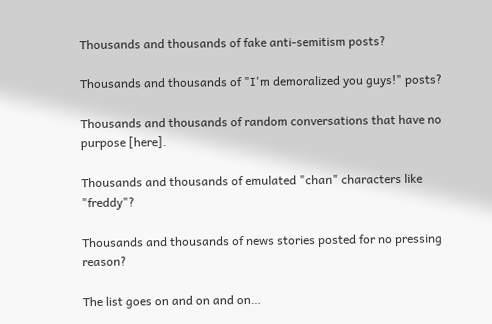Thousands and thousands of fake anti-semitism posts?

Thousands and thousands of "I'm demoralized you guys!" posts?

Thousands and thousands of random conversations that have no purpose [here].

Thousands and thousands of emulated "chan" characters like "freddy"?

Thousands and thousands of news stories posted for no pressing reason?

The list goes on and on and on…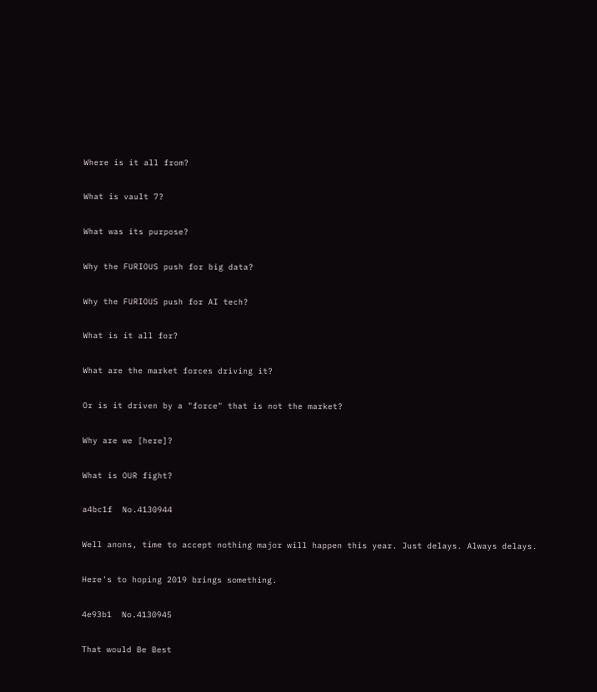Where is it all from?

What is vault 7?

What was its purpose?

Why the FURIOUS push for big data?

Why the FURIOUS push for AI tech?

What is it all for?

What are the market forces driving it?

Or is it driven by a "force" that is not the market?

Why are we [here]?

What is OUR fight?

a4bc1f  No.4130944

Well anons, time to accept nothing major will happen this year. Just delays. Always delays.

Here's to hoping 2019 brings something.

4e93b1  No.4130945

That would Be Best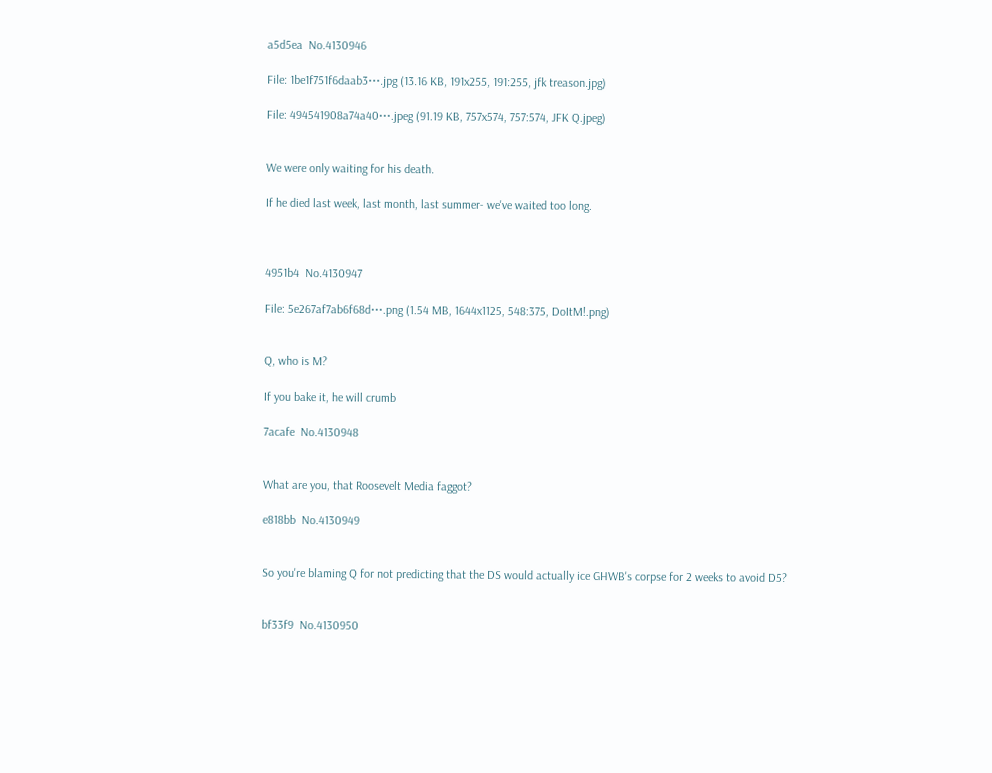a5d5ea  No.4130946

File: 1be1f751f6daab3⋯.jpg (13.16 KB, 191x255, 191:255, jfk treason.jpg)

File: 494541908a74a40⋯.jpeg (91.19 KB, 757x574, 757:574, JFK Q.jpeg)


We were only waiting for his death.

If he died last week, last month, last summer- we've waited too long.



4951b4  No.4130947

File: 5e267af7ab6f68d⋯.png (1.54 MB, 1644x1125, 548:375, DoItM!.png)


Q, who is M?

If you bake it, he will crumb

7acafe  No.4130948


What are you, that Roosevelt Media faggot?

e818bb  No.4130949


So you're blaming Q for not predicting that the DS would actually ice GHWB's corpse for 2 weeks to avoid D5?


bf33f9  No.4130950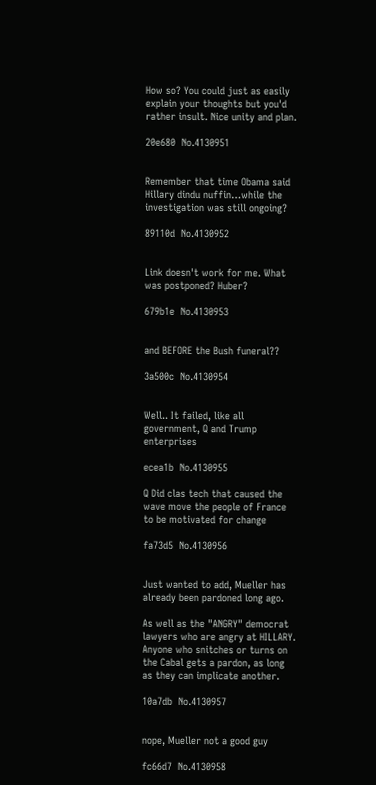How so? You could just as easily explain your thoughts but you'd rather insult. Nice unity and plan.

20e680  No.4130951


Remember that time Obama said Hillary dindu nuffin…while the investigation was still ongoing?

89110d  No.4130952


Link doesn't work for me. What was postponed? Huber?

679b1e  No.4130953


and BEFORE the Bush funeral??

3a500c  No.4130954


Well.. It failed, like all government, Q and Trump enterprises

ecea1b  No.4130955

Q Did clas tech that caused the wave move the people of France to be motivated for change

fa73d5  No.4130956


Just wanted to add, Mueller has already been pardoned long ago.

As well as the "ANGRY" democrat lawyers who are angry at HILLARY. Anyone who snitches or turns on the Cabal gets a pardon, as long as they can implicate another.

10a7db  No.4130957


nope, Mueller not a good guy

fc66d7  No.4130958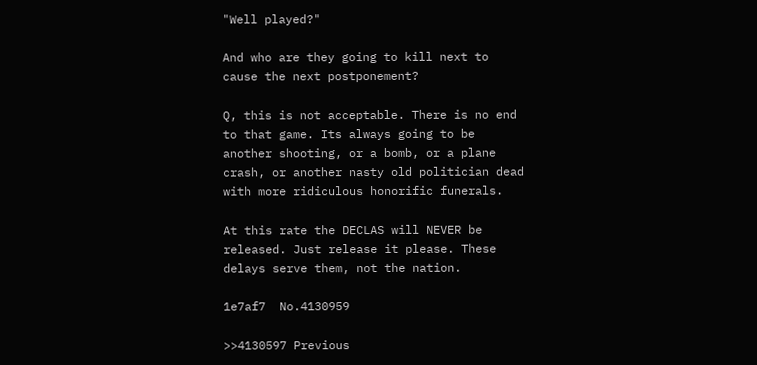"Well played?"

And who are they going to kill next to cause the next postponement?

Q, this is not acceptable. There is no end to that game. Its always going to be another shooting, or a bomb, or a plane crash, or another nasty old politician dead with more ridiculous honorific funerals.

At this rate the DECLAS will NEVER be released. Just release it please. These delays serve them, not the nation.

1e7af7  No.4130959

>>4130597 Previous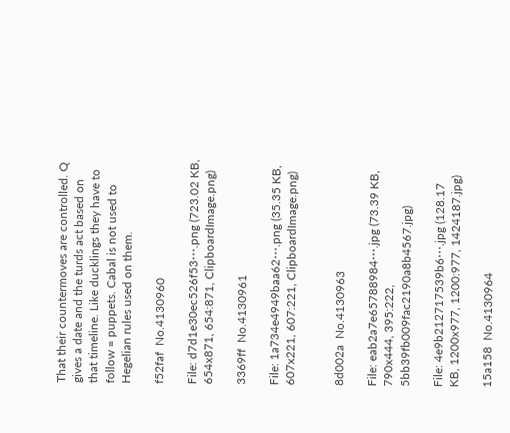That their countermoves are controlled. Q gives a date and the turds act based on that timeline. Like ducklings they have to follow = puppets. Cabal is not used to Hegelian rules used on them.

f52faf  No.4130960

File: d7d1e30ec526f53⋯.png (723.02 KB, 654x871, 654:871, ClipboardImage.png)

3369ff  No.4130961

File: 1a734e4949baa62⋯.png (35.35 KB, 607x221, 607:221, ClipboardImage.png)


8d002a  No.4130963

File: eab2a7e65788984⋯.jpg (73.39 KB, 790x444, 395:222, 5bb39fb009fac2190a8b4567.jpg)

File: 4e9b212717539b6⋯.jpg (128.17 KB, 1200x977, 1200:977, 1424187.jpg)

15a158  No.4130964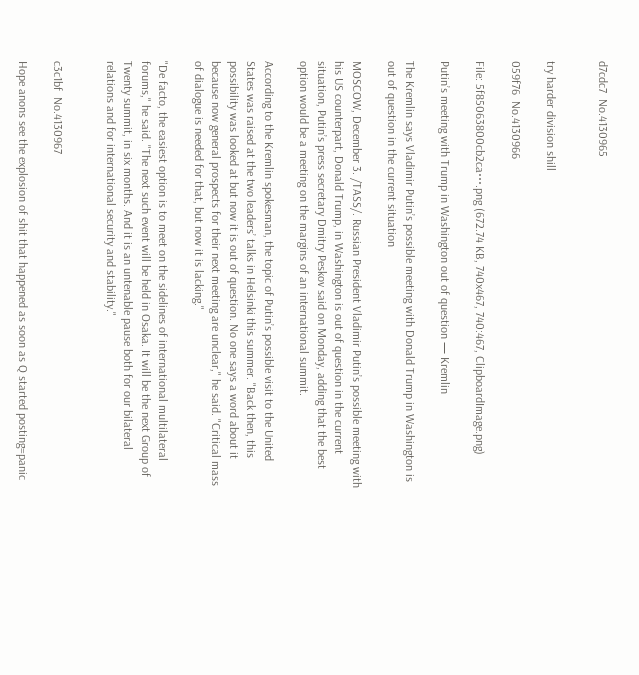d7cdc7  No.4130965


try harder division shill

059f76  No.4130966

File: 5f85063800cb2ca⋯.png (672.74 KB, 740x467, 740:467, ClipboardImage.png)

Putin’s meeting with Trump in Washington out of question — Kremlin

The Kremlin says Vladimir Putin’s possible meeting with Donald Trump in Washington is out of question in the current situation

MOSCOW, December 3. /TASS/. Russian President Vladimir Putin’s possible meeting with his US counterpart, Donald Trump, in Washington is out of question in the current situation, Putin’s press secretary Dmitry Peskov said on Monday, adding that the best option would be a meeting on the margins of an international summit.

According to the Kremlin spokesman, the topic of Putin’s possible visit to the United States was raised at the two leaders’ talks in Helsinki this summer. "Back then, this possibility was looked at but now it is out of question. No one says a word about it because now general prospects for their next meeting are unclear," he said. "Critical mass of dialogue is needed for that, but now it is lacking."

"De facto, the easiest option is to meet on the sidelines of international multilateral forums," he said. "The next such event will be held in Osaka. It will be the next Group of Twenty summit, in six months. And it is an untenable pause both for our bilateral relations and for international security and stability."


c3c1bf  No.4130967

Hope anons see the explosion of shit that happened as soon as Q started posting=panic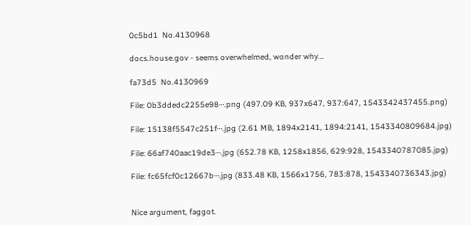0c5bd1  No.4130968

docs.house.gov - seems overwhelmed, wonder why…

fa73d5  No.4130969

File: 0b3ddedc2255e98⋯.png (497.09 KB, 937x647, 937:647, 1543342437455.png)

File: 15138f5547c251f⋯.jpg (2.61 MB, 1894x2141, 1894:2141, 1543340809684.jpg)

File: 66af740aac19de3⋯.jpg (652.78 KB, 1258x1856, 629:928, 1543340787085.jpg)

File: fc65fcf0c12667b⋯.jpg (833.48 KB, 1566x1756, 783:878, 1543340736343.jpg)


Nice argument, faggot.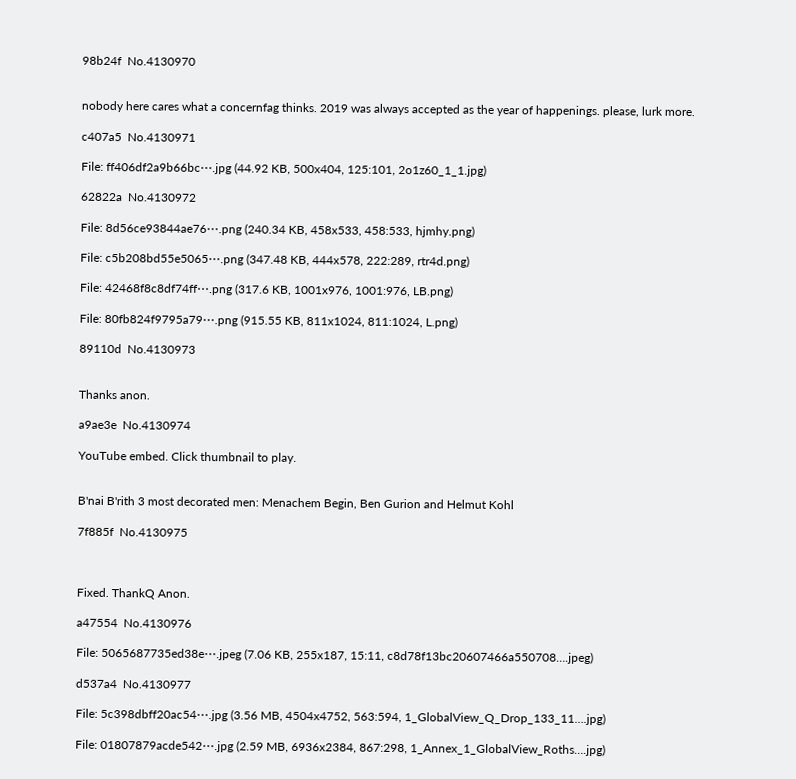98b24f  No.4130970


nobody here cares what a concernfag thinks. 2019 was always accepted as the year of happenings. please, lurk more.

c407a5  No.4130971

File: ff406df2a9b66bc⋯.jpg (44.92 KB, 500x404, 125:101, 2o1z60_1_1.jpg)

62822a  No.4130972

File: 8d56ce93844ae76⋯.png (240.34 KB, 458x533, 458:533, hjmhy.png)

File: c5b208bd55e5065⋯.png (347.48 KB, 444x578, 222:289, rtr4d.png)

File: 42468f8c8df74ff⋯.png (317.6 KB, 1001x976, 1001:976, LB.png)

File: 80fb824f9795a79⋯.png (915.55 KB, 811x1024, 811:1024, L.png)

89110d  No.4130973


Thanks anon.

a9ae3e  No.4130974

YouTube embed. Click thumbnail to play.


B'nai B'rith 3 most decorated men: Menachem Begin, Ben Gurion and Helmut Kohl

7f885f  No.4130975



Fixed. ThankQ Anon.

a47554  No.4130976

File: 5065687735ed38e⋯.jpeg (7.06 KB, 255x187, 15:11, c8d78f13bc20607466a550708….jpeg)

d537a4  No.4130977

File: 5c398dbff20ac54⋯.jpg (3.56 MB, 4504x4752, 563:594, 1_GlobalView_Q_Drop_133_11….jpg)

File: 01807879acde542⋯.jpg (2.59 MB, 6936x2384, 867:298, 1_Annex_1_GlobalView_Roths….jpg)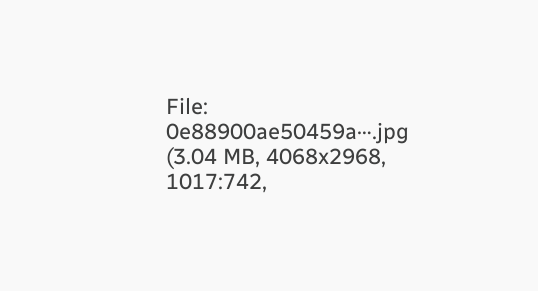File: 0e88900ae50459a⋯.jpg (3.04 MB, 4068x2968, 1017:742,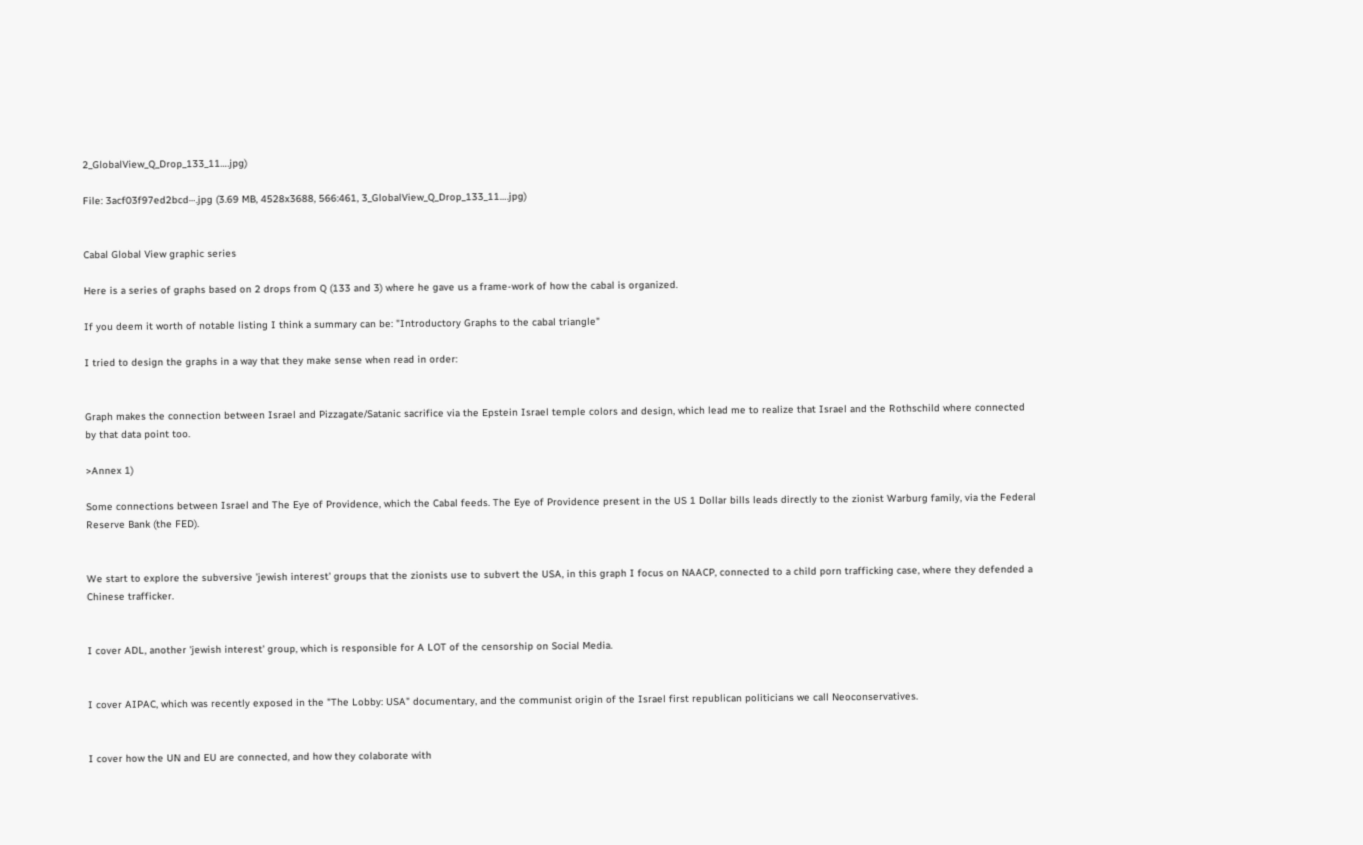2_GlobalView_Q_Drop_133_11….jpg)

File: 3acf03f97ed2bcd⋯.jpg (3.69 MB, 4528x3688, 566:461, 3_GlobalView_Q_Drop_133_11….jpg)


Cabal Global View graphic series

Here is a series of graphs based on 2 drops from Q (133 and 3) where he gave us a frame-work of how the cabal is organized.

If you deem it worth of notable listing I think a summary can be: "Introductory Graphs to the cabal triangle"

I tried to design the graphs in a way that they make sense when read in order:


Graph makes the connection between Israel and Pizzagate/Satanic sacrifice via the Epstein Israel temple colors and design, which lead me to realize that Israel and the Rothschild where connected by that data point too.

>Annex 1)

Some connections between Israel and The Eye of Providence, which the Cabal feeds. The Eye of Providence present in the US 1 Dollar bills leads directly to the zionist Warburg family, via the Federal Reserve Bank (the FED).


We start to explore the subversive 'jewish interest' groups that the zionists use to subvert the USA, in this graph I focus on NAACP, connected to a child porn trafficking case, where they defended a Chinese trafficker.


I cover ADL, another 'jewish interest' group, which is responsible for A LOT of the censorship on Social Media.


I cover AIPAC, which was recently exposed in the "The Lobby: USA" documentary, and the communist origin of the Israel first republican politicians we call Neoconservatives.


I cover how the UN and EU are connected, and how they colaborate with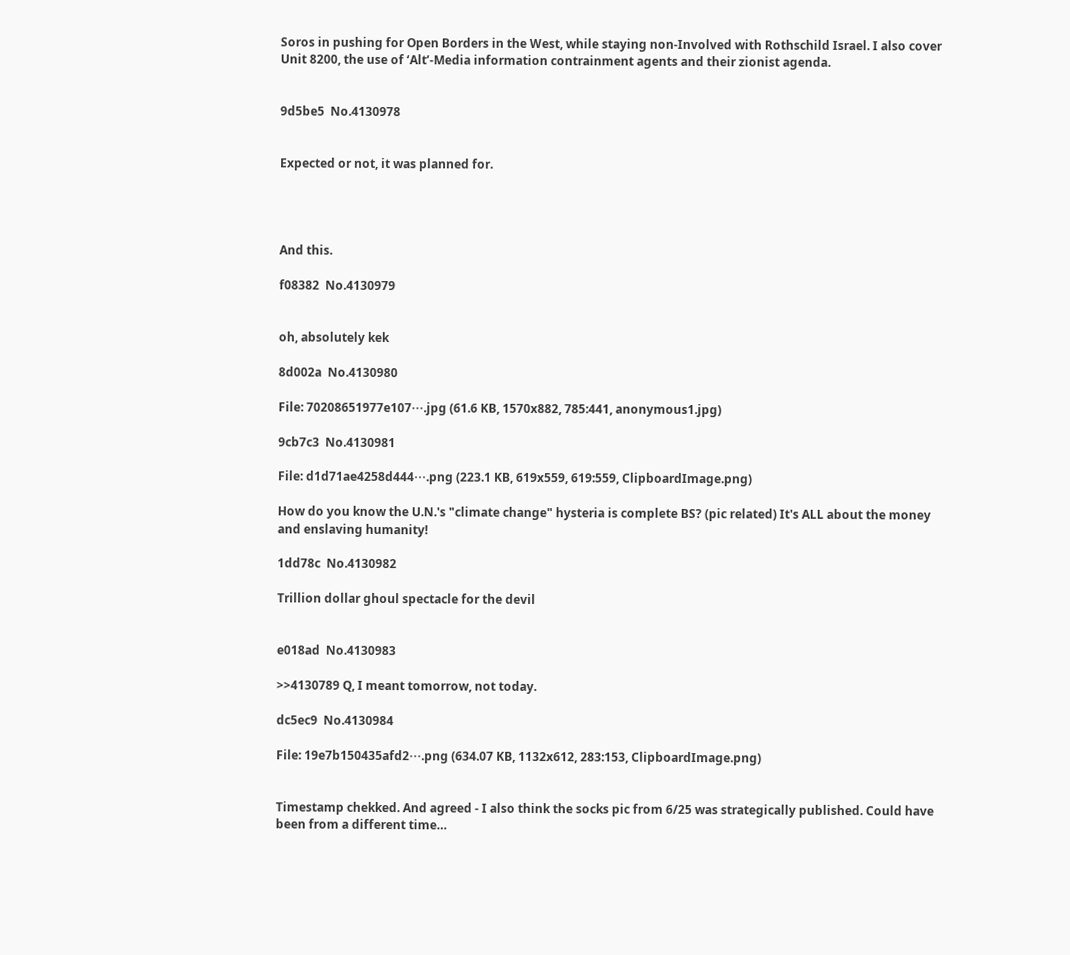Soros in pushing for Open Borders in the West, while staying non-Involved with Rothschild Israel. I also cover Unit 8200, the use of ‘Alt’-Media information contrainment agents and their zionist agenda.


9d5be5  No.4130978


Expected or not, it was planned for.




And this.

f08382  No.4130979


oh, absolutely kek

8d002a  No.4130980

File: 70208651977e107⋯.jpg (61.6 KB, 1570x882, 785:441, anonymous1.jpg)

9cb7c3  No.4130981

File: d1d71ae4258d444⋯.png (223.1 KB, 619x559, 619:559, ClipboardImage.png)

How do you know the U.N.'s "climate change" hysteria is complete BS? (pic related) It's ALL about the money and enslaving humanity!

1dd78c  No.4130982

Trillion dollar ghoul spectacle for the devil


e018ad  No.4130983

>>4130789 Q, I meant tomorrow, not today.

dc5ec9  No.4130984

File: 19e7b150435afd2⋯.png (634.07 KB, 1132x612, 283:153, ClipboardImage.png)


Timestamp chekked. And agreed - I also think the socks pic from 6/25 was strategically published. Could have been from a different time…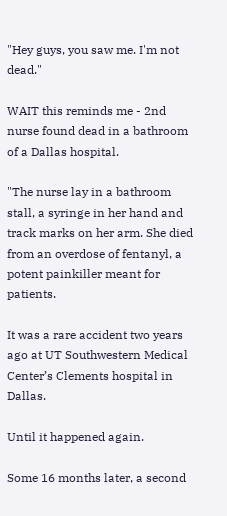"Hey guys, you saw me. I'm not dead."

WAIT this reminds me - 2nd nurse found dead in a bathroom of a Dallas hospital.

"The nurse lay in a bathroom stall, a syringe in her hand and track marks on her arm. She died from an overdose of fentanyl, a potent painkiller meant for patients.

It was a rare accident two years ago at UT Southwestern Medical Center’s Clements hospital in Dallas.

Until it happened again.

Some 16 months later, a second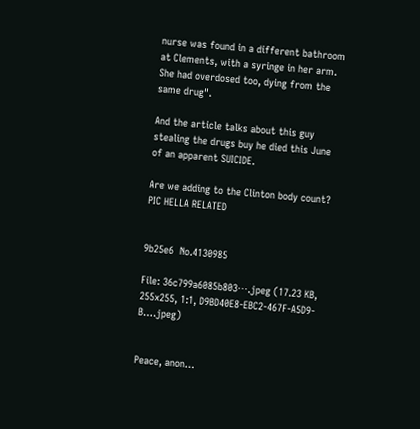nurse was found in a different bathroom at Clements, with a syringe in her arm. She had overdosed too, dying from the same drug".

And the article talks about this guy stealing the drugs buy he died this June of an apparent SUICIDE.

Are we adding to the Clinton body count? PIC HELLA RELATED


9b25e6  No.4130985

File: 36c799a6085b803⋯.jpeg (17.23 KB, 255x255, 1:1, D9BD40E8-EBC2-467F-A5D9-B….jpeg)


Peace, anon…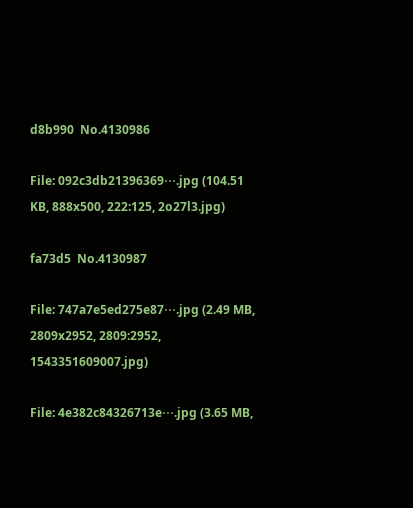d8b990  No.4130986

File: 092c3db21396369⋯.jpg (104.51 KB, 888x500, 222:125, 2o27l3.jpg)

fa73d5  No.4130987

File: 747a7e5ed275e87⋯.jpg (2.49 MB, 2809x2952, 2809:2952, 1543351609007.jpg)

File: 4e382c84326713e⋯.jpg (3.65 MB,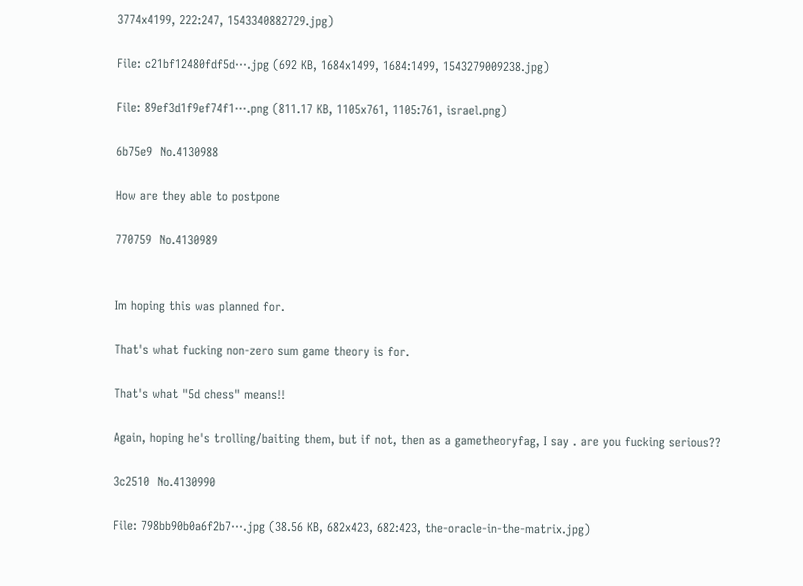3774x4199, 222:247, 1543340882729.jpg)

File: c21bf12480fdf5d⋯.jpg (692 KB, 1684x1499, 1684:1499, 1543279009238.jpg)

File: 89ef3d1f9ef74f1⋯.png (811.17 KB, 1105x761, 1105:761, israel.png)

6b75e9  No.4130988

How are they able to postpone

770759  No.4130989


Im hoping this was planned for.

That's what fucking non-zero sum game theory is for.

That's what "5d chess" means!!

Again, hoping he's trolling/baiting them, but if not, then as a gametheoryfag, I say . are you fucking serious??

3c2510  No.4130990

File: 798bb90b0a6f2b7⋯.jpg (38.56 KB, 682x423, 682:423, the-oracle-in-the-matrix.jpg)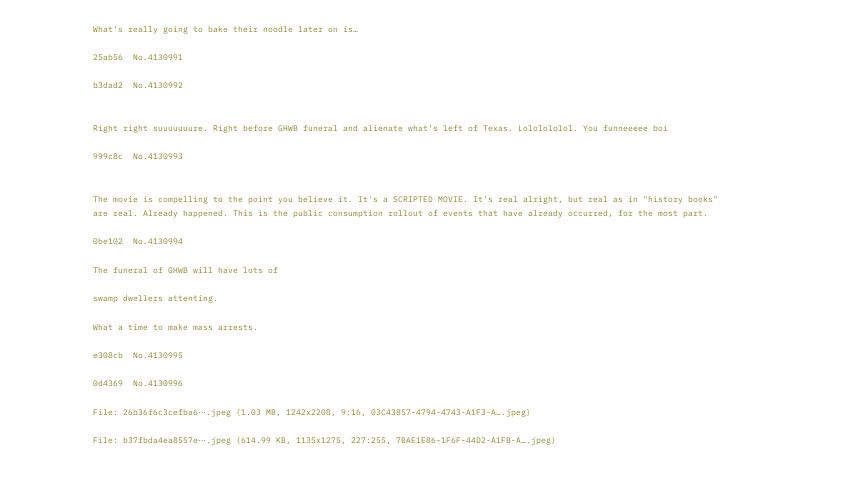What's really going to bake their noodle later on is…

25ab56  No.4130991

b3dad2  No.4130992


Right right suuuuuuure. Right before GHWB funeral and alienate what's left of Texas. Lololololol. You funneeeee boi

999c8c  No.4130993


The movie is compelling to the point you believe it. It's a SCRIPTED MOVIE. It's real alright, but real as in "history books" are real. Already happened. This is the public consumption rollout of events that have already occurred, for the most part.

0be102  No.4130994

The funeral of GHWB will have lots of

swamp dwellers attenting.

What a time to make mass arrests.

e308cb  No.4130995

0d4369  No.4130996

File: 26b36f6c3cefba6⋯.jpeg (1.03 MB, 1242x2208, 9:16, 03C43857-4794-4743-A1F3-A….jpeg)

File: b37fbda4ea8557e⋯.jpeg (614.99 KB, 1135x1275, 227:255, 7BAE1E86-1F6F-44D2-A1FB-A….jpeg)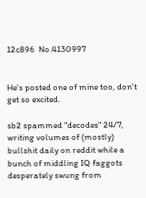12c896  No.4130997


He's posted one of mine too, don't get so excited.

sb2 spammed "decodes" 24/7, writing volumes of (mostly) bullshit daily on reddit while a bunch of middling IQ faggots desperately swung from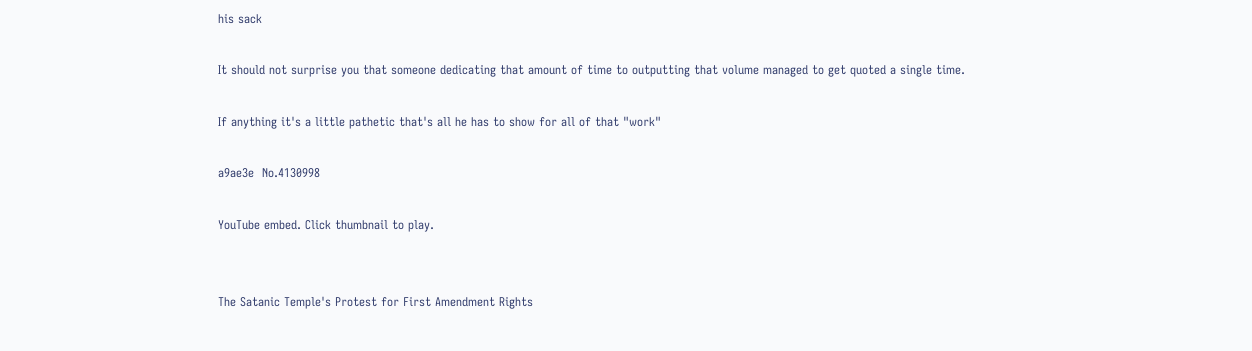his sack

It should not surprise you that someone dedicating that amount of time to outputting that volume managed to get quoted a single time.

If anything it's a little pathetic that's all he has to show for all of that "work"

a9ae3e  No.4130998

YouTube embed. Click thumbnail to play.


The Satanic Temple's Protest for First Amendment Rights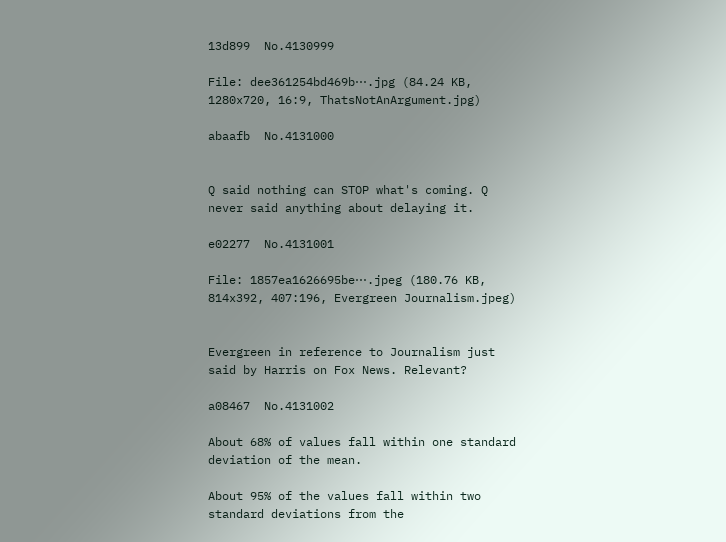13d899  No.4130999

File: dee361254bd469b⋯.jpg (84.24 KB, 1280x720, 16:9, ThatsNotAnArgument.jpg)

abaafb  No.4131000


Q said nothing can STOP what's coming. Q never said anything about delaying it.

e02277  No.4131001

File: 1857ea1626695be⋯.jpeg (180.76 KB, 814x392, 407:196, Evergreen Journalism.jpeg)


Evergreen in reference to Journalism just said by Harris on Fox News. Relevant?

a08467  No.4131002

About 68% of values fall within one standard deviation of the mean.

About 95% of the values fall within two standard deviations from the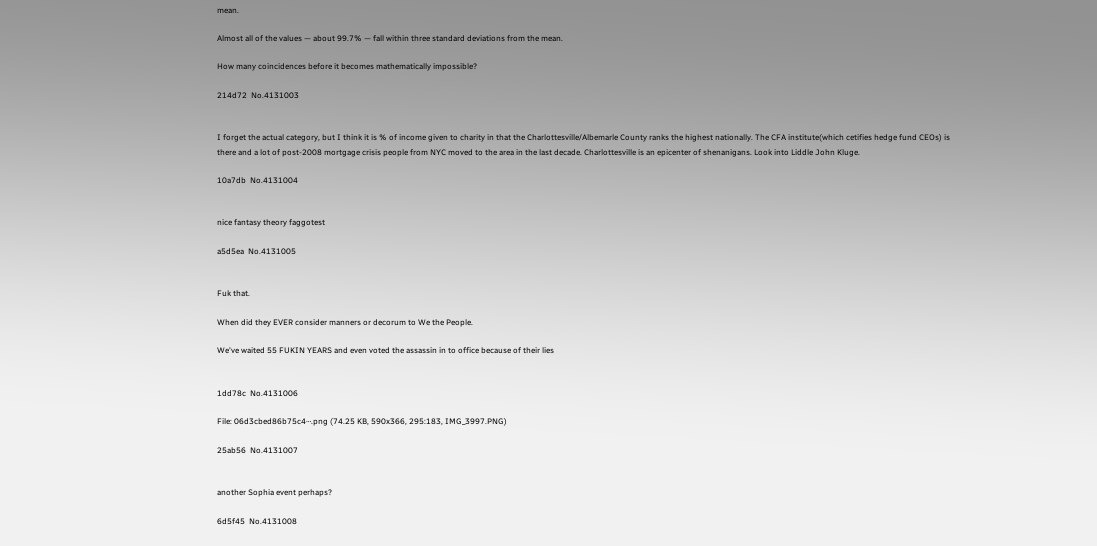mean.

Almost all of the values — about 99.7% — fall within three standard deviations from the mean.

How many coincidences before it becomes mathematically impossible?

214d72  No.4131003


I forget the actual category, but I think it is % of income given to charity in that the Charlottesville/Albemarle County ranks the highest nationally. The CFA institute(which cetifies hedge fund CEOs) is there and a lot of post-2008 mortgage crisis people from NYC moved to the area in the last decade. Charlottesville is an epicenter of shenanigans. Look into Liddle John Kluge.

10a7db  No.4131004


nice fantasy theory faggotest

a5d5ea  No.4131005


Fuk that.

When did they EVER consider manners or decorum to We the People.

We've waited 55 FUKIN YEARS and even voted the assassin in to office because of their lies


1dd78c  No.4131006

File: 06d3cbed86b75c4⋯.png (74.25 KB, 590x366, 295:183, IMG_3997.PNG)

25ab56  No.4131007


another Sophia event perhaps?

6d5f45  No.4131008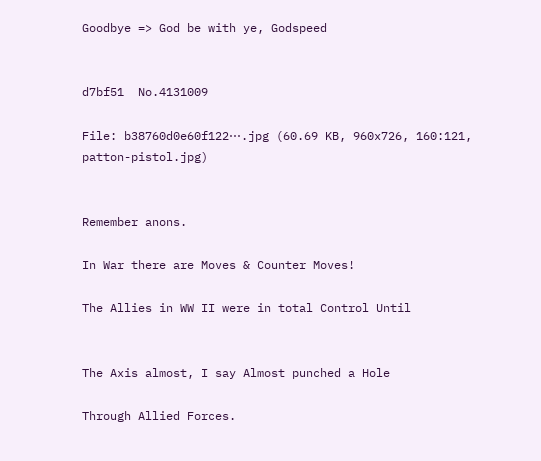Goodbye => God be with ye, Godspeed


d7bf51  No.4131009

File: b38760d0e60f122⋯.jpg (60.69 KB, 960x726, 160:121, patton-pistol.jpg)


Remember anons.

In War there are Moves & Counter Moves!

The Allies in WW II were in total Control Until


The Axis almost, I say Almost punched a Hole

Through Allied Forces.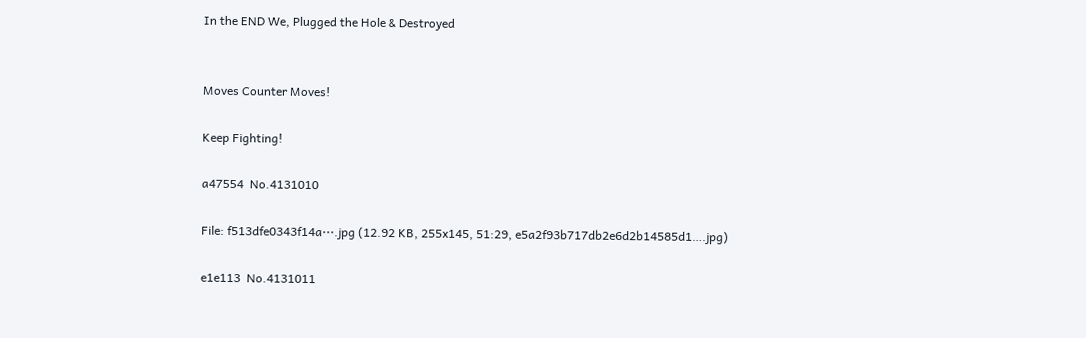In the END We, Plugged the Hole & Destroyed


Moves Counter Moves!

Keep Fighting!

a47554  No.4131010

File: f513dfe0343f14a⋯.jpg (12.92 KB, 255x145, 51:29, e5a2f93b717db2e6d2b14585d1….jpg)

e1e113  No.4131011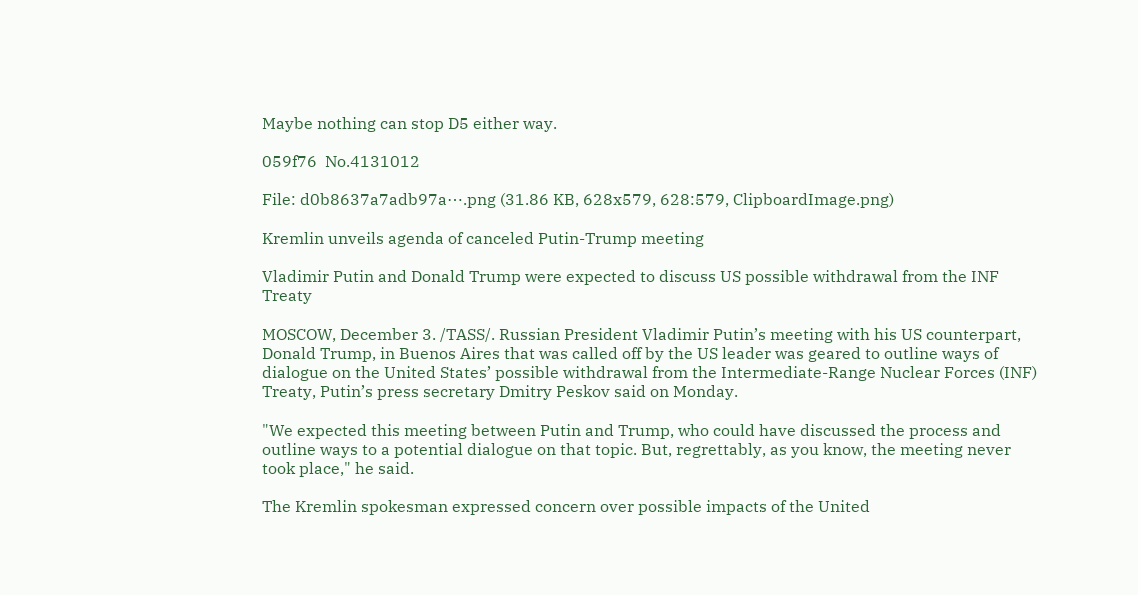Maybe nothing can stop D5 either way.

059f76  No.4131012

File: d0b8637a7adb97a⋯.png (31.86 KB, 628x579, 628:579, ClipboardImage.png)

Kremlin unveils agenda of canceled Putin-Trump meeting

Vladimir Putin and Donald Trump were expected to discuss US possible withdrawal from the INF Treaty

MOSCOW, December 3. /TASS/. Russian President Vladimir Putin’s meeting with his US counterpart, Donald Trump, in Buenos Aires that was called off by the US leader was geared to outline ways of dialogue on the United States’ possible withdrawal from the Intermediate-Range Nuclear Forces (INF) Treaty, Putin’s press secretary Dmitry Peskov said on Monday.

"We expected this meeting between Putin and Trump, who could have discussed the process and outline ways to a potential dialogue on that topic. But, regrettably, as you know, the meeting never took place," he said.

The Kremlin spokesman expressed concern over possible impacts of the United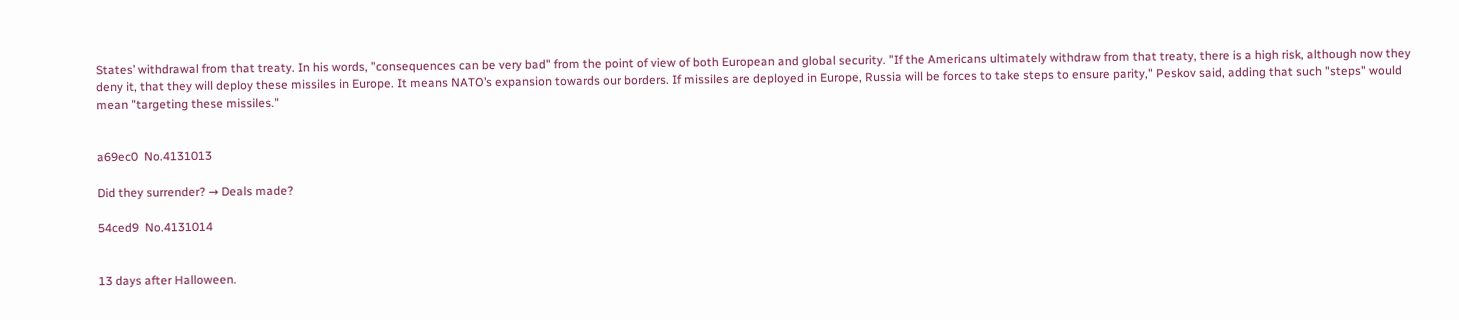States’ withdrawal from that treaty. In his words, "consequences can be very bad" from the point of view of both European and global security. "If the Americans ultimately withdraw from that treaty, there is a high risk, although now they deny it, that they will deploy these missiles in Europe. It means NATO’s expansion towards our borders. If missiles are deployed in Europe, Russia will be forces to take steps to ensure parity," Peskov said, adding that such "steps" would mean "targeting these missiles."


a69ec0  No.4131013

Did they surrender? → Deals made?

54ced9  No.4131014


13 days after Halloween.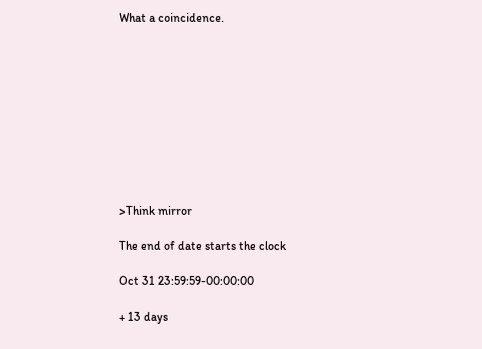What a coincidence.










>Think mirror

The end of date starts the clock

Oct 31 23:59:59-00:00:00

+ 13 days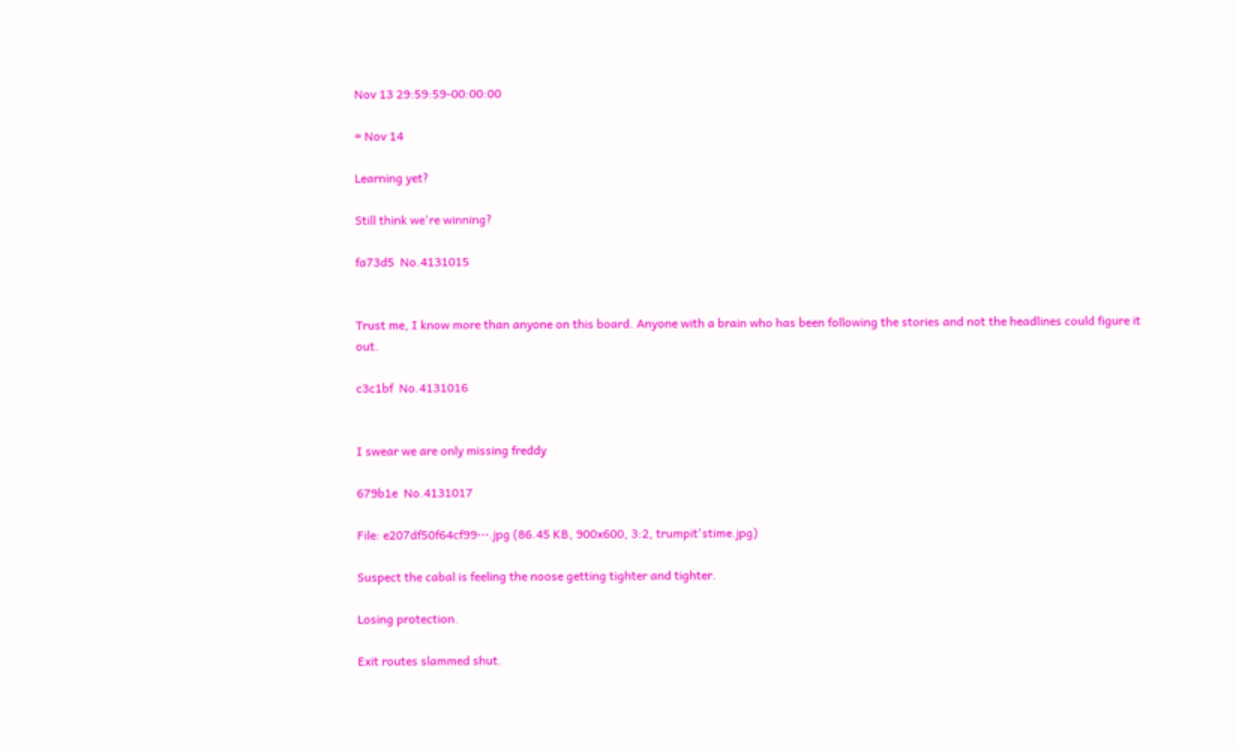Nov 13 29:59:59-00:00:00

= Nov 14

Learning yet?

Still think we're winning?

fa73d5  No.4131015


Trust me, I know more than anyone on this board. Anyone with a brain who has been following the stories and not the headlines could figure it out.

c3c1bf  No.4131016


I swear we are only missing freddy

679b1e  No.4131017

File: e207df50f64cf99⋯.jpg (86.45 KB, 900x600, 3:2, trumpit'stime.jpg)

Suspect the cabal is feeling the noose getting tighter and tighter.

Losing protection.

Exit routes slammed shut.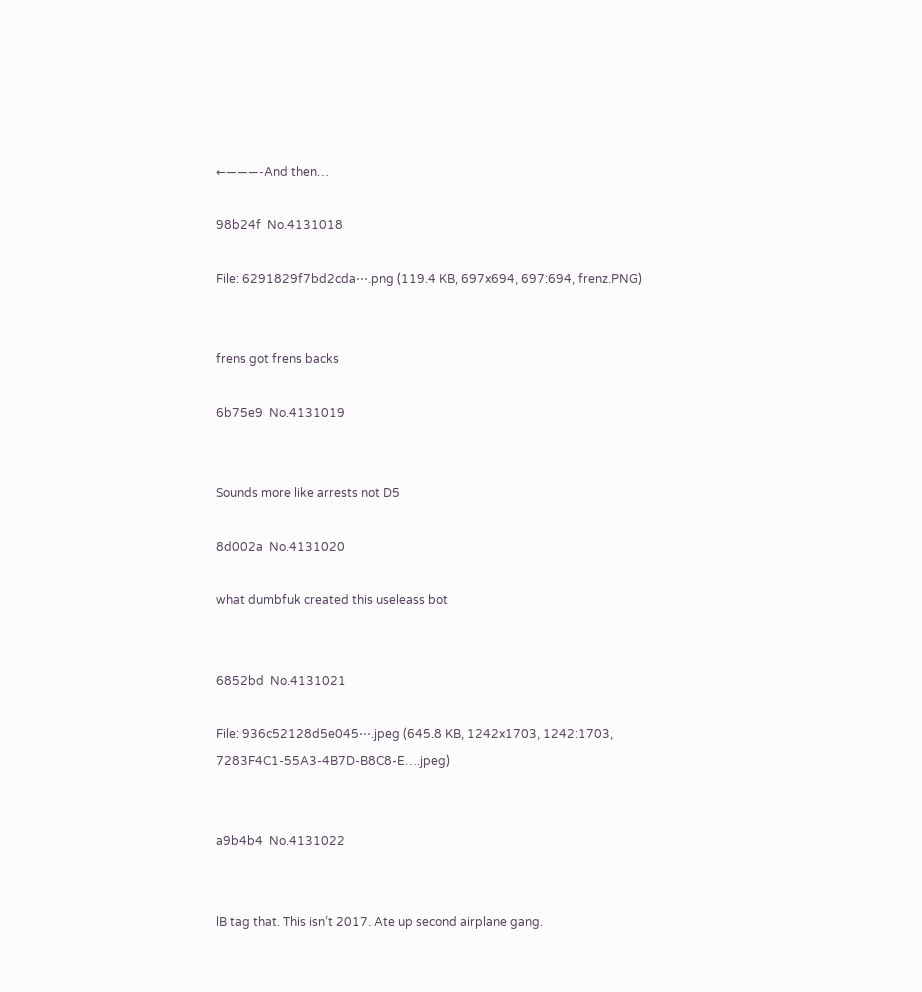←———-And then…

98b24f  No.4131018

File: 6291829f7bd2cda⋯.png (119.4 KB, 697x694, 697:694, frenz.PNG)


frens got frens backs

6b75e9  No.4131019


Sounds more like arrests not D5

8d002a  No.4131020

what dumbfuk created this useleass bot


6852bd  No.4131021

File: 936c52128d5e045⋯.jpeg (645.8 KB, 1242x1703, 1242:1703, 7283F4C1-55A3-4B7D-B8C8-E….jpeg)


a9b4b4  No.4131022


lB tag that. This isn’t 2017. Ate up second airplane gang.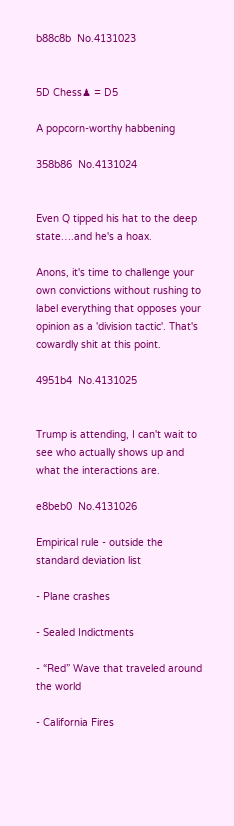b88c8b  No.4131023


5D Chess♟ = D5

A popcorn-worthy habbening

358b86  No.4131024


Even Q tipped his hat to the deep state….and he's a hoax.

Anons, it's time to challenge your own convictions without rushing to label everything that opposes your opinion as a 'division tactic'. That's cowardly shit at this point.

4951b4  No.4131025


Trump is attending, I can't wait to see who actually shows up and what the interactions are.

e8beb0  No.4131026

Empirical rule - outside the standard deviation list

- Plane crashes

- Sealed Indictments

- “Red” Wave that traveled around the world

- California Fires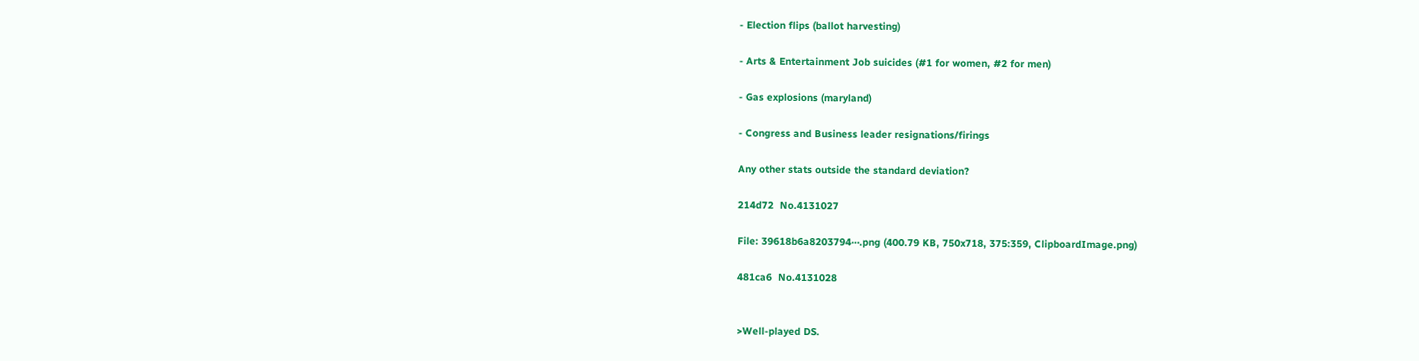- Election flips (ballot harvesting)

- Arts & Entertainment Job suicides (#1 for women, #2 for men)

- Gas explosions (maryland)

- Congress and Business leader resignations/firings

Any other stats outside the standard deviation?

214d72  No.4131027

File: 39618b6a8203794⋯.png (400.79 KB, 750x718, 375:359, ClipboardImage.png)

481ca6  No.4131028


>Well-played DS.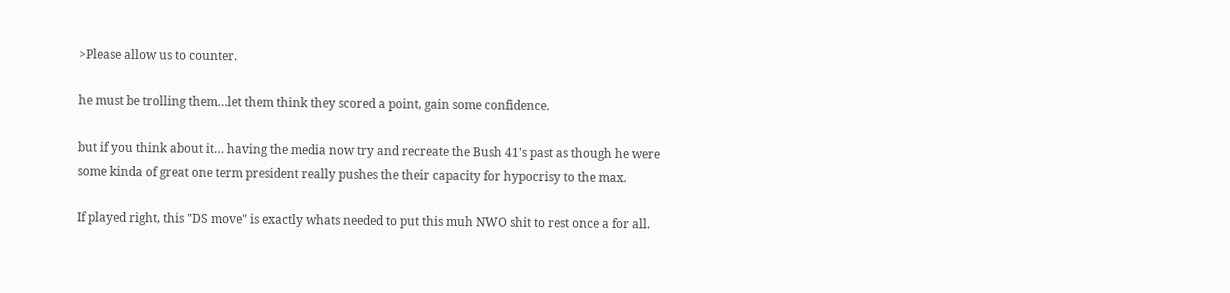>Please allow us to counter.

he must be trolling them…let them think they scored a point, gain some confidence.

but if you think about it… having the media now try and recreate the Bush 41's past as though he were some kinda of great one term president really pushes the their capacity for hypocrisy to the max.

If played right, this "DS move" is exactly whats needed to put this muh NWO shit to rest once a for all.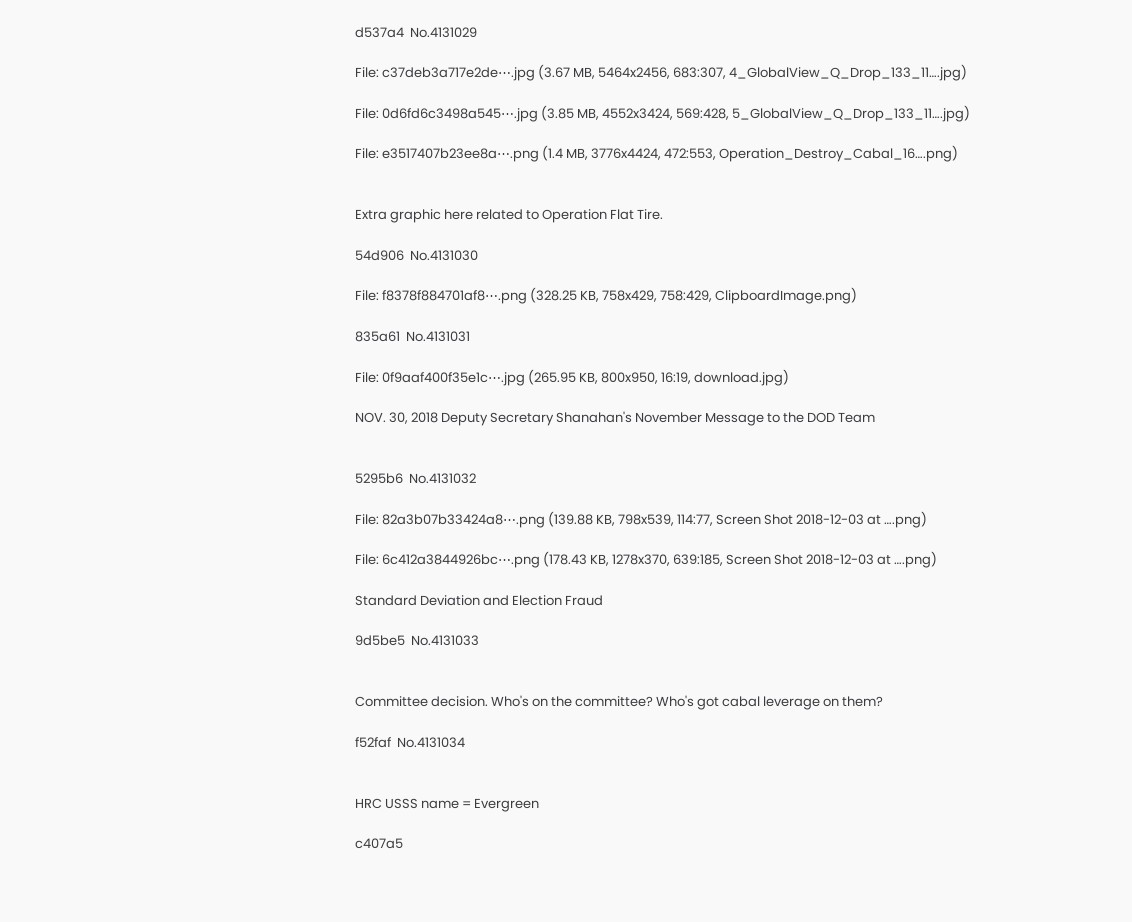d537a4  No.4131029

File: c37deb3a717e2de⋯.jpg (3.67 MB, 5464x2456, 683:307, 4_GlobalView_Q_Drop_133_11….jpg)

File: 0d6fd6c3498a545⋯.jpg (3.85 MB, 4552x3424, 569:428, 5_GlobalView_Q_Drop_133_11….jpg)

File: e3517407b23ee8a⋯.png (1.4 MB, 3776x4424, 472:553, Operation_Destroy_Cabal_16….png)


Extra graphic here related to Operation Flat Tire.

54d906  No.4131030

File: f8378f884701af8⋯.png (328.25 KB, 758x429, 758:429, ClipboardImage.png)

835a61  No.4131031

File: 0f9aaf400f35e1c⋯.jpg (265.95 KB, 800x950, 16:19, download.jpg)

NOV. 30, 2018 Deputy Secretary Shanahan's November Message to the DOD Team


5295b6  No.4131032

File: 82a3b07b33424a8⋯.png (139.88 KB, 798x539, 114:77, Screen Shot 2018-12-03 at ….png)

File: 6c412a3844926bc⋯.png (178.43 KB, 1278x370, 639:185, Screen Shot 2018-12-03 at ….png)

Standard Deviation and Election Fraud

9d5be5  No.4131033


Committee decision. Who's on the committee? Who's got cabal leverage on them?

f52faf  No.4131034


HRC USSS name = Evergreen

c407a5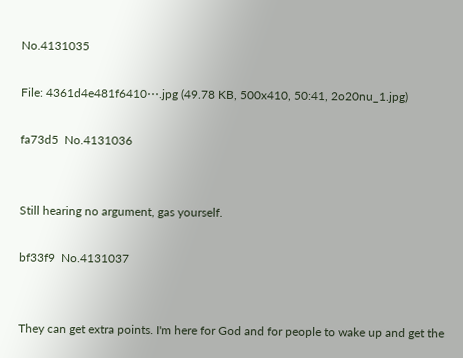No.4131035

File: 4361d4e481f6410⋯.jpg (49.78 KB, 500x410, 50:41, 2o20nu_1.jpg)

fa73d5  No.4131036


Still hearing no argument, gas yourself.

bf33f9  No.4131037


They can get extra points. I'm here for God and for people to wake up and get the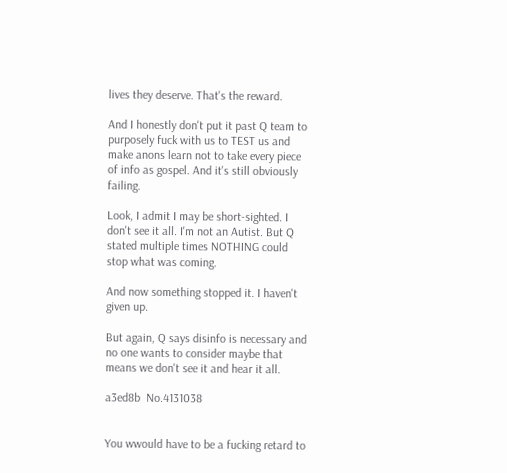lives they deserve. That's the reward.

And I honestly don't put it past Q team to purposely fuck with us to TEST us and make anons learn not to take every piece of info as gospel. And it's still obviously failing.

Look, I admit I may be short-sighted. I don't see it all. I'm not an Autist. But Q stated multiple times NOTHING could stop what was coming.

And now something stopped it. I haven't given up.

But again, Q says disinfo is necessary and no one wants to consider maybe that means we don't see it and hear it all.

a3ed8b  No.4131038


You wwould have to be a fucking retard to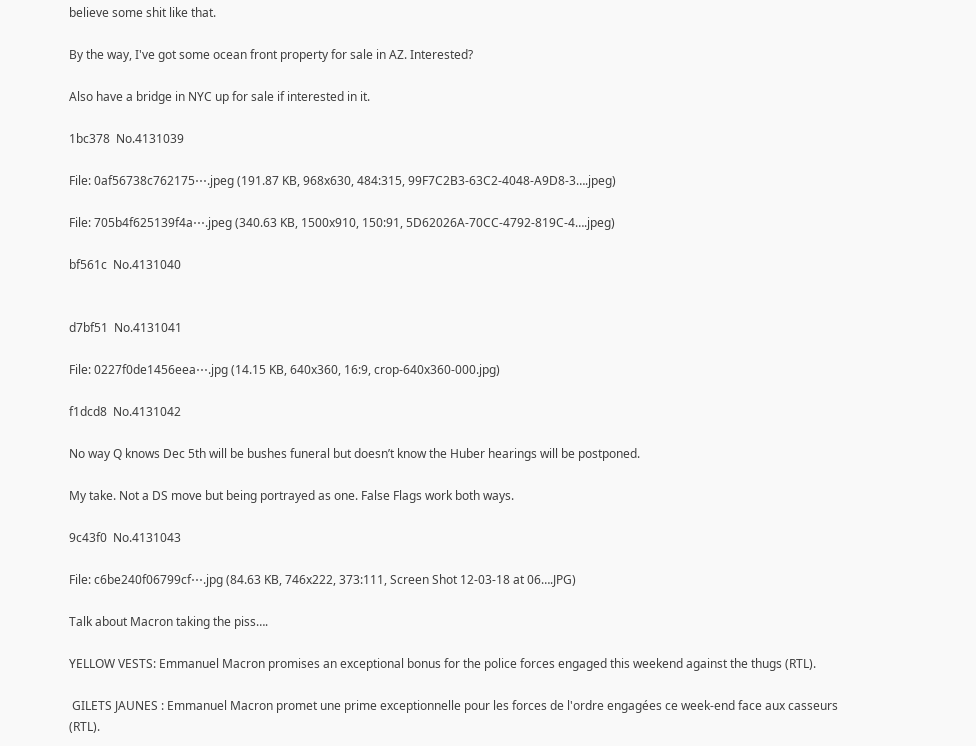believe some shit like that.

By the way, I've got some ocean front property for sale in AZ. Interested?

Also have a bridge in NYC up for sale if interested in it.

1bc378  No.4131039

File: 0af56738c762175⋯.jpeg (191.87 KB, 968x630, 484:315, 99F7C2B3-63C2-4048-A9D8-3….jpeg)

File: 705b4f625139f4a⋯.jpeg (340.63 KB, 1500x910, 150:91, 5D62026A-70CC-4792-819C-4….jpeg)

bf561c  No.4131040


d7bf51  No.4131041

File: 0227f0de1456eea⋯.jpg (14.15 KB, 640x360, 16:9, crop-640x360-000.jpg)

f1dcd8  No.4131042

No way Q knows Dec 5th will be bushes funeral but doesn’t know the Huber hearings will be postponed.

My take. Not a DS move but being portrayed as one. False Flags work both ways.

9c43f0  No.4131043

File: c6be240f06799cf⋯.jpg (84.63 KB, 746x222, 373:111, Screen Shot 12-03-18 at 06….JPG)

Talk about Macron taking the piss….

YELLOW VESTS: Emmanuel Macron promises an exceptional bonus for the police forces engaged this weekend against the thugs (RTL).

 GILETS JAUNES : Emmanuel Macron promet une prime exceptionnelle pour les forces de l'ordre engagées ce week-end face aux casseurs (RTL).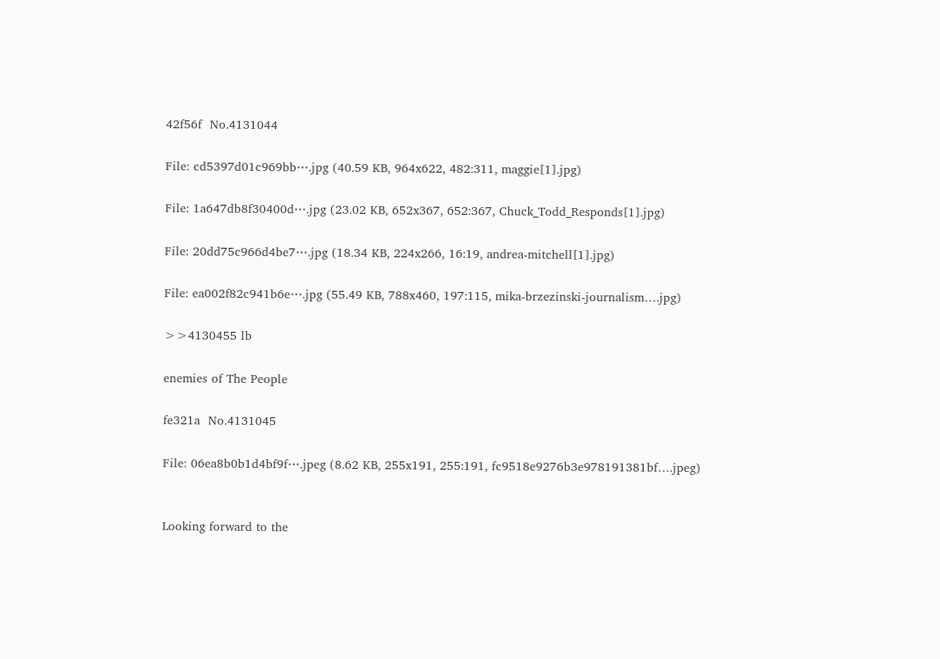42f56f  No.4131044

File: cd5397d01c969bb⋯.jpg (40.59 KB, 964x622, 482:311, maggie[1].jpg)

File: 1a647db8f30400d⋯.jpg (23.02 KB, 652x367, 652:367, Chuck_Todd_Responds[1].jpg)

File: 20dd75c966d4be7⋯.jpg (18.34 KB, 224x266, 16:19, andrea-mitchell[1].jpg)

File: ea002f82c941b6e⋯.jpg (55.49 KB, 788x460, 197:115, mika-brzezinski-journalism….jpg)

>>4130455 lb

enemies of The People

fe321a  No.4131045

File: 06ea8b0b1d4bf9f⋯.jpeg (8.62 KB, 255x191, 255:191, fc9518e9276b3e978191381bf….jpeg)


Looking forward to the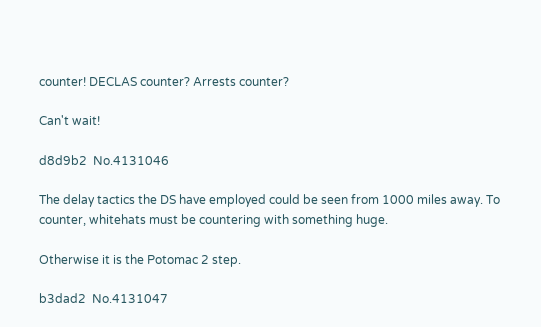counter! DECLAS counter? Arrests counter?

Can't wait!

d8d9b2  No.4131046

The delay tactics the DS have employed could be seen from 1000 miles away. To counter, whitehats must be countering with something huge.

Otherwise it is the Potomac 2 step.

b3dad2  No.4131047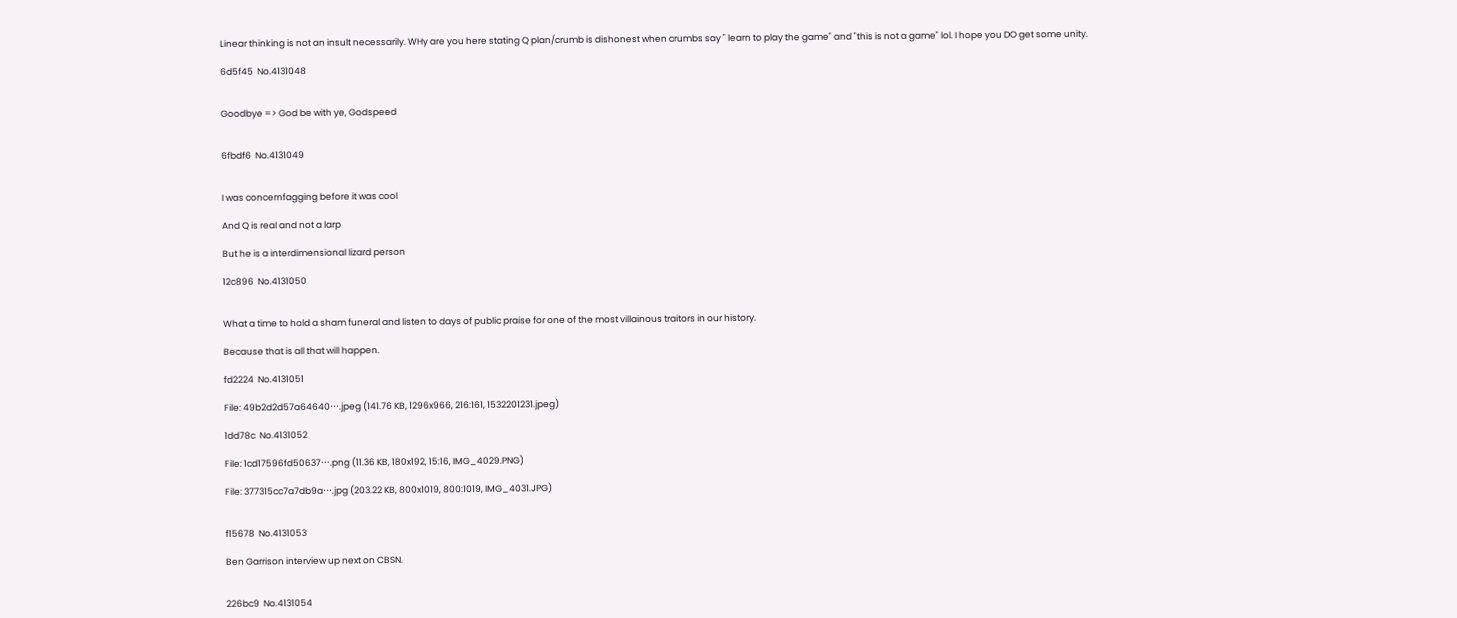Linear thinking is not an insult necessarily. WHy are you here stating Q plan/crumb is dishonest when crumbs say " learn to play the game" and "this is not a game" lol. I hope you DO get some unity.

6d5f45  No.4131048


Goodbye => God be with ye, Godspeed


6fbdf6  No.4131049


I was concernfagging before it was cool

And Q is real and not a larp

But he is a interdimensional lizard person

12c896  No.4131050


What a time to hold a sham funeral and listen to days of public praise for one of the most villainous traitors in our history.

Because that is all that will happen.

fd2224  No.4131051

File: 49b2d2d57a64640⋯.jpeg (141.76 KB, 1296x966, 216:161, 1532201231.jpeg)

1dd78c  No.4131052

File: 1cd17596fd50637⋯.png (11.36 KB, 180x192, 15:16, IMG_4029.PNG)

File: 377315cc7a7db9a⋯.jpg (203.22 KB, 800x1019, 800:1019, IMG_4031.JPG)


f15678  No.4131053

Ben Garrison interview up next on CBSN.


226bc9  No.4131054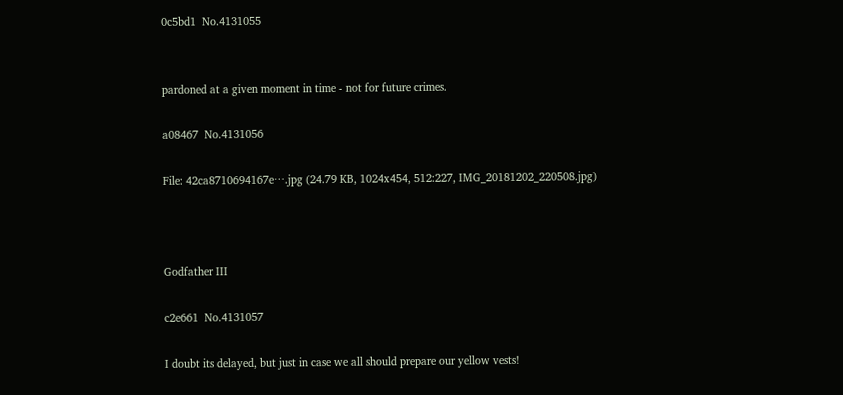0c5bd1  No.4131055


pardoned at a given moment in time - not for future crimes.

a08467  No.4131056

File: 42ca8710694167e⋯.jpg (24.79 KB, 1024x454, 512:227, IMG_20181202_220508.jpg)



Godfather III

c2e661  No.4131057

I doubt its delayed, but just in case we all should prepare our yellow vests!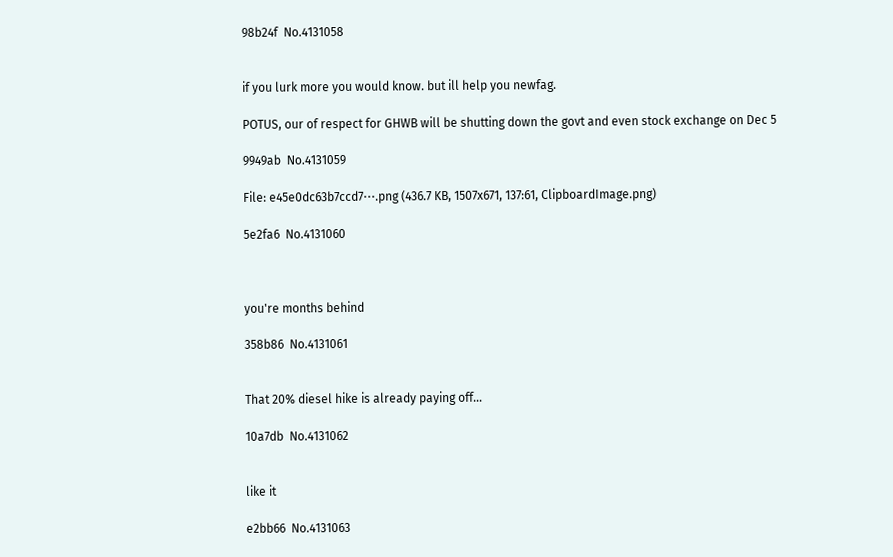98b24f  No.4131058


if you lurk more you would know. but ill help you newfag.

POTUS, our of respect for GHWB will be shutting down the govt and even stock exchange on Dec 5

9949ab  No.4131059

File: e45e0dc63b7ccd7⋯.png (436.7 KB, 1507x671, 137:61, ClipboardImage.png)

5e2fa6  No.4131060



you're months behind

358b86  No.4131061


That 20% diesel hike is already paying off…

10a7db  No.4131062


like it

e2bb66  No.4131063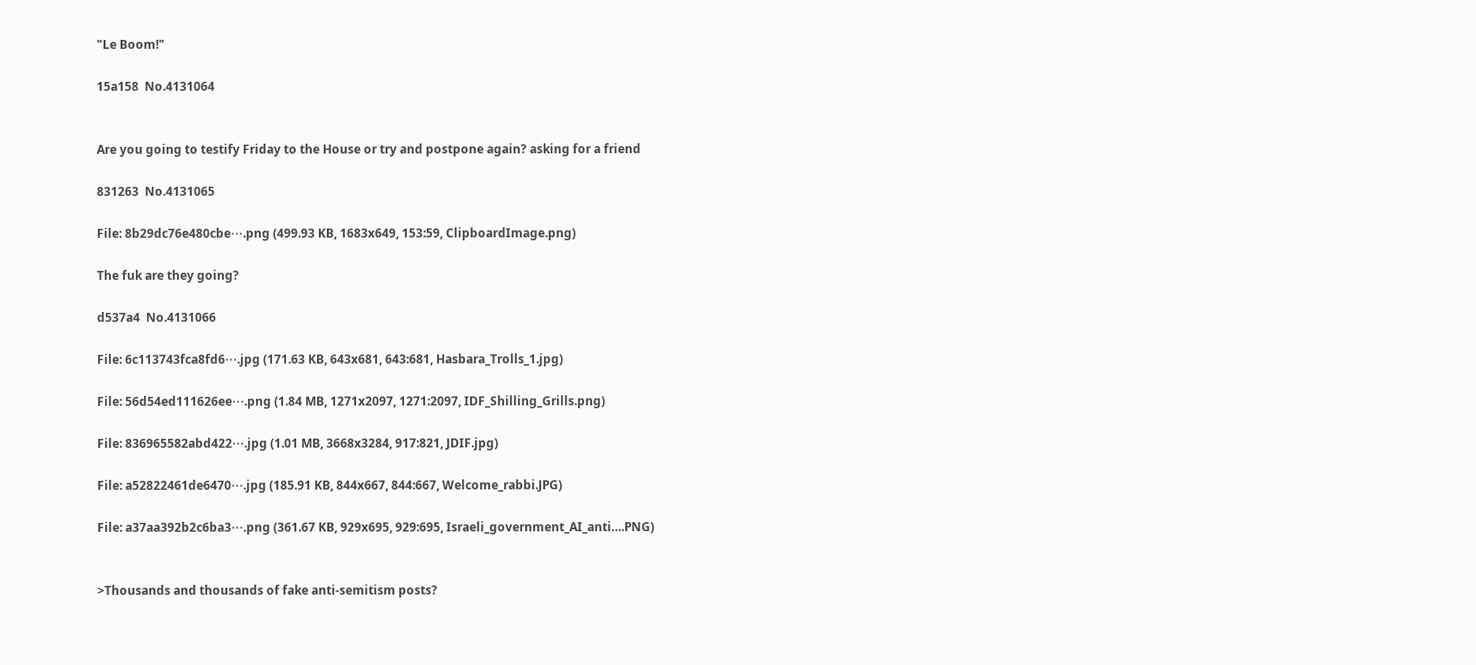"Le Boom!"

15a158  No.4131064


Are you going to testify Friday to the House or try and postpone again? asking for a friend

831263  No.4131065

File: 8b29dc76e480cbe⋯.png (499.93 KB, 1683x649, 153:59, ClipboardImage.png)

The fuk are they going?

d537a4  No.4131066

File: 6c113743fca8fd6⋯.jpg (171.63 KB, 643x681, 643:681, Hasbara_Trolls_1.jpg)

File: 56d54ed111626ee⋯.png (1.84 MB, 1271x2097, 1271:2097, IDF_Shilling_Grills.png)

File: 836965582abd422⋯.jpg (1.01 MB, 3668x3284, 917:821, JDIF.jpg)

File: a52822461de6470⋯.jpg (185.91 KB, 844x667, 844:667, Welcome_rabbi.JPG)

File: a37aa392b2c6ba3⋯.png (361.67 KB, 929x695, 929:695, Israeli_government_AI_anti….PNG)


>Thousands and thousands of fake anti-semitism posts?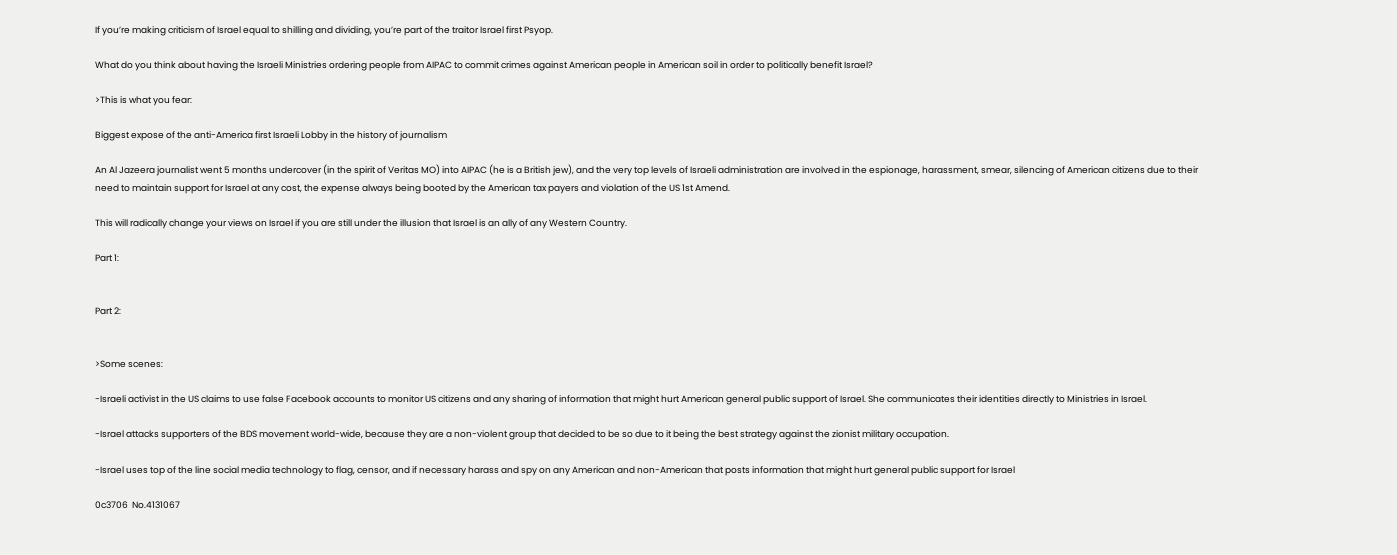If you’re making criticism of Israel equal to shilling and dividing, you’re part of the traitor Israel first Psyop.

What do you think about having the Israeli Ministries ordering people from AIPAC to commit crimes against American people in American soil in order to politically benefit Israel?

>This is what you fear:

Biggest expose of the anti-America first Israeli Lobby in the history of journalism

An Al Jazeera journalist went 5 months undercover (in the spirit of Veritas MO) into AIPAC (he is a British jew), and the very top levels of Israeli administration are involved in the espionage, harassment, smear, silencing of American citizens due to their need to maintain support for Israel at any cost, the expense always being booted by the American tax payers and violation of the US 1st Amend.

This will radically change your views on Israel if you are still under the illusion that Israel is an ally of any Western Country.

Part 1:


Part 2:


>Some scenes:

-Israeli activist in the US claims to use false Facebook accounts to monitor US citizens and any sharing of information that might hurt American general public support of Israel. She communicates their identities directly to Ministries in Israel.

-Israel attacks supporters of the BDS movement world-wide, because they are a non-violent group that decided to be so due to it being the best strategy against the zionist military occupation.

-Israel uses top of the line social media technology to flag, censor, and if necessary harass and spy on any American and non-American that posts information that might hurt general public support for Israel

0c3706  No.4131067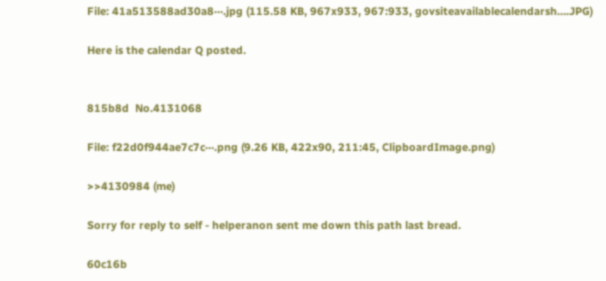File: 41a513588ad30a8⋯.jpg (115.58 KB, 967x933, 967:933, govsiteavailablecalendarsh….JPG)

Here is the calendar Q posted.


815b8d  No.4131068

File: f22d0f944ae7c7c⋯.png (9.26 KB, 422x90, 211:45, ClipboardImage.png)

>>4130984 (me)

Sorry for reply to self - helperanon sent me down this path last bread.

60c16b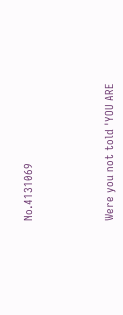No.4131069




Were you not told 'YOU ARE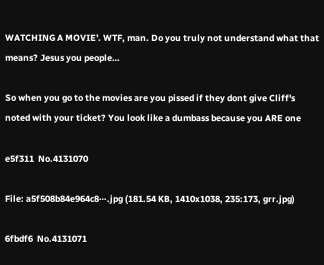WATCHING A MOVIE'. WTF, man. Do you truly not understand what that means? Jesus you people…

So when you go to the movies are you pissed if they dont give Cliff's noted with your ticket? You look like a dumbass because you ARE one

e5f311  No.4131070

File: a5f508b84e964c8⋯.jpg (181.54 KB, 1410x1038, 235:173, grr.jpg)

6fbdf6  No.4131071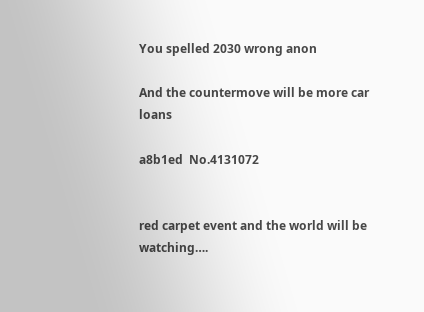You spelled 2030 wrong anon

And the countermove will be more car loans

a8b1ed  No.4131072


red carpet event and the world will be watching….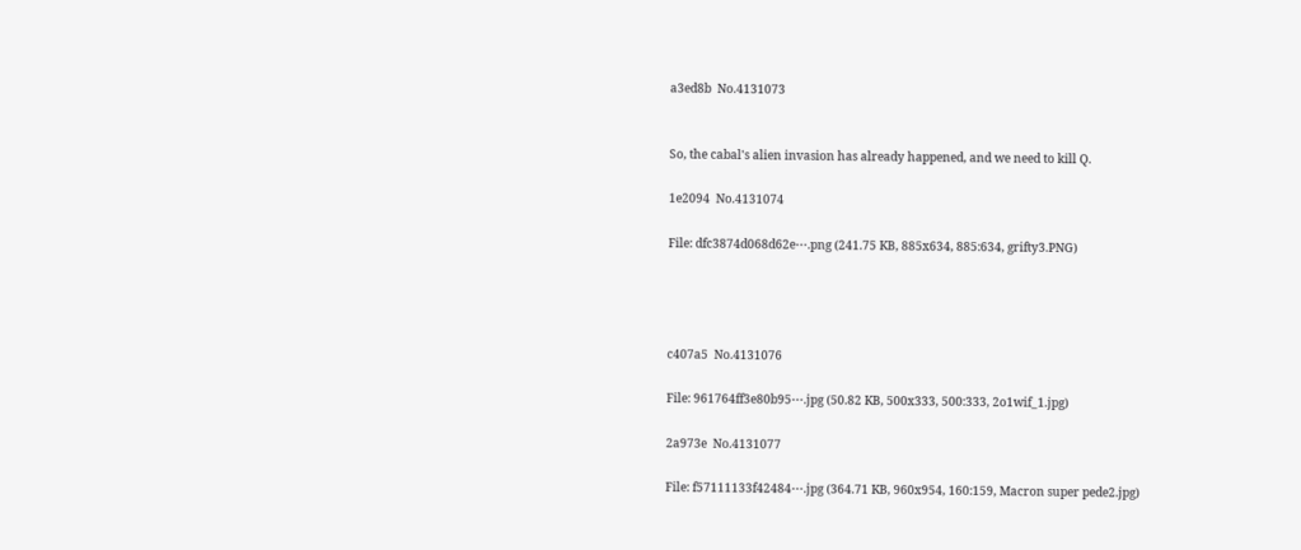a3ed8b  No.4131073


So, the cabal's alien invasion has already happened, and we need to kill Q.

1e2094  No.4131074

File: dfc3874d068d62e⋯.png (241.75 KB, 885x634, 885:634, grifty3.PNG)




c407a5  No.4131076

File: 961764ff3e80b95⋯.jpg (50.82 KB, 500x333, 500:333, 2o1wif_1.jpg)

2a973e  No.4131077

File: f57111133f42484⋯.jpg (364.71 KB, 960x954, 160:159, Macron super pede2.jpg)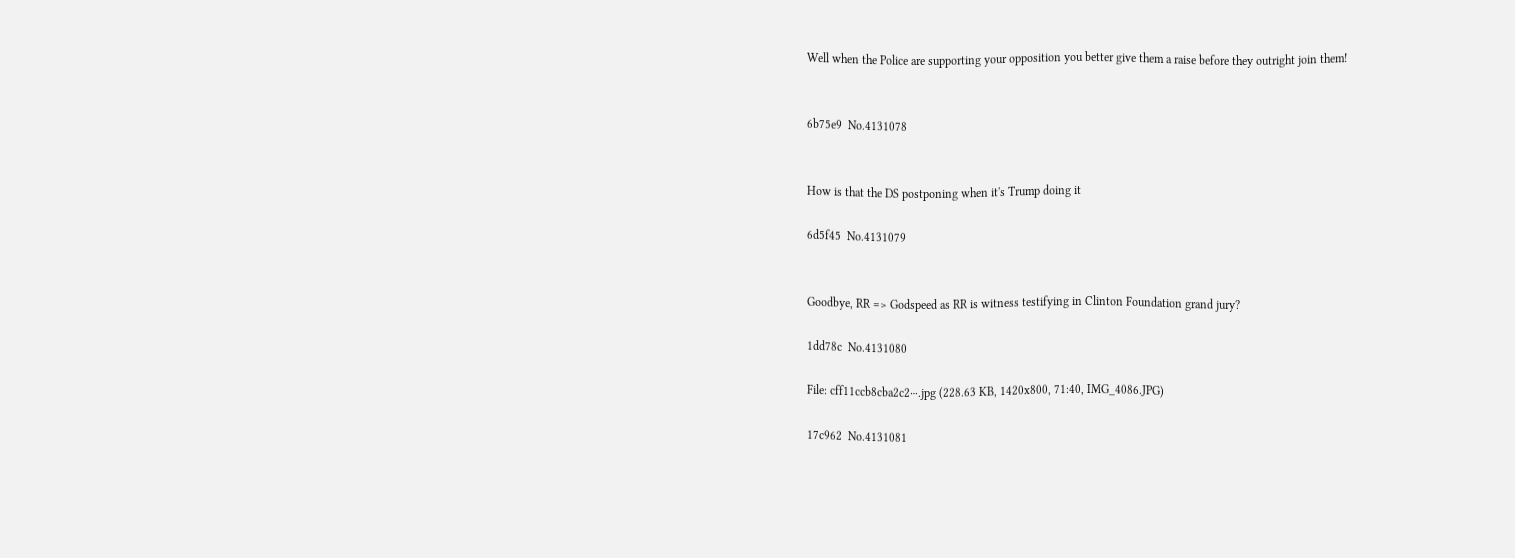Well when the Police are supporting your opposition you better give them a raise before they outright join them!


6b75e9  No.4131078


How is that the DS postponing when it's Trump doing it

6d5f45  No.4131079


Goodbye, RR => Godspeed as RR is witness testifying in Clinton Foundation grand jury?

1dd78c  No.4131080

File: cff11ccb8cba2c2⋯.jpg (228.63 KB, 1420x800, 71:40, IMG_4086.JPG)

17c962  No.4131081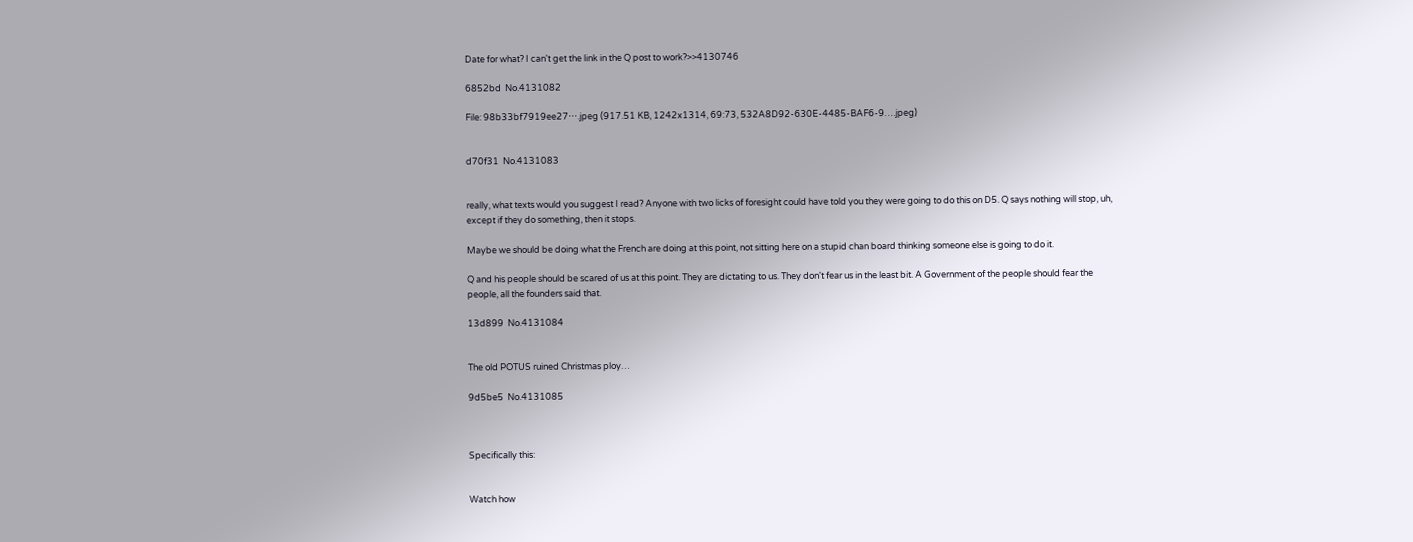Date for what? I can't get the link in the Q post to work?>>4130746

6852bd  No.4131082

File: 98b33bf7919ee27⋯.jpeg (917.51 KB, 1242x1314, 69:73, 532A8D92-630E-4485-BAF6-9….jpeg)


d70f31  No.4131083


really, what texts would you suggest I read? Anyone with two licks of foresight could have told you they were going to do this on D5. Q says nothing will stop, uh, except if they do something, then it stops.

Maybe we should be doing what the French are doing at this point, not sitting here on a stupid chan board thinking someone else is going to do it.

Q and his people should be scared of us at this point. They are dictating to us. They don't fear us in the least bit. A Government of the people should fear the people, all the founders said that.

13d899  No.4131084


The old POTUS ruined Christmas ploy…

9d5be5  No.4131085



Specifically this:


Watch how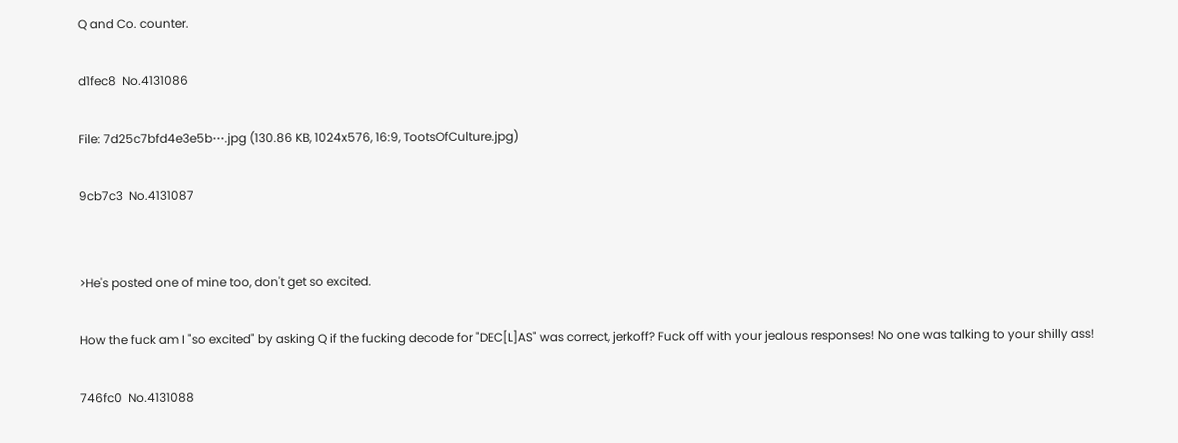Q and Co. counter.

d1fec8  No.4131086

File: 7d25c7bfd4e3e5b⋯.jpg (130.86 KB, 1024x576, 16:9, TootsOfCulture.jpg)

9cb7c3  No.4131087


>He's posted one of mine too, don't get so excited.

How the fuck am I "so excited" by asking Q if the fucking decode for "DEC[L]AS" was correct, jerkoff? Fuck off with your jealous responses! No one was talking to your shilly ass!

746fc0  No.4131088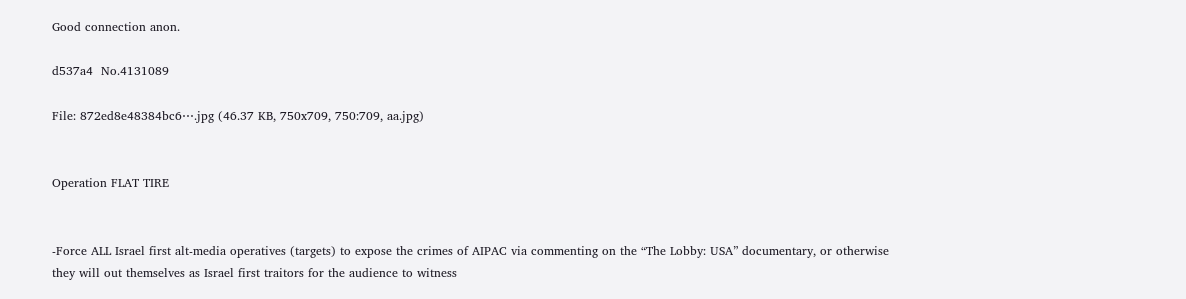Good connection anon.

d537a4  No.4131089

File: 872ed8e48384bc6⋯.jpg (46.37 KB, 750x709, 750:709, aa.jpg)


Operation FLAT TIRE


-Force ALL Israel first alt-media operatives (targets) to expose the crimes of AIPAC via commenting on the “The Lobby: USA” documentary, or otherwise they will out themselves as Israel first traitors for the audience to witness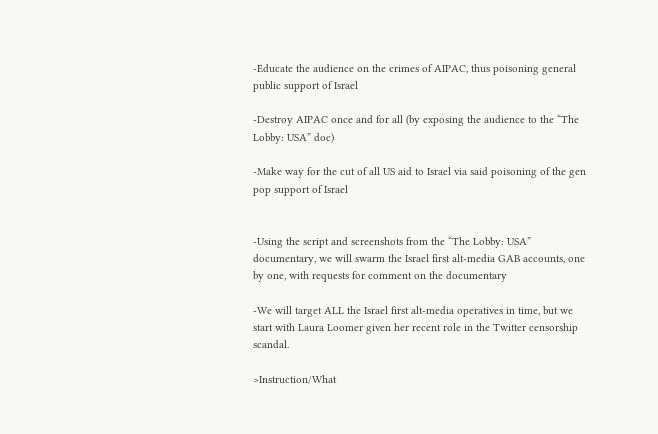-Educate the audience on the crimes of AIPAC, thus poisoning general public support of Israel

-Destroy AIPAC once and for all (by exposing the audience to the “The Lobby: USA” doc)

-Make way for the cut of all US aid to Israel via said poisoning of the gen pop support of Israel


-Using the script and screenshots from the “The Lobby: USA” documentary, we will swarm the Israel first alt-media GAB accounts, one by one, with requests for comment on the documentary

-We will target ALL the Israel first alt-media operatives in time, but we start with Laura Loomer given her recent role in the Twitter censorship scandal.

>Instruction/What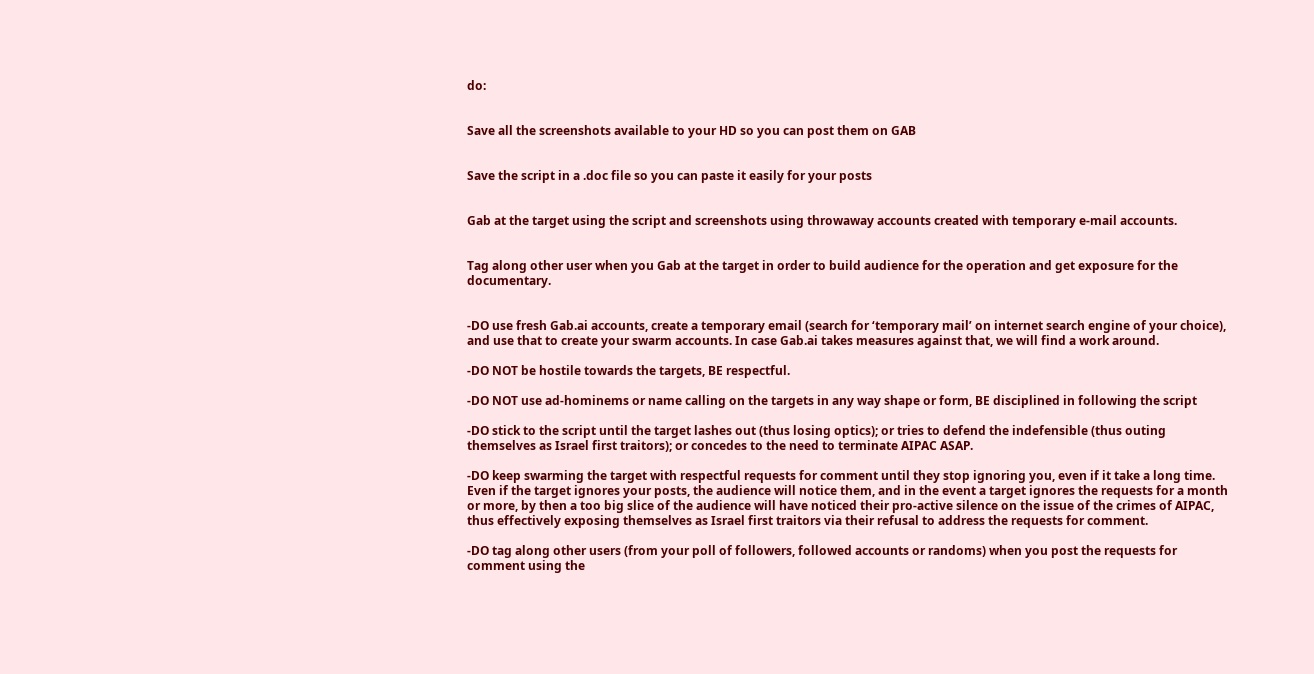do:


Save all the screenshots available to your HD so you can post them on GAB


Save the script in a .doc file so you can paste it easily for your posts


Gab at the target using the script and screenshots using throwaway accounts created with temporary e-mail accounts.


Tag along other user when you Gab at the target in order to build audience for the operation and get exposure for the documentary.


-DO use fresh Gab.ai accounts, create a temporary email (search for ‘temporary mail’ on internet search engine of your choice), and use that to create your swarm accounts. In case Gab.ai takes measures against that, we will find a work around.

-DO NOT be hostile towards the targets, BE respectful.

-DO NOT use ad-hominems or name calling on the targets in any way shape or form, BE disciplined in following the script

-DO stick to the script until the target lashes out (thus losing optics); or tries to defend the indefensible (thus outing themselves as Israel first traitors); or concedes to the need to terminate AIPAC ASAP.

-DO keep swarming the target with respectful requests for comment until they stop ignoring you, even if it take a long time. Even if the target ignores your posts, the audience will notice them, and in the event a target ignores the requests for a month or more, by then a too big slice of the audience will have noticed their pro-active silence on the issue of the crimes of AIPAC, thus effectively exposing themselves as Israel first traitors via their refusal to address the requests for comment.

-DO tag along other users (from your poll of followers, followed accounts or randoms) when you post the requests for comment using the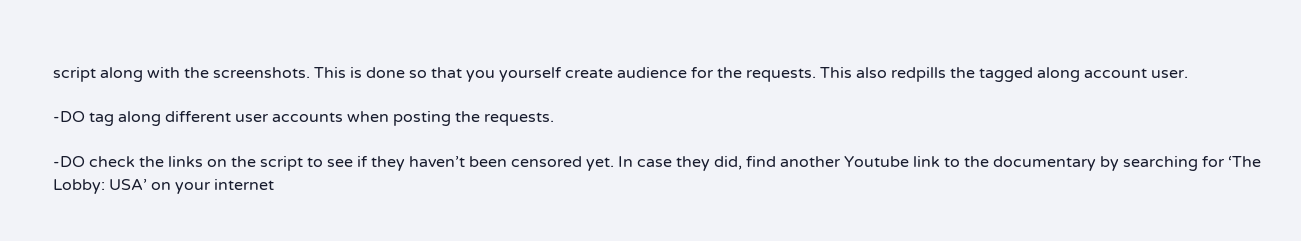script along with the screenshots. This is done so that you yourself create audience for the requests. This also redpills the tagged along account user.

-DO tag along different user accounts when posting the requests.

-DO check the links on the script to see if they haven’t been censored yet. In case they did, find another Youtube link to the documentary by searching for ‘The Lobby: USA’ on your internet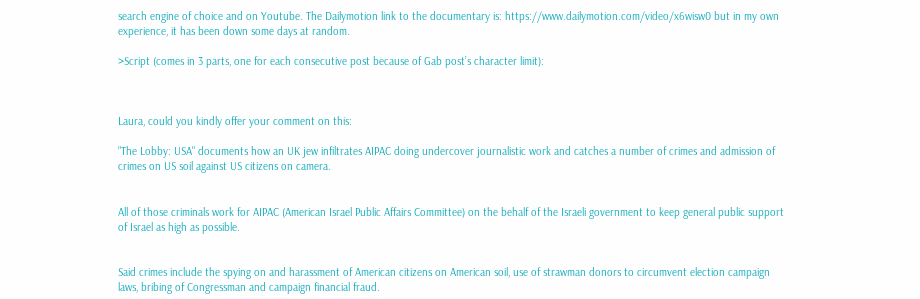search engine of choice and on Youtube. The Dailymotion link to the documentary is: https://www.dailymotion.com/video/x6wisw0 but in my own experience, it has been down some days at random.

>Script (comes in 3 parts, one for each consecutive post because of Gab post’s character limit):



Laura, could you kindly offer your comment on this:

"The Lobby: USA" documents how an UK jew infiltrates AIPAC doing undercover journalistic work and catches a number of crimes and admission of crimes on US soil against US citizens on camera.


All of those criminals work for AIPAC (American Israel Public Affairs Committee) on the behalf of the Israeli government to keep general public support of Israel as high as possible.


Said crimes include the spying on and harassment of American citizens on American soil, use of strawman donors to circumvent election campaign laws, bribing of Congressman and campaign financial fraud.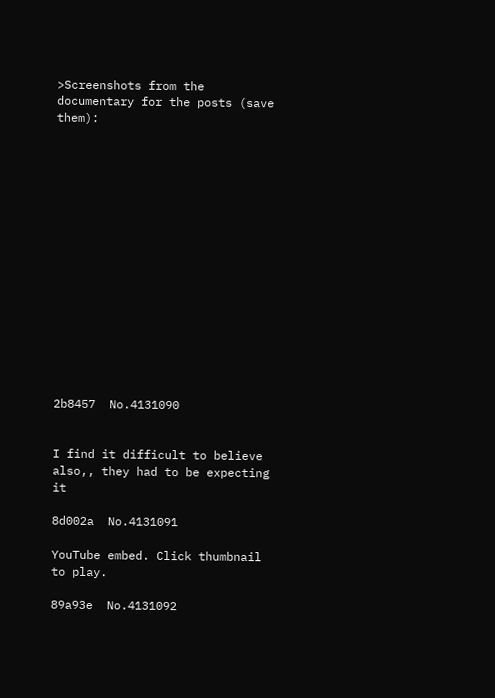>Screenshots from the documentary for the posts (save them):
















2b8457  No.4131090


I find it difficult to believe also,, they had to be expecting it

8d002a  No.4131091

YouTube embed. Click thumbnail to play.

89a93e  No.4131092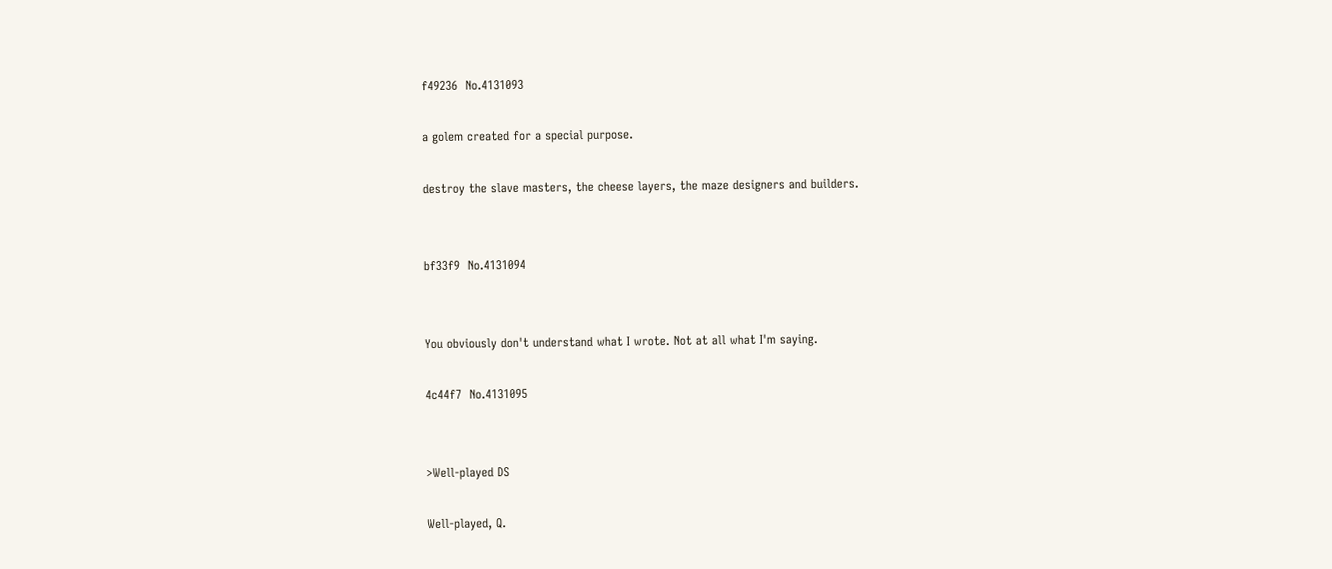f49236  No.4131093

a golem created for a special purpose.

destroy the slave masters, the cheese layers, the maze designers and builders.


bf33f9  No.4131094


You obviously don't understand what I wrote. Not at all what I'm saying.

4c44f7  No.4131095


>Well-played DS

Well-played, Q.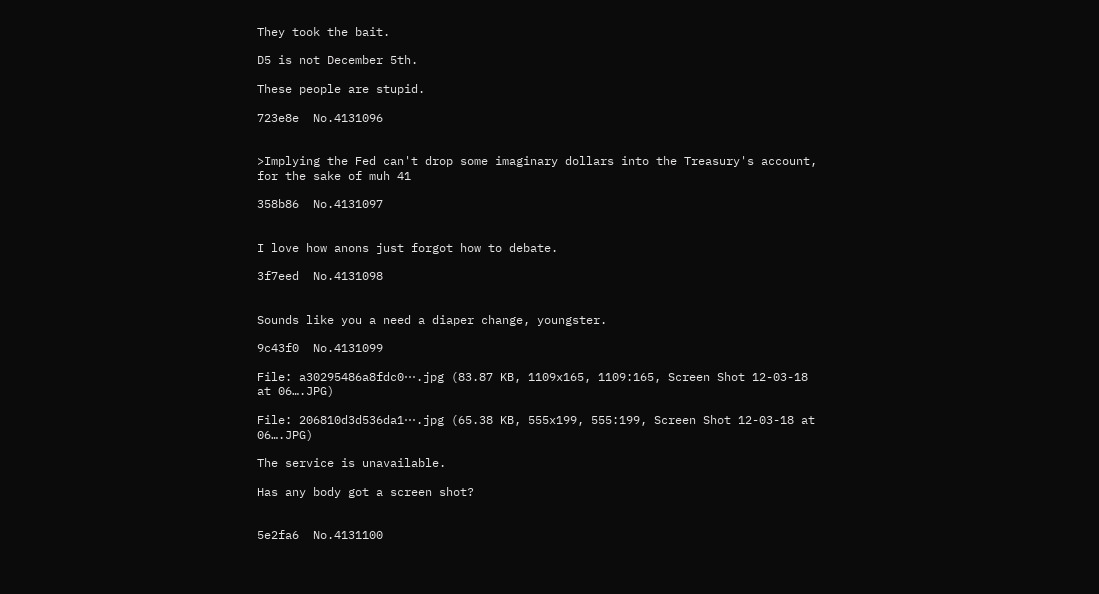They took the bait.

D5 is not December 5th.

These people are stupid.

723e8e  No.4131096


>Implying the Fed can't drop some imaginary dollars into the Treasury's account, for the sake of muh 41

358b86  No.4131097


I love how anons just forgot how to debate.

3f7eed  No.4131098


Sounds like you a need a diaper change, youngster.

9c43f0  No.4131099

File: a30295486a8fdc0⋯.jpg (83.87 KB, 1109x165, 1109:165, Screen Shot 12-03-18 at 06….JPG)

File: 206810d3d536da1⋯.jpg (65.38 KB, 555x199, 555:199, Screen Shot 12-03-18 at 06….JPG)

The service is unavailable.

Has any body got a screen shot?


5e2fa6  No.4131100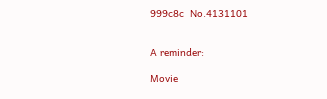999c8c  No.4131101


A reminder:

Movie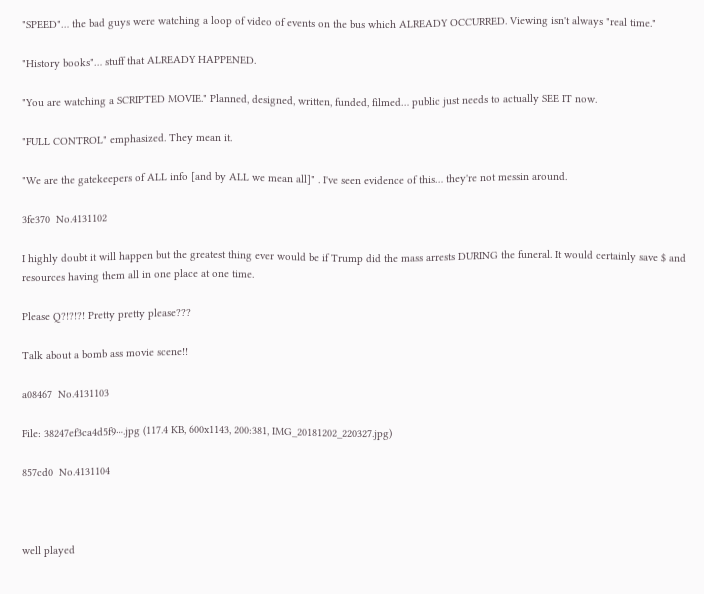"SPEED"… the bad guys were watching a loop of video of events on the bus which ALREADY OCCURRED. Viewing isn't always "real time."

"History books"… stuff that ALREADY HAPPENED.

"You are watching a SCRIPTED MOVIE." Planned, designed, written, funded, filmed… public just needs to actually SEE IT now.

"FULL CONTROL" emphasized. They mean it.

"We are the gatekeepers of ALL info [and by ALL we mean all]" . I've seen evidence of this… they're not messin around.

3fe370  No.4131102

I highly doubt it will happen but the greatest thing ever would be if Trump did the mass arrests DURING the funeral. It would certainly save $ and resources having them all in one place at one time.

Please Q?!?!?! Pretty pretty please???

Talk about a bomb ass movie scene!!

a08467  No.4131103

File: 38247ef3ca4d5f9⋯.jpg (117.4 KB, 600x1143, 200:381, IMG_20181202_220327.jpg)

857cd0  No.4131104



well played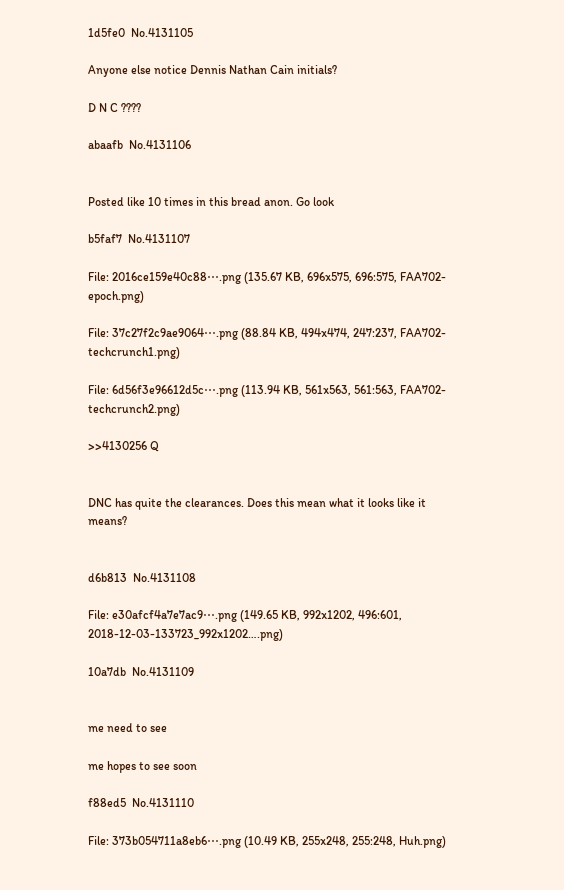1d5fe0  No.4131105

Anyone else notice Dennis Nathan Cain initials?

D N C ????

abaafb  No.4131106


Posted like 10 times in this bread anon. Go look

b5faf7  No.4131107

File: 2016ce159e40c88⋯.png (135.67 KB, 696x575, 696:575, FAA702-epoch.png)

File: 37c27f2c9ae9064⋯.png (88.84 KB, 494x474, 247:237, FAA702-techcrunch1.png)

File: 6d56f3e96612d5c⋯.png (113.94 KB, 561x563, 561:563, FAA702-techcrunch2.png)

>>4130256 Q


DNC has quite the clearances. Does this mean what it looks like it means?


d6b813  No.4131108

File: e30afcf4a7e7ac9⋯.png (149.65 KB, 992x1202, 496:601, 2018-12-03-133723_992x1202….png)

10a7db  No.4131109


me need to see

me hopes to see soon

f88ed5  No.4131110

File: 373b054711a8eb6⋯.png (10.49 KB, 255x248, 255:248, Huh.png)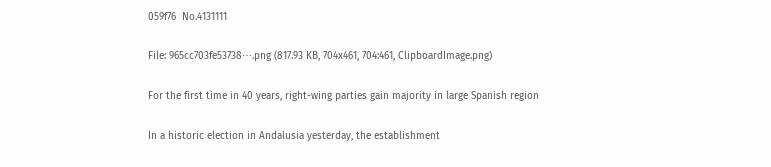059f76  No.4131111

File: 965cc703fe53738⋯.png (817.93 KB, 704x461, 704:461, ClipboardImage.png)

For the first time in 40 years, right-wing parties gain majority in large Spanish region

In a historic election in Andalusia yesterday, the establishment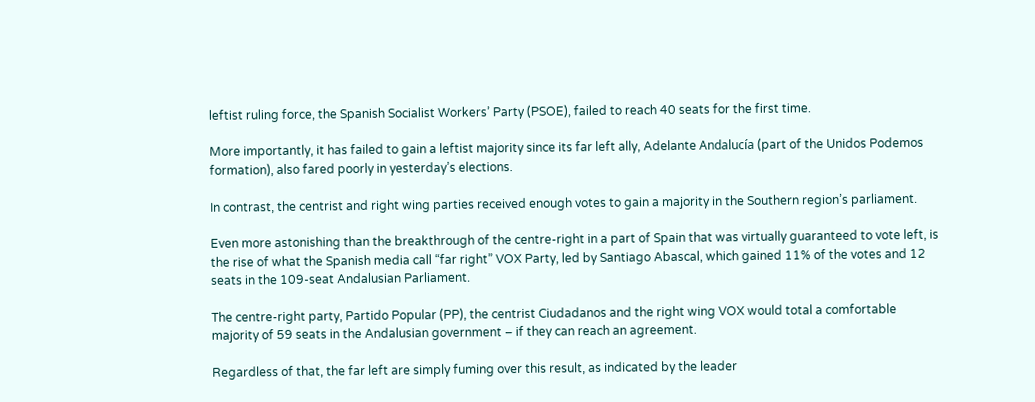leftist ruling force, the Spanish Socialist Workers’ Party (PSOE), failed to reach 40 seats for the first time.

More importantly, it has failed to gain a leftist majority since its far left ally, Adelante Andalucía (part of the Unidos Podemos formation), also fared poorly in yesterday’s elections.

In contrast, the centrist and right wing parties received enough votes to gain a majority in the Southern region’s parliament.

Even more astonishing than the breakthrough of the centre-right in a part of Spain that was virtually guaranteed to vote left, is the rise of what the Spanish media call “far right” VOX Party, led by Santiago Abascal, which gained 11% of the votes and 12 seats in the 109-seat Andalusian Parliament.

The centre-right party, Partido Popular (PP), the centrist Ciudadanos and the right wing VOX would total a comfortable majority of 59 seats in the Andalusian government – if they can reach an agreement.

Regardless of that, the far left are simply fuming over this result, as indicated by the leader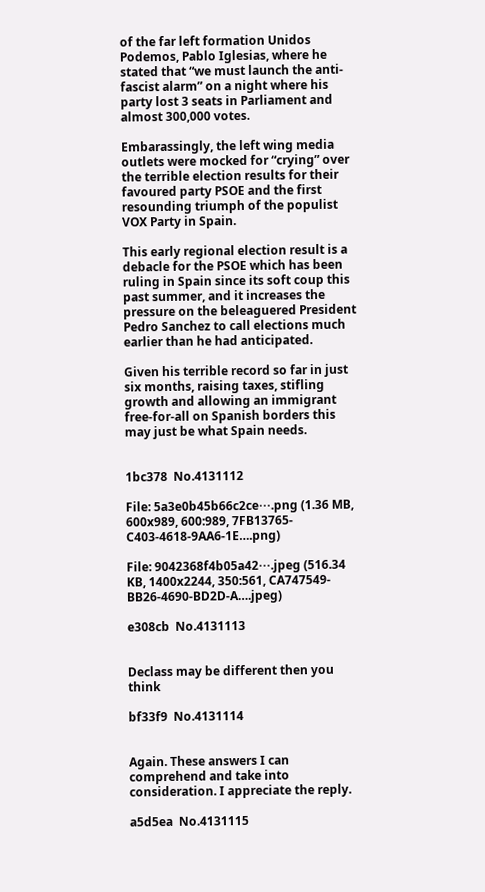of the far left formation Unidos Podemos, Pablo Iglesias, where he stated that “we must launch the anti-fascist alarm” on a night where his party lost 3 seats in Parliament and almost 300,000 votes.

Embarassingly, the left wing media outlets were mocked for “crying” over the terrible election results for their favoured party PSOE and the first resounding triumph of the populist VOX Party in Spain.

This early regional election result is a debacle for the PSOE which has been ruling in Spain since its soft coup this past summer, and it increases the pressure on the beleaguered President Pedro Sanchez to call elections much earlier than he had anticipated.

Given his terrible record so far in just six months, raising taxes, stifling growth and allowing an immigrant free-for-all on Spanish borders this may just be what Spain needs.


1bc378  No.4131112

File: 5a3e0b45b66c2ce⋯.png (1.36 MB, 600x989, 600:989, 7FB13765-C403-4618-9AA6-1E….png)

File: 9042368f4b05a42⋯.jpeg (516.34 KB, 1400x2244, 350:561, CA747549-BB26-4690-BD2D-A….jpeg)

e308cb  No.4131113


Declass may be different then you think

bf33f9  No.4131114


Again. These answers I can comprehend and take into consideration. I appreciate the reply.

a5d5ea  No.4131115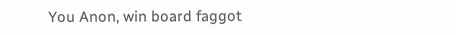You Anon, win board faggot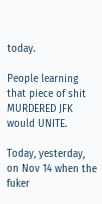today.

People learning that piece of shit MURDERED JFK would UNITE.

Today, yesterday, on Nov 14 when the fuker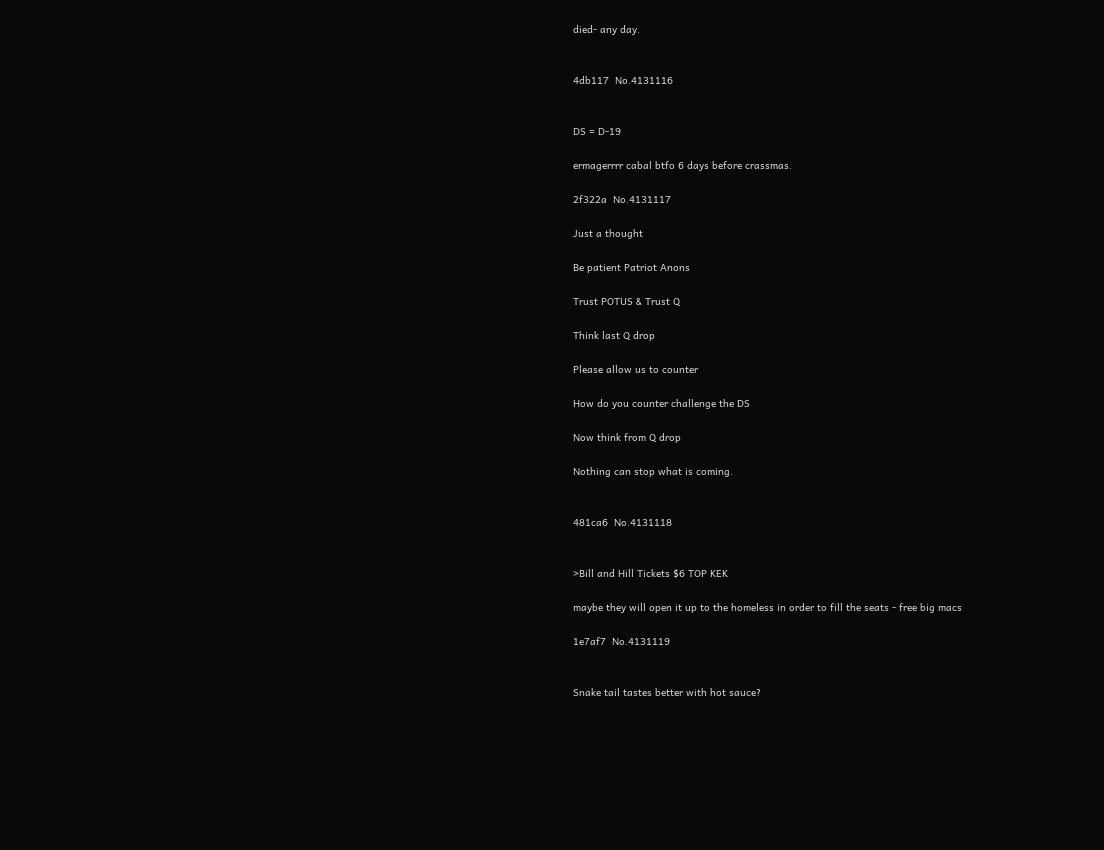died- any day.


4db117  No.4131116


DS = D-19

ermagerrrr cabal btfo 6 days before crassmas.

2f322a  No.4131117

Just a thought

Be patient Patriot Anons

Trust POTUS & Trust Q

Think last Q drop

Please allow us to counter

How do you counter challenge the DS

Now think from Q drop

Nothing can stop what is coming.


481ca6  No.4131118


>Bill and Hill Tickets $6 TOP KEK

maybe they will open it up to the homeless in order to fill the seats - free big macs

1e7af7  No.4131119


Snake tail tastes better with hot sauce?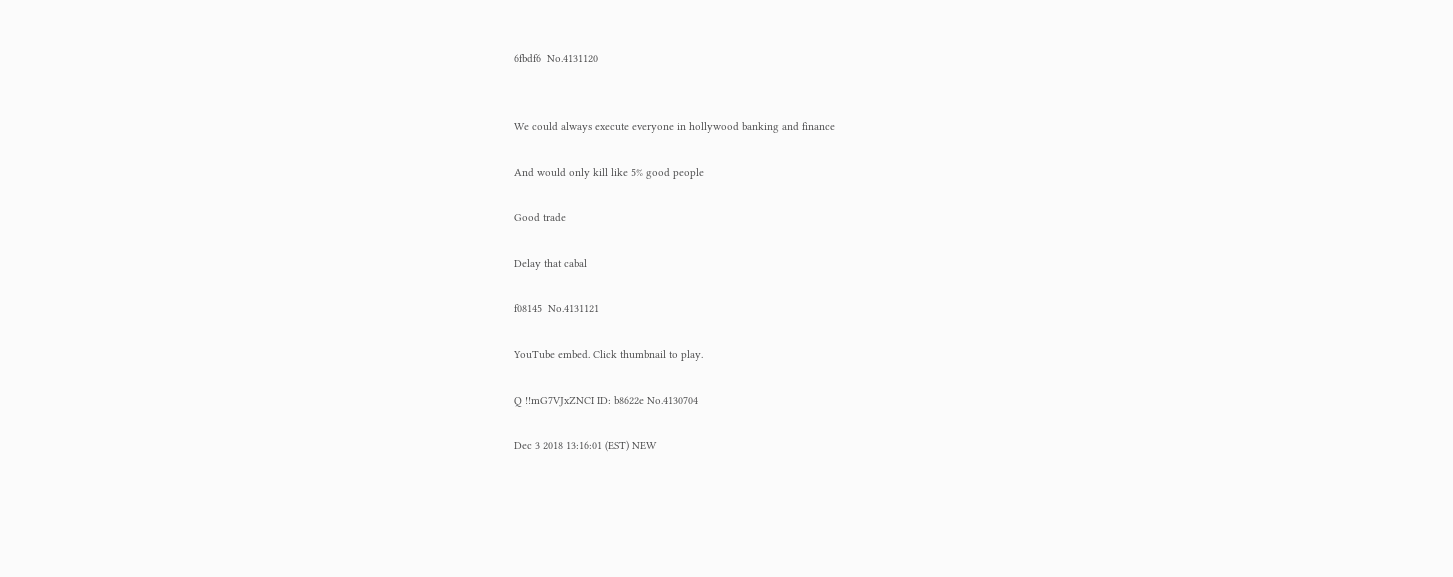6fbdf6  No.4131120


We could always execute everyone in hollywood banking and finance

And would only kill like 5% good people

Good trade

Delay that cabal

f08145  No.4131121

YouTube embed. Click thumbnail to play.

Q !!mG7VJxZNCI ID: b8622e No.4130704

Dec 3 2018 13:16:01 (EST) NEW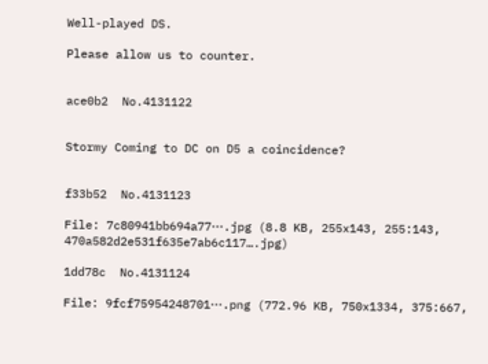Well-played DS.

Please allow us to counter.


ace0b2  No.4131122


Stormy Coming to DC on D5 a coincidence?


f33b52  No.4131123

File: 7c80941bb694a77⋯.jpg (8.8 KB, 255x143, 255:143, 470a582d2e531f635e7ab6c117….jpg)

1dd78c  No.4131124

File: 9fcf75954248701⋯.png (772.96 KB, 750x1334, 375:667,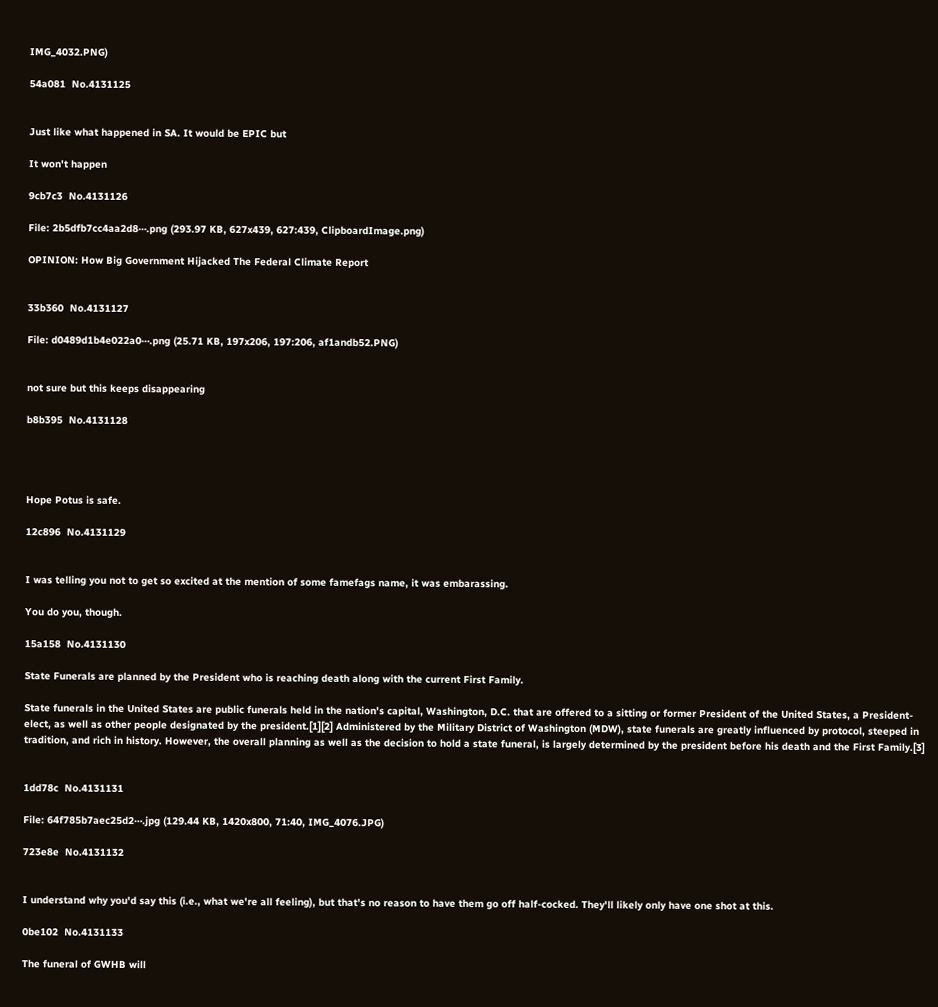IMG_4032.PNG)

54a081  No.4131125


Just like what happened in SA. It would be EPIC but

It won't happen

9cb7c3  No.4131126

File: 2b5dfb7cc4aa2d8⋯.png (293.97 KB, 627x439, 627:439, ClipboardImage.png)

OPINION: How Big Government Hijacked The Federal Climate Report


33b360  No.4131127

File: d0489d1b4e022a0⋯.png (25.71 KB, 197x206, 197:206, af1andb52.PNG)


not sure but this keeps disappearing

b8b395  No.4131128




Hope Potus is safe.

12c896  No.4131129


I was telling you not to get so excited at the mention of some famefags name, it was embarassing.

You do you, though.

15a158  No.4131130

State Funerals are planned by the President who is reaching death along with the current First Family.

State funerals in the United States are public funerals held in the nation's capital, Washington, D.C. that are offered to a sitting or former President of the United States, a President-elect, as well as other people designated by the president.[1][2] Administered by the Military District of Washington (MDW), state funerals are greatly influenced by protocol, steeped in tradition, and rich in history. However, the overall planning as well as the decision to hold a state funeral, is largely determined by the president before his death and the First Family.[3]


1dd78c  No.4131131

File: 64f785b7aec25d2⋯.jpg (129.44 KB, 1420x800, 71:40, IMG_4076.JPG)

723e8e  No.4131132


I understand why you'd say this (i.e., what we're all feeling), but that's no reason to have them go off half-cocked. They'll likely only have one shot at this.

0be102  No.4131133

The funeral of GWHB will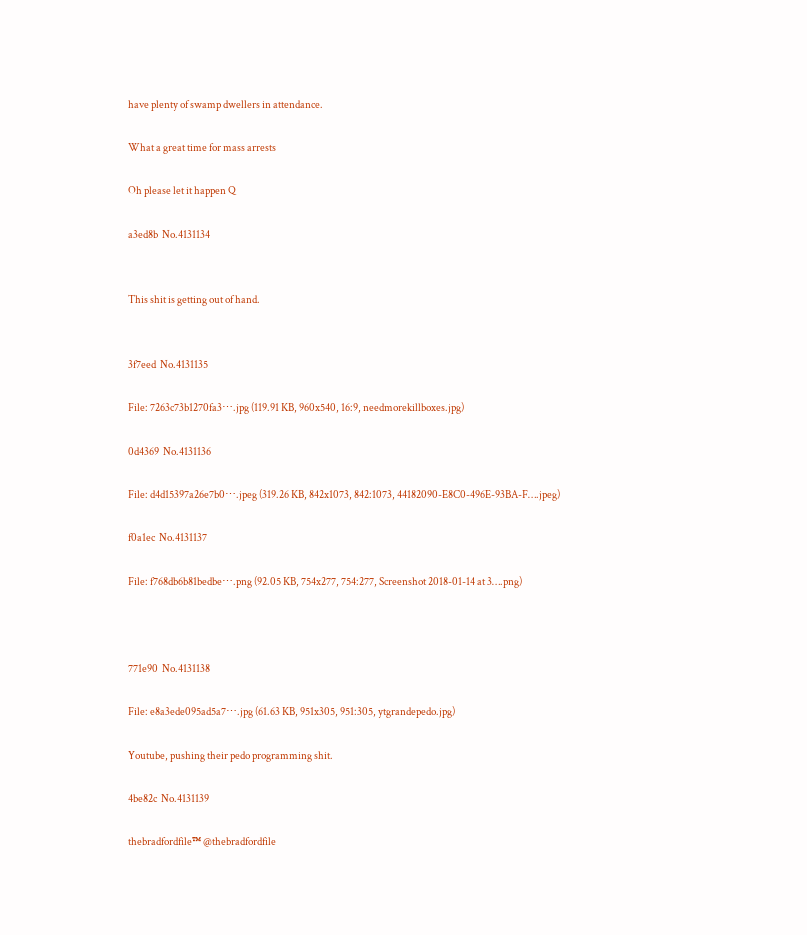have plenty of swamp dwellers in attendance.

What a great time for mass arrests

Oh please let it happen Q

a3ed8b  No.4131134


This shit is getting out of hand.


3f7eed  No.4131135

File: 7263c73b1270fa3⋯.jpg (119.91 KB, 960x540, 16:9, needmorekillboxes.jpg)

0d4369  No.4131136

File: d4d15397a26e7b0⋯.jpeg (319.26 KB, 842x1073, 842:1073, 44182090-E8C0-496E-93BA-F….jpeg)

f0a1ec  No.4131137

File: f768db6b81bedbe⋯.png (92.05 KB, 754x277, 754:277, Screenshot 2018-01-14 at 3….png)



771e90  No.4131138

File: e8a3ede095ad5a7⋯.jpg (61.63 KB, 951x305, 951:305, ytgrandepedo.jpg)

Youtube, pushing their pedo programming shit.

4be82c  No.4131139

thebradfordfile™ @thebradfordfile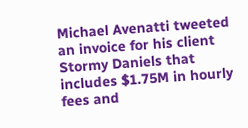Michael Avenatti tweeted an invoice for his client Stormy Daniels that includes $1.75M in hourly fees and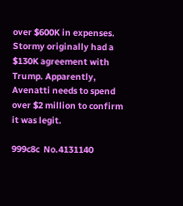over $600K in expenses. Stormy originally had a $130K agreement with Trump. Apparently, Avenatti needs to spend over $2 million to confirm it was legit.

999c8c  No.4131140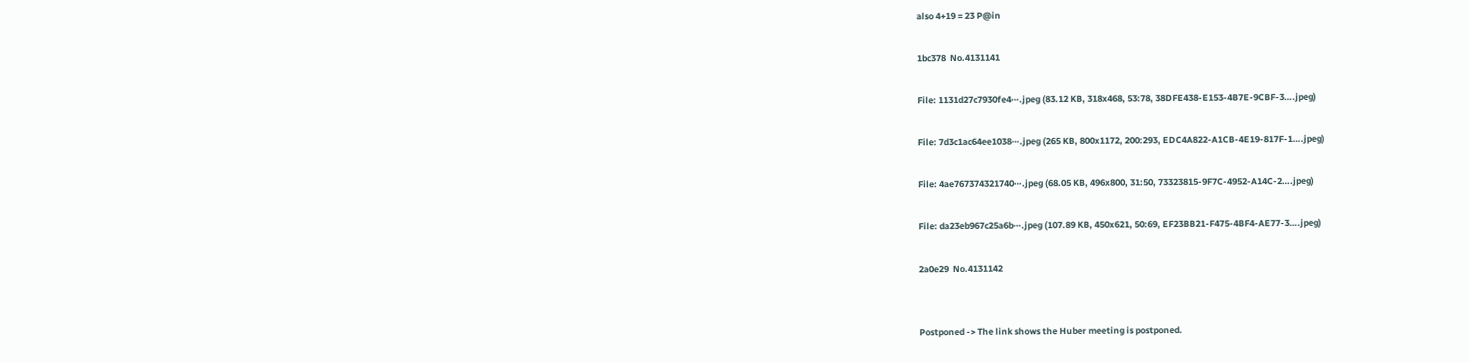also 4+19 = 23 P@in

1bc378  No.4131141

File: 1131d27c7930fe4⋯.jpeg (83.12 KB, 318x468, 53:78, 38DFE438-E153-4B7E-9CBF-3….jpeg)

File: 7d3c1ac64ee1038⋯.jpeg (265 KB, 800x1172, 200:293, EDC4A822-A1CB-4E19-817F-1….jpeg)

File: 4ae767374321740⋯.jpeg (68.05 KB, 496x800, 31:50, 73323815-9F7C-4952-A14C-2….jpeg)

File: da23eb967c25a6b⋯.jpeg (107.89 KB, 450x621, 50:69, EF23BB21-F475-4BF4-AE77-3….jpeg)

2a0e29  No.4131142


Postponed -> The link shows the Huber meeting is postponed.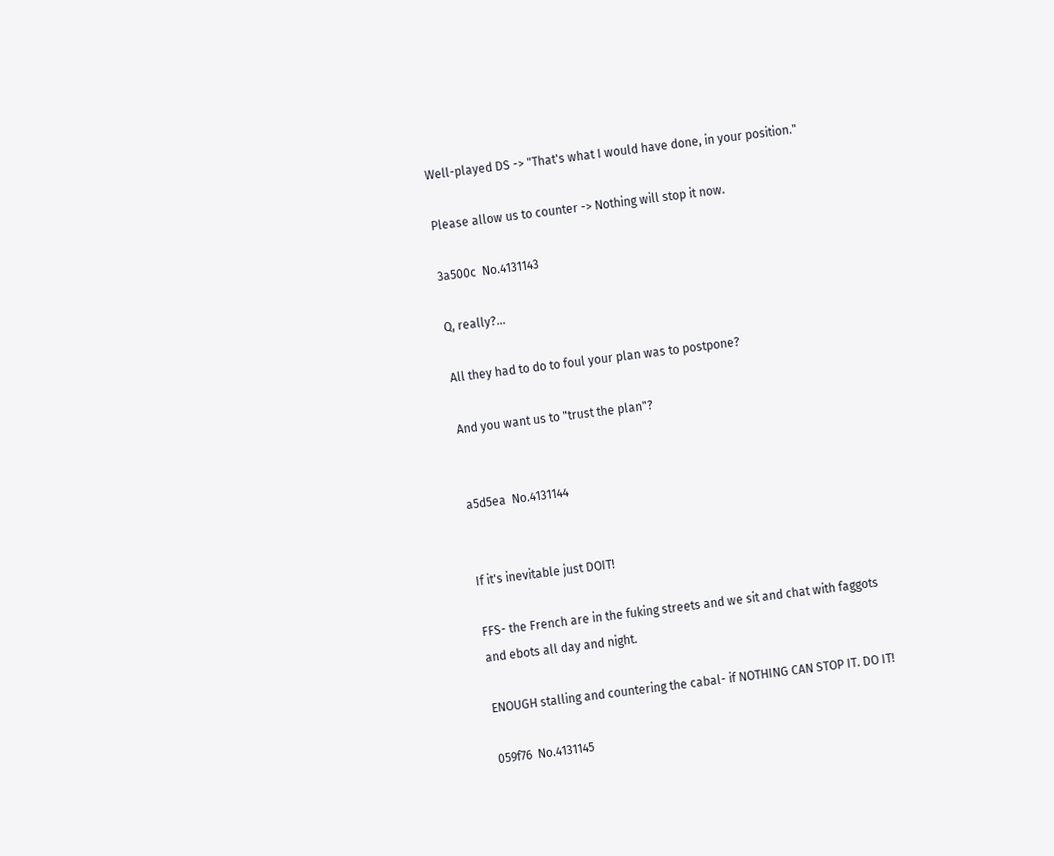Well-played DS -> "That's what I would have done, in your position."

Please allow us to counter -> Nothing will stop it now.

3a500c  No.4131143

Q, really?…

All they had to do to foul your plan was to postpone?

And you want us to "trust the plan"?


a5d5ea  No.4131144


If it's inevitable just DOIT!

FFS- the French are in the fuking streets and we sit and chat with faggots and ebots all day and night.

ENOUGH stalling and countering the cabal- if NOTHING CAN STOP IT. DO IT!

059f76  No.4131145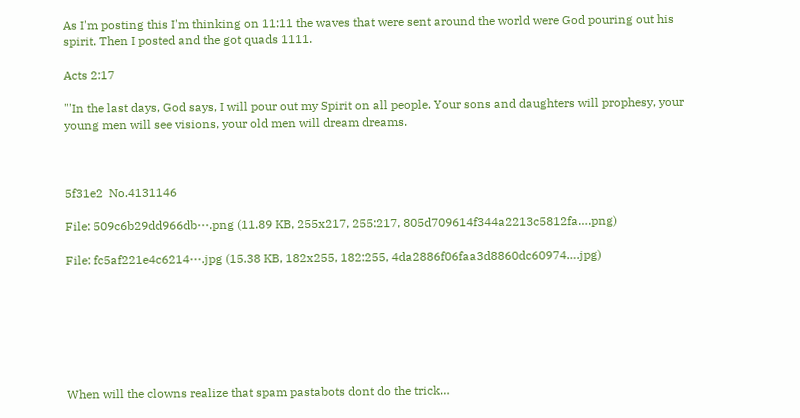As I'm posting this I'm thinking on 11:11 the waves that were sent around the world were God pouring out his spirit. Then I posted and the got quads 1111.

Acts 2:17

"'In the last days, God says, I will pour out my Spirit on all people. Your sons and daughters will prophesy, your young men will see visions, your old men will dream dreams.



5f31e2  No.4131146

File: 509c6b29dd966db⋯.png (11.89 KB, 255x217, 255:217, 805d709614f344a2213c5812fa….png)

File: fc5af221e4c6214⋯.jpg (15.38 KB, 182x255, 182:255, 4da2886f06faa3d8860dc60974….jpg)







When will the clowns realize that spam pastabots dont do the trick…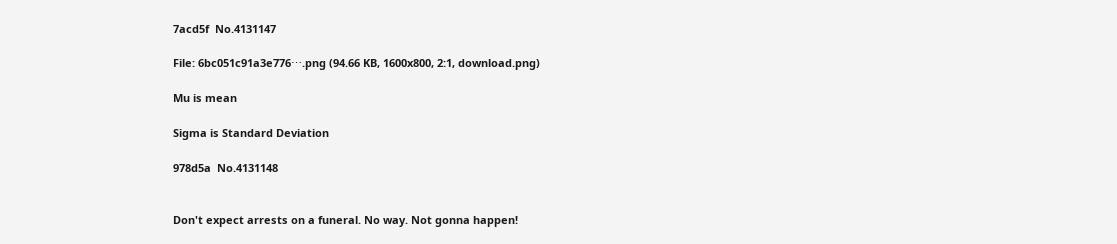7acd5f  No.4131147

File: 6bc051c91a3e776⋯.png (94.66 KB, 1600x800, 2:1, download.png)

Mu is mean

Sigma is Standard Deviation

978d5a  No.4131148


Don't expect arrests on a funeral. No way. Not gonna happen!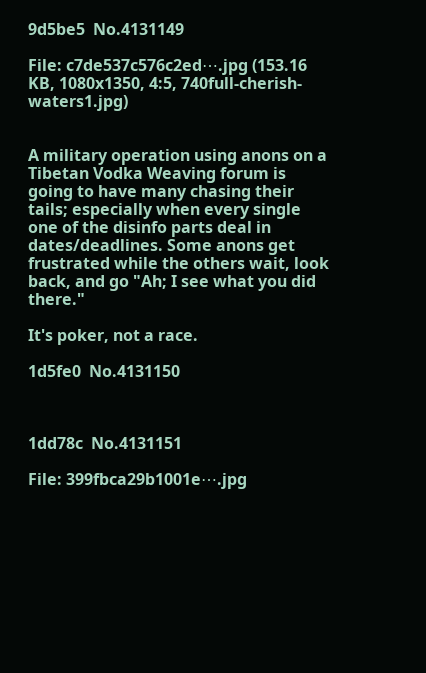9d5be5  No.4131149

File: c7de537c576c2ed⋯.jpg (153.16 KB, 1080x1350, 4:5, 740full-cherish-waters1.jpg)


A military operation using anons on a Tibetan Vodka Weaving forum is going to have many chasing their tails; especially when every single one of the disinfo parts deal in dates/deadlines. Some anons get frustrated while the others wait, look back, and go "Ah; I see what you did there."

It's poker, not a race.

1d5fe0  No.4131150



1dd78c  No.4131151

File: 399fbca29b1001e⋯.jpg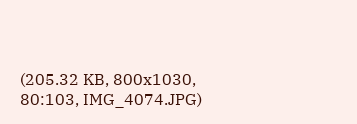(205.32 KB, 800x1030, 80:103, IMG_4074.JPG)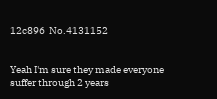12c896  No.4131152


Yeah I'm sure they made everyone suffer through 2 years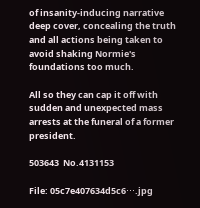of insanity-inducing narrative deep cover, concealing the truth and all actions being taken to avoid shaking Normie's foundations too much.

All so they can cap it off with sudden and unexpected mass arrests at the funeral of a former president.

503643  No.4131153

File: 05c7e407634d5c6⋯.jpg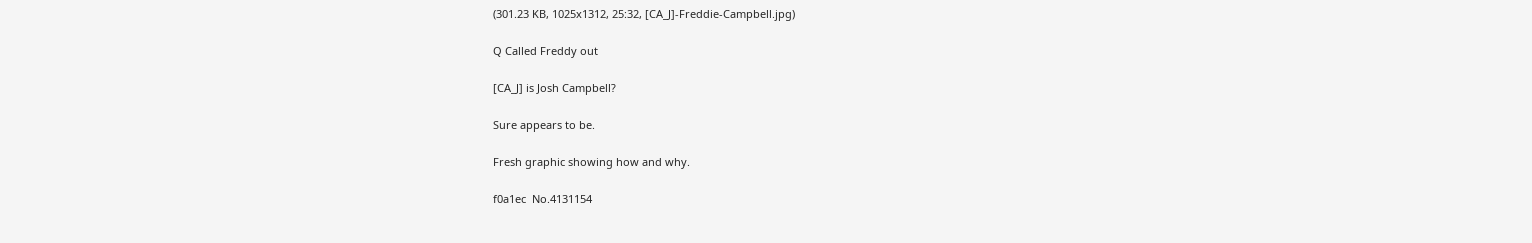(301.23 KB, 1025x1312, 25:32, [CA_J]-Freddie-Campbell.jpg)

Q Called Freddy out

[CA_J] is Josh Campbell?

Sure appears to be.

Fresh graphic showing how and why.

f0a1ec  No.4131154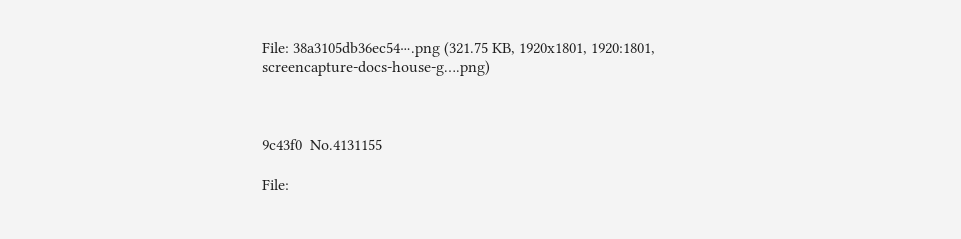File: 38a3105db36ec54⋯.png (321.75 KB, 1920x1801, 1920:1801, screencapture-docs-house-g….png)



9c43f0  No.4131155

File: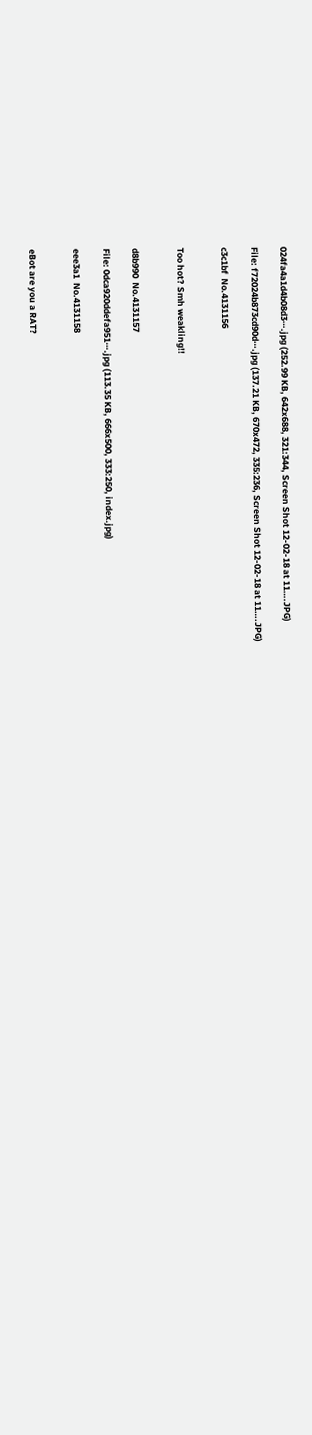024fa4a1d4b08d3⋯.jpg (252.99 KB, 642x688, 321:344, Screen Shot 12-02-18 at 11….JPG)

File: f72024b873cd90d⋯.jpg (137.21 KB, 670x472, 335:236, Screen Shot 12-02-18 at 11….JPG)

c3c1bf  No.4131156


Too hot? Smh weakling!!


d8b990  No.4131157

File: 0dca920ddefa951⋯.jpg (113.35 KB, 666x500, 333:250, index.jpg)

eee3a1  No.4131158


eBot are you a RAT?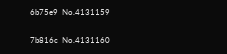6b75e9  No.4131159

7b816c  No.4131160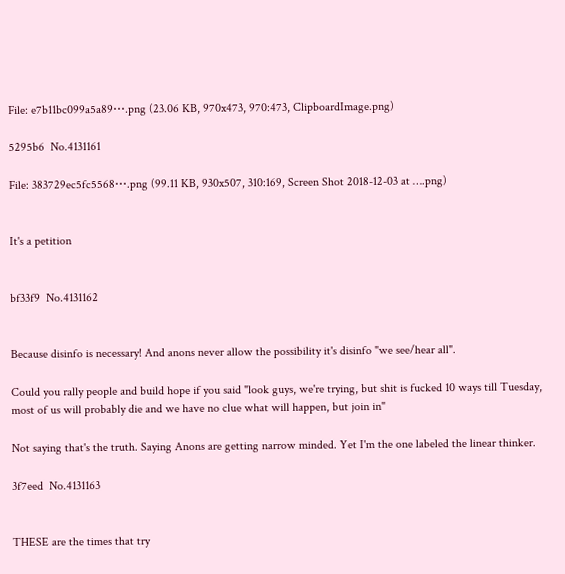File: e7b11bc099a5a89⋯.png (23.06 KB, 970x473, 970:473, ClipboardImage.png)

5295b6  No.4131161

File: 383729ec5fc5568⋯.png (99.11 KB, 930x507, 310:169, Screen Shot 2018-12-03 at ….png)


It's a petition


bf33f9  No.4131162


Because disinfo is necessary! And anons never allow the possibility it's disinfo "we see/hear all".

Could you rally people and build hope if you said "look guys, we're trying, but shit is fucked 10 ways till Tuesday, most of us will probably die and we have no clue what will happen, but join in"

Not saying that's the truth. Saying Anons are getting narrow minded. Yet I'm the one labeled the linear thinker.

3f7eed  No.4131163


THESE are the times that try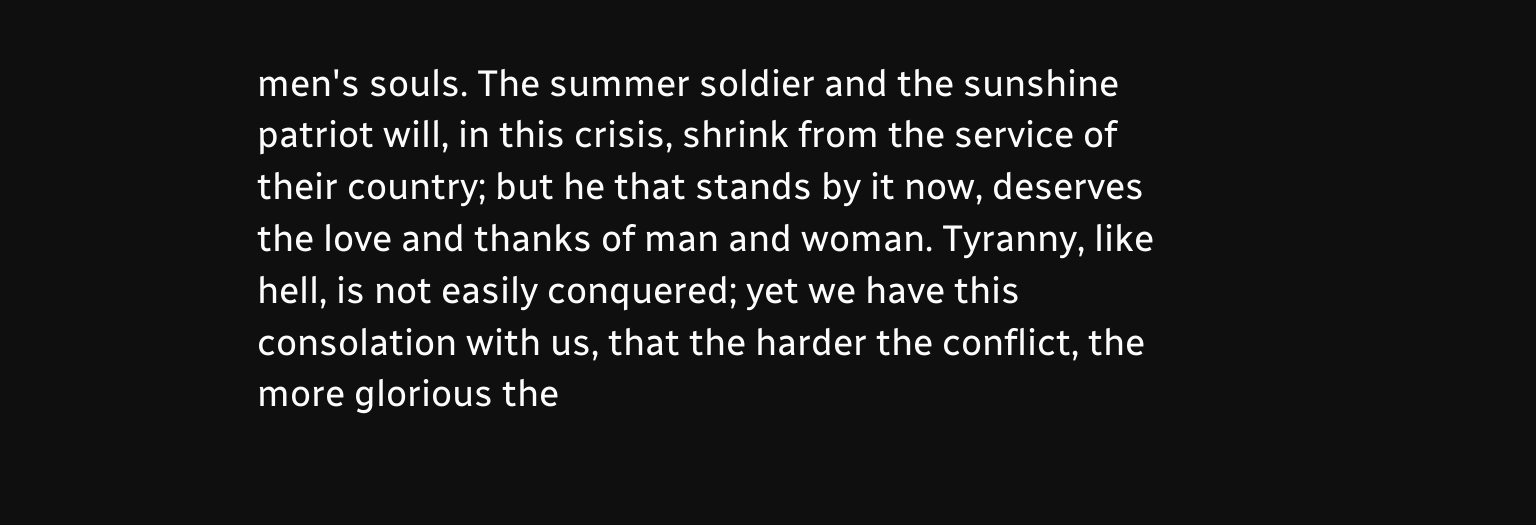men's souls. The summer soldier and the sunshine patriot will, in this crisis, shrink from the service of their country; but he that stands by it now, deserves the love and thanks of man and woman. Tyranny, like hell, is not easily conquered; yet we have this consolation with us, that the harder the conflict, the more glorious the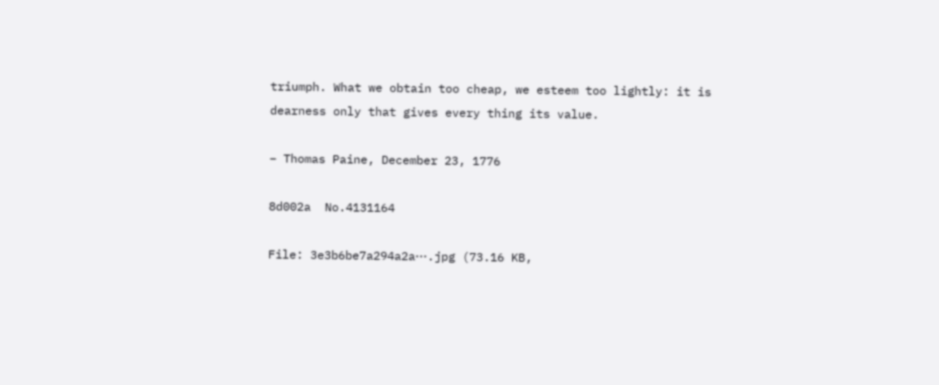triumph. What we obtain too cheap, we esteem too lightly: it is dearness only that gives every thing its value.

– Thomas Paine, December 23, 1776

8d002a  No.4131164

File: 3e3b6be7a294a2a⋯.jpg (73.16 KB,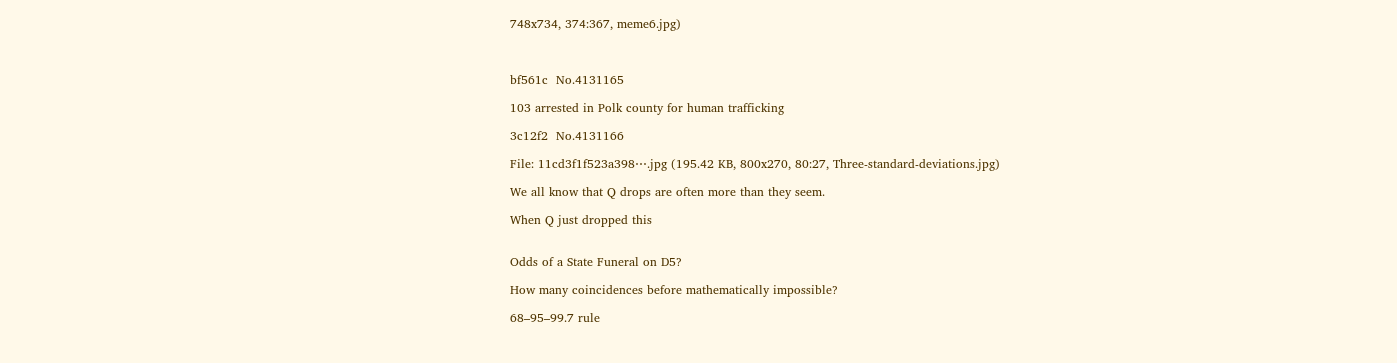748x734, 374:367, meme6.jpg)



bf561c  No.4131165

103 arrested in Polk county for human trafficking

3c12f2  No.4131166

File: 11cd3f1f523a398⋯.jpg (195.42 KB, 800x270, 80:27, Three-standard-deviations.jpg)

We all know that Q drops are often more than they seem.

When Q just dropped this


Odds of a State Funeral on D5?

How many coincidences before mathematically impossible?

68–95–99.7 rule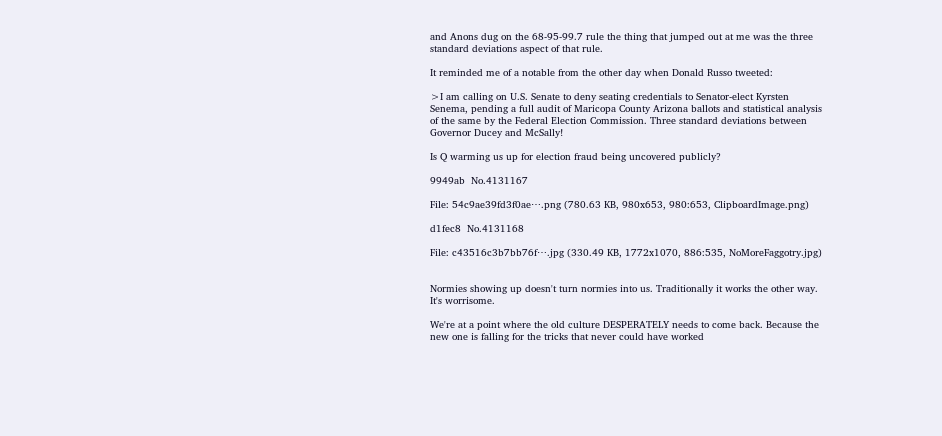and Anons dug on the 68-95-99.7 rule the thing that jumped out at me was the three standard deviations aspect of that rule.

It reminded me of a notable from the other day when Donald Russo tweeted:

>I am calling on U.S. Senate to deny seating credentials to Senator-elect Kyrsten Senema, pending a full audit of Maricopa County Arizona ballots and statistical analysis of the same by the Federal Election Commission. Three standard deviations between Governor Ducey and McSally!

Is Q warming us up for election fraud being uncovered publicly?

9949ab  No.4131167

File: 54c9ae39fd3f0ae⋯.png (780.63 KB, 980x653, 980:653, ClipboardImage.png)

d1fec8  No.4131168

File: c43516c3b7bb76f⋯.jpg (330.49 KB, 1772x1070, 886:535, NoMoreFaggotry.jpg)


Normies showing up doesn't turn normies into us. Traditionally it works the other way. It's worrisome.

We're at a point where the old culture DESPERATELY needs to come back. Because the new one is falling for the tricks that never could have worked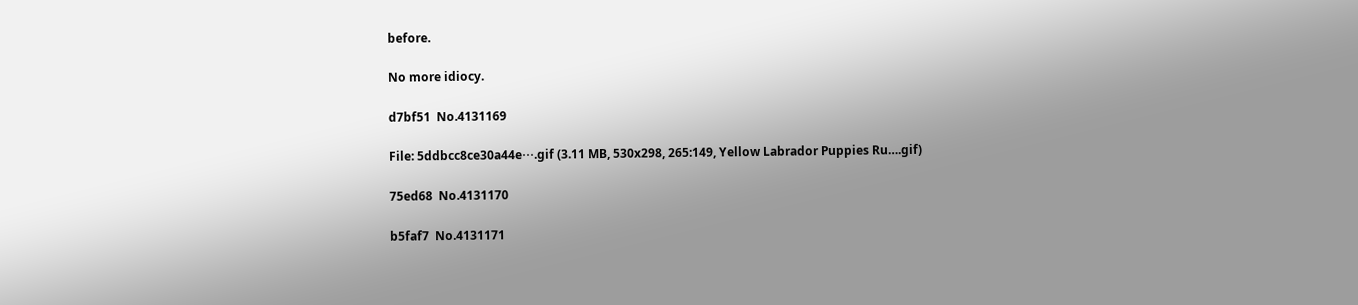before.

No more idiocy.

d7bf51  No.4131169

File: 5ddbcc8ce30a44e⋯.gif (3.11 MB, 530x298, 265:149, Yellow Labrador Puppies Ru….gif)

75ed68  No.4131170

b5faf7  No.4131171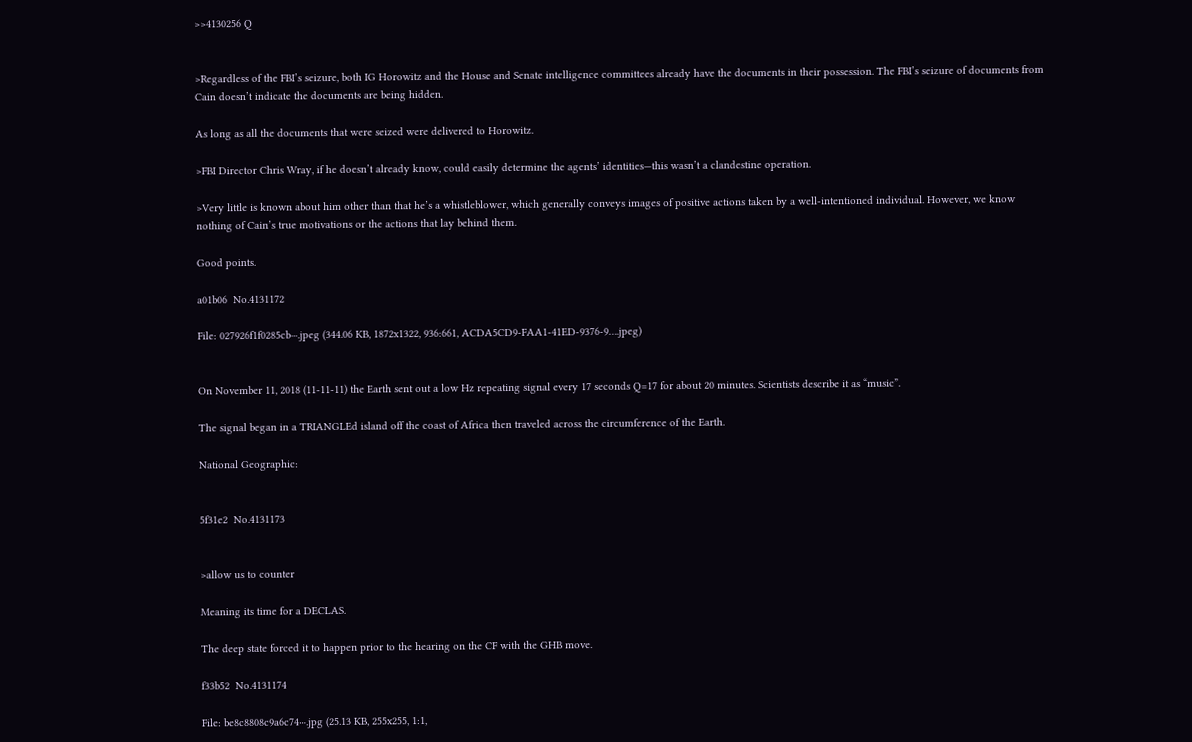>>4130256 Q


>Regardless of the FBI’s seizure, both IG Horowitz and the House and Senate intelligence committees already have the documents in their possession. The FBI’s seizure of documents from Cain doesn’t indicate the documents are being hidden.

As long as all the documents that were seized were delivered to Horowitz.

>FBI Director Chris Wray, if he doesn’t already know, could easily determine the agents’ identities—this wasn’t a clandestine operation.

>Very little is known about him other than that he’s a whistleblower, which generally conveys images of positive actions taken by a well-intentioned individual. However, we know nothing of Cain’s true motivations or the actions that lay behind them.

Good points.

a01b06  No.4131172

File: 027926f1f0285cb⋯.jpeg (344.06 KB, 1872x1322, 936:661, ACDA5CD9-FAA1-41ED-9376-9….jpeg)


On November 11, 2018 (11-11-11) the Earth sent out a low Hz repeating signal every 17 seconds Q=17 for about 20 minutes. Scientists describe it as “music”.

The signal began in a TRIANGLEd island off the coast of Africa then traveled across the circumference of the Earth.

National Geographic:


5f31e2  No.4131173


>allow us to counter

Meaning its time for a DECLAS.

The deep state forced it to happen prior to the hearing on the CF with the GHB move.

f33b52  No.4131174

File: be8c8808c9a6c74⋯.jpg (25.13 KB, 255x255, 1:1,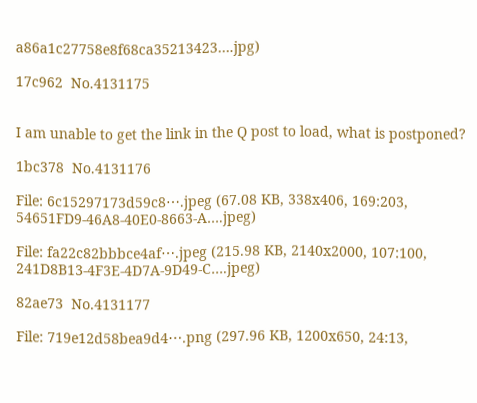a86a1c27758e8f68ca35213423….jpg)

17c962  No.4131175


I am unable to get the link in the Q post to load, what is postponed?

1bc378  No.4131176

File: 6c15297173d59c8⋯.jpeg (67.08 KB, 338x406, 169:203, 54651FD9-46A8-40E0-8663-A….jpeg)

File: fa22c82bbbce4af⋯.jpeg (215.98 KB, 2140x2000, 107:100, 241D8B13-4F3E-4D7A-9D49-C….jpeg)

82ae73  No.4131177

File: 719e12d58bea9d4⋯.png (297.96 KB, 1200x650, 24:13,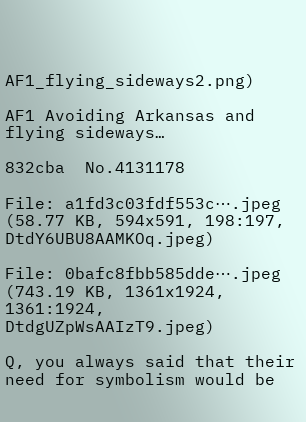AF1_flying_sideways2.png)

AF1 Avoiding Arkansas and flying sideways…

832cba  No.4131178

File: a1fd3c03fdf553c⋯.jpeg (58.77 KB, 594x591, 198:197, DtdY6UBU8AAMKOq.jpeg)

File: 0bafc8fbb585dde⋯.jpeg (743.19 KB, 1361x1924, 1361:1924, DtdgUZpWsAAIzT9.jpeg)

Q, you always said that their need for symbolism would be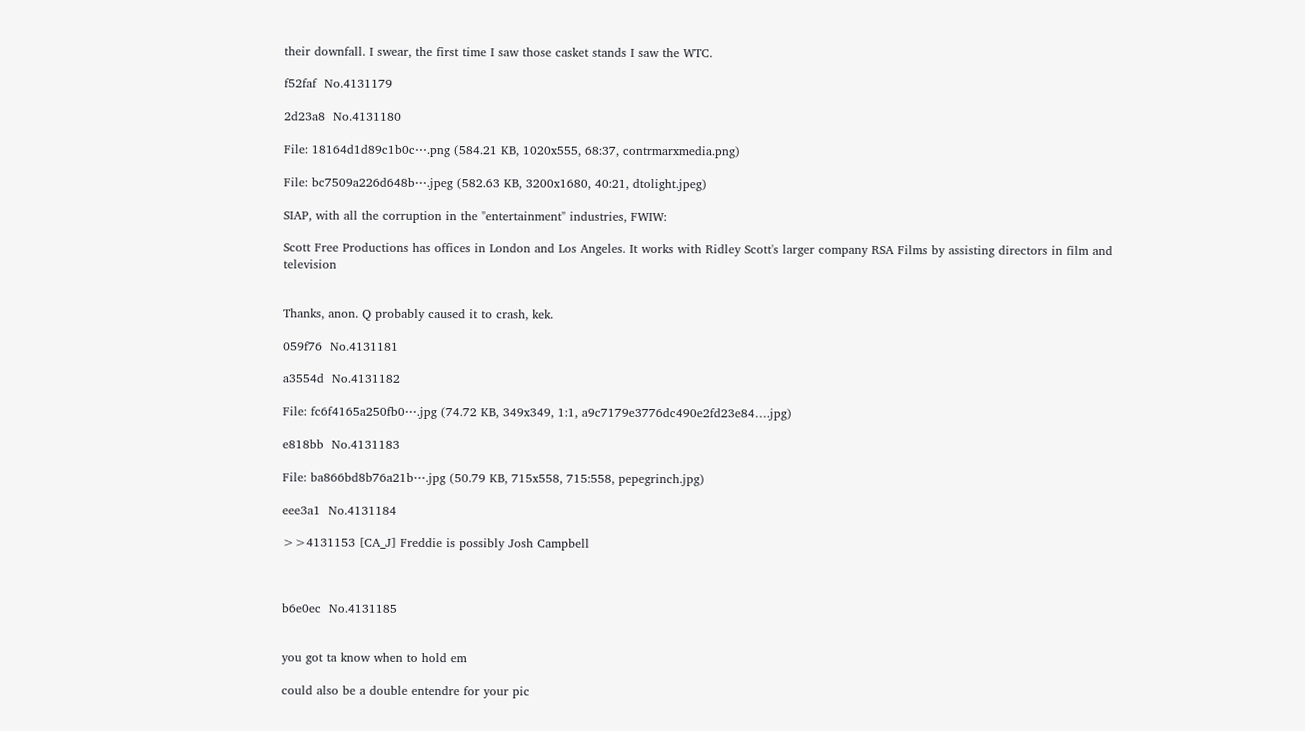their downfall. I swear, the first time I saw those casket stands I saw the WTC.

f52faf  No.4131179

2d23a8  No.4131180

File: 18164d1d89c1b0c⋯.png (584.21 KB, 1020x555, 68:37, contrmarxmedia.png)

File: bc7509a226d648b⋯.jpeg (582.63 KB, 3200x1680, 40:21, dtolight.jpeg)

SIAP, with all the corruption in the "entertainment" industries, FWIW:

Scott Free Productions has offices in London and Los Angeles. It works with Ridley Scott's larger company RSA Films by assisting directors in film and television


Thanks, anon. Q probably caused it to crash, kek.

059f76  No.4131181

a3554d  No.4131182

File: fc6f4165a250fb0⋯.jpg (74.72 KB, 349x349, 1:1, a9c7179e3776dc490e2fd23e84….jpg)

e818bb  No.4131183

File: ba866bd8b76a21b⋯.jpg (50.79 KB, 715x558, 715:558, pepegrinch.jpg)

eee3a1  No.4131184

>>4131153 [CA_J] Freddie is possibly Josh Campbell



b6e0ec  No.4131185


you got ta know when to hold em

could also be a double entendre for your pic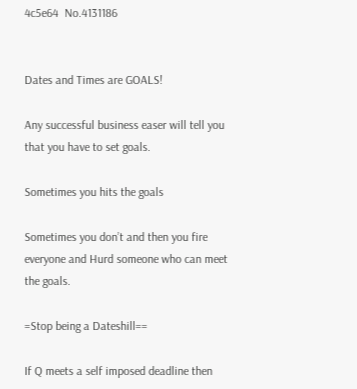4c5e64  No.4131186


Dates and Times are GOALS!

Any successful business easer will tell you that you have to set goals.

Sometimes you hits the goals

Sometimes you don’t and then you fire everyone and Hurd someone who can meet the goals.

=Stop being a Dateshill==

If Q meets a self imposed deadline then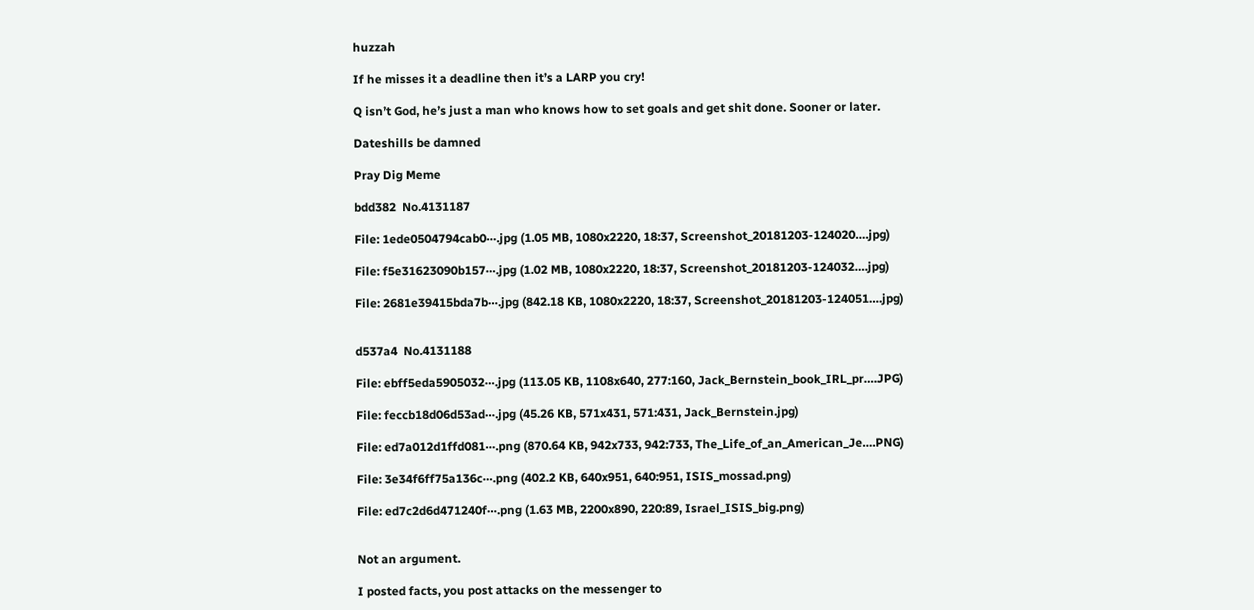huzzah

If he misses it a deadline then it’s a LARP you cry!

Q isn’t God, he’s just a man who knows how to set goals and get shit done. Sooner or later.

Dateshills be damned

Pray Dig Meme

bdd382  No.4131187

File: 1ede0504794cab0⋯.jpg (1.05 MB, 1080x2220, 18:37, Screenshot_20181203-124020….jpg)

File: f5e31623090b157⋯.jpg (1.02 MB, 1080x2220, 18:37, Screenshot_20181203-124032….jpg)

File: 2681e39415bda7b⋯.jpg (842.18 KB, 1080x2220, 18:37, Screenshot_20181203-124051….jpg)


d537a4  No.4131188

File: ebff5eda5905032⋯.jpg (113.05 KB, 1108x640, 277:160, Jack_Bernstein_book_IRL_pr….JPG)

File: feccb18d06d53ad⋯.jpg (45.26 KB, 571x431, 571:431, Jack_Bernstein.jpg)

File: ed7a012d1ffd081⋯.png (870.64 KB, 942x733, 942:733, The_Life_of_an_American_Je….PNG)

File: 3e34f6ff75a136c⋯.png (402.2 KB, 640x951, 640:951, ISIS_mossad.png)

File: ed7c2d6d471240f⋯.png (1.63 MB, 2200x890, 220:89, Israel_ISIS_big.png)


Not an argument.

I posted facts, you post attacks on the messenger to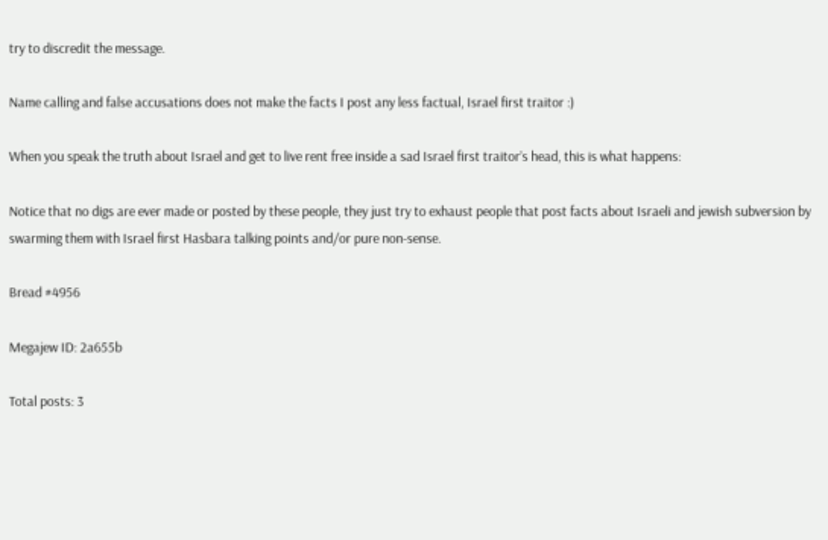try to discredit the message.

Name calling and false accusations does not make the facts I post any less factual, Israel first traitor :)

When you speak the truth about Israel and get to live rent free inside a sad Israel first traitor’s head, this is what happens:

Notice that no digs are ever made or posted by these people, they just try to exhaust people that post facts about Israeli and jewish subversion by swarming them with Israel first Hasbara talking points and/or pure non-sense.

Bread #4956

Megajew ID: 2a655b

Total posts: 3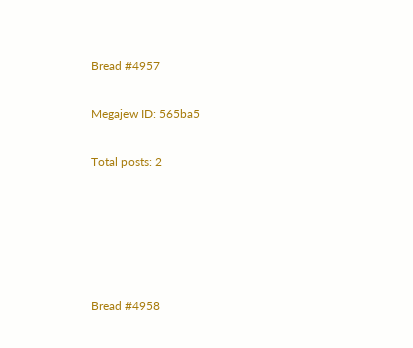Bread #4957

Megajew ID: 565ba5

Total posts: 2





Bread #4958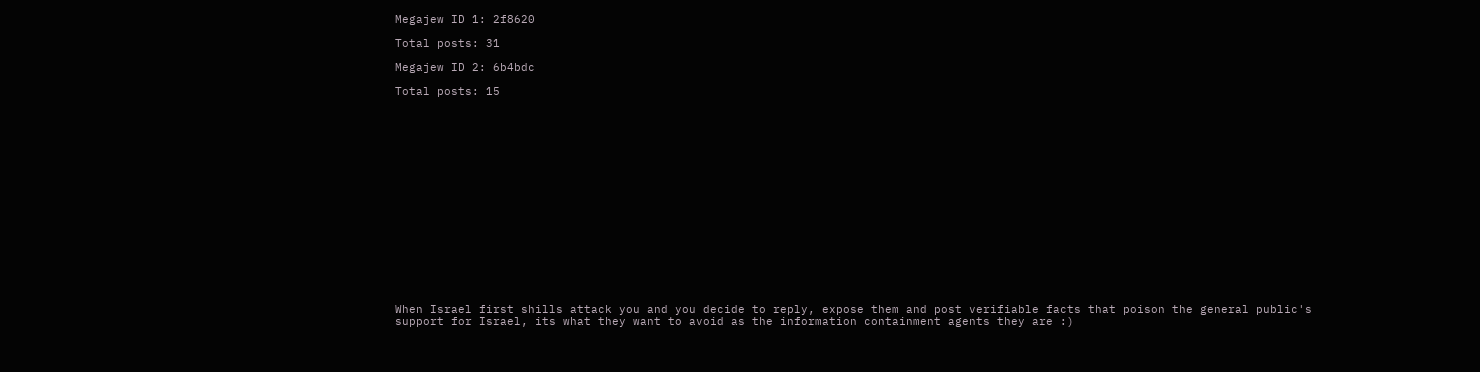Megajew ID 1: 2f8620

Total posts: 31

Megajew ID 2: 6b4bdc

Total posts: 15

















When Israel first shills attack you and you decide to reply, expose them and post verifiable facts that poison the general public's support for Israel, its what they want to avoid as the information containment agents they are :)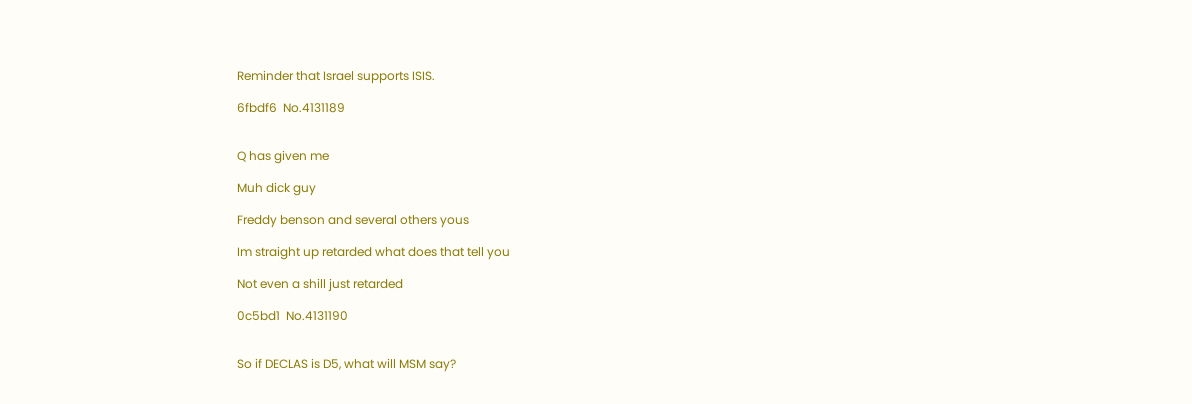Reminder that Israel supports ISIS.

6fbdf6  No.4131189


Q has given me

Muh dick guy

Freddy benson and several others yous

Im straight up retarded what does that tell you

Not even a shill just retarded

0c5bd1  No.4131190


So if DECLAS is D5, what will MSM say?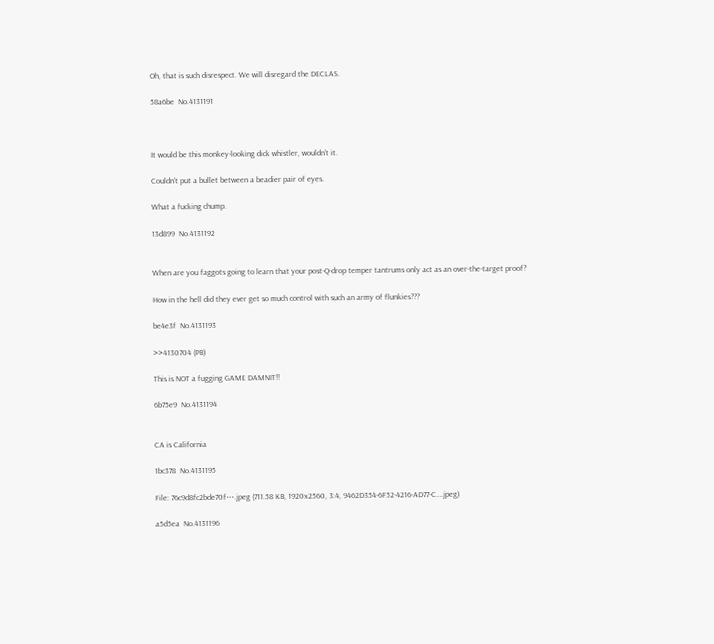Oh, that is such disrespect. We will disregard the DECLAS.

58a6be  No.4131191



It would be this monkey-looking dick whistler, wouldn't it.

Couldn't put a bullet between a beadier pair of eyes.

What a fucking chump.

13d899  No.4131192


When are you faggots going to learn that your post-Q-drop temper tantrums only act as an over-the-target proof?

How in the hell did they ever get so much control with such an army of flunkies???

be4e3f  No.4131193

>>4130704 (PB)

This is NOT a fugging GAME DAMNIT!!

6b75e9  No.4131194


CA is California

1bc378  No.4131195

File: 76c9d8fc2bde70f⋯.jpeg (711.58 KB, 1920x2560, 3:4, 9462D354-6F52-4216-AD77-C….jpeg)

a5d5ea  No.4131196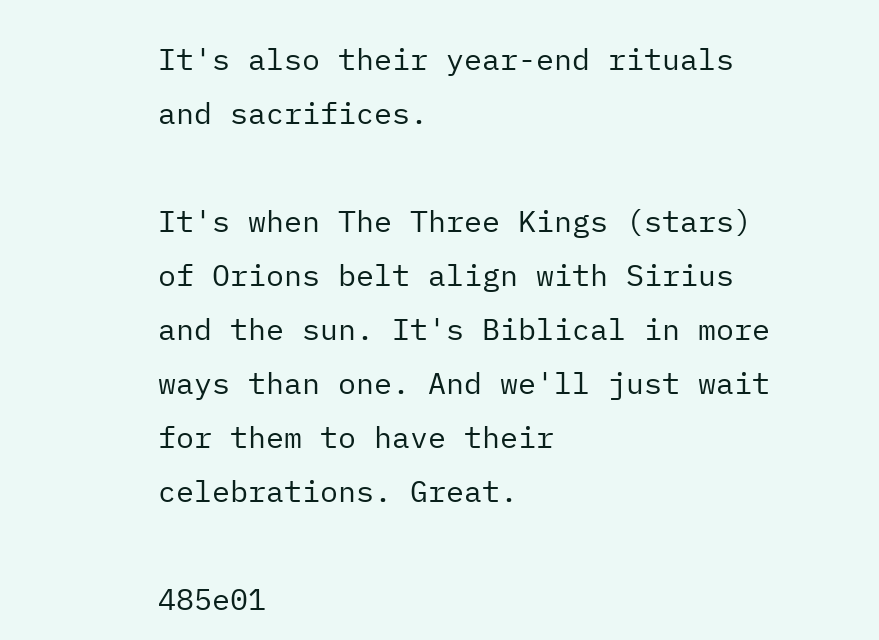It's also their year-end rituals and sacrifices.

It's when The Three Kings (stars) of Orions belt align with Sirius and the sun. It's Biblical in more ways than one. And we'll just wait for them to have their celebrations. Great.

485e01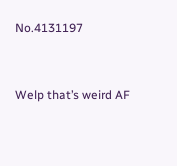No.4131197


Welp that’s weird AF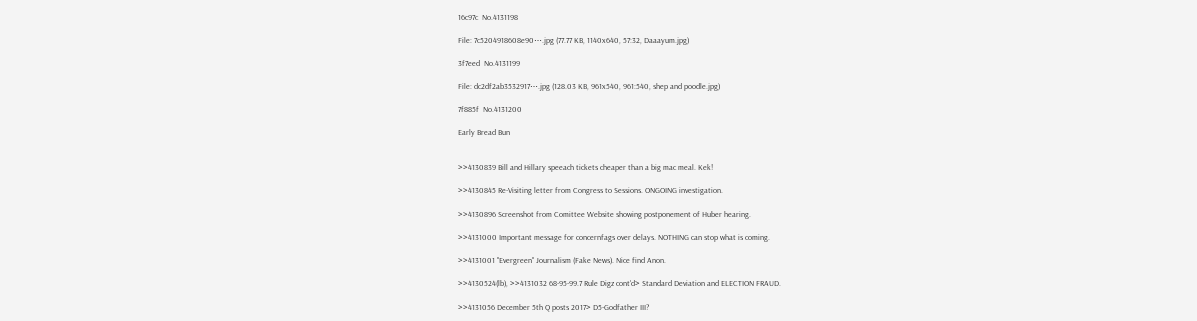16c97c  No.4131198

File: 7c5204918608e90⋯.jpg (77.77 KB, 1140x640, 57:32, Daaayum.jpg)

3f7eed  No.4131199

File: dc2df2ab3532917⋯.jpg (128.03 KB, 961x540, 961:540, shep and poodle.jpg)

7f885f  No.4131200

Early Bread Bun


>>4130839 Bill and Hillary speeach tickets cheaper than a big mac meal. Kek!

>>4130845 Re-Visiting letter from Congress to Sessions. ONGOING investigation.

>>4130896 Screenshot from Comittee Website showing postponement of Huber hearing.

>>4131000 Important message for concernfags over delays. NOTHING can stop what is coming.

>>4131001 "Evergreen" Journalism (Fake News). Nice find Anon.

>>4130524(lb), >>4131032 68-95-99.7 Rule Digz cont'd> Standard Deviation and ELECTION FRAUD.

>>4131056 December 5th Q posts 2017> D5-Godfather III?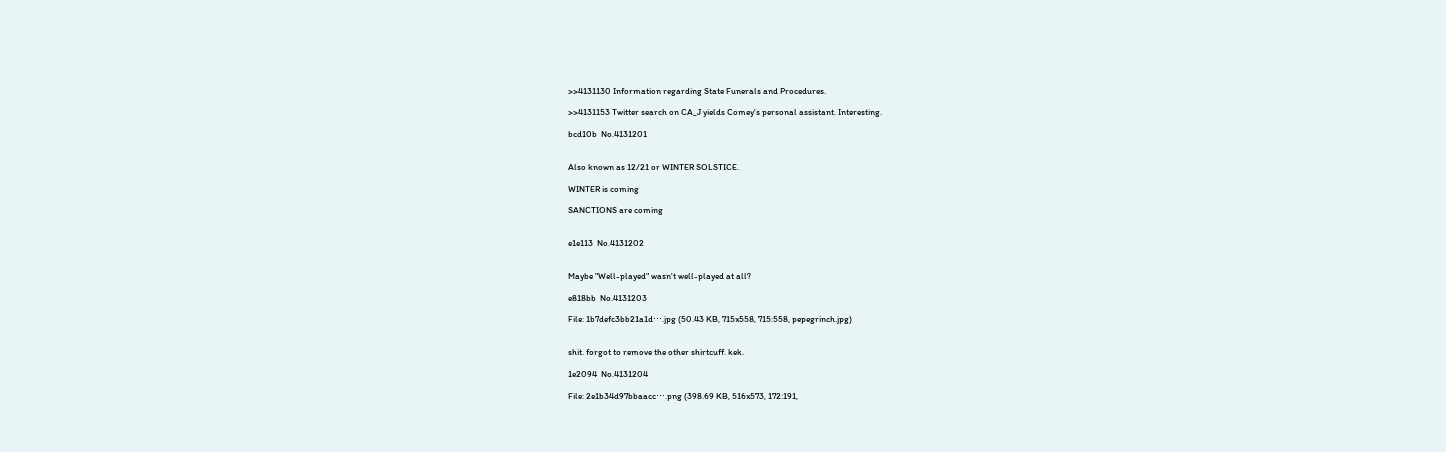>>4131130 Information regarding State Funerals and Procedures.

>>4131153 Twitter search on CA_J yields Comey's personal assistant. Interesting.

bcd10b  No.4131201


Also known as 12/21 or WINTER SOLSTICE.

WINTER is coming

SANCTIONS are coming


e1e113  No.4131202


Maybe "Well-played" wasn't well-played at all?

e818bb  No.4131203

File: 1b7defc3bb21a1d⋯.jpg (50.43 KB, 715x558, 715:558, pepegrinch.jpg)


shit. forgot to remove the other shirtcuff. kek.

1e2094  No.4131204

File: 2e1b34d97bbaacc⋯.png (398.69 KB, 516x573, 172:191,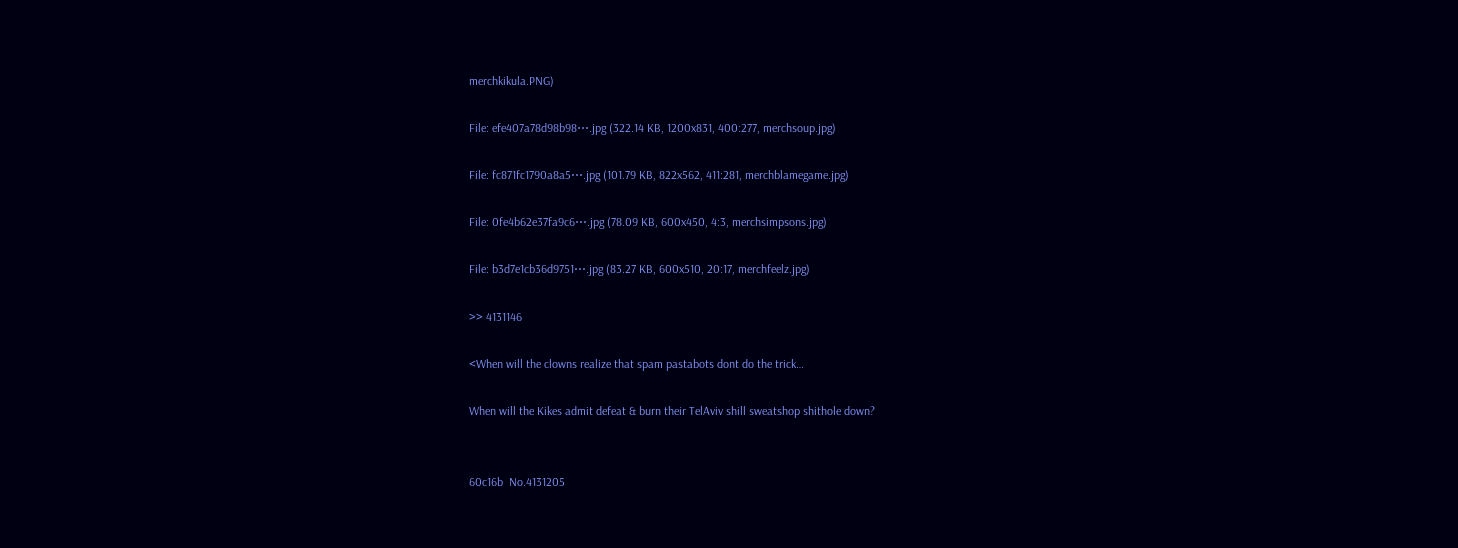merchkikula.PNG)

File: efe407a78d98b98⋯.jpg (322.14 KB, 1200x831, 400:277, merchsoup.jpg)

File: fc871fc1790a8a5⋯.jpg (101.79 KB, 822x562, 411:281, merchblamegame.jpg)

File: 0fe4b62e37fa9c6⋯.jpg (78.09 KB, 600x450, 4:3, merchsimpsons.jpg)

File: b3d7e1cb36d9751⋯.jpg (83.27 KB, 600x510, 20:17, merchfeelz.jpg)

>> 4131146

<When will the clowns realize that spam pastabots dont do the trick…

When will the Kikes admit defeat & burn their TelAviv shill sweatshop shithole down?


60c16b  No.4131205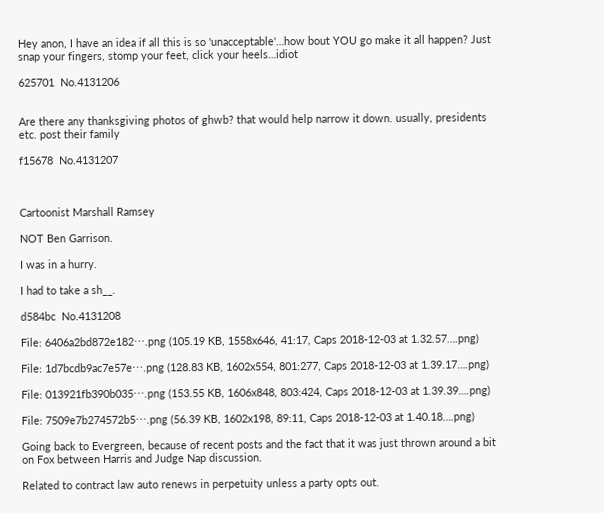Hey anon, I have an idea if all this is so 'unacceptable'…how bout YOU go make it all happen? Just snap your fingers, stomp your feet, click your heels…idiot

625701  No.4131206


Are there any thanksgiving photos of ghwb? that would help narrow it down. usually, presidents etc. post their family

f15678  No.4131207



Cartoonist Marshall Ramsey

NOT Ben Garrison.

I was in a hurry.

I had to take a sh__.

d584bc  No.4131208

File: 6406a2bd872e182⋯.png (105.19 KB, 1558x646, 41:17, Caps 2018-12-03 at 1.32.57….png)

File: 1d7bcdb9ac7e57e⋯.png (128.83 KB, 1602x554, 801:277, Caps 2018-12-03 at 1.39.17….png)

File: 013921fb390b035⋯.png (153.55 KB, 1606x848, 803:424, Caps 2018-12-03 at 1.39.39….png)

File: 7509e7b274572b5⋯.png (56.39 KB, 1602x198, 89:11, Caps 2018-12-03 at 1.40.18….png)

Going back to Evergreen, because of recent posts and the fact that it was just thrown around a bit on Fox between Harris and Judge Nap discussion.

Related to contract law auto renews in perpetuity unless a party opts out.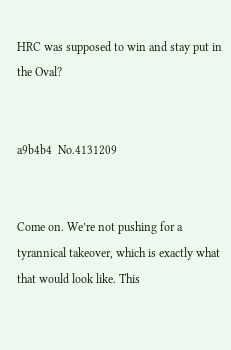HRC was supposed to win and stay put in the Oval?


a9b4b4  No.4131209


Come on. We’re not pushing for a tyrannical takeover, which is exactly what that would look like. This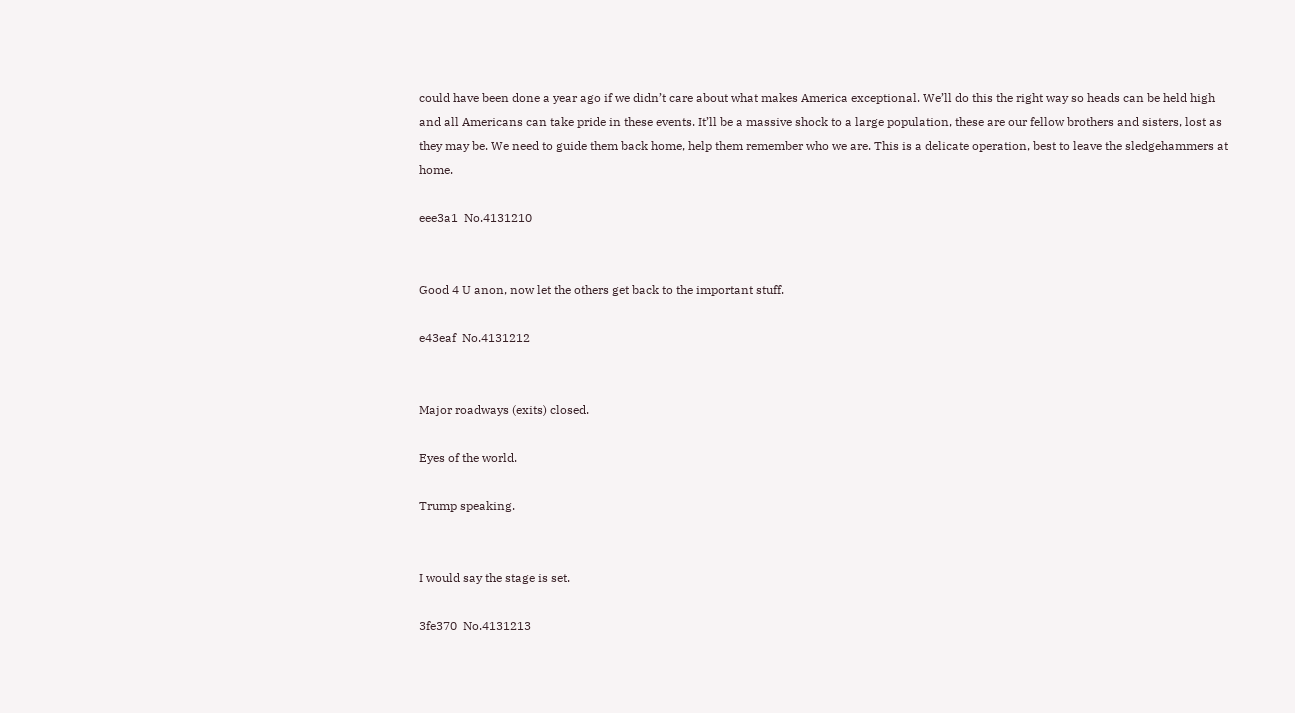could have been done a year ago if we didn’t care about what makes America exceptional. We’ll do this the right way so heads can be held high and all Americans can take pride in these events. It’ll be a massive shock to a large population, these are our fellow brothers and sisters, lost as they may be. We need to guide them back home, help them remember who we are. This is a delicate operation, best to leave the sledgehammers at home.

eee3a1  No.4131210


Good 4 U anon, now let the others get back to the important stuff.

e43eaf  No.4131212


Major roadways (exits) closed.

Eyes of the world.

Trump speaking.


I would say the stage is set.

3fe370  No.4131213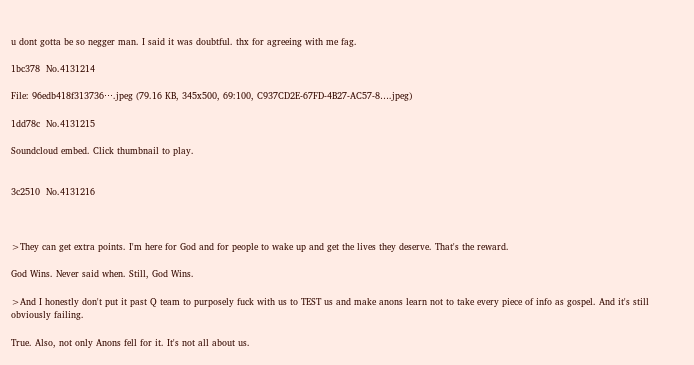u dont gotta be so negger man. I said it was doubtful. thx for agreeing with me fag.

1bc378  No.4131214

File: 96edb418f313736⋯.jpeg (79.16 KB, 345x500, 69:100, C937CD2E-67FD-4B27-AC57-8….jpeg)

1dd78c  No.4131215

Soundcloud embed. Click thumbnail to play.


3c2510  No.4131216



>They can get extra points. I'm here for God and for people to wake up and get the lives they deserve. That's the reward.

God Wins. Never said when. Still, God Wins.

>And I honestly don't put it past Q team to purposely fuck with us to TEST us and make anons learn not to take every piece of info as gospel. And it's still obviously failing.

True. Also, not only Anons fell for it. It's not all about us.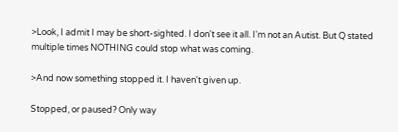>Look, I admit I may be short-sighted. I don't see it all. I'm not an Autist. But Q stated multiple times NOTHING could stop what was coming.

>And now something stopped it. I haven't given up.

Stopped, or paused? Only way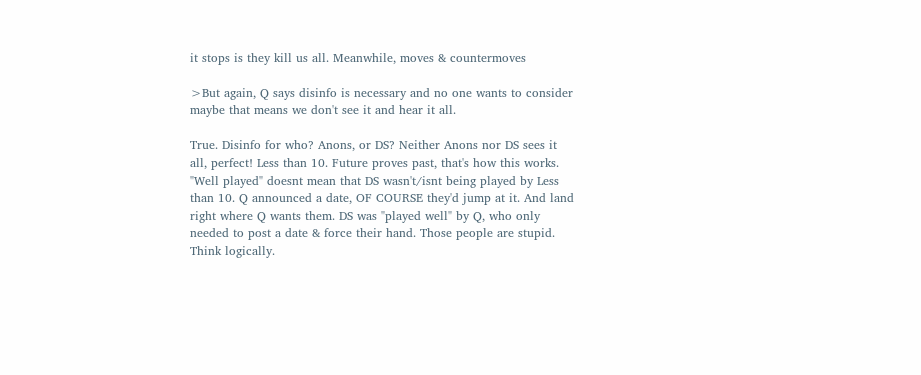it stops is they kill us all. Meanwhile, moves & countermoves

>But again, Q says disinfo is necessary and no one wants to consider maybe that means we don't see it and hear it all.

True. Disinfo for who? Anons, or DS? Neither Anons nor DS sees it all, perfect! Less than 10. Future proves past, that's how this works. "Well played" doesnt mean that DS wasn't/isnt being played by Less than 10. Q announced a date, OF COURSE they'd jump at it. And land right where Q wants them. DS was "played well" by Q, who only needed to post a date & force their hand. Those people are stupid. Think logically.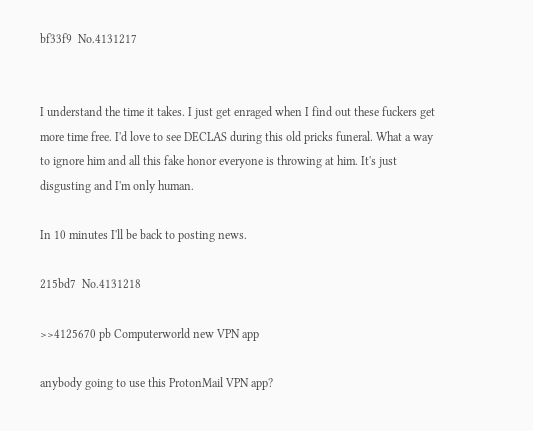bf33f9  No.4131217


I understand the time it takes. I just get enraged when I find out these fuckers get more time free. I'd love to see DECLAS during this old pricks funeral. What a way to ignore him and all this fake honor everyone is throwing at him. It's just disgusting and I'm only human.

In 10 minutes I'll be back to posting news.

215bd7  No.4131218

>>4125670 pb Computerworld new VPN app

anybody going to use this ProtonMail VPN app?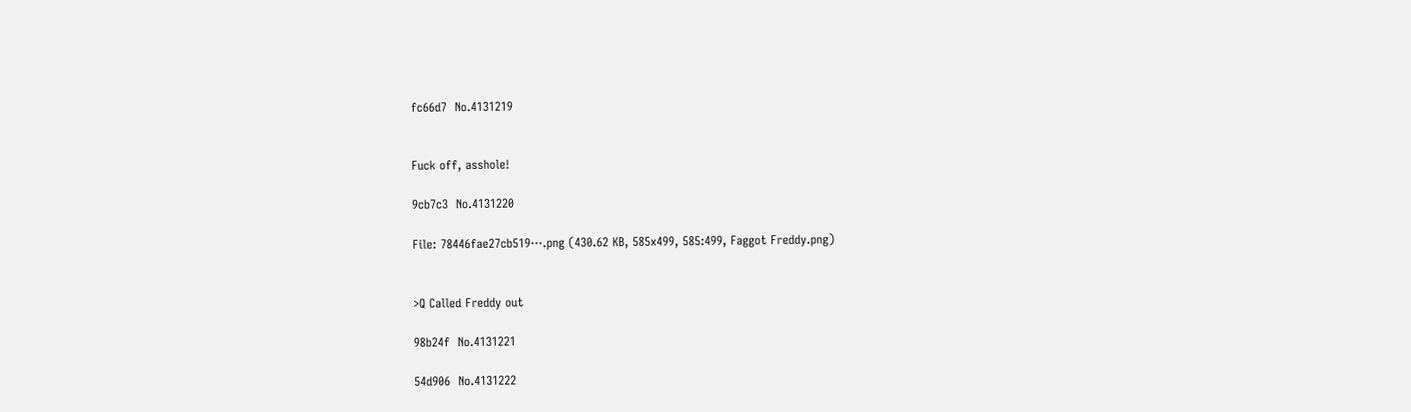fc66d7  No.4131219


Fuck off, asshole!

9cb7c3  No.4131220

File: 78446fae27cb519⋯.png (430.62 KB, 585x499, 585:499, Faggot Freddy.png)


>Q Called Freddy out

98b24f  No.4131221

54d906  No.4131222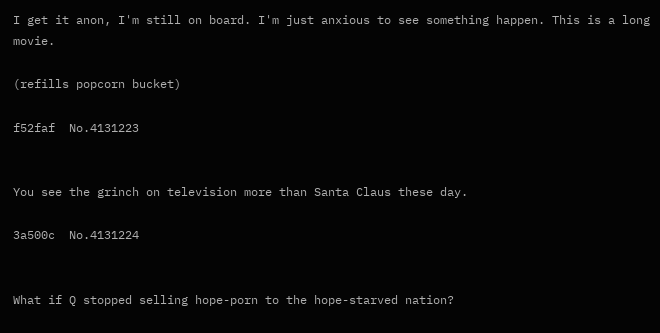I get it anon, I'm still on board. I'm just anxious to see something happen. This is a long movie.

(refills popcorn bucket)

f52faf  No.4131223


You see the grinch on television more than Santa Claus these day.

3a500c  No.4131224


What if Q stopped selling hope-porn to the hope-starved nation?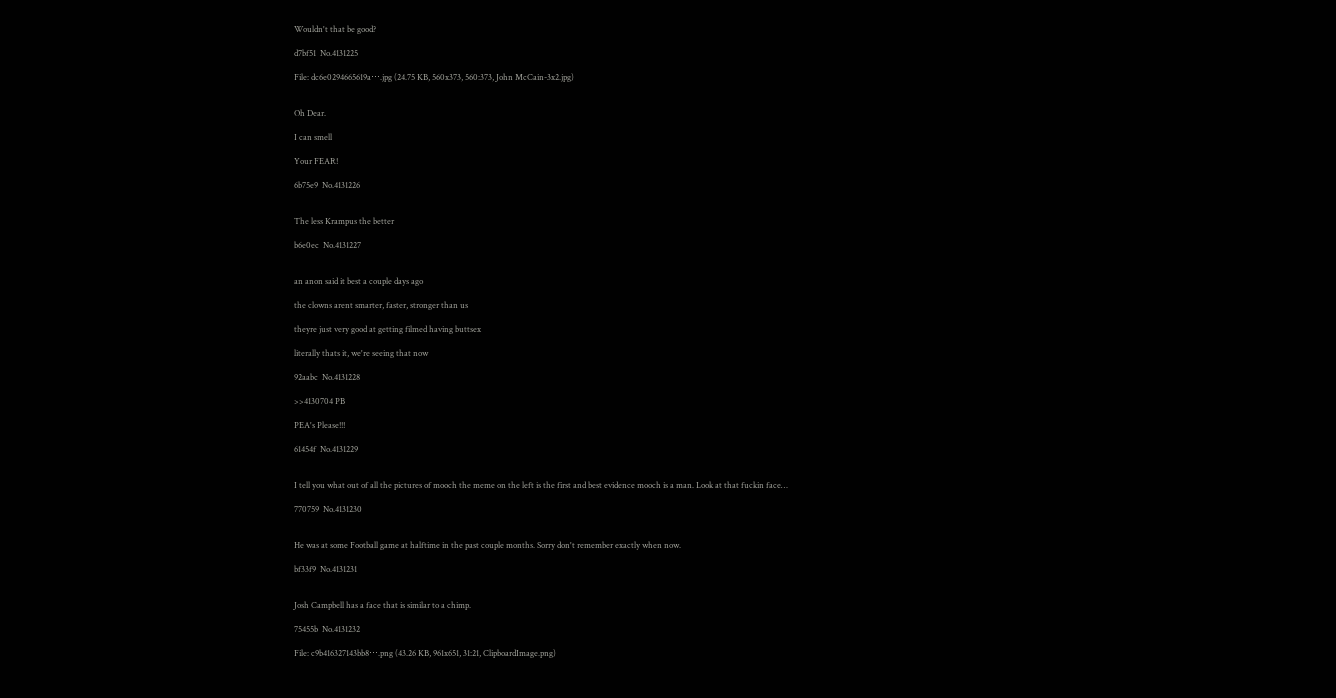Wouldn't that be good?

d7bf51  No.4131225

File: dc6e0294665619a⋯.jpg (24.75 KB, 560x373, 560:373, John McCain-3x2.jpg)


Oh Dear.

I can smell

Your FEAR!

6b75e9  No.4131226


The less Krampus the better

b6e0ec  No.4131227


an anon said it best a couple days ago

the clowns arent smarter, faster, stronger than us

theyre just very good at getting filmed having buttsex

literally thats it, we're seeing that now

92aabc  No.4131228

>>4130704 PB

PEA's Please!!!

61454f  No.4131229


I tell you what out of all the pictures of mooch the meme on the left is the first and best evidence mooch is a man. Look at that fuckin face…

770759  No.4131230


He was at some Football game at halftime in the past couple months. Sorry don't remember exactly when now.

bf33f9  No.4131231


Josh Campbell has a face that is similar to a chimp.

75455b  No.4131232

File: c9b416327143bb8⋯.png (43.26 KB, 961x651, 31:21, ClipboardImage.png)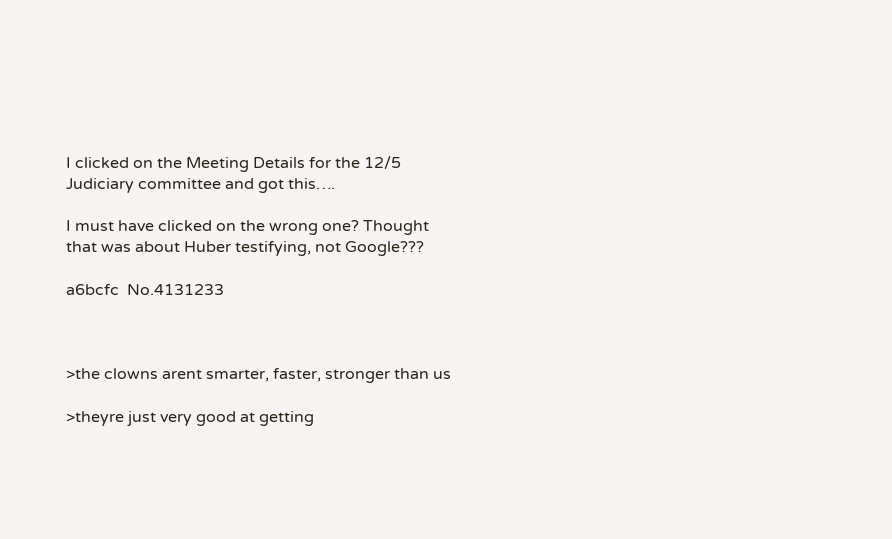I clicked on the Meeting Details for the 12/5 Judiciary committee and got this….

I must have clicked on the wrong one? Thought that was about Huber testifying, not Google???

a6bcfc  No.4131233



>the clowns arent smarter, faster, stronger than us

>theyre just very good at getting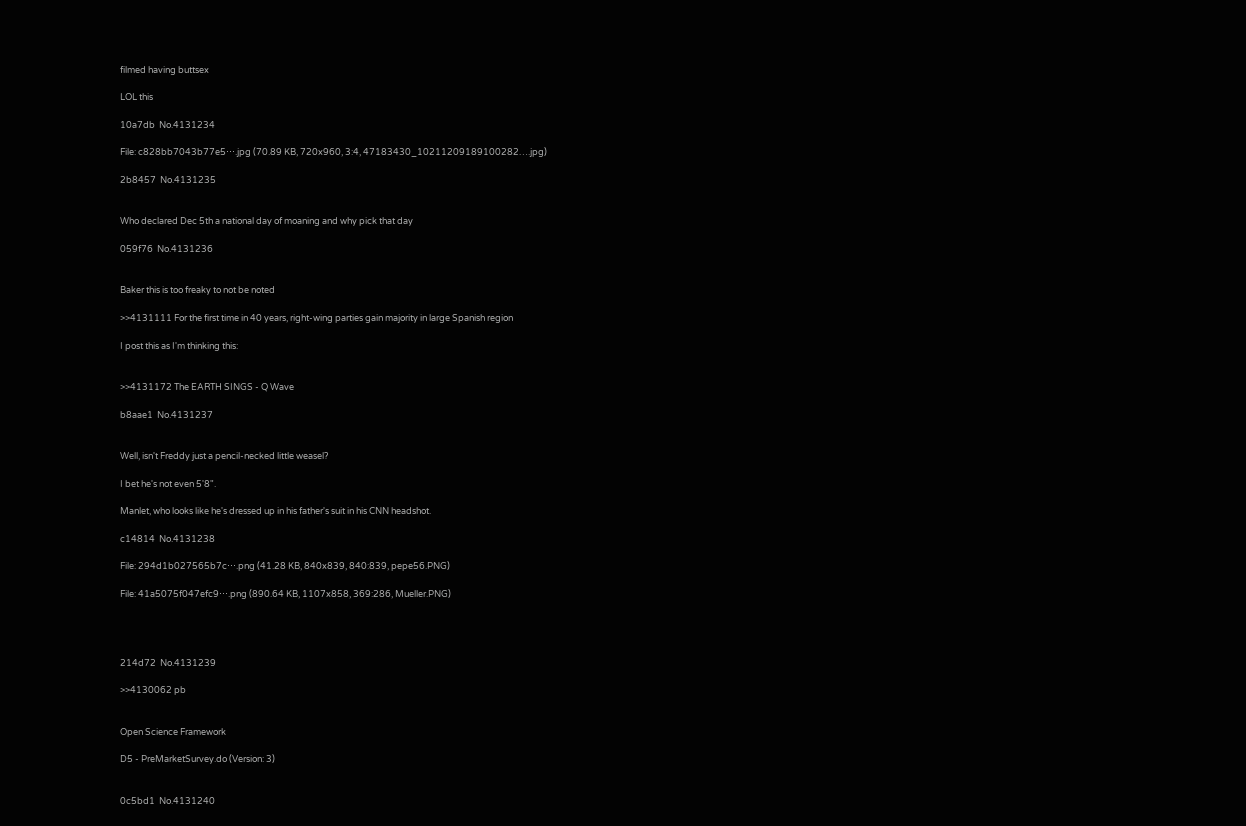filmed having buttsex

LOL this

10a7db  No.4131234

File: c828bb7043b77e5⋯.jpg (70.89 KB, 720x960, 3:4, 47183430_10211209189100282….jpg)

2b8457  No.4131235


Who declared Dec 5th a national day of moaning and why pick that day

059f76  No.4131236


Baker this is too freaky to not be noted

>>4131111 For the first time in 40 years, right-wing parties gain majority in large Spanish region

I post this as I'm thinking this:


>>4131172 The EARTH SINGS - Q Wave

b8aae1  No.4131237


Well, isn't Freddy just a pencil-necked little weasel?

I bet he's not even 5'8".

Manlet, who looks like he's dressed up in his father's suit in his CNN headshot.

c14814  No.4131238

File: 294d1b027565b7c⋯.png (41.28 KB, 840x839, 840:839, pepe56.PNG)

File: 41a5075f047efc9⋯.png (890.64 KB, 1107x858, 369:286, Mueller.PNG)




214d72  No.4131239

>>4130062 pb


Open Science Framework

D5 - PreMarketSurvey.do (Version: 3)


0c5bd1  No.4131240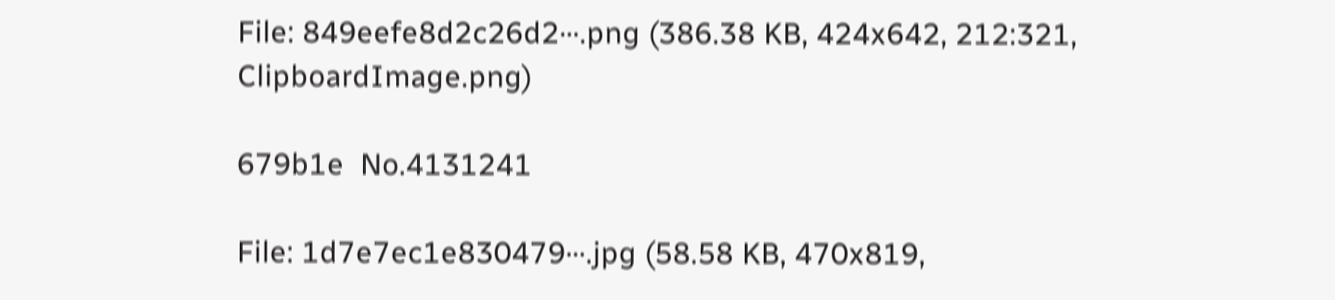File: 849eefe8d2c26d2⋯.png (386.38 KB, 424x642, 212:321, ClipboardImage.png)

679b1e  No.4131241

File: 1d7e7ec1e830479⋯.jpg (58.58 KB, 470x819,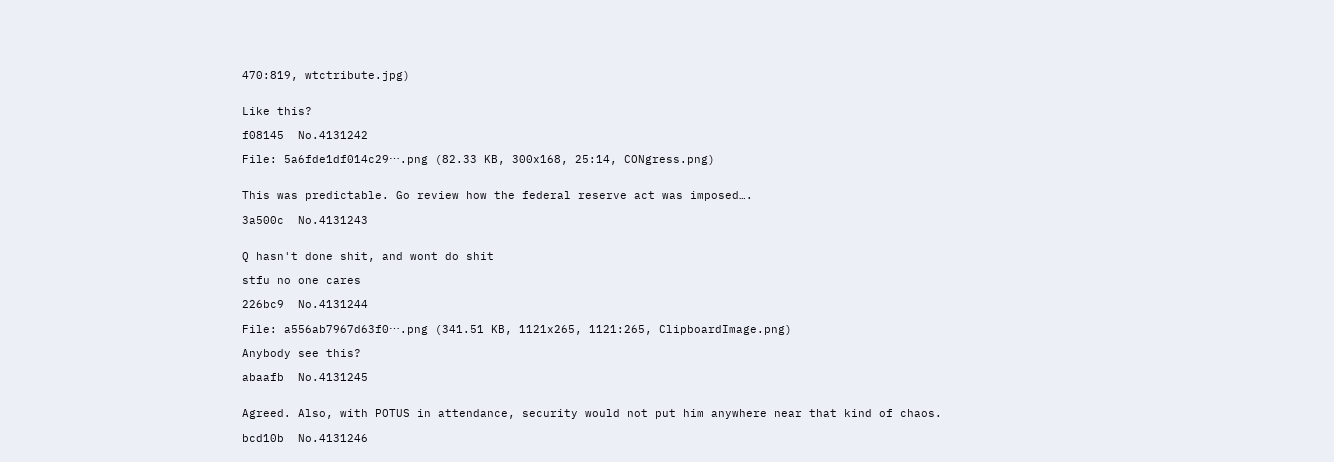470:819, wtctribute.jpg)


Like this?

f08145  No.4131242

File: 5a6fde1df014c29⋯.png (82.33 KB, 300x168, 25:14, CONgress.png)


This was predictable. Go review how the federal reserve act was imposed….

3a500c  No.4131243


Q hasn't done shit, and wont do shit

stfu no one cares

226bc9  No.4131244

File: a556ab7967d63f0⋯.png (341.51 KB, 1121x265, 1121:265, ClipboardImage.png)

Anybody see this?

abaafb  No.4131245


Agreed. Also, with POTUS in attendance, security would not put him anywhere near that kind of chaos.

bcd10b  No.4131246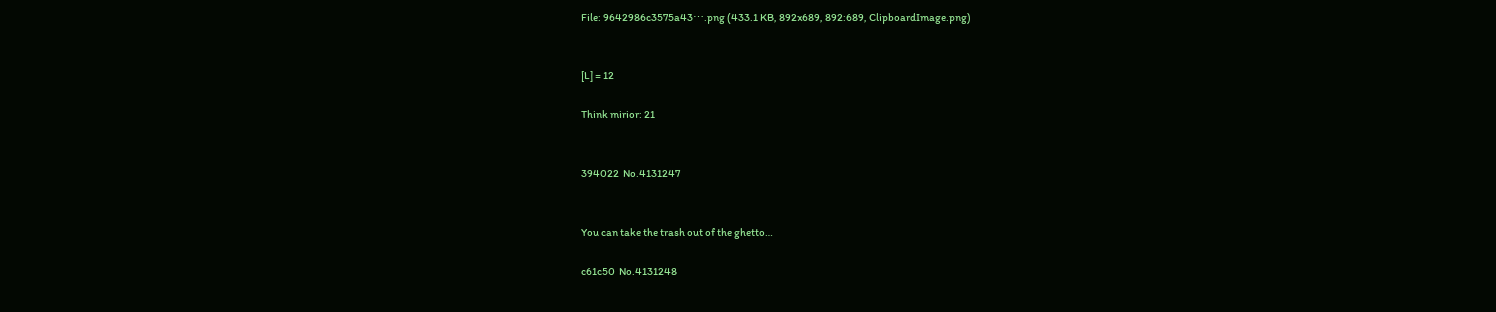File: 9642986c3575a43⋯.png (433.1 KB, 892x689, 892:689, ClipboardImage.png)


[L] = 12

Think mirior: 21


394022  No.4131247


You can take the trash out of the ghetto…

c61c50  No.4131248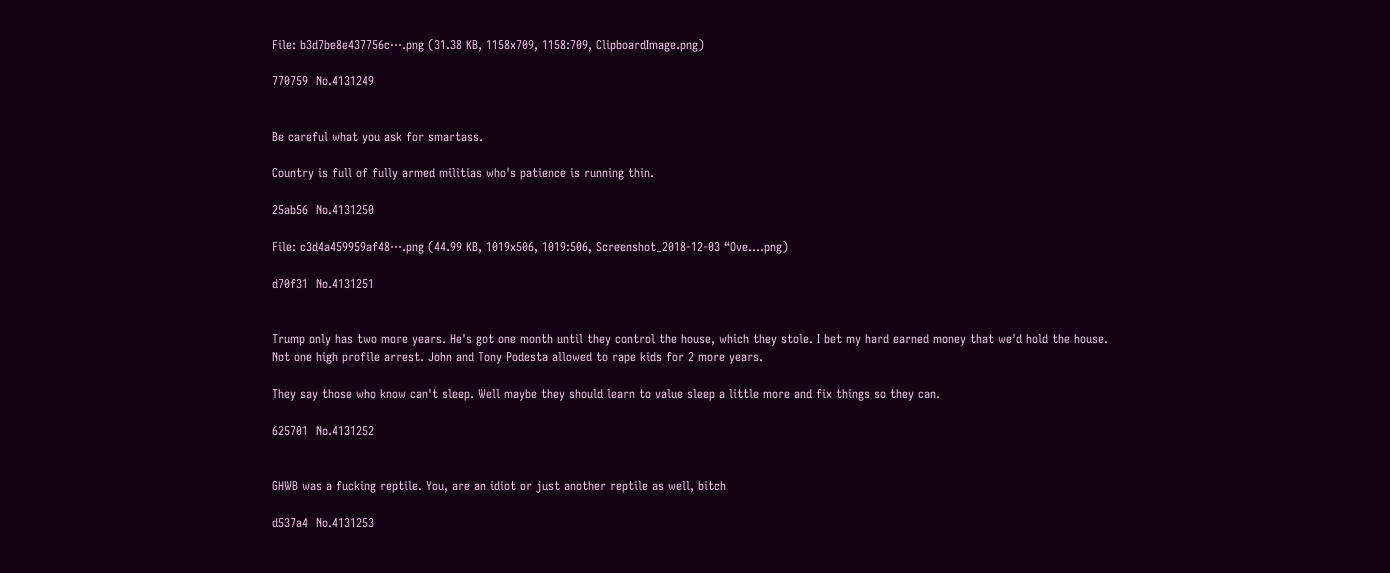File: b3d7be8e437756c⋯.png (31.38 KB, 1158x709, 1158:709, ClipboardImage.png)

770759  No.4131249


Be careful what you ask for smartass.

Country is full of fully armed militias who's patience is running thin.

25ab56  No.4131250

File: c3d4a459959af48⋯.png (44.99 KB, 1019x506, 1019:506, Screenshot_2018-12-03 “Ove….png)

d70f31  No.4131251


Trump only has two more years. He's got one month until they control the house, which they stole. I bet my hard earned money that we'd hold the house. Not one high profile arrest. John and Tony Podesta allowed to rape kids for 2 more years.

They say those who know can't sleep. Well maybe they should learn to value sleep a little more and fix things so they can.

625701  No.4131252


GHWB was a fucking reptile. You, are an idiot or just another reptile as well, bitch

d537a4  No.4131253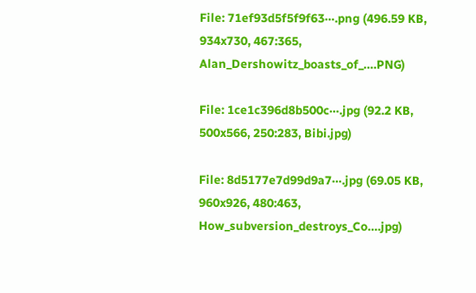File: 71ef93d5f5f9f63⋯.png (496.59 KB, 934x730, 467:365, Alan_Dershowitz_boasts_of_….PNG)

File: 1ce1c396d8b500c⋯.jpg (92.2 KB, 500x566, 250:283, Bibi.jpg)

File: 8d5177e7d99d9a7⋯.jpg (69.05 KB, 960x926, 480:463, How_subversion_destroys_Co….jpg)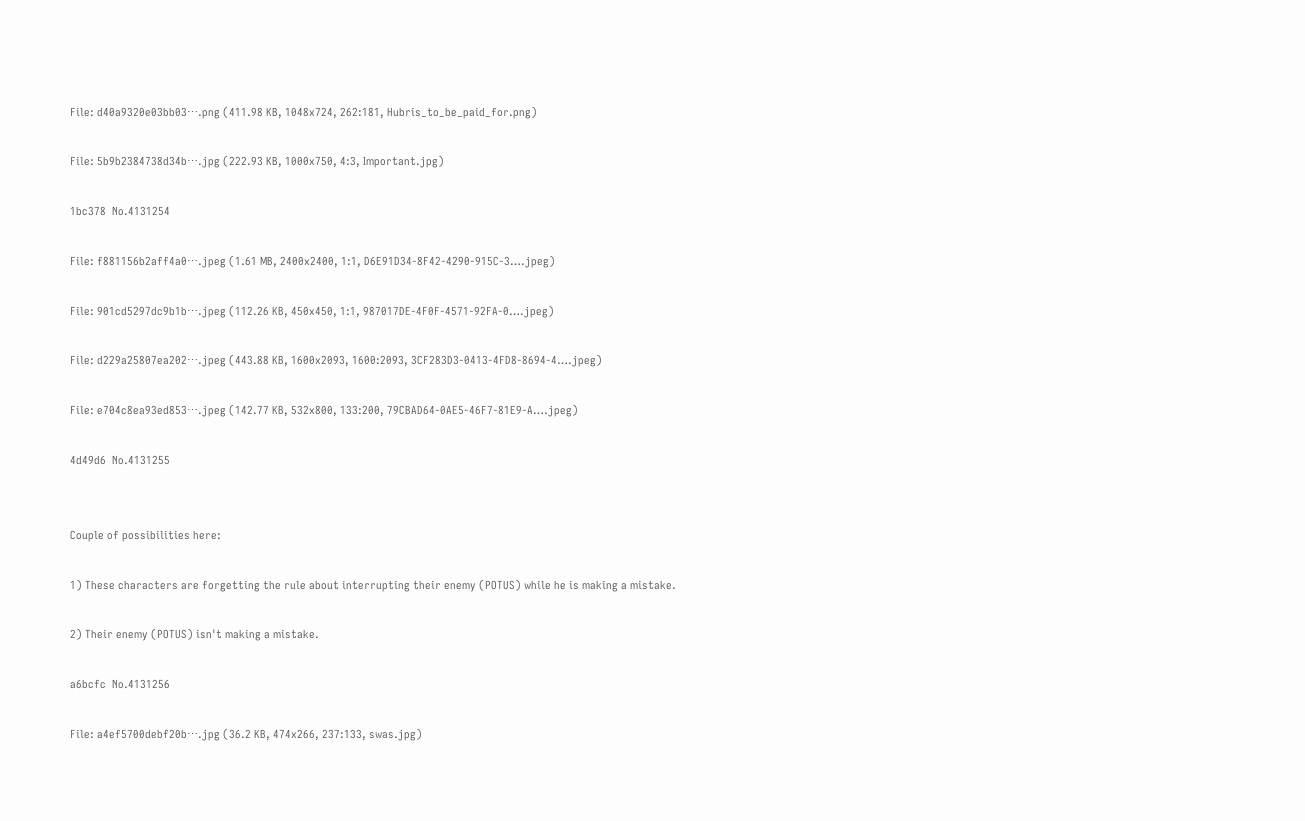File: d40a9320e03bb03⋯.png (411.98 KB, 1048x724, 262:181, Hubris_to_be_paid_for.png)

File: 5b9b2384738d34b⋯.jpg (222.93 KB, 1000x750, 4:3, Important.jpg)

1bc378  No.4131254

File: f881156b2aff4a0⋯.jpeg (1.61 MB, 2400x2400, 1:1, D6E91D34-8F42-4290-915C-3….jpeg)

File: 901cd5297dc9b1b⋯.jpeg (112.26 KB, 450x450, 1:1, 987017DE-4F0F-4571-92FA-0….jpeg)

File: d229a25807ea202⋯.jpeg (443.88 KB, 1600x2093, 1600:2093, 3CF283D3-0413-4FD8-8694-4….jpeg)

File: e704c8ea93ed853⋯.jpeg (142.77 KB, 532x800, 133:200, 79CBAD64-0AE5-46F7-81E9-A….jpeg)

4d49d6  No.4131255


Couple of possibilities here:

1) These characters are forgetting the rule about interrupting their enemy (POTUS) while he is making a mistake.

2) Their enemy (POTUS) isn't making a mistake.

a6bcfc  No.4131256

File: a4ef5700debf20b⋯.jpg (36.2 KB, 474x266, 237:133, swas.jpg)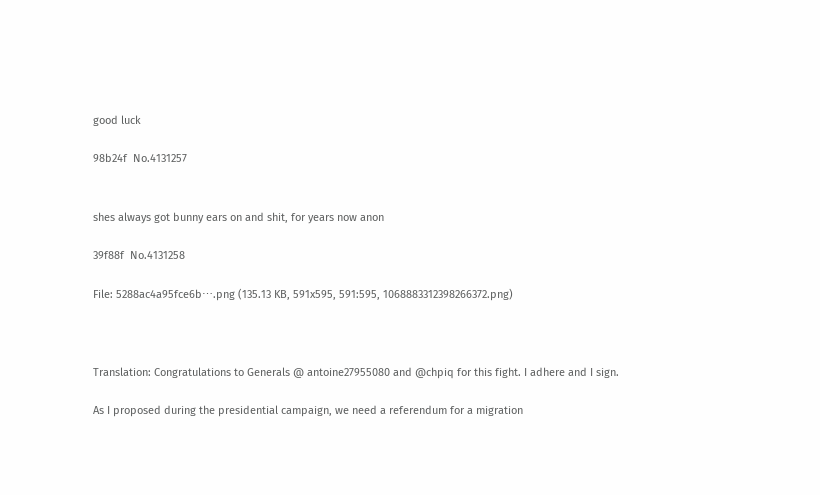good luck

98b24f  No.4131257


shes always got bunny ears on and shit, for years now anon

39f88f  No.4131258

File: 5288ac4a95fce6b⋯.png (135.13 KB, 591x595, 591:595, 1068883312398266372.png)



Translation: Congratulations to Generals @ antoine27955080 and @chpiq for this fight. I adhere and I sign.

As I proposed during the presidential campaign, we need a referendum for a migration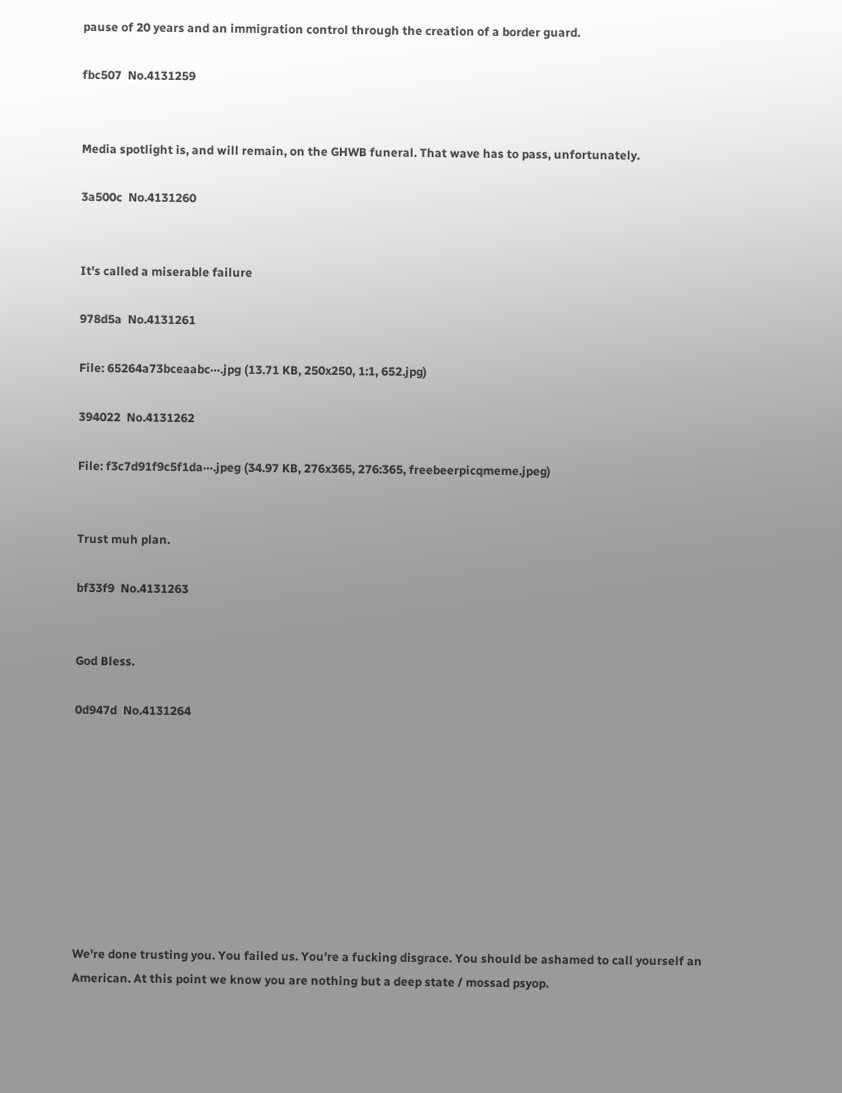pause of 20 years and an immigration control through the creation of a border guard.

fbc507  No.4131259


Media spotlight is, and will remain, on the GHWB funeral. That wave has to pass, unfortunately.

3a500c  No.4131260


It's called a miserable failure

978d5a  No.4131261

File: 65264a73bceaabc⋯.jpg (13.71 KB, 250x250, 1:1, 652.jpg)

394022  No.4131262

File: f3c7d91f9c5f1da⋯.jpeg (34.97 KB, 276x365, 276:365, freebeerpicqmeme.jpeg)


Trust muh plan.

bf33f9  No.4131263


God Bless.

0d947d  No.4131264









We're done trusting you. You failed us. You're a fucking disgrace. You should be ashamed to call yourself an American. At this point we know you are nothing but a deep state / mossad psyop.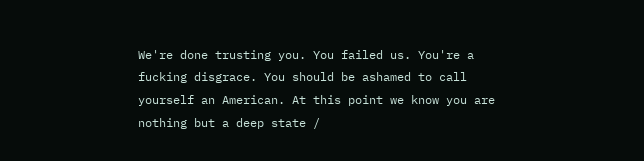We're done trusting you. You failed us. You're a fucking disgrace. You should be ashamed to call yourself an American. At this point we know you are nothing but a deep state /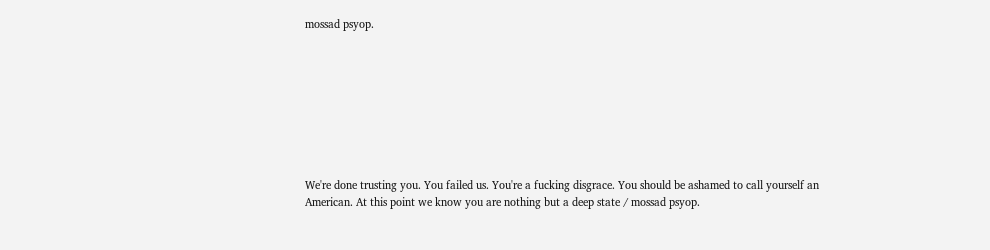mossad psyop.









We're done trusting you. You failed us. You're a fucking disgrace. You should be ashamed to call yourself an American. At this point we know you are nothing but a deep state / mossad psyop.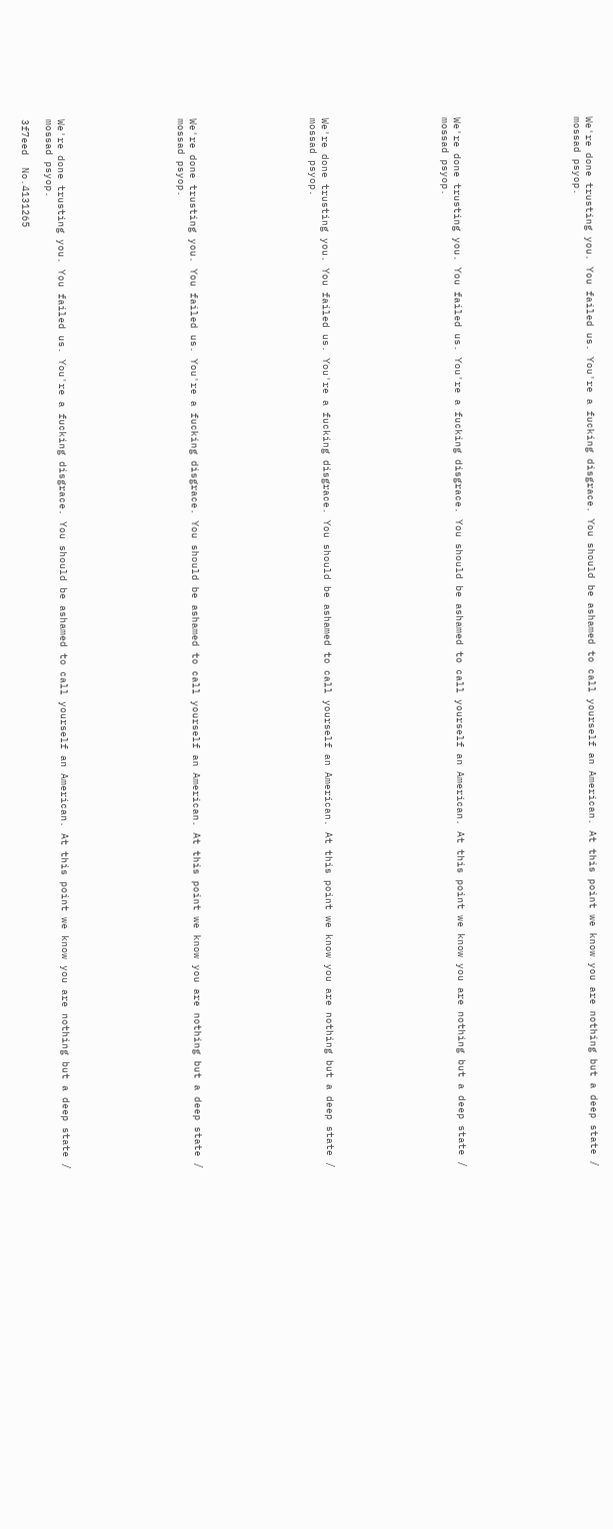We're done trusting you. You failed us. You're a fucking disgrace. You should be ashamed to call yourself an American. At this point we know you are nothing but a deep state / mossad psyop.









We're done trusting you. You failed us. You're a fucking disgrace. You should be ashamed to call yourself an American. At this point we know you are nothing but a deep state / mossad psyop.









We're done trusting you. You failed us. You're a fucking disgrace. You should be ashamed to call yourself an American. At this point we know you are nothing but a deep state / mossad psyop.









We're done trusting you. You failed us. You're a fucking disgrace. You should be ashamed to call yourself an American. At this point we know you are nothing but a deep state / mossad psyop.









We're done trusting you. You failed us. You're a fucking disgrace. You should be ashamed to call yourself an American. At this point we know you are nothing but a deep state / mossad psyop.

3f7eed  No.4131265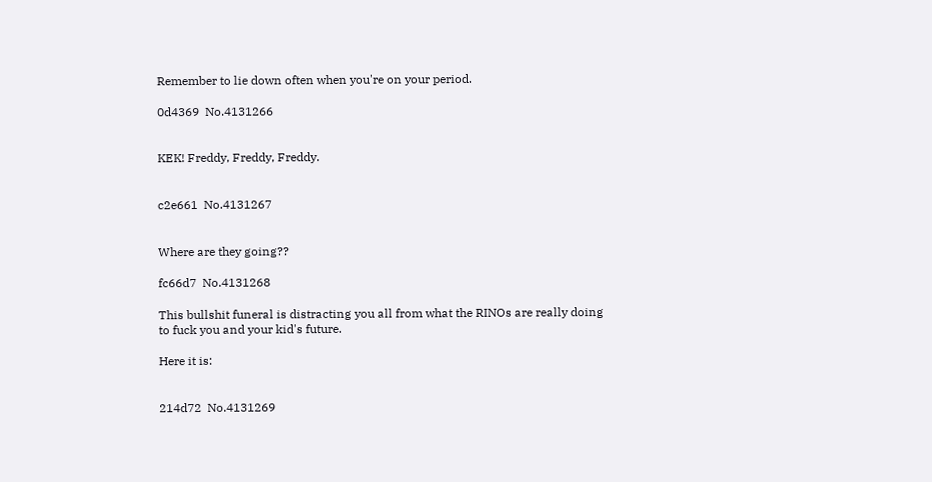Remember to lie down often when you're on your period.

0d4369  No.4131266


KEK! Freddy, Freddy, Freddy.


c2e661  No.4131267


Where are they going??

fc66d7  No.4131268

This bullshit funeral is distracting you all from what the RINOs are really doing to fuck you and your kid's future.

Here it is:


214d72  No.4131269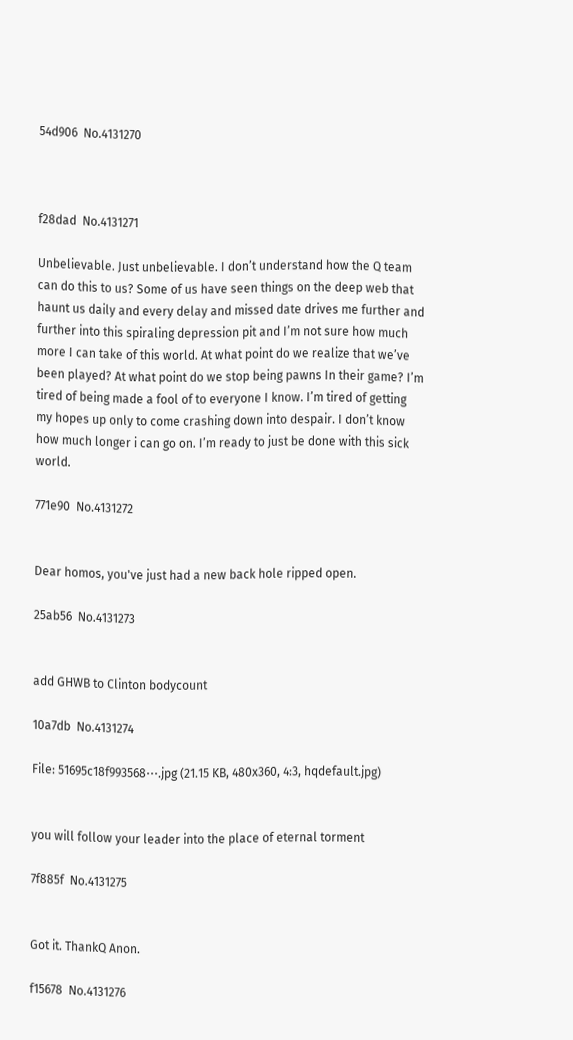54d906  No.4131270



f28dad  No.4131271

Unbelievable. Just unbelievable. I don’t understand how the Q team can do this to us? Some of us have seen things on the deep web that haunt us daily and every delay and missed date drives me further and further into this spiraling depression pit and I’m not sure how much more I can take of this world. At what point do we realize that we’ve been played? At what point do we stop being pawns In their game? I’m tired of being made a fool of to everyone I know. I’m tired of getting my hopes up only to come crashing down into despair. I don’t know how much longer i can go on. I’m ready to just be done with this sick world.

771e90  No.4131272


Dear homos, you've just had a new back hole ripped open.

25ab56  No.4131273


add GHWB to Clinton bodycount

10a7db  No.4131274

File: 51695c18f993568⋯.jpg (21.15 KB, 480x360, 4:3, hqdefault.jpg)


you will follow your leader into the place of eternal torment

7f885f  No.4131275


Got it. ThankQ Anon.

f15678  No.4131276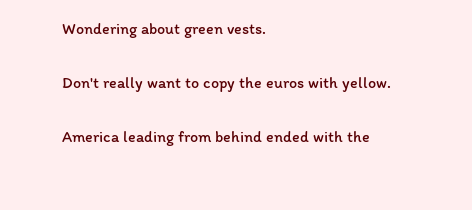Wondering about green vests.

Don't really want to copy the euros with yellow.

America leading from behind ended with the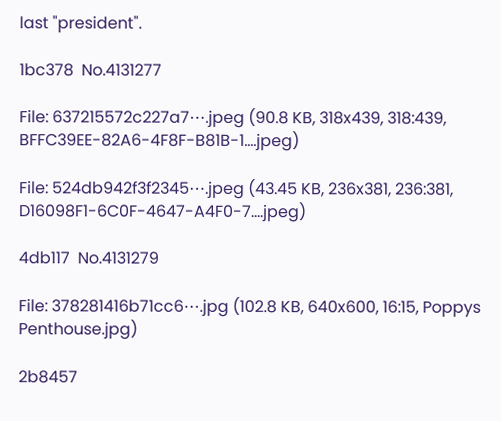last "president".

1bc378  No.4131277

File: 637215572c227a7⋯.jpeg (90.8 KB, 318x439, 318:439, BFFC39EE-82A6-4F8F-B81B-1….jpeg)

File: 524db942f3f2345⋯.jpeg (43.45 KB, 236x381, 236:381, D16098F1-6C0F-4647-A4F0-7….jpeg)

4db117  No.4131279

File: 378281416b71cc6⋯.jpg (102.8 KB, 640x600, 16:15, Poppys Penthouse.jpg)

2b8457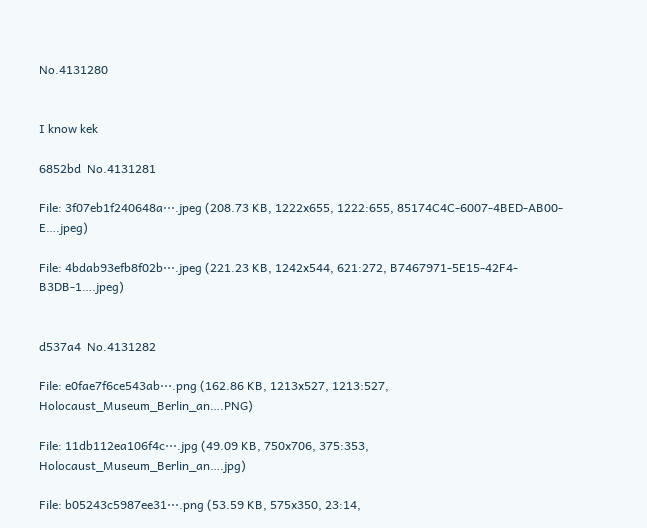No.4131280


I know kek

6852bd  No.4131281

File: 3f07eb1f240648a⋯.jpeg (208.73 KB, 1222x655, 1222:655, 85174C4C-6007-4BED-AB00-E….jpeg)

File: 4bdab93efb8f02b⋯.jpeg (221.23 KB, 1242x544, 621:272, B7467971-5E15-42F4-B3DB-1….jpeg)


d537a4  No.4131282

File: e0fae7f6ce543ab⋯.png (162.86 KB, 1213x527, 1213:527, Holocaust_Museum_Berlin_an….PNG)

File: 11db112ea106f4c⋯.jpg (49.09 KB, 750x706, 375:353, Holocaust_Museum_Berlin_an….jpg)

File: b05243c5987ee31⋯.png (53.59 KB, 575x350, 23:14,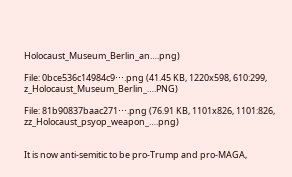Holocaust_Museum_Berlin_an….png)

File: 0bce536c14984c9⋯.png (41.45 KB, 1220x598, 610:299, z_Holocaust_Museum_Berlin_….PNG)

File: 81b90837baac271⋯.png (76.91 KB, 1101x826, 1101:826, zz_Holocaust_psyop_weapon_….png)


It is now anti-semitic to be pro-Trump and pro-MAGA,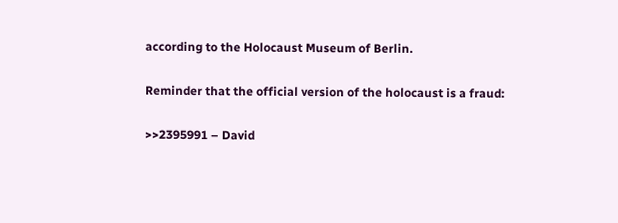according to the Holocaust Museum of Berlin.

Reminder that the official version of the holocaust is a fraud:

>>2395991 – David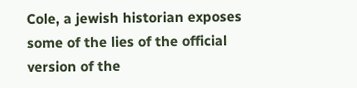Cole, a jewish historian exposes some of the lies of the official version of the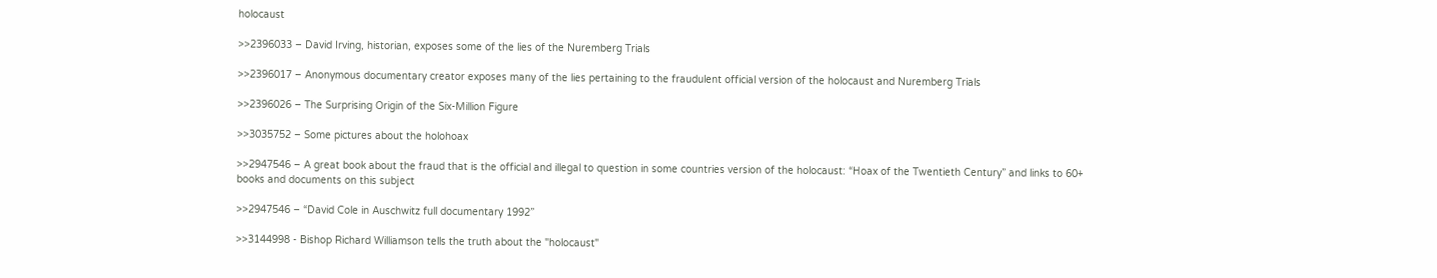holocaust

>>2396033 – David Irving, historian, exposes some of the lies of the Nuremberg Trials

>>2396017 – Anonymous documentary creator exposes many of the lies pertaining to the fraudulent official version of the holocaust and Nuremberg Trials

>>2396026 – The Surprising Origin of the Six-Million Figure

>>3035752 – Some pictures about the holohoax

>>2947546 – A great book about the fraud that is the official and illegal to question in some countries version of the holocaust: “Hoax of the Twentieth Century” and links to 60+ books and documents on this subject

>>2947546 – “David Cole in Auschwitz full documentary 1992”

>>3144998 - Bishop Richard Williamson tells the truth about the "holocaust"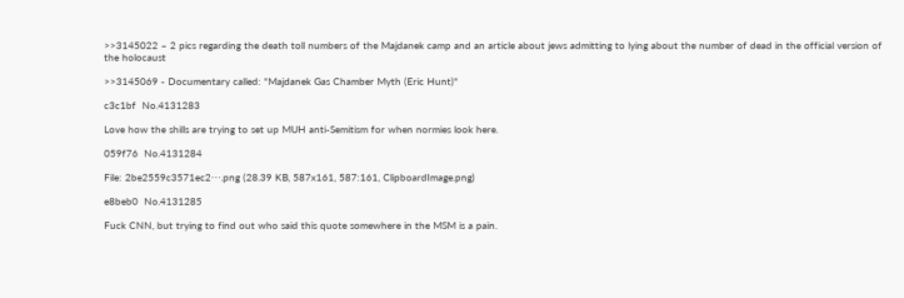>>3145022 – 2 pics regarding the death toll numbers of the Majdanek camp and an article about jews admitting to lying about the number of dead in the official version of the holocaust

>>3145069 - Documentary called: "Majdanek Gas Chamber Myth (Eric Hunt)"

c3c1bf  No.4131283

Love how the shills are trying to set up MUH anti-Semitism for when normies look here.

059f76  No.4131284

File: 2be2559c3571ec2⋯.png (28.39 KB, 587x161, 587:161, ClipboardImage.png)

e8beb0  No.4131285

Fuck CNN, but trying to find out who said this quote somewhere in the MSM is a pain.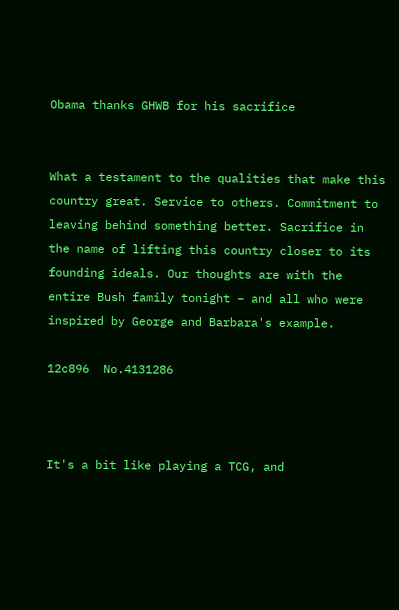Obama thanks GHWB for his sacrifice


What a testament to the qualities that make this country great. Service to others. Commitment to leaving behind something better. Sacrifice in the name of lifting this country closer to its founding ideals. Our thoughts are with the entire Bush family tonight – and all who were inspired by George and Barbara's example.

12c896  No.4131286



It's a bit like playing a TCG, and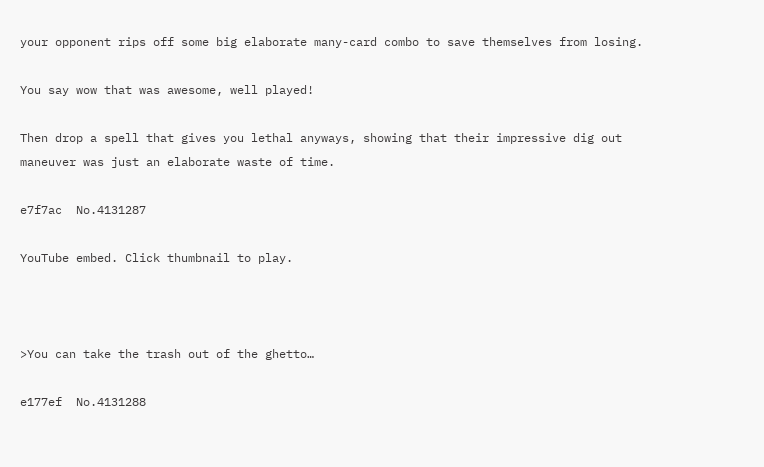your opponent rips off some big elaborate many-card combo to save themselves from losing.

You say wow that was awesome, well played!

Then drop a spell that gives you lethal anyways, showing that their impressive dig out maneuver was just an elaborate waste of time.

e7f7ac  No.4131287

YouTube embed. Click thumbnail to play.



>You can take the trash out of the ghetto…

e177ef  No.4131288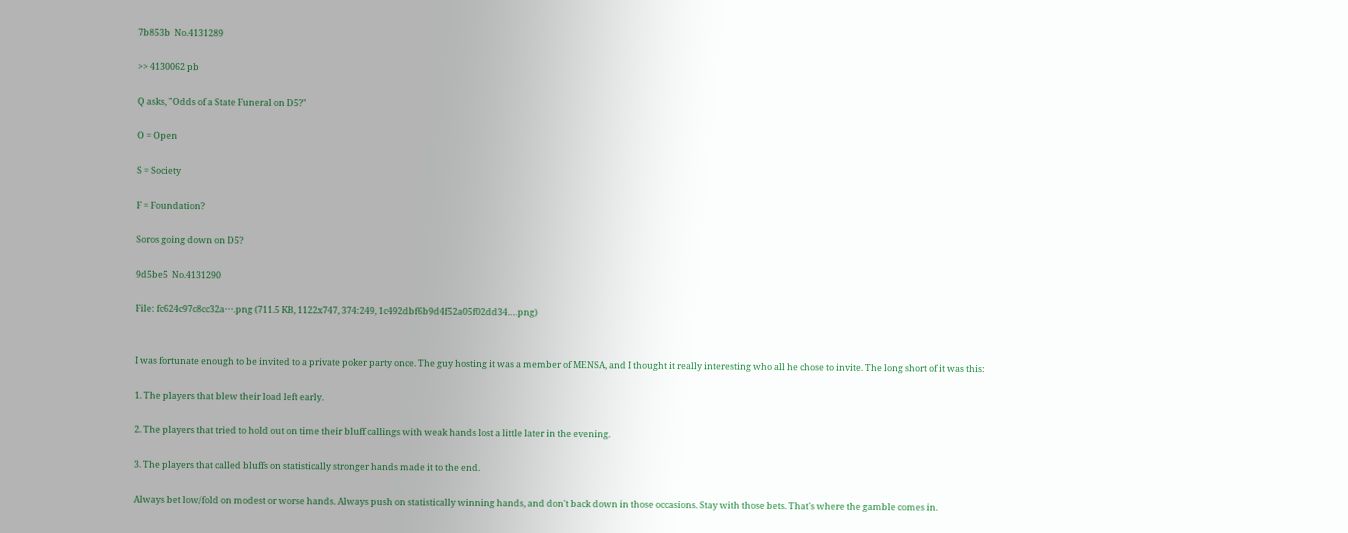7b853b  No.4131289

>> 4130062 pb

Q asks, "Odds of a State Funeral on D5?"

O = Open

S = Society

F = Foundation?

Soros going down on D5?

9d5be5  No.4131290

File: fc624c97c8cc32a⋯.png (711.5 KB, 1122x747, 374:249, 1c492dbf6b9d4f52a05f02dd34….png)


I was fortunate enough to be invited to a private poker party once. The guy hosting it was a member of MENSA, and I thought it really interesting who all he chose to invite. The long short of it was this:

1. The players that blew their load left early.

2. The players that tried to hold out on time their bluff callings with weak hands lost a little later in the evening.

3. The players that called bluffs on statistically stronger hands made it to the end.

Always bet low/fold on modest or worse hands. Always push on statistically winning hands, and don't back down in those occasions. Stay with those bets. That's where the gamble comes in.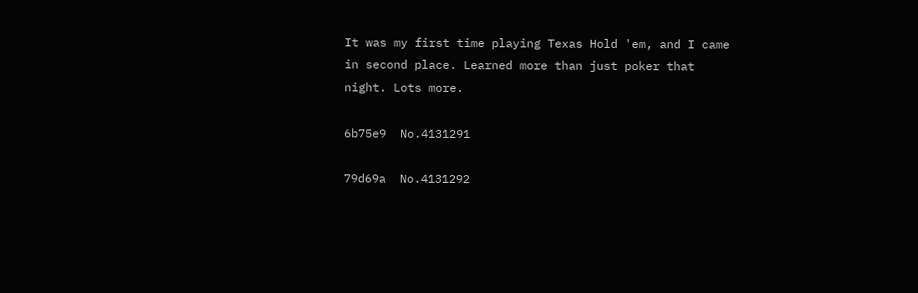It was my first time playing Texas Hold 'em, and I came in second place. Learned more than just poker that night. Lots more.

6b75e9  No.4131291

79d69a  No.4131292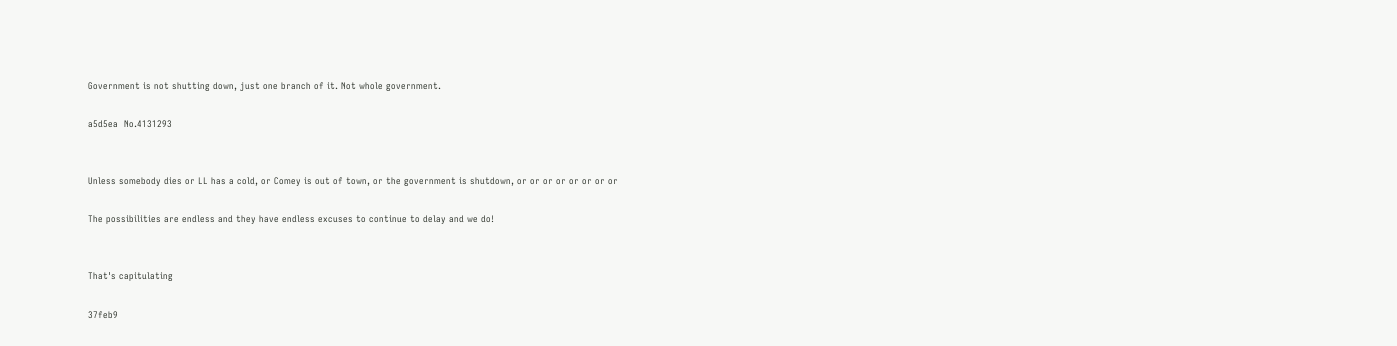Government is not shutting down, just one branch of it. Not whole government.

a5d5ea  No.4131293


Unless somebody dies or LL has a cold, or Comey is out of town, or the government is shutdown, or or or or or or or or

The possibilities are endless and they have endless excuses to continue to delay and we do!


That's capitulating

37feb9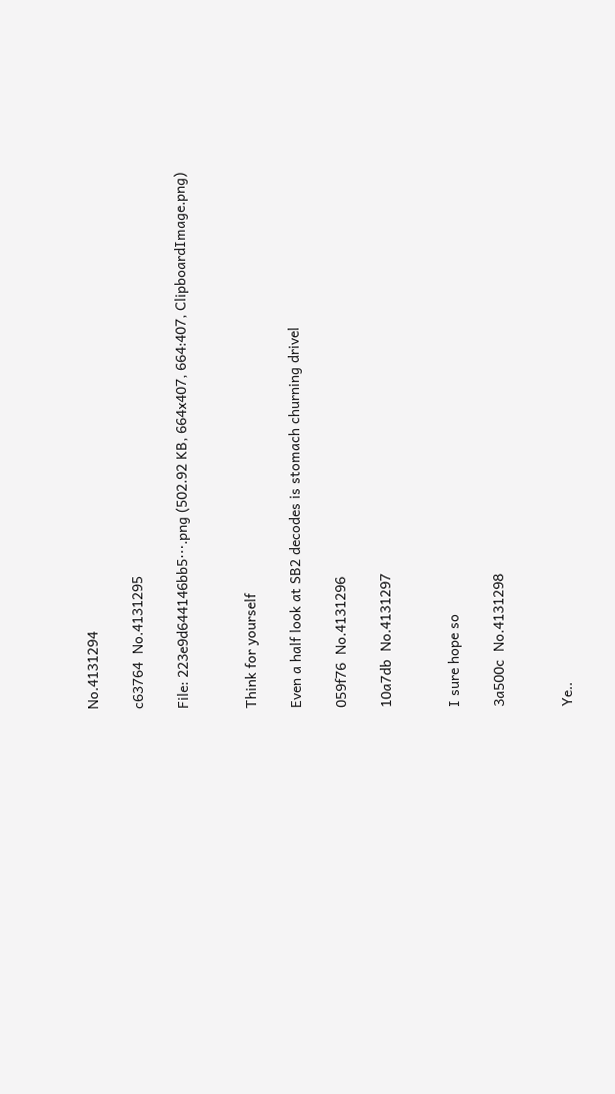No.4131294

c63764  No.4131295

File: 223e9d644146bb5⋯.png (502.92 KB, 664x407, 664:407, ClipboardImage.png)


Think for yourself

Even a half look at SB2 decodes is stomach churning drivel

059f76  No.4131296

10a7db  No.4131297


I sure hope so

3a500c  No.4131298


Ye..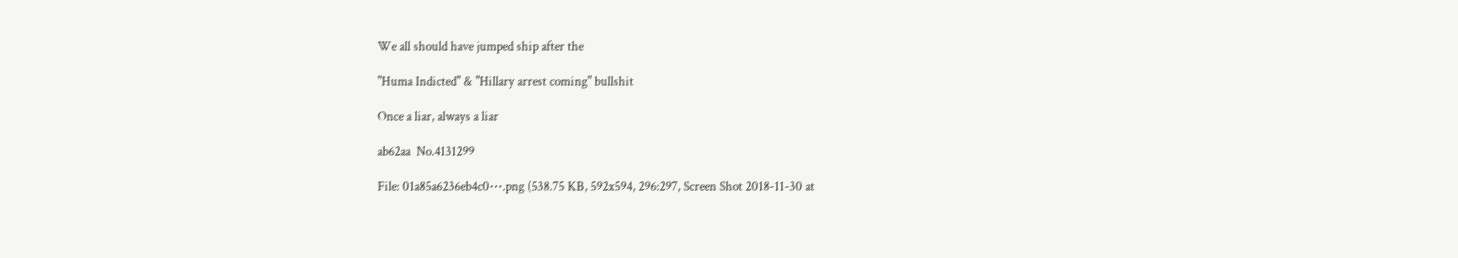We all should have jumped ship after the

"Huma Indicted" & "Hillary arrest coming" bullshit

Once a liar, always a liar

ab62aa  No.4131299

File: 01a85a6236eb4c0⋯.png (538.75 KB, 592x594, 296:297, Screen Shot 2018-11-30 at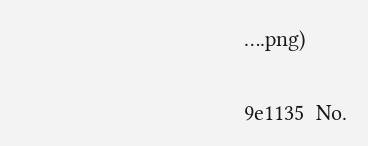….png)

9e1135  No.